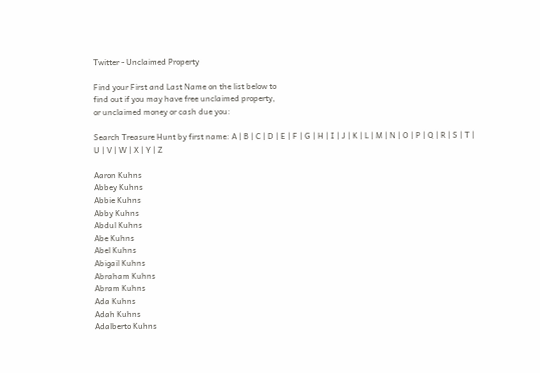Twitter - Unclaimed Property

Find your First and Last Name on the list below to
find out if you may have free unclaimed property,
or unclaimed money or cash due you:

Search Treasure Hunt by first name: A | B | C | D | E | F | G | H | I | J | K | L | M | N | O | P | Q | R | S | T | U | V | W | X | Y | Z

Aaron Kuhns
Abbey Kuhns
Abbie Kuhns
Abby Kuhns
Abdul Kuhns
Abe Kuhns
Abel Kuhns
Abigail Kuhns
Abraham Kuhns
Abram Kuhns
Ada Kuhns
Adah Kuhns
Adalberto Kuhns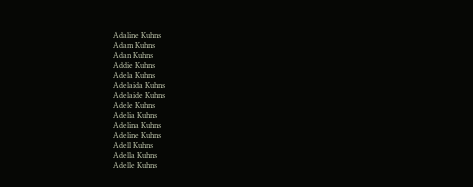Adaline Kuhns
Adam Kuhns
Adan Kuhns
Addie Kuhns
Adela Kuhns
Adelaida Kuhns
Adelaide Kuhns
Adele Kuhns
Adelia Kuhns
Adelina Kuhns
Adeline Kuhns
Adell Kuhns
Adella Kuhns
Adelle Kuhns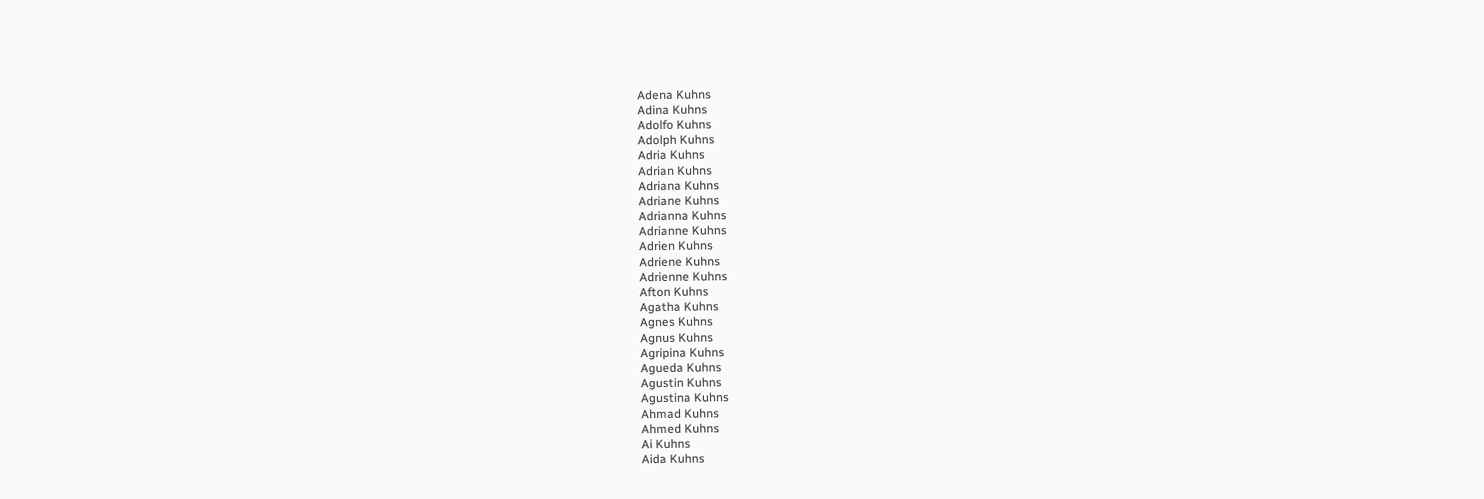Adena Kuhns
Adina Kuhns
Adolfo Kuhns
Adolph Kuhns
Adria Kuhns
Adrian Kuhns
Adriana Kuhns
Adriane Kuhns
Adrianna Kuhns
Adrianne Kuhns
Adrien Kuhns
Adriene Kuhns
Adrienne Kuhns
Afton Kuhns
Agatha Kuhns
Agnes Kuhns
Agnus Kuhns
Agripina Kuhns
Agueda Kuhns
Agustin Kuhns
Agustina Kuhns
Ahmad Kuhns
Ahmed Kuhns
Ai Kuhns
Aida Kuhns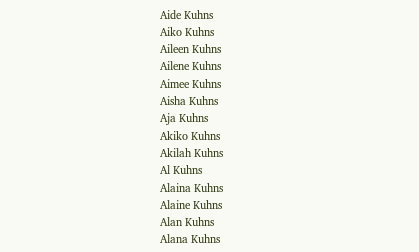Aide Kuhns
Aiko Kuhns
Aileen Kuhns
Ailene Kuhns
Aimee Kuhns
Aisha Kuhns
Aja Kuhns
Akiko Kuhns
Akilah Kuhns
Al Kuhns
Alaina Kuhns
Alaine Kuhns
Alan Kuhns
Alana Kuhns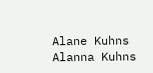Alane Kuhns
Alanna Kuhns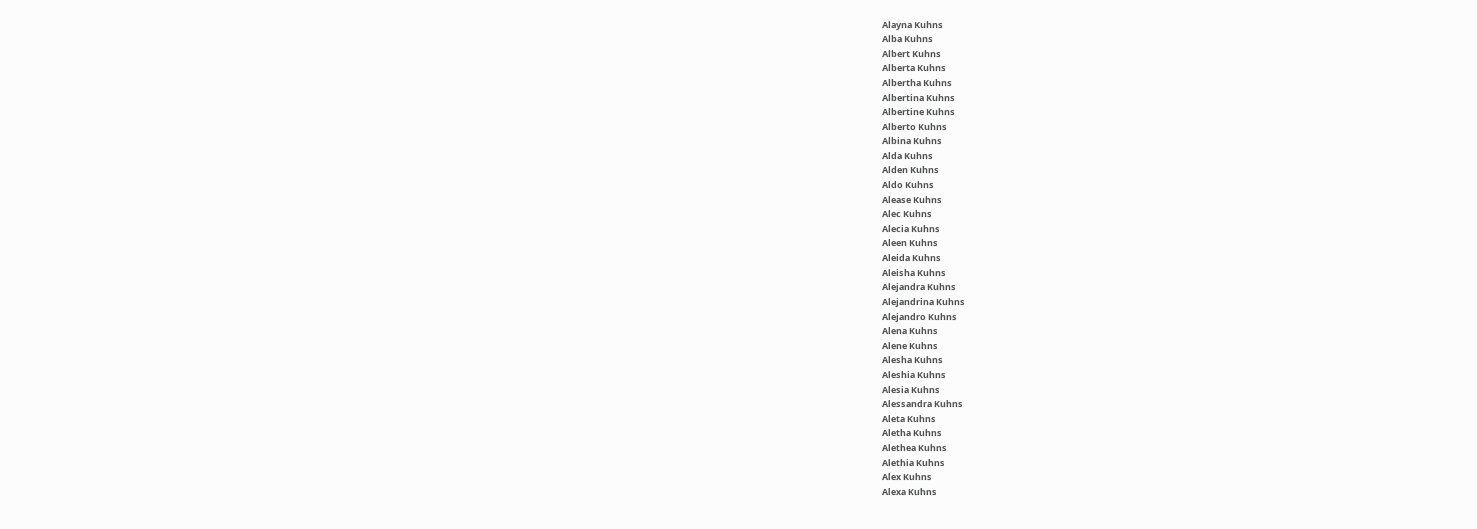Alayna Kuhns
Alba Kuhns
Albert Kuhns
Alberta Kuhns
Albertha Kuhns
Albertina Kuhns
Albertine Kuhns
Alberto Kuhns
Albina Kuhns
Alda Kuhns
Alden Kuhns
Aldo Kuhns
Alease Kuhns
Alec Kuhns
Alecia Kuhns
Aleen Kuhns
Aleida Kuhns
Aleisha Kuhns
Alejandra Kuhns
Alejandrina Kuhns
Alejandro Kuhns
Alena Kuhns
Alene Kuhns
Alesha Kuhns
Aleshia Kuhns
Alesia Kuhns
Alessandra Kuhns
Aleta Kuhns
Aletha Kuhns
Alethea Kuhns
Alethia Kuhns
Alex Kuhns
Alexa Kuhns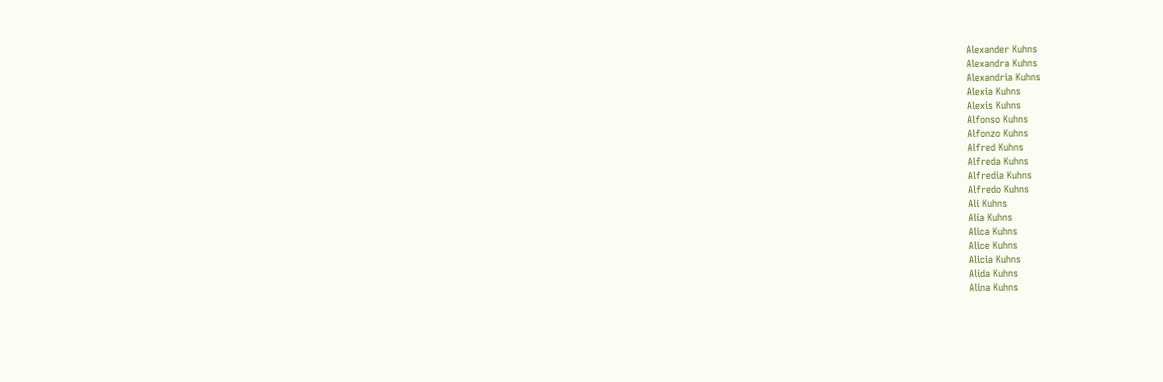Alexander Kuhns
Alexandra Kuhns
Alexandria Kuhns
Alexia Kuhns
Alexis Kuhns
Alfonso Kuhns
Alfonzo Kuhns
Alfred Kuhns
Alfreda Kuhns
Alfredia Kuhns
Alfredo Kuhns
Ali Kuhns
Alia Kuhns
Alica Kuhns
Alice Kuhns
Alicia Kuhns
Alida Kuhns
Alina Kuhns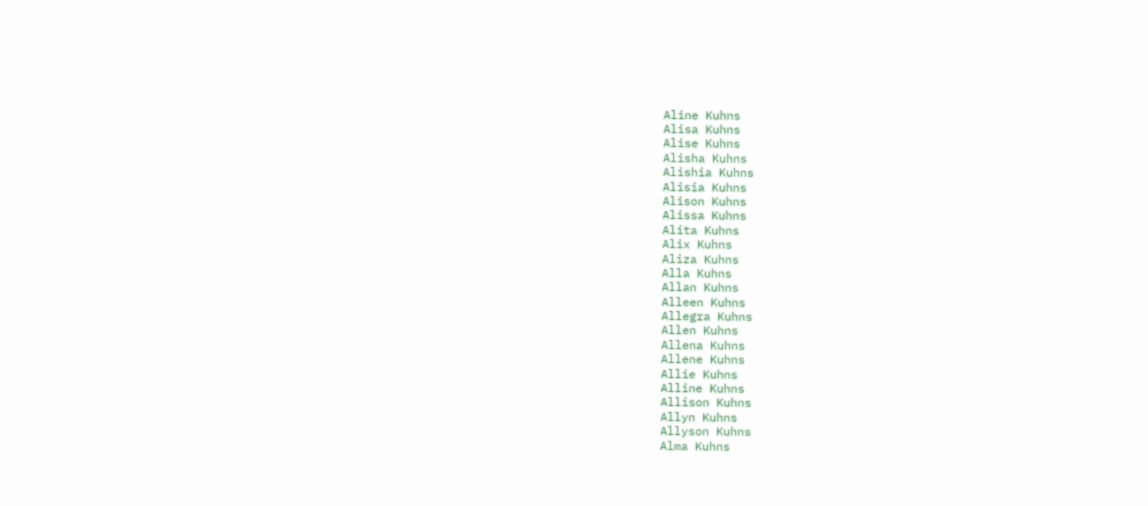Aline Kuhns
Alisa Kuhns
Alise Kuhns
Alisha Kuhns
Alishia Kuhns
Alisia Kuhns
Alison Kuhns
Alissa Kuhns
Alita Kuhns
Alix Kuhns
Aliza Kuhns
Alla Kuhns
Allan Kuhns
Alleen Kuhns
Allegra Kuhns
Allen Kuhns
Allena Kuhns
Allene Kuhns
Allie Kuhns
Alline Kuhns
Allison Kuhns
Allyn Kuhns
Allyson Kuhns
Alma Kuhns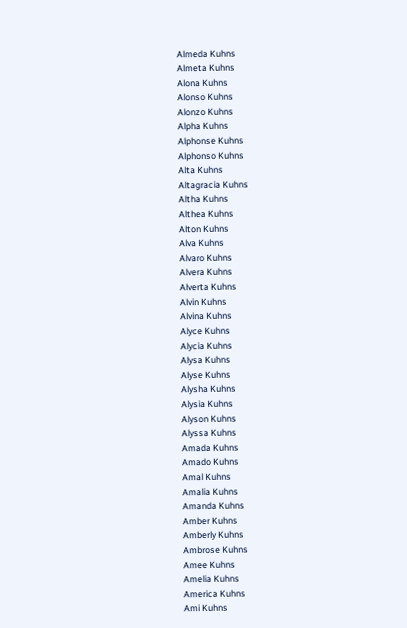Almeda Kuhns
Almeta Kuhns
Alona Kuhns
Alonso Kuhns
Alonzo Kuhns
Alpha Kuhns
Alphonse Kuhns
Alphonso Kuhns
Alta Kuhns
Altagracia Kuhns
Altha Kuhns
Althea Kuhns
Alton Kuhns
Alva Kuhns
Alvaro Kuhns
Alvera Kuhns
Alverta Kuhns
Alvin Kuhns
Alvina Kuhns
Alyce Kuhns
Alycia Kuhns
Alysa Kuhns
Alyse Kuhns
Alysha Kuhns
Alysia Kuhns
Alyson Kuhns
Alyssa Kuhns
Amada Kuhns
Amado Kuhns
Amal Kuhns
Amalia Kuhns
Amanda Kuhns
Amber Kuhns
Amberly Kuhns
Ambrose Kuhns
Amee Kuhns
Amelia Kuhns
America Kuhns
Ami Kuhns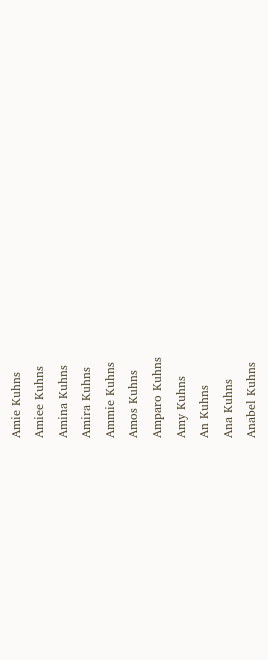Amie Kuhns
Amiee Kuhns
Amina Kuhns
Amira Kuhns
Ammie Kuhns
Amos Kuhns
Amparo Kuhns
Amy Kuhns
An Kuhns
Ana Kuhns
Anabel Kuhns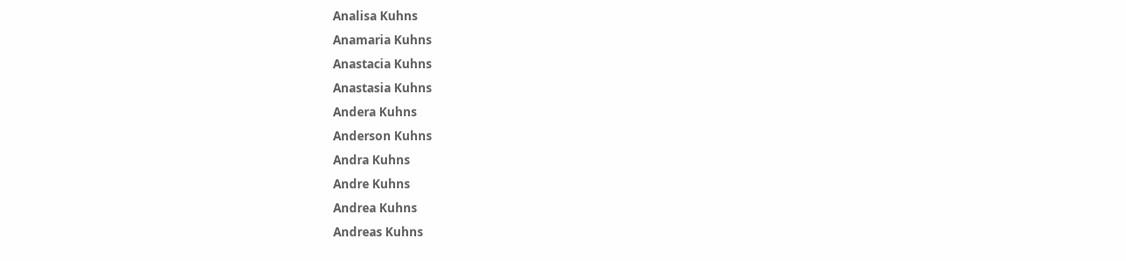Analisa Kuhns
Anamaria Kuhns
Anastacia Kuhns
Anastasia Kuhns
Andera Kuhns
Anderson Kuhns
Andra Kuhns
Andre Kuhns
Andrea Kuhns
Andreas Kuhns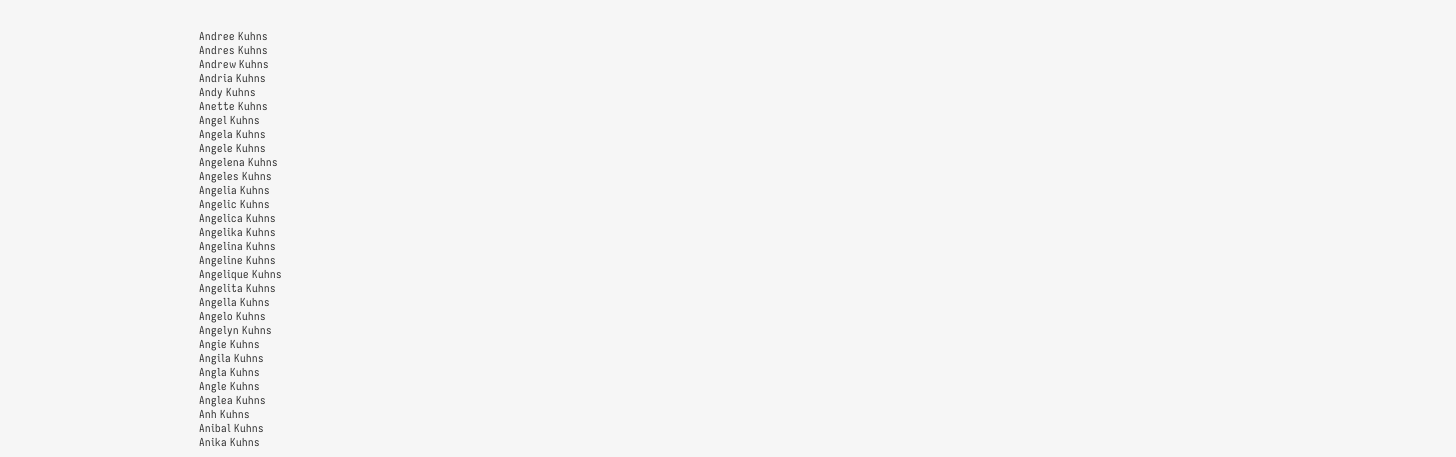Andree Kuhns
Andres Kuhns
Andrew Kuhns
Andria Kuhns
Andy Kuhns
Anette Kuhns
Angel Kuhns
Angela Kuhns
Angele Kuhns
Angelena Kuhns
Angeles Kuhns
Angelia Kuhns
Angelic Kuhns
Angelica Kuhns
Angelika Kuhns
Angelina Kuhns
Angeline Kuhns
Angelique Kuhns
Angelita Kuhns
Angella Kuhns
Angelo Kuhns
Angelyn Kuhns
Angie Kuhns
Angila Kuhns
Angla Kuhns
Angle Kuhns
Anglea Kuhns
Anh Kuhns
Anibal Kuhns
Anika Kuhns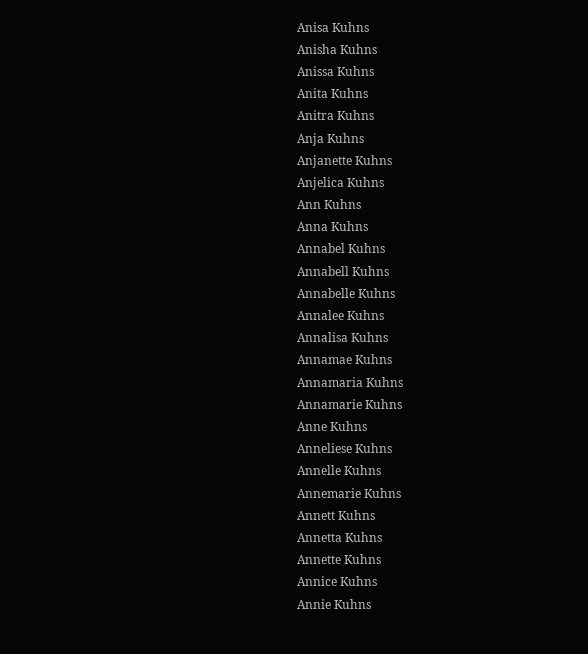Anisa Kuhns
Anisha Kuhns
Anissa Kuhns
Anita Kuhns
Anitra Kuhns
Anja Kuhns
Anjanette Kuhns
Anjelica Kuhns
Ann Kuhns
Anna Kuhns
Annabel Kuhns
Annabell Kuhns
Annabelle Kuhns
Annalee Kuhns
Annalisa Kuhns
Annamae Kuhns
Annamaria Kuhns
Annamarie Kuhns
Anne Kuhns
Anneliese Kuhns
Annelle Kuhns
Annemarie Kuhns
Annett Kuhns
Annetta Kuhns
Annette Kuhns
Annice Kuhns
Annie Kuhns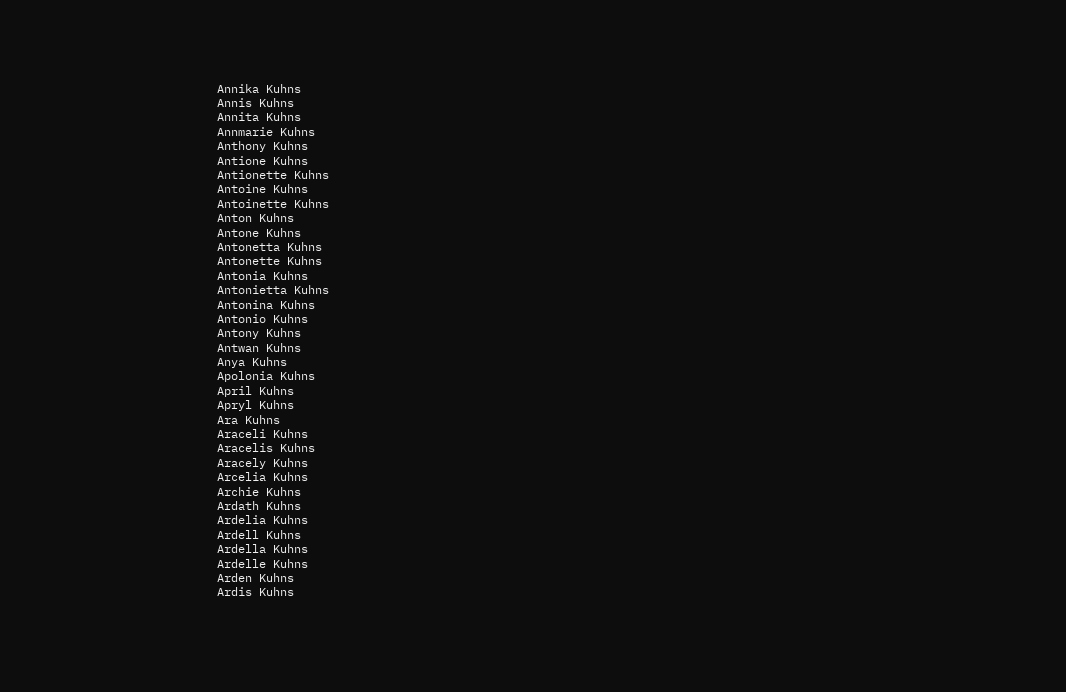Annika Kuhns
Annis Kuhns
Annita Kuhns
Annmarie Kuhns
Anthony Kuhns
Antione Kuhns
Antionette Kuhns
Antoine Kuhns
Antoinette Kuhns
Anton Kuhns
Antone Kuhns
Antonetta Kuhns
Antonette Kuhns
Antonia Kuhns
Antonietta Kuhns
Antonina Kuhns
Antonio Kuhns
Antony Kuhns
Antwan Kuhns
Anya Kuhns
Apolonia Kuhns
April Kuhns
Apryl Kuhns
Ara Kuhns
Araceli Kuhns
Aracelis Kuhns
Aracely Kuhns
Arcelia Kuhns
Archie Kuhns
Ardath Kuhns
Ardelia Kuhns
Ardell Kuhns
Ardella Kuhns
Ardelle Kuhns
Arden Kuhns
Ardis Kuhns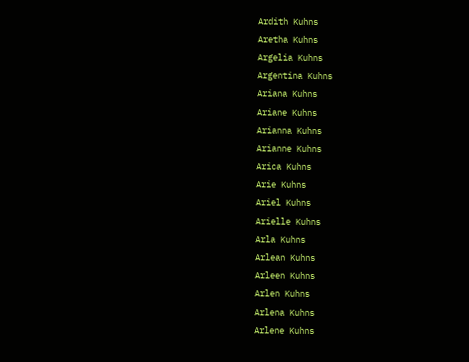Ardith Kuhns
Aretha Kuhns
Argelia Kuhns
Argentina Kuhns
Ariana Kuhns
Ariane Kuhns
Arianna Kuhns
Arianne Kuhns
Arica Kuhns
Arie Kuhns
Ariel Kuhns
Arielle Kuhns
Arla Kuhns
Arlean Kuhns
Arleen Kuhns
Arlen Kuhns
Arlena Kuhns
Arlene Kuhns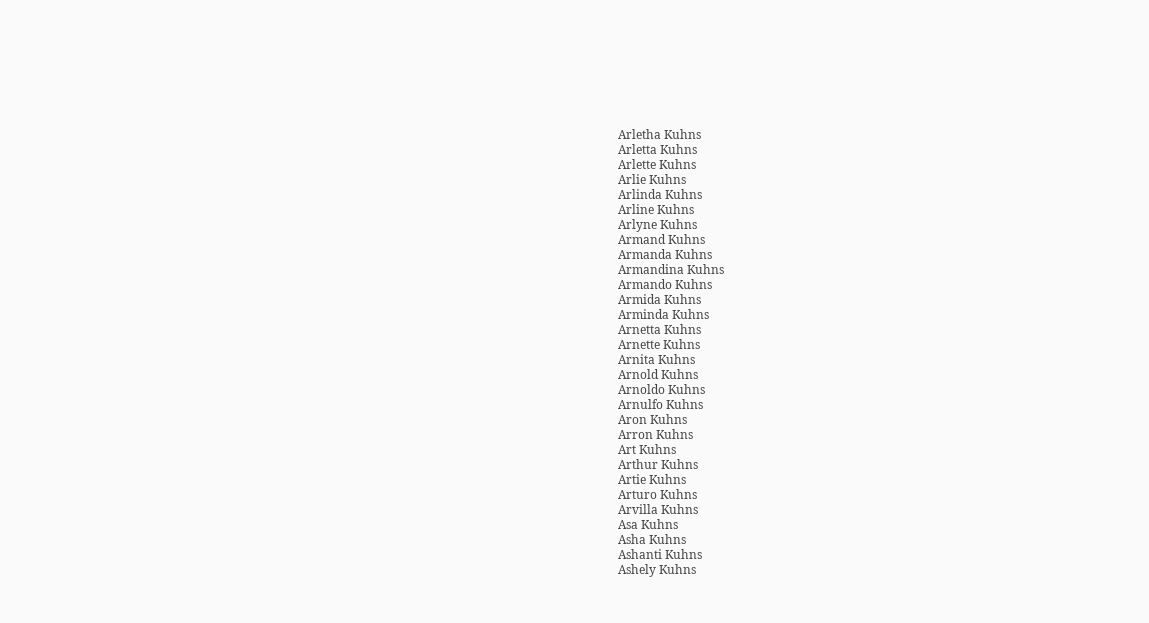Arletha Kuhns
Arletta Kuhns
Arlette Kuhns
Arlie Kuhns
Arlinda Kuhns
Arline Kuhns
Arlyne Kuhns
Armand Kuhns
Armanda Kuhns
Armandina Kuhns
Armando Kuhns
Armida Kuhns
Arminda Kuhns
Arnetta Kuhns
Arnette Kuhns
Arnita Kuhns
Arnold Kuhns
Arnoldo Kuhns
Arnulfo Kuhns
Aron Kuhns
Arron Kuhns
Art Kuhns
Arthur Kuhns
Artie Kuhns
Arturo Kuhns
Arvilla Kuhns
Asa Kuhns
Asha Kuhns
Ashanti Kuhns
Ashely Kuhns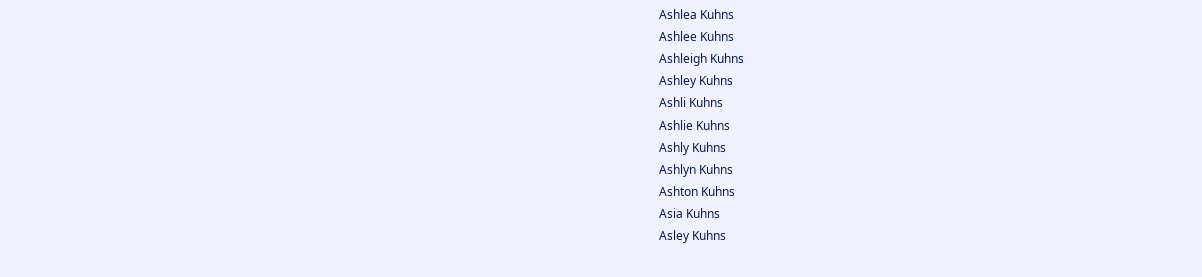Ashlea Kuhns
Ashlee Kuhns
Ashleigh Kuhns
Ashley Kuhns
Ashli Kuhns
Ashlie Kuhns
Ashly Kuhns
Ashlyn Kuhns
Ashton Kuhns
Asia Kuhns
Asley Kuhns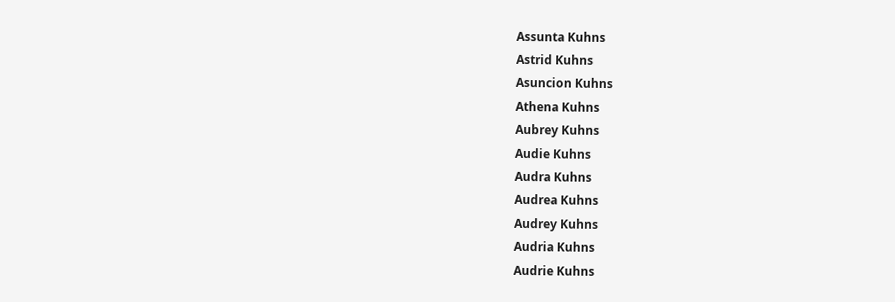Assunta Kuhns
Astrid Kuhns
Asuncion Kuhns
Athena Kuhns
Aubrey Kuhns
Audie Kuhns
Audra Kuhns
Audrea Kuhns
Audrey Kuhns
Audria Kuhns
Audrie Kuhns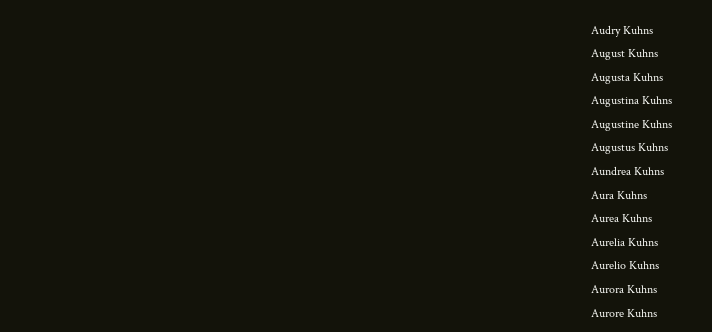Audry Kuhns
August Kuhns
Augusta Kuhns
Augustina Kuhns
Augustine Kuhns
Augustus Kuhns
Aundrea Kuhns
Aura Kuhns
Aurea Kuhns
Aurelia Kuhns
Aurelio Kuhns
Aurora Kuhns
Aurore Kuhns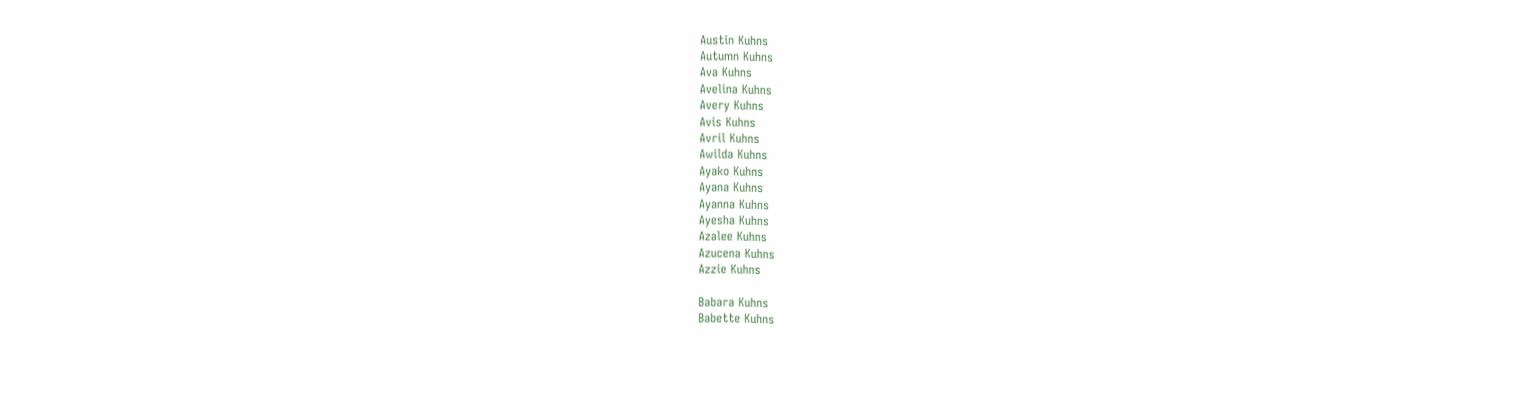Austin Kuhns
Autumn Kuhns
Ava Kuhns
Avelina Kuhns
Avery Kuhns
Avis Kuhns
Avril Kuhns
Awilda Kuhns
Ayako Kuhns
Ayana Kuhns
Ayanna Kuhns
Ayesha Kuhns
Azalee Kuhns
Azucena Kuhns
Azzie Kuhns

Babara Kuhns
Babette Kuhns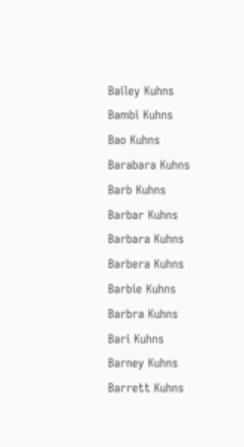Bailey Kuhns
Bambi Kuhns
Bao Kuhns
Barabara Kuhns
Barb Kuhns
Barbar Kuhns
Barbara Kuhns
Barbera Kuhns
Barbie Kuhns
Barbra Kuhns
Bari Kuhns
Barney Kuhns
Barrett Kuhns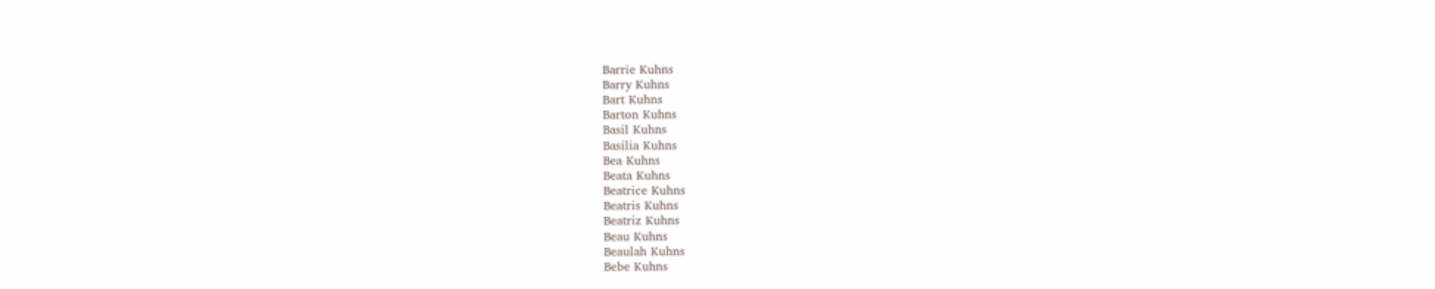Barrie Kuhns
Barry Kuhns
Bart Kuhns
Barton Kuhns
Basil Kuhns
Basilia Kuhns
Bea Kuhns
Beata Kuhns
Beatrice Kuhns
Beatris Kuhns
Beatriz Kuhns
Beau Kuhns
Beaulah Kuhns
Bebe Kuhns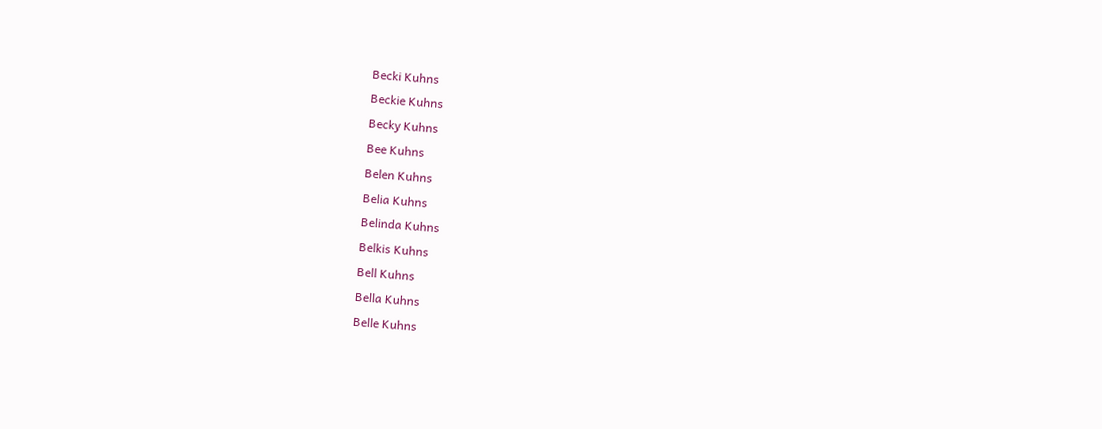Becki Kuhns
Beckie Kuhns
Becky Kuhns
Bee Kuhns
Belen Kuhns
Belia Kuhns
Belinda Kuhns
Belkis Kuhns
Bell Kuhns
Bella Kuhns
Belle Kuhns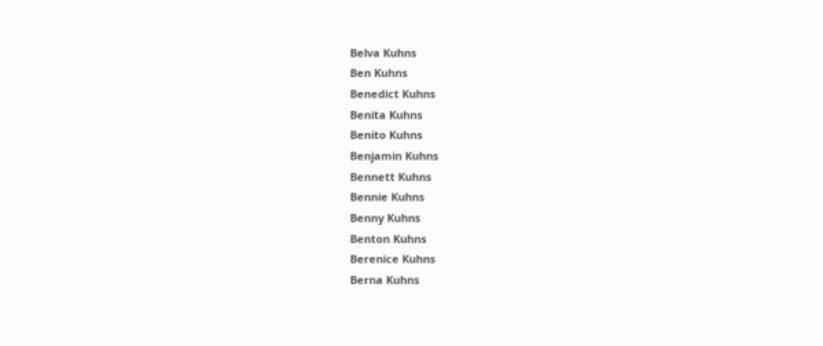Belva Kuhns
Ben Kuhns
Benedict Kuhns
Benita Kuhns
Benito Kuhns
Benjamin Kuhns
Bennett Kuhns
Bennie Kuhns
Benny Kuhns
Benton Kuhns
Berenice Kuhns
Berna Kuhns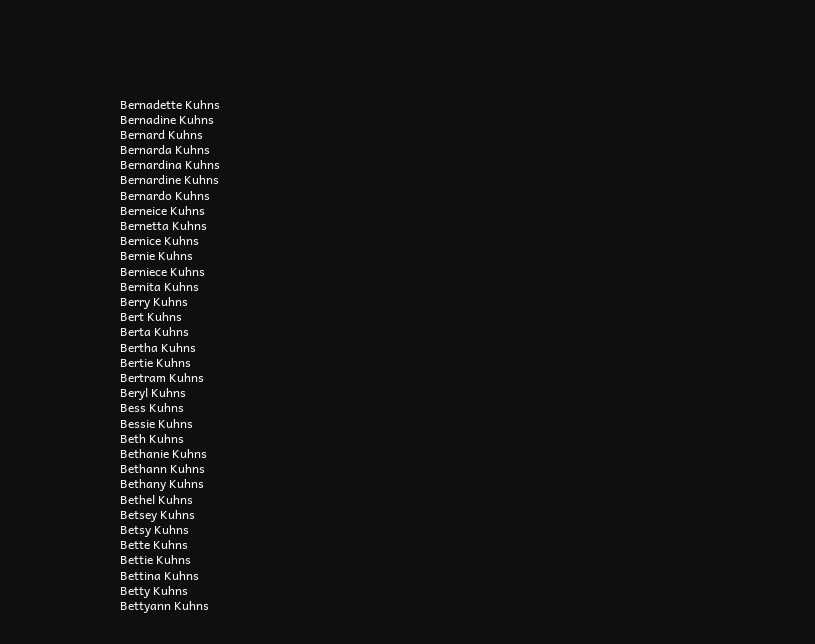Bernadette Kuhns
Bernadine Kuhns
Bernard Kuhns
Bernarda Kuhns
Bernardina Kuhns
Bernardine Kuhns
Bernardo Kuhns
Berneice Kuhns
Bernetta Kuhns
Bernice Kuhns
Bernie Kuhns
Berniece Kuhns
Bernita Kuhns
Berry Kuhns
Bert Kuhns
Berta Kuhns
Bertha Kuhns
Bertie Kuhns
Bertram Kuhns
Beryl Kuhns
Bess Kuhns
Bessie Kuhns
Beth Kuhns
Bethanie Kuhns
Bethann Kuhns
Bethany Kuhns
Bethel Kuhns
Betsey Kuhns
Betsy Kuhns
Bette Kuhns
Bettie Kuhns
Bettina Kuhns
Betty Kuhns
Bettyann Kuhns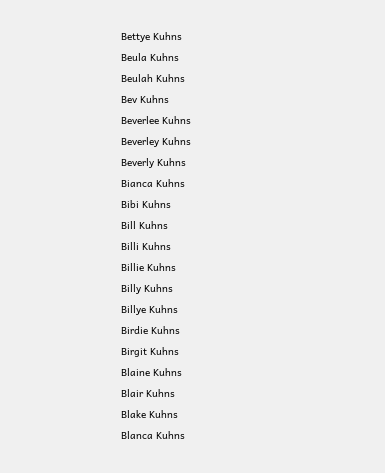Bettye Kuhns
Beula Kuhns
Beulah Kuhns
Bev Kuhns
Beverlee Kuhns
Beverley Kuhns
Beverly Kuhns
Bianca Kuhns
Bibi Kuhns
Bill Kuhns
Billi Kuhns
Billie Kuhns
Billy Kuhns
Billye Kuhns
Birdie Kuhns
Birgit Kuhns
Blaine Kuhns
Blair Kuhns
Blake Kuhns
Blanca Kuhns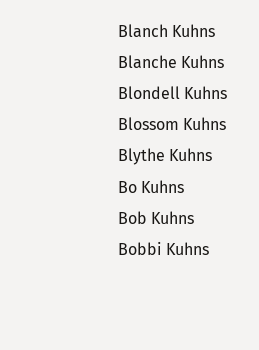Blanch Kuhns
Blanche Kuhns
Blondell Kuhns
Blossom Kuhns
Blythe Kuhns
Bo Kuhns
Bob Kuhns
Bobbi Kuhns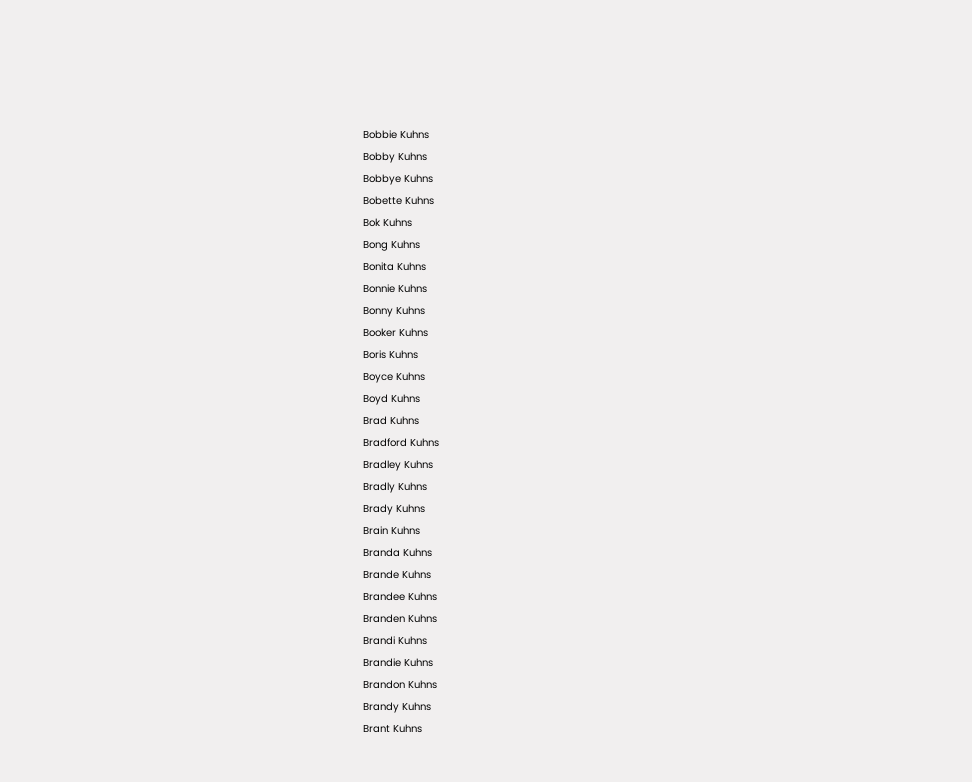Bobbie Kuhns
Bobby Kuhns
Bobbye Kuhns
Bobette Kuhns
Bok Kuhns
Bong Kuhns
Bonita Kuhns
Bonnie Kuhns
Bonny Kuhns
Booker Kuhns
Boris Kuhns
Boyce Kuhns
Boyd Kuhns
Brad Kuhns
Bradford Kuhns
Bradley Kuhns
Bradly Kuhns
Brady Kuhns
Brain Kuhns
Branda Kuhns
Brande Kuhns
Brandee Kuhns
Branden Kuhns
Brandi Kuhns
Brandie Kuhns
Brandon Kuhns
Brandy Kuhns
Brant Kuhns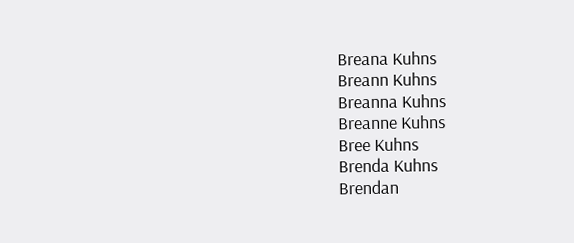Breana Kuhns
Breann Kuhns
Breanna Kuhns
Breanne Kuhns
Bree Kuhns
Brenda Kuhns
Brendan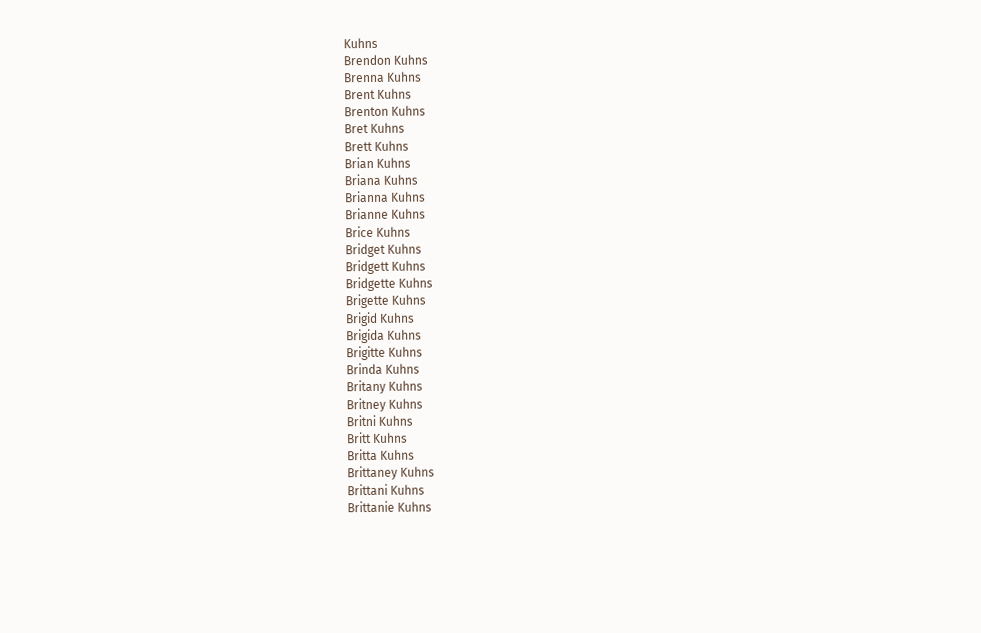Kuhns
Brendon Kuhns
Brenna Kuhns
Brent Kuhns
Brenton Kuhns
Bret Kuhns
Brett Kuhns
Brian Kuhns
Briana Kuhns
Brianna Kuhns
Brianne Kuhns
Brice Kuhns
Bridget Kuhns
Bridgett Kuhns
Bridgette Kuhns
Brigette Kuhns
Brigid Kuhns
Brigida Kuhns
Brigitte Kuhns
Brinda Kuhns
Britany Kuhns
Britney Kuhns
Britni Kuhns
Britt Kuhns
Britta Kuhns
Brittaney Kuhns
Brittani Kuhns
Brittanie Kuhns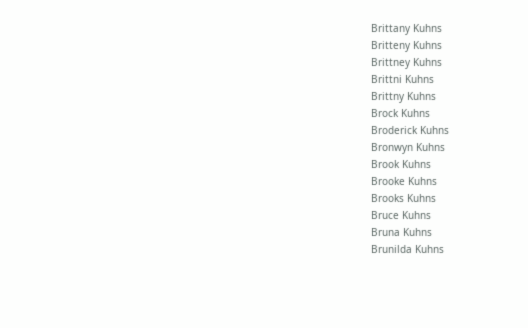Brittany Kuhns
Britteny Kuhns
Brittney Kuhns
Brittni Kuhns
Brittny Kuhns
Brock Kuhns
Broderick Kuhns
Bronwyn Kuhns
Brook Kuhns
Brooke Kuhns
Brooks Kuhns
Bruce Kuhns
Bruna Kuhns
Brunilda Kuhns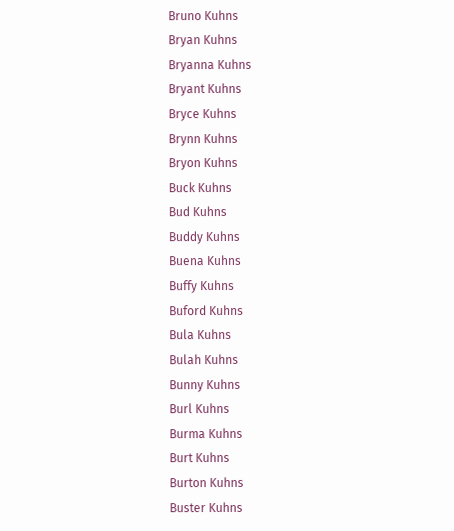Bruno Kuhns
Bryan Kuhns
Bryanna Kuhns
Bryant Kuhns
Bryce Kuhns
Brynn Kuhns
Bryon Kuhns
Buck Kuhns
Bud Kuhns
Buddy Kuhns
Buena Kuhns
Buffy Kuhns
Buford Kuhns
Bula Kuhns
Bulah Kuhns
Bunny Kuhns
Burl Kuhns
Burma Kuhns
Burt Kuhns
Burton Kuhns
Buster Kuhns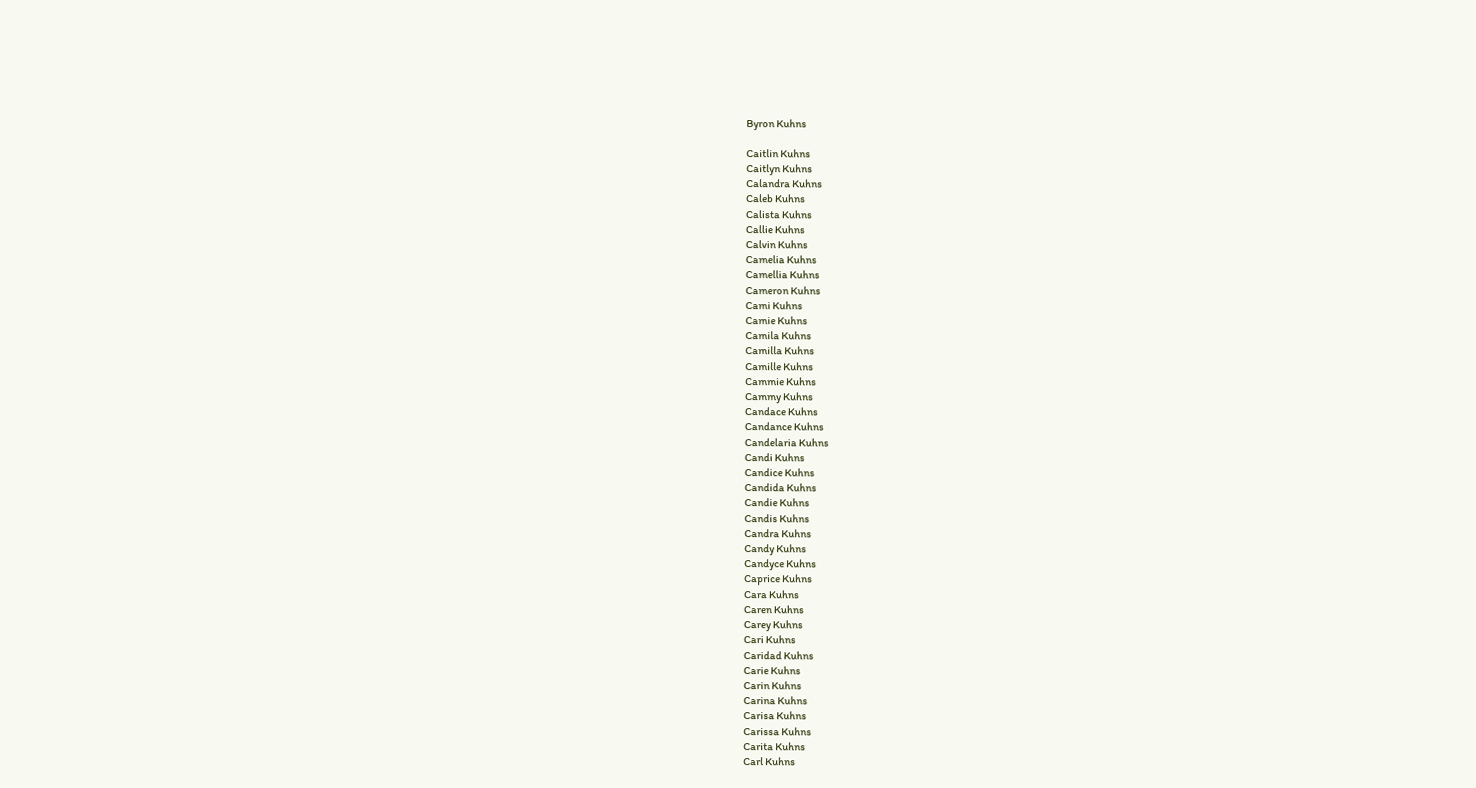Byron Kuhns

Caitlin Kuhns
Caitlyn Kuhns
Calandra Kuhns
Caleb Kuhns
Calista Kuhns
Callie Kuhns
Calvin Kuhns
Camelia Kuhns
Camellia Kuhns
Cameron Kuhns
Cami Kuhns
Camie Kuhns
Camila Kuhns
Camilla Kuhns
Camille Kuhns
Cammie Kuhns
Cammy Kuhns
Candace Kuhns
Candance Kuhns
Candelaria Kuhns
Candi Kuhns
Candice Kuhns
Candida Kuhns
Candie Kuhns
Candis Kuhns
Candra Kuhns
Candy Kuhns
Candyce Kuhns
Caprice Kuhns
Cara Kuhns
Caren Kuhns
Carey Kuhns
Cari Kuhns
Caridad Kuhns
Carie Kuhns
Carin Kuhns
Carina Kuhns
Carisa Kuhns
Carissa Kuhns
Carita Kuhns
Carl Kuhns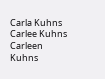Carla Kuhns
Carlee Kuhns
Carleen Kuhns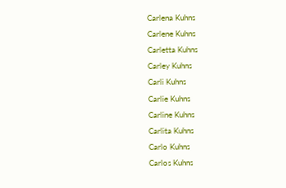Carlena Kuhns
Carlene Kuhns
Carletta Kuhns
Carley Kuhns
Carli Kuhns
Carlie Kuhns
Carline Kuhns
Carlita Kuhns
Carlo Kuhns
Carlos Kuhns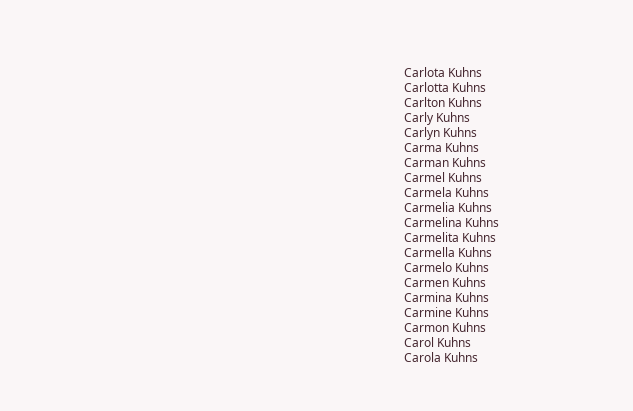Carlota Kuhns
Carlotta Kuhns
Carlton Kuhns
Carly Kuhns
Carlyn Kuhns
Carma Kuhns
Carman Kuhns
Carmel Kuhns
Carmela Kuhns
Carmelia Kuhns
Carmelina Kuhns
Carmelita Kuhns
Carmella Kuhns
Carmelo Kuhns
Carmen Kuhns
Carmina Kuhns
Carmine Kuhns
Carmon Kuhns
Carol Kuhns
Carola Kuhns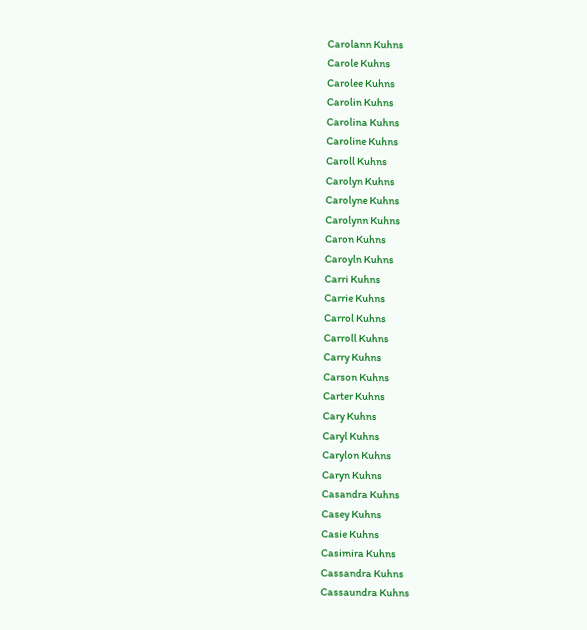Carolann Kuhns
Carole Kuhns
Carolee Kuhns
Carolin Kuhns
Carolina Kuhns
Caroline Kuhns
Caroll Kuhns
Carolyn Kuhns
Carolyne Kuhns
Carolynn Kuhns
Caron Kuhns
Caroyln Kuhns
Carri Kuhns
Carrie Kuhns
Carrol Kuhns
Carroll Kuhns
Carry Kuhns
Carson Kuhns
Carter Kuhns
Cary Kuhns
Caryl Kuhns
Carylon Kuhns
Caryn Kuhns
Casandra Kuhns
Casey Kuhns
Casie Kuhns
Casimira Kuhns
Cassandra Kuhns
Cassaundra Kuhns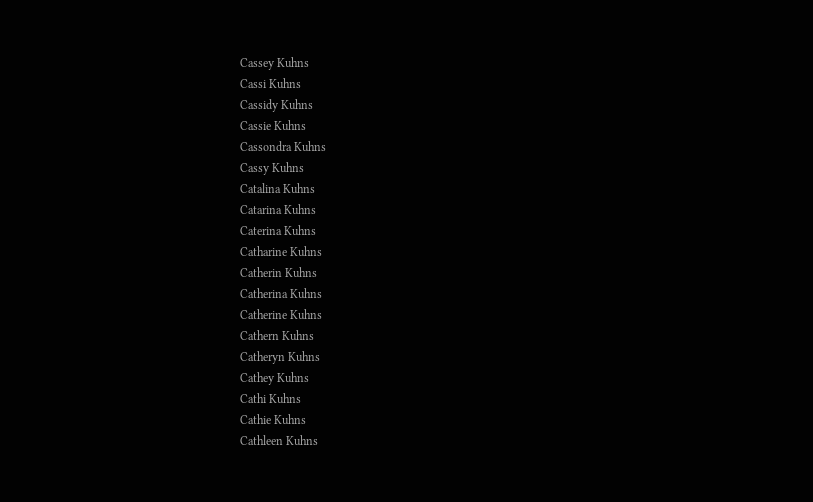Cassey Kuhns
Cassi Kuhns
Cassidy Kuhns
Cassie Kuhns
Cassondra Kuhns
Cassy Kuhns
Catalina Kuhns
Catarina Kuhns
Caterina Kuhns
Catharine Kuhns
Catherin Kuhns
Catherina Kuhns
Catherine Kuhns
Cathern Kuhns
Catheryn Kuhns
Cathey Kuhns
Cathi Kuhns
Cathie Kuhns
Cathleen Kuhns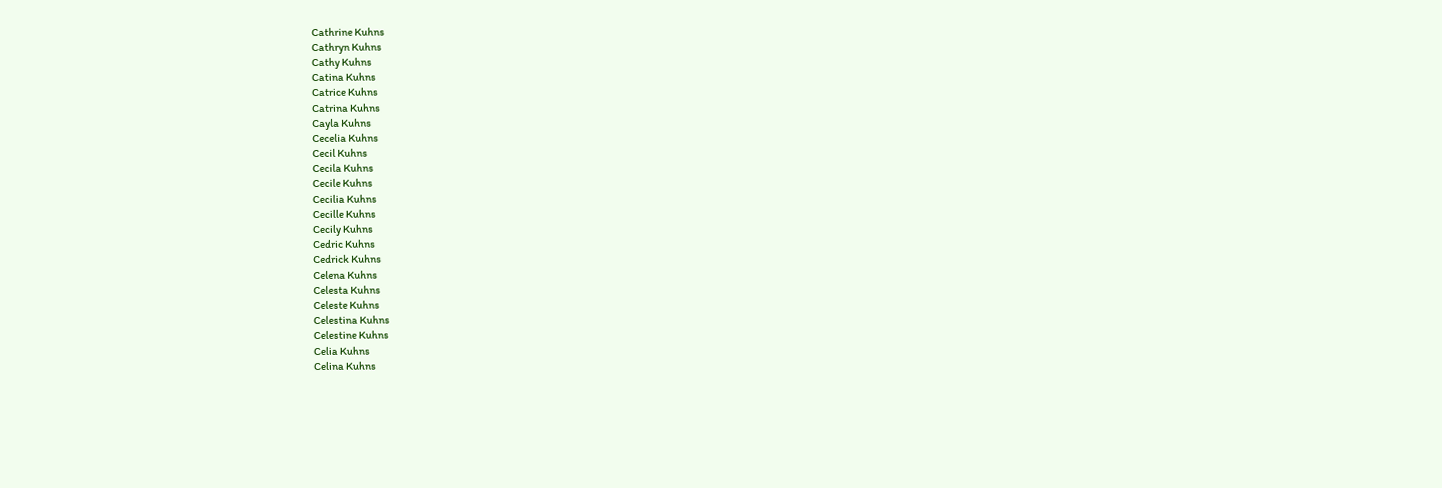Cathrine Kuhns
Cathryn Kuhns
Cathy Kuhns
Catina Kuhns
Catrice Kuhns
Catrina Kuhns
Cayla Kuhns
Cecelia Kuhns
Cecil Kuhns
Cecila Kuhns
Cecile Kuhns
Cecilia Kuhns
Cecille Kuhns
Cecily Kuhns
Cedric Kuhns
Cedrick Kuhns
Celena Kuhns
Celesta Kuhns
Celeste Kuhns
Celestina Kuhns
Celestine Kuhns
Celia Kuhns
Celina Kuhns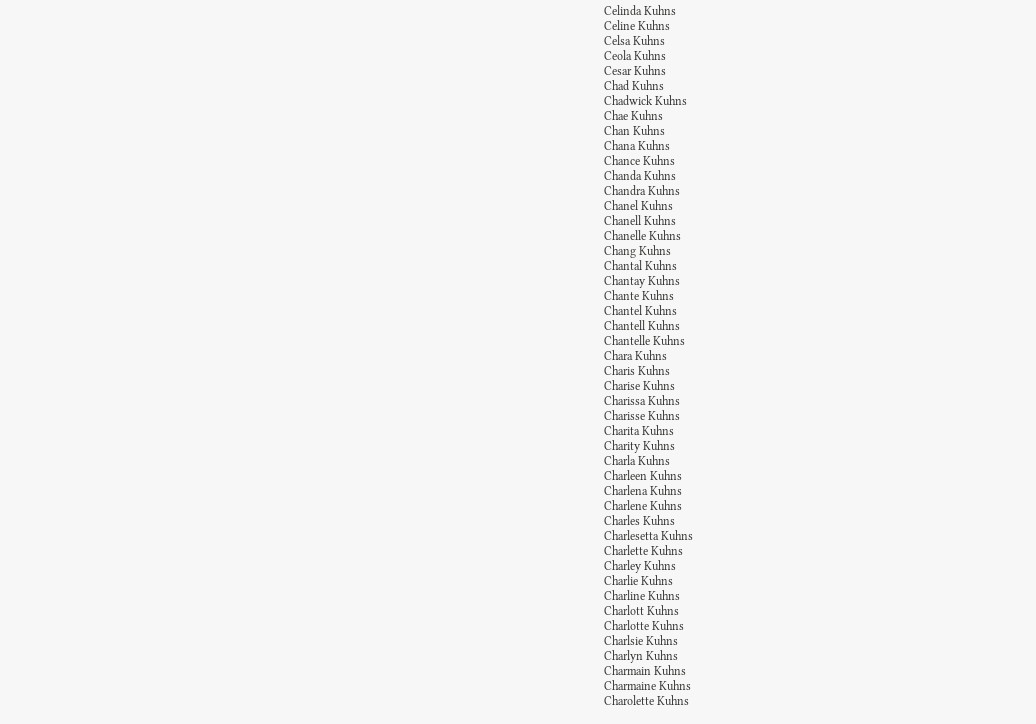Celinda Kuhns
Celine Kuhns
Celsa Kuhns
Ceola Kuhns
Cesar Kuhns
Chad Kuhns
Chadwick Kuhns
Chae Kuhns
Chan Kuhns
Chana Kuhns
Chance Kuhns
Chanda Kuhns
Chandra Kuhns
Chanel Kuhns
Chanell Kuhns
Chanelle Kuhns
Chang Kuhns
Chantal Kuhns
Chantay Kuhns
Chante Kuhns
Chantel Kuhns
Chantell Kuhns
Chantelle Kuhns
Chara Kuhns
Charis Kuhns
Charise Kuhns
Charissa Kuhns
Charisse Kuhns
Charita Kuhns
Charity Kuhns
Charla Kuhns
Charleen Kuhns
Charlena Kuhns
Charlene Kuhns
Charles Kuhns
Charlesetta Kuhns
Charlette Kuhns
Charley Kuhns
Charlie Kuhns
Charline Kuhns
Charlott Kuhns
Charlotte Kuhns
Charlsie Kuhns
Charlyn Kuhns
Charmain Kuhns
Charmaine Kuhns
Charolette Kuhns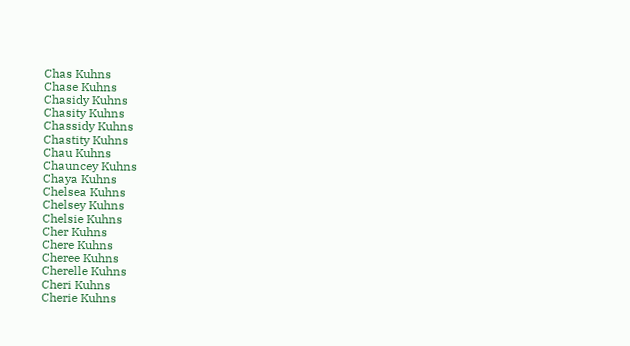Chas Kuhns
Chase Kuhns
Chasidy Kuhns
Chasity Kuhns
Chassidy Kuhns
Chastity Kuhns
Chau Kuhns
Chauncey Kuhns
Chaya Kuhns
Chelsea Kuhns
Chelsey Kuhns
Chelsie Kuhns
Cher Kuhns
Chere Kuhns
Cheree Kuhns
Cherelle Kuhns
Cheri Kuhns
Cherie Kuhns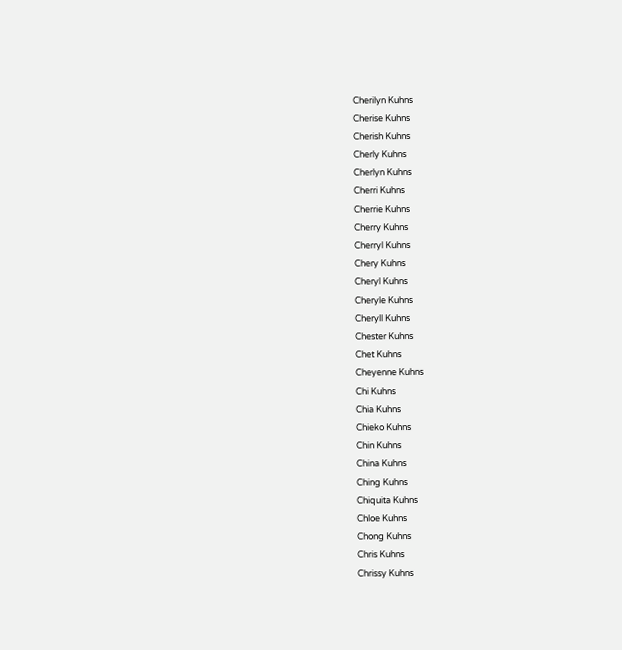Cherilyn Kuhns
Cherise Kuhns
Cherish Kuhns
Cherly Kuhns
Cherlyn Kuhns
Cherri Kuhns
Cherrie Kuhns
Cherry Kuhns
Cherryl Kuhns
Chery Kuhns
Cheryl Kuhns
Cheryle Kuhns
Cheryll Kuhns
Chester Kuhns
Chet Kuhns
Cheyenne Kuhns
Chi Kuhns
Chia Kuhns
Chieko Kuhns
Chin Kuhns
China Kuhns
Ching Kuhns
Chiquita Kuhns
Chloe Kuhns
Chong Kuhns
Chris Kuhns
Chrissy Kuhns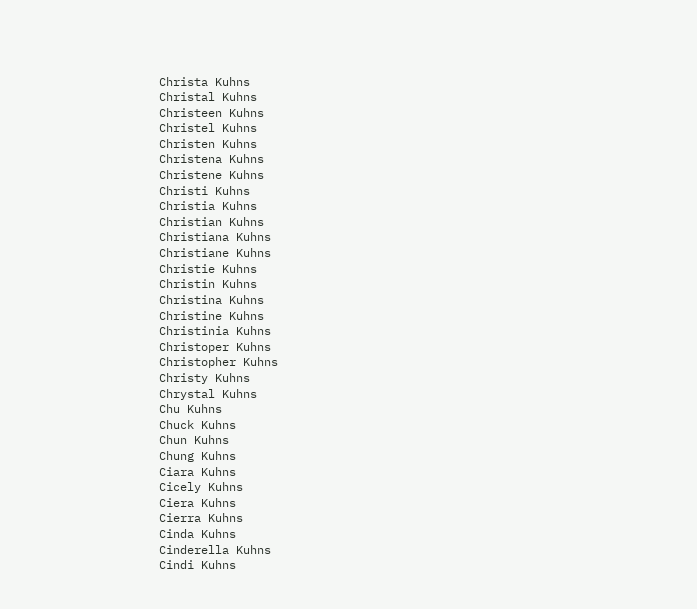Christa Kuhns
Christal Kuhns
Christeen Kuhns
Christel Kuhns
Christen Kuhns
Christena Kuhns
Christene Kuhns
Christi Kuhns
Christia Kuhns
Christian Kuhns
Christiana Kuhns
Christiane Kuhns
Christie Kuhns
Christin Kuhns
Christina Kuhns
Christine Kuhns
Christinia Kuhns
Christoper Kuhns
Christopher Kuhns
Christy Kuhns
Chrystal Kuhns
Chu Kuhns
Chuck Kuhns
Chun Kuhns
Chung Kuhns
Ciara Kuhns
Cicely Kuhns
Ciera Kuhns
Cierra Kuhns
Cinda Kuhns
Cinderella Kuhns
Cindi Kuhns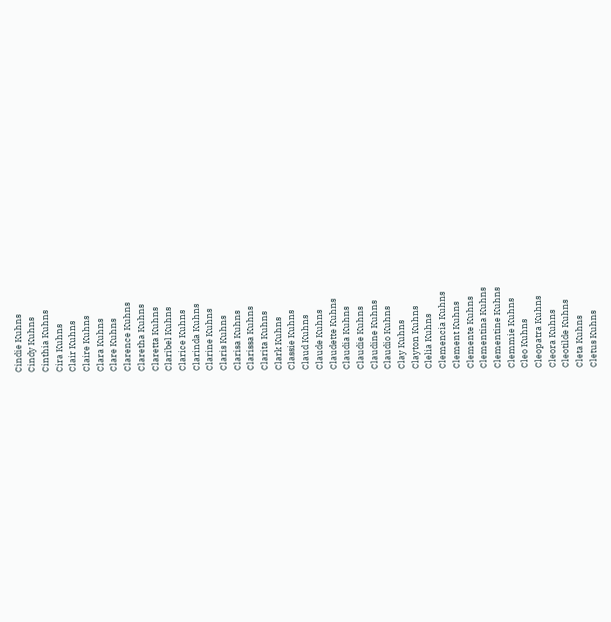Cindie Kuhns
Cindy Kuhns
Cinthia Kuhns
Cira Kuhns
Clair Kuhns
Claire Kuhns
Clara Kuhns
Clare Kuhns
Clarence Kuhns
Claretha Kuhns
Claretta Kuhns
Claribel Kuhns
Clarice Kuhns
Clarinda Kuhns
Clarine Kuhns
Claris Kuhns
Clarisa Kuhns
Clarissa Kuhns
Clarita Kuhns
Clark Kuhns
Classie Kuhns
Claud Kuhns
Claude Kuhns
Claudette Kuhns
Claudia Kuhns
Claudie Kuhns
Claudine Kuhns
Claudio Kuhns
Clay Kuhns
Clayton Kuhns
Clelia Kuhns
Clemencia Kuhns
Clement Kuhns
Clemente Kuhns
Clementina Kuhns
Clementine Kuhns
Clemmie Kuhns
Cleo Kuhns
Cleopatra Kuhns
Cleora Kuhns
Cleotilde Kuhns
Cleta Kuhns
Cletus Kuhns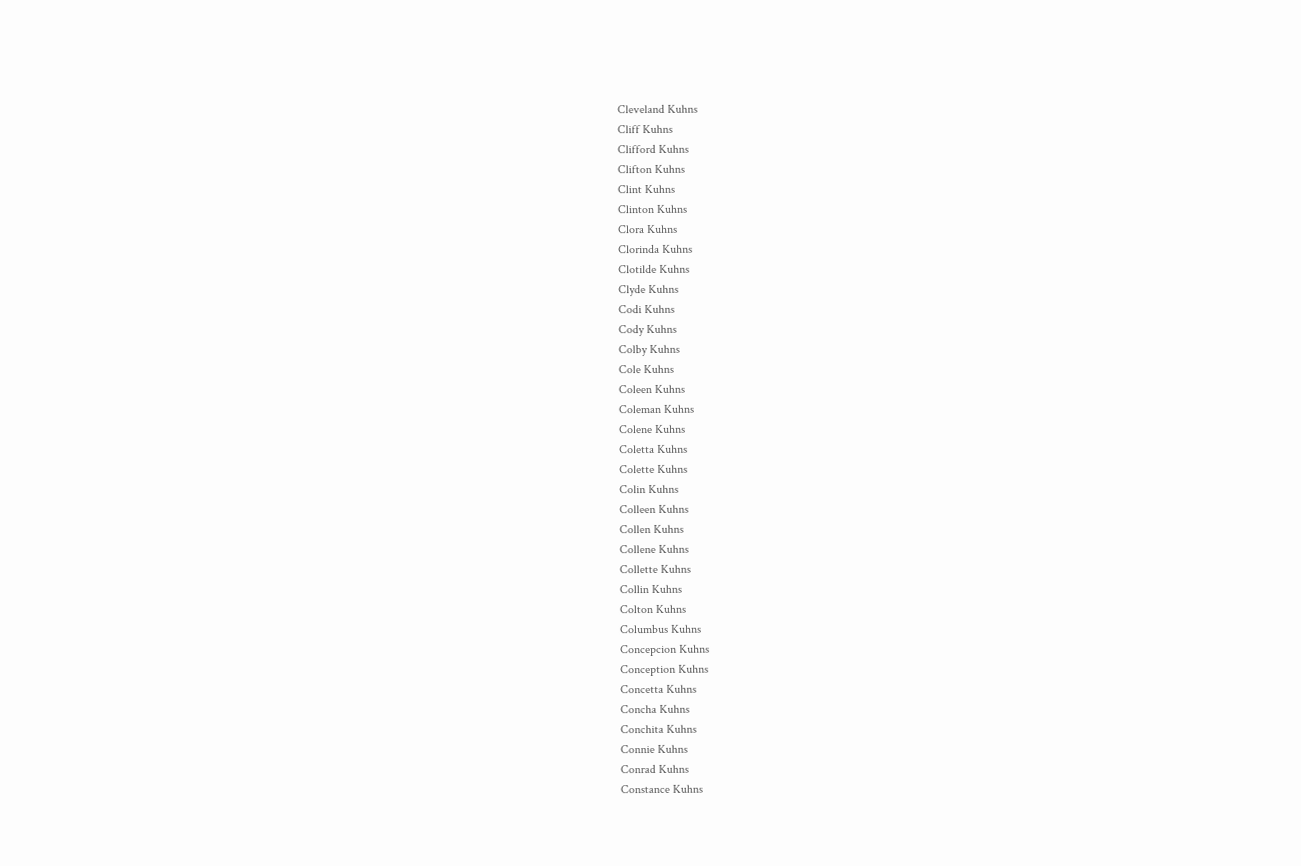Cleveland Kuhns
Cliff Kuhns
Clifford Kuhns
Clifton Kuhns
Clint Kuhns
Clinton Kuhns
Clora Kuhns
Clorinda Kuhns
Clotilde Kuhns
Clyde Kuhns
Codi Kuhns
Cody Kuhns
Colby Kuhns
Cole Kuhns
Coleen Kuhns
Coleman Kuhns
Colene Kuhns
Coletta Kuhns
Colette Kuhns
Colin Kuhns
Colleen Kuhns
Collen Kuhns
Collene Kuhns
Collette Kuhns
Collin Kuhns
Colton Kuhns
Columbus Kuhns
Concepcion Kuhns
Conception Kuhns
Concetta Kuhns
Concha Kuhns
Conchita Kuhns
Connie Kuhns
Conrad Kuhns
Constance Kuhns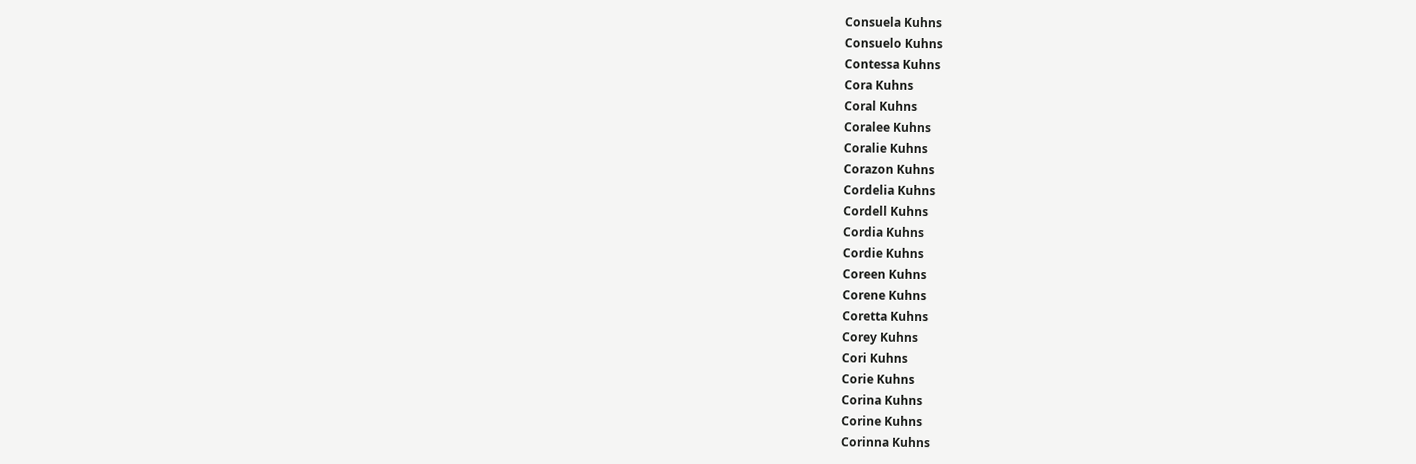Consuela Kuhns
Consuelo Kuhns
Contessa Kuhns
Cora Kuhns
Coral Kuhns
Coralee Kuhns
Coralie Kuhns
Corazon Kuhns
Cordelia Kuhns
Cordell Kuhns
Cordia Kuhns
Cordie Kuhns
Coreen Kuhns
Corene Kuhns
Coretta Kuhns
Corey Kuhns
Cori Kuhns
Corie Kuhns
Corina Kuhns
Corine Kuhns
Corinna Kuhns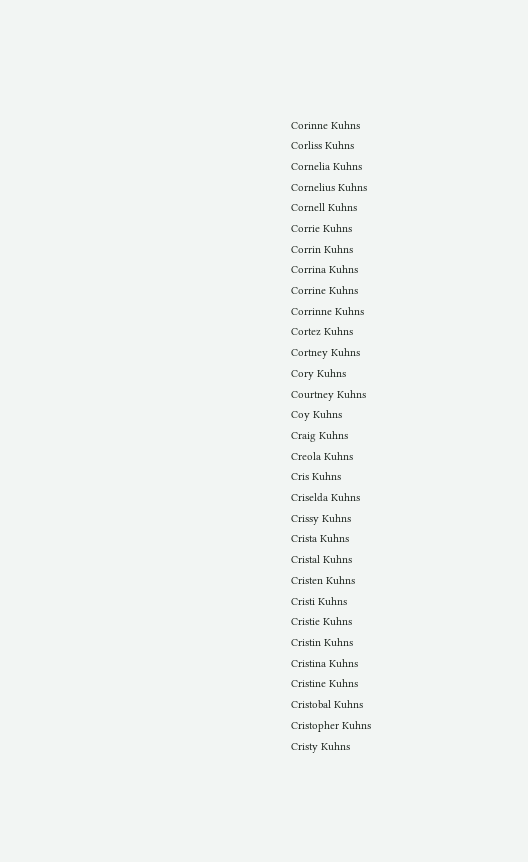Corinne Kuhns
Corliss Kuhns
Cornelia Kuhns
Cornelius Kuhns
Cornell Kuhns
Corrie Kuhns
Corrin Kuhns
Corrina Kuhns
Corrine Kuhns
Corrinne Kuhns
Cortez Kuhns
Cortney Kuhns
Cory Kuhns
Courtney Kuhns
Coy Kuhns
Craig Kuhns
Creola Kuhns
Cris Kuhns
Criselda Kuhns
Crissy Kuhns
Crista Kuhns
Cristal Kuhns
Cristen Kuhns
Cristi Kuhns
Cristie Kuhns
Cristin Kuhns
Cristina Kuhns
Cristine Kuhns
Cristobal Kuhns
Cristopher Kuhns
Cristy Kuhns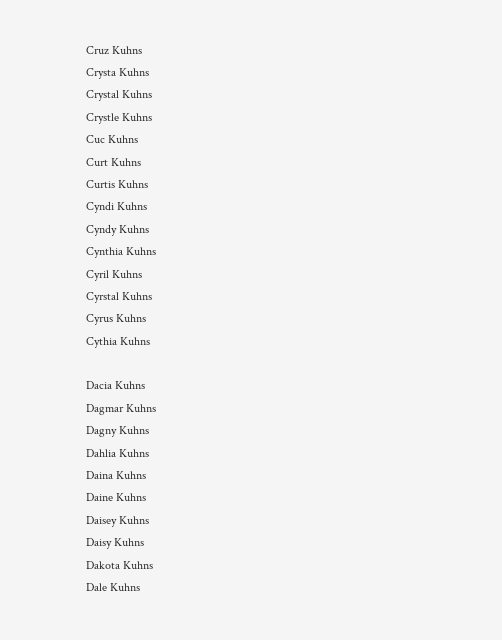Cruz Kuhns
Crysta Kuhns
Crystal Kuhns
Crystle Kuhns
Cuc Kuhns
Curt Kuhns
Curtis Kuhns
Cyndi Kuhns
Cyndy Kuhns
Cynthia Kuhns
Cyril Kuhns
Cyrstal Kuhns
Cyrus Kuhns
Cythia Kuhns

Dacia Kuhns
Dagmar Kuhns
Dagny Kuhns
Dahlia Kuhns
Daina Kuhns
Daine Kuhns
Daisey Kuhns
Daisy Kuhns
Dakota Kuhns
Dale Kuhns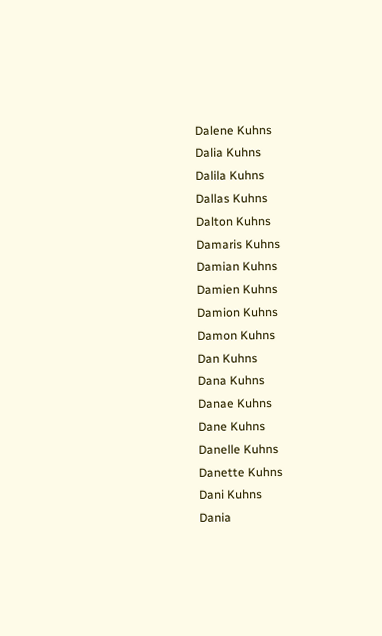Dalene Kuhns
Dalia Kuhns
Dalila Kuhns
Dallas Kuhns
Dalton Kuhns
Damaris Kuhns
Damian Kuhns
Damien Kuhns
Damion Kuhns
Damon Kuhns
Dan Kuhns
Dana Kuhns
Danae Kuhns
Dane Kuhns
Danelle Kuhns
Danette Kuhns
Dani Kuhns
Dania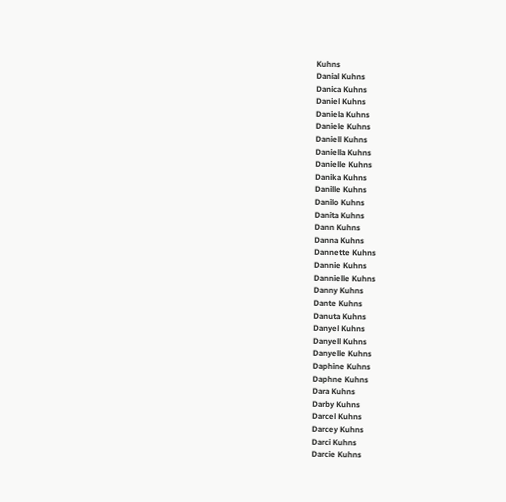Kuhns
Danial Kuhns
Danica Kuhns
Daniel Kuhns
Daniela Kuhns
Daniele Kuhns
Daniell Kuhns
Daniella Kuhns
Danielle Kuhns
Danika Kuhns
Danille Kuhns
Danilo Kuhns
Danita Kuhns
Dann Kuhns
Danna Kuhns
Dannette Kuhns
Dannie Kuhns
Dannielle Kuhns
Danny Kuhns
Dante Kuhns
Danuta Kuhns
Danyel Kuhns
Danyell Kuhns
Danyelle Kuhns
Daphine Kuhns
Daphne Kuhns
Dara Kuhns
Darby Kuhns
Darcel Kuhns
Darcey Kuhns
Darci Kuhns
Darcie Kuhns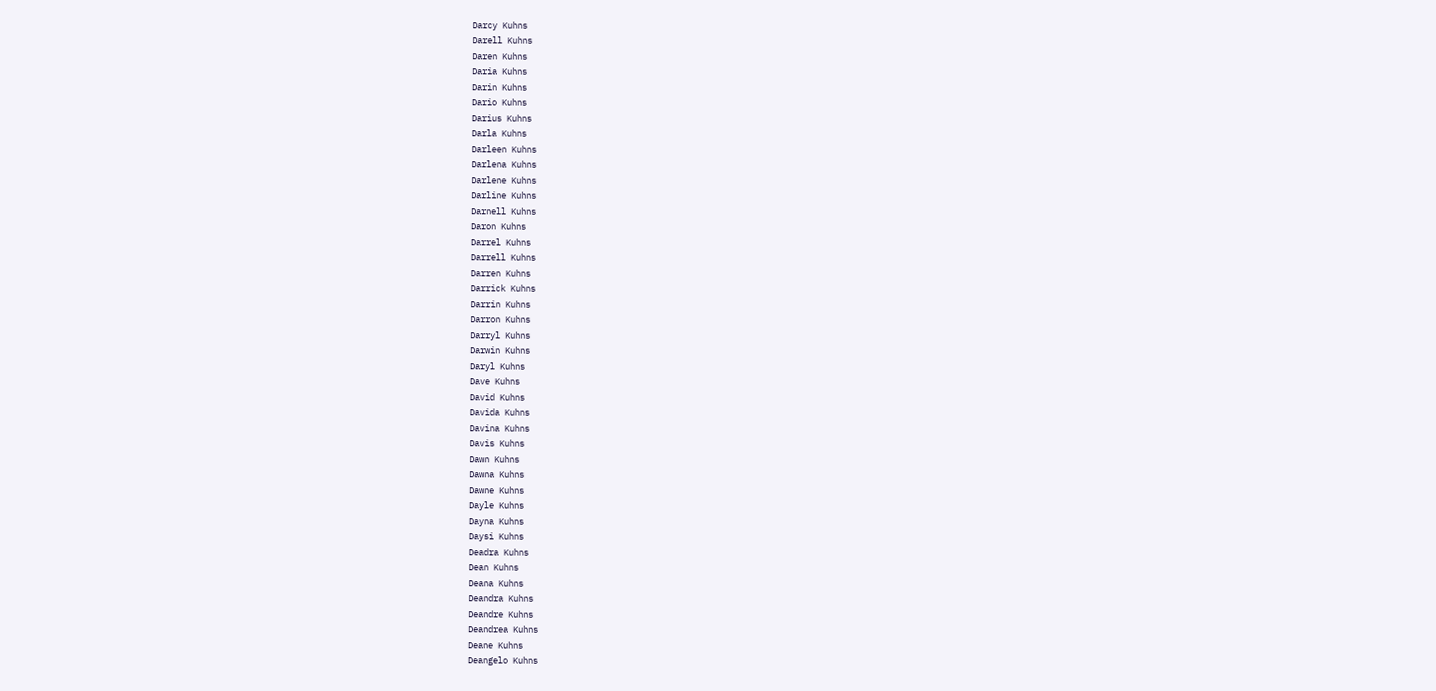Darcy Kuhns
Darell Kuhns
Daren Kuhns
Daria Kuhns
Darin Kuhns
Dario Kuhns
Darius Kuhns
Darla Kuhns
Darleen Kuhns
Darlena Kuhns
Darlene Kuhns
Darline Kuhns
Darnell Kuhns
Daron Kuhns
Darrel Kuhns
Darrell Kuhns
Darren Kuhns
Darrick Kuhns
Darrin Kuhns
Darron Kuhns
Darryl Kuhns
Darwin Kuhns
Daryl Kuhns
Dave Kuhns
David Kuhns
Davida Kuhns
Davina Kuhns
Davis Kuhns
Dawn Kuhns
Dawna Kuhns
Dawne Kuhns
Dayle Kuhns
Dayna Kuhns
Daysi Kuhns
Deadra Kuhns
Dean Kuhns
Deana Kuhns
Deandra Kuhns
Deandre Kuhns
Deandrea Kuhns
Deane Kuhns
Deangelo Kuhns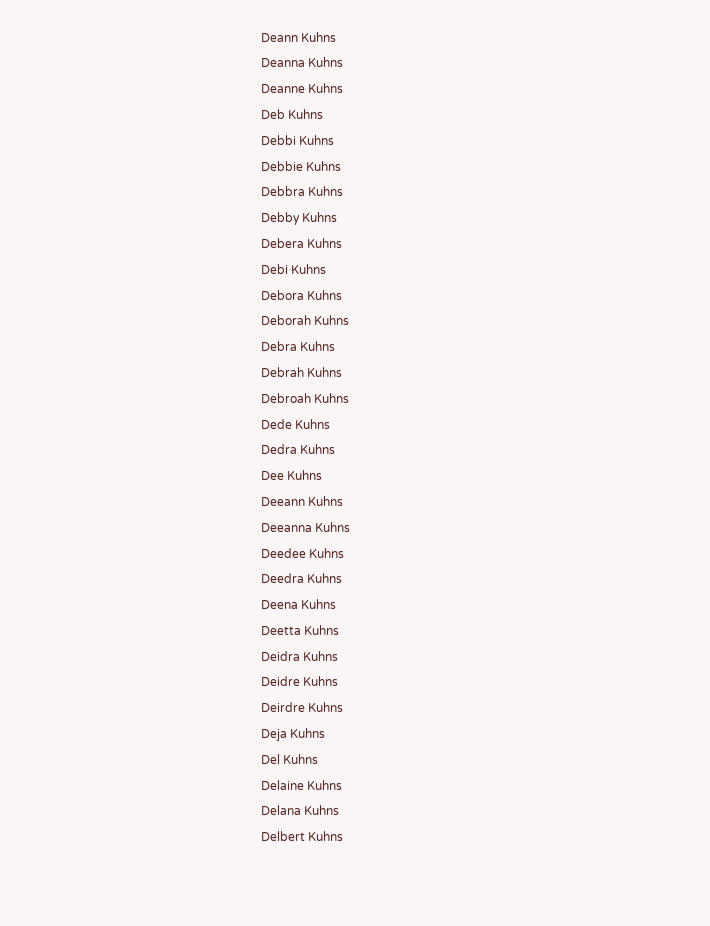Deann Kuhns
Deanna Kuhns
Deanne Kuhns
Deb Kuhns
Debbi Kuhns
Debbie Kuhns
Debbra Kuhns
Debby Kuhns
Debera Kuhns
Debi Kuhns
Debora Kuhns
Deborah Kuhns
Debra Kuhns
Debrah Kuhns
Debroah Kuhns
Dede Kuhns
Dedra Kuhns
Dee Kuhns
Deeann Kuhns
Deeanna Kuhns
Deedee Kuhns
Deedra Kuhns
Deena Kuhns
Deetta Kuhns
Deidra Kuhns
Deidre Kuhns
Deirdre Kuhns
Deja Kuhns
Del Kuhns
Delaine Kuhns
Delana Kuhns
Delbert Kuhns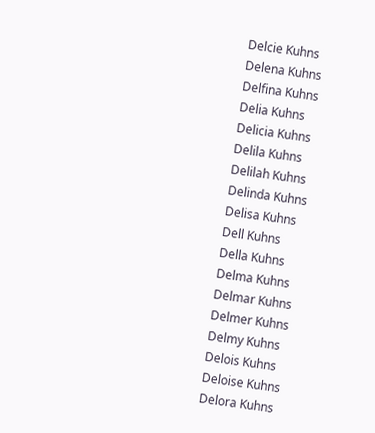Delcie Kuhns
Delena Kuhns
Delfina Kuhns
Delia Kuhns
Delicia Kuhns
Delila Kuhns
Delilah Kuhns
Delinda Kuhns
Delisa Kuhns
Dell Kuhns
Della Kuhns
Delma Kuhns
Delmar Kuhns
Delmer Kuhns
Delmy Kuhns
Delois Kuhns
Deloise Kuhns
Delora Kuhns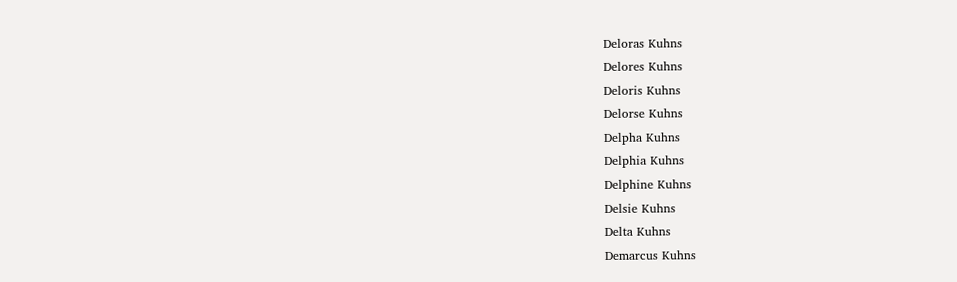Deloras Kuhns
Delores Kuhns
Deloris Kuhns
Delorse Kuhns
Delpha Kuhns
Delphia Kuhns
Delphine Kuhns
Delsie Kuhns
Delta Kuhns
Demarcus Kuhns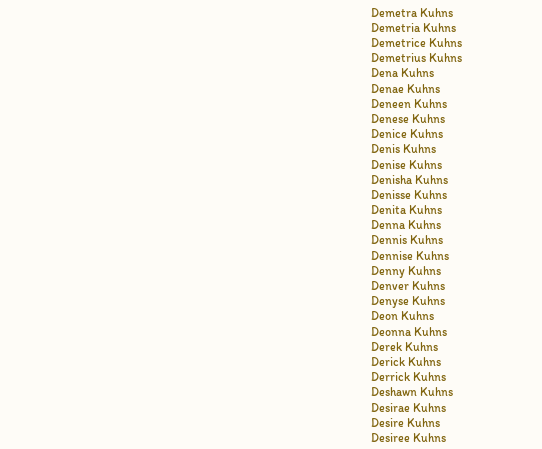Demetra Kuhns
Demetria Kuhns
Demetrice Kuhns
Demetrius Kuhns
Dena Kuhns
Denae Kuhns
Deneen Kuhns
Denese Kuhns
Denice Kuhns
Denis Kuhns
Denise Kuhns
Denisha Kuhns
Denisse Kuhns
Denita Kuhns
Denna Kuhns
Dennis Kuhns
Dennise Kuhns
Denny Kuhns
Denver Kuhns
Denyse Kuhns
Deon Kuhns
Deonna Kuhns
Derek Kuhns
Derick Kuhns
Derrick Kuhns
Deshawn Kuhns
Desirae Kuhns
Desire Kuhns
Desiree Kuhns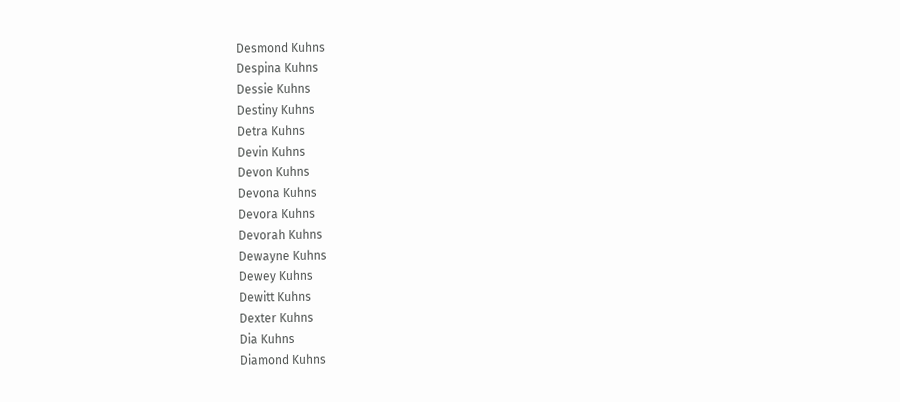Desmond Kuhns
Despina Kuhns
Dessie Kuhns
Destiny Kuhns
Detra Kuhns
Devin Kuhns
Devon Kuhns
Devona Kuhns
Devora Kuhns
Devorah Kuhns
Dewayne Kuhns
Dewey Kuhns
Dewitt Kuhns
Dexter Kuhns
Dia Kuhns
Diamond Kuhns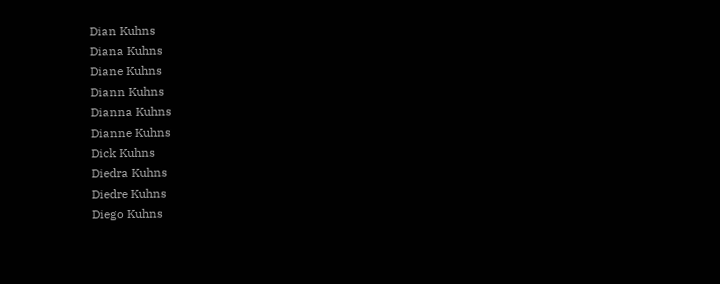Dian Kuhns
Diana Kuhns
Diane Kuhns
Diann Kuhns
Dianna Kuhns
Dianne Kuhns
Dick Kuhns
Diedra Kuhns
Diedre Kuhns
Diego Kuhns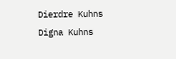Dierdre Kuhns
Digna Kuhns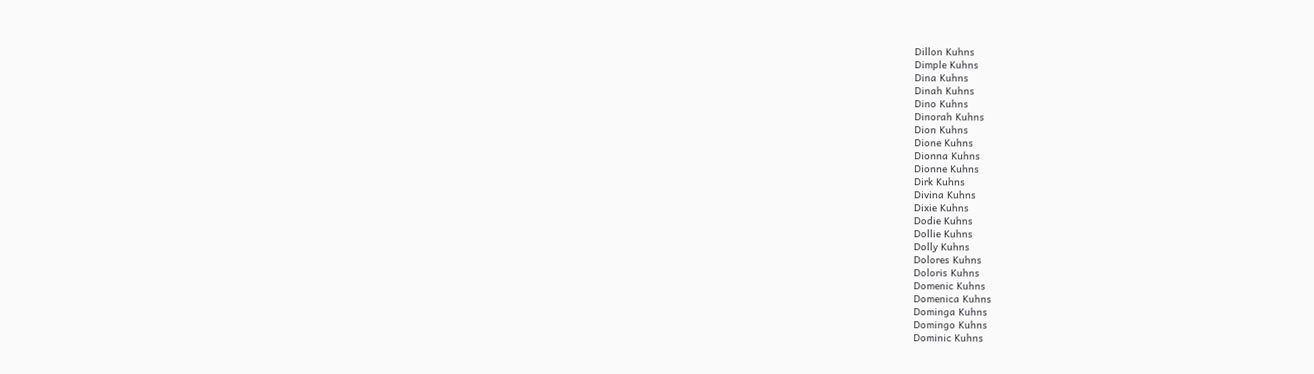Dillon Kuhns
Dimple Kuhns
Dina Kuhns
Dinah Kuhns
Dino Kuhns
Dinorah Kuhns
Dion Kuhns
Dione Kuhns
Dionna Kuhns
Dionne Kuhns
Dirk Kuhns
Divina Kuhns
Dixie Kuhns
Dodie Kuhns
Dollie Kuhns
Dolly Kuhns
Dolores Kuhns
Doloris Kuhns
Domenic Kuhns
Domenica Kuhns
Dominga Kuhns
Domingo Kuhns
Dominic Kuhns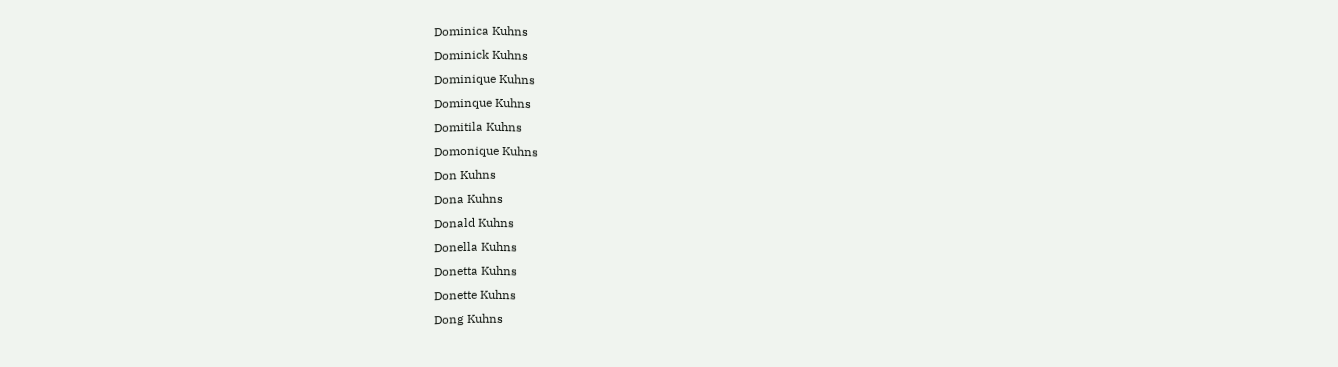Dominica Kuhns
Dominick Kuhns
Dominique Kuhns
Dominque Kuhns
Domitila Kuhns
Domonique Kuhns
Don Kuhns
Dona Kuhns
Donald Kuhns
Donella Kuhns
Donetta Kuhns
Donette Kuhns
Dong Kuhns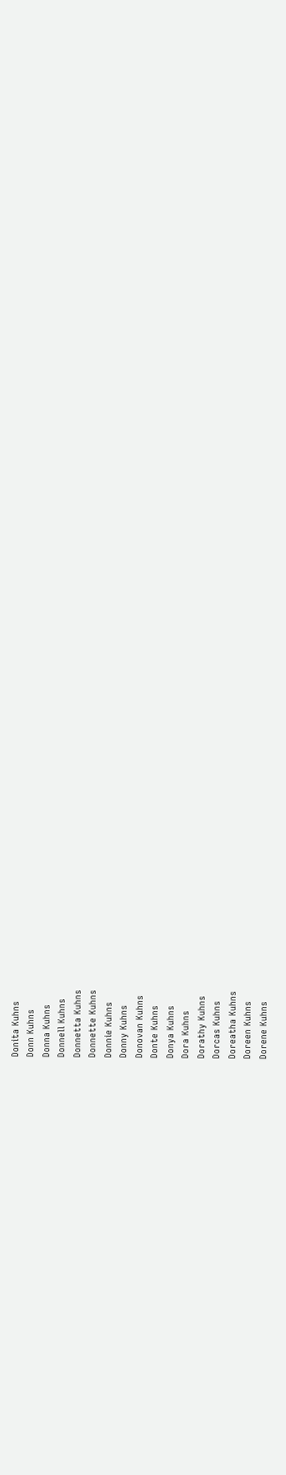Donita Kuhns
Donn Kuhns
Donna Kuhns
Donnell Kuhns
Donnetta Kuhns
Donnette Kuhns
Donnie Kuhns
Donny Kuhns
Donovan Kuhns
Donte Kuhns
Donya Kuhns
Dora Kuhns
Dorathy Kuhns
Dorcas Kuhns
Doreatha Kuhns
Doreen Kuhns
Dorene Kuhns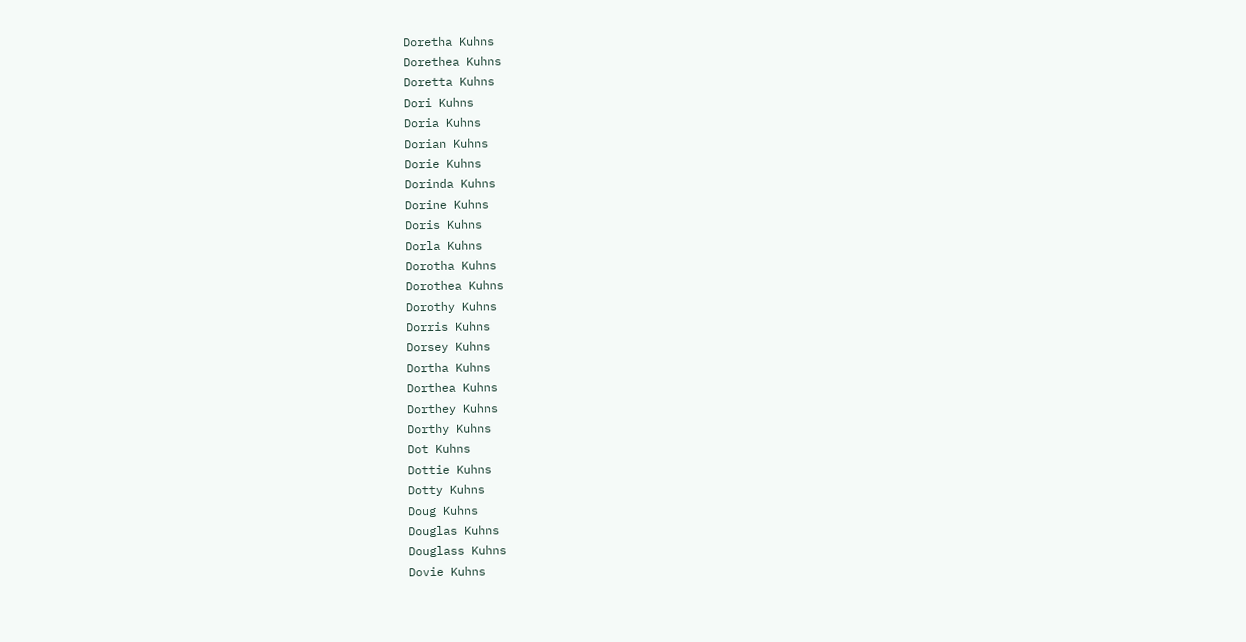Doretha Kuhns
Dorethea Kuhns
Doretta Kuhns
Dori Kuhns
Doria Kuhns
Dorian Kuhns
Dorie Kuhns
Dorinda Kuhns
Dorine Kuhns
Doris Kuhns
Dorla Kuhns
Dorotha Kuhns
Dorothea Kuhns
Dorothy Kuhns
Dorris Kuhns
Dorsey Kuhns
Dortha Kuhns
Dorthea Kuhns
Dorthey Kuhns
Dorthy Kuhns
Dot Kuhns
Dottie Kuhns
Dotty Kuhns
Doug Kuhns
Douglas Kuhns
Douglass Kuhns
Dovie Kuhns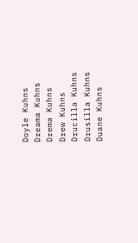Doyle Kuhns
Dreama Kuhns
Drema Kuhns
Drew Kuhns
Drucilla Kuhns
Drusilla Kuhns
Duane Kuhns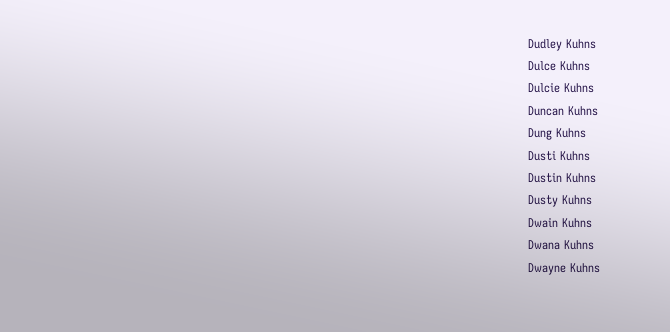Dudley Kuhns
Dulce Kuhns
Dulcie Kuhns
Duncan Kuhns
Dung Kuhns
Dusti Kuhns
Dustin Kuhns
Dusty Kuhns
Dwain Kuhns
Dwana Kuhns
Dwayne Kuhns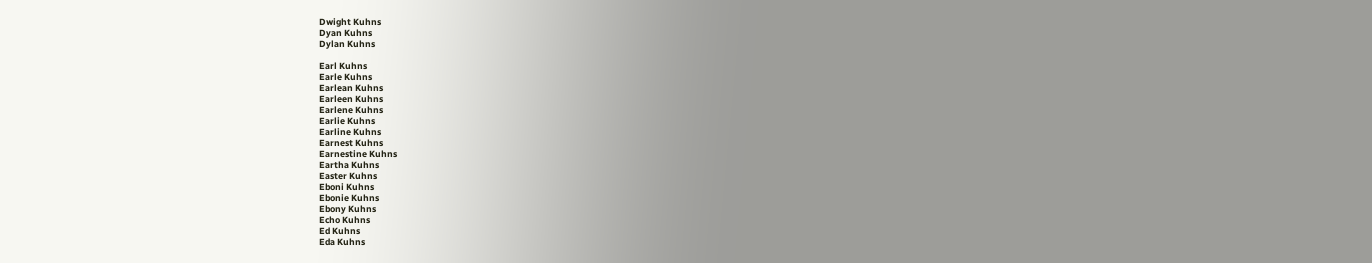Dwight Kuhns
Dyan Kuhns
Dylan Kuhns

Earl Kuhns
Earle Kuhns
Earlean Kuhns
Earleen Kuhns
Earlene Kuhns
Earlie Kuhns
Earline Kuhns
Earnest Kuhns
Earnestine Kuhns
Eartha Kuhns
Easter Kuhns
Eboni Kuhns
Ebonie Kuhns
Ebony Kuhns
Echo Kuhns
Ed Kuhns
Eda Kuhns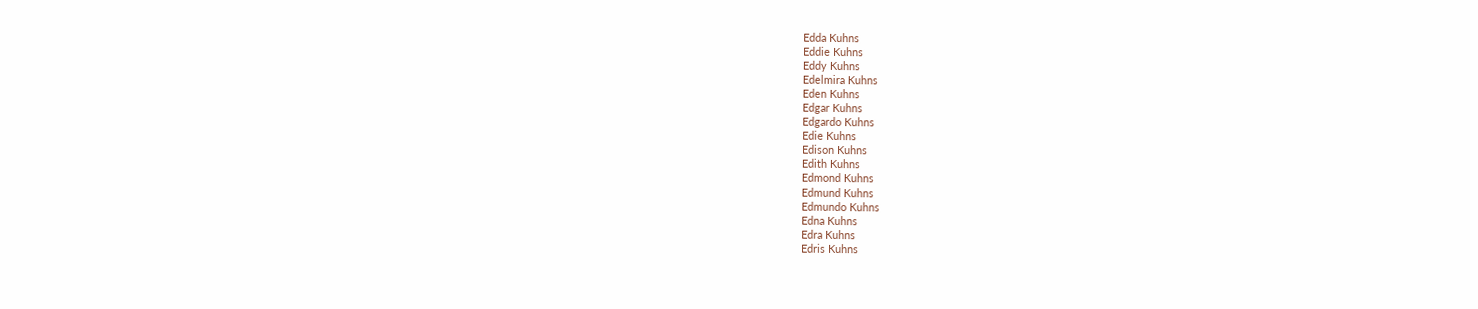Edda Kuhns
Eddie Kuhns
Eddy Kuhns
Edelmira Kuhns
Eden Kuhns
Edgar Kuhns
Edgardo Kuhns
Edie Kuhns
Edison Kuhns
Edith Kuhns
Edmond Kuhns
Edmund Kuhns
Edmundo Kuhns
Edna Kuhns
Edra Kuhns
Edris Kuhns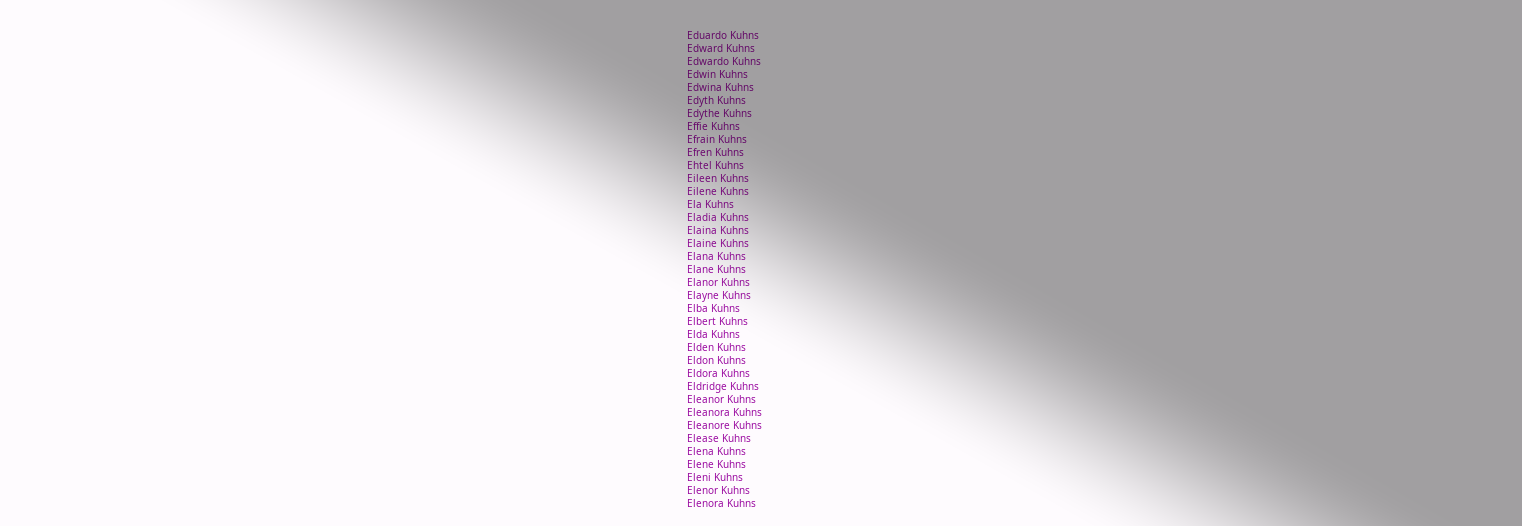Eduardo Kuhns
Edward Kuhns
Edwardo Kuhns
Edwin Kuhns
Edwina Kuhns
Edyth Kuhns
Edythe Kuhns
Effie Kuhns
Efrain Kuhns
Efren Kuhns
Ehtel Kuhns
Eileen Kuhns
Eilene Kuhns
Ela Kuhns
Eladia Kuhns
Elaina Kuhns
Elaine Kuhns
Elana Kuhns
Elane Kuhns
Elanor Kuhns
Elayne Kuhns
Elba Kuhns
Elbert Kuhns
Elda Kuhns
Elden Kuhns
Eldon Kuhns
Eldora Kuhns
Eldridge Kuhns
Eleanor Kuhns
Eleanora Kuhns
Eleanore Kuhns
Elease Kuhns
Elena Kuhns
Elene Kuhns
Eleni Kuhns
Elenor Kuhns
Elenora Kuhns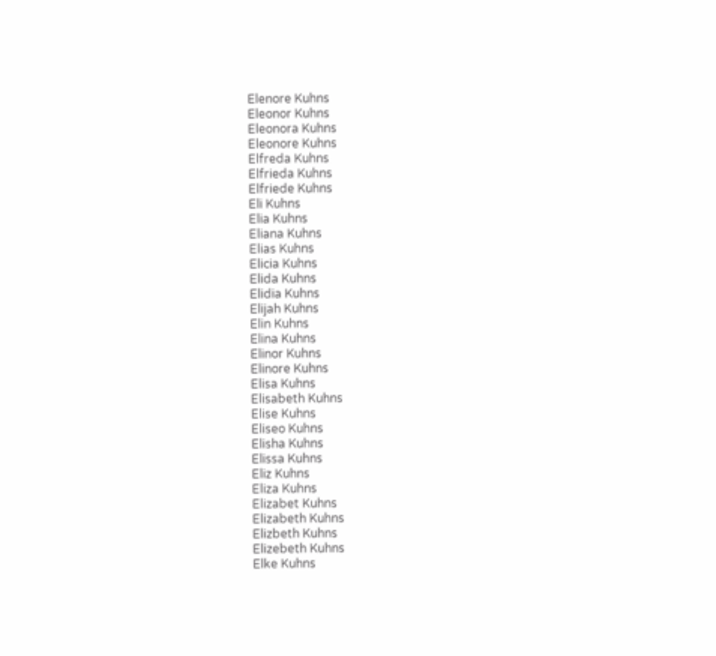Elenore Kuhns
Eleonor Kuhns
Eleonora Kuhns
Eleonore Kuhns
Elfreda Kuhns
Elfrieda Kuhns
Elfriede Kuhns
Eli Kuhns
Elia Kuhns
Eliana Kuhns
Elias Kuhns
Elicia Kuhns
Elida Kuhns
Elidia Kuhns
Elijah Kuhns
Elin Kuhns
Elina Kuhns
Elinor Kuhns
Elinore Kuhns
Elisa Kuhns
Elisabeth Kuhns
Elise Kuhns
Eliseo Kuhns
Elisha Kuhns
Elissa Kuhns
Eliz Kuhns
Eliza Kuhns
Elizabet Kuhns
Elizabeth Kuhns
Elizbeth Kuhns
Elizebeth Kuhns
Elke Kuhns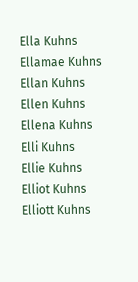Ella Kuhns
Ellamae Kuhns
Ellan Kuhns
Ellen Kuhns
Ellena Kuhns
Elli Kuhns
Ellie Kuhns
Elliot Kuhns
Elliott Kuhns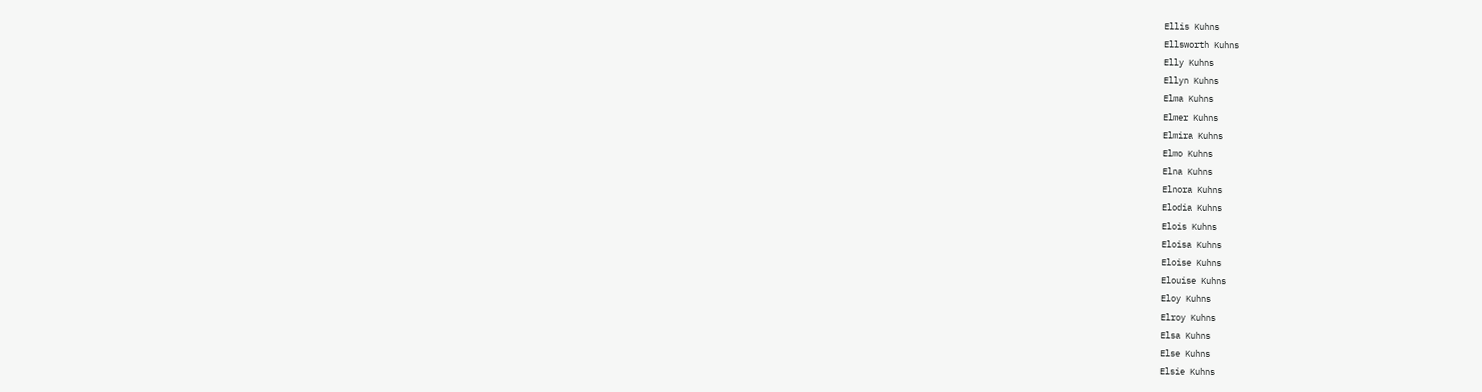Ellis Kuhns
Ellsworth Kuhns
Elly Kuhns
Ellyn Kuhns
Elma Kuhns
Elmer Kuhns
Elmira Kuhns
Elmo Kuhns
Elna Kuhns
Elnora Kuhns
Elodia Kuhns
Elois Kuhns
Eloisa Kuhns
Eloise Kuhns
Elouise Kuhns
Eloy Kuhns
Elroy Kuhns
Elsa Kuhns
Else Kuhns
Elsie Kuhns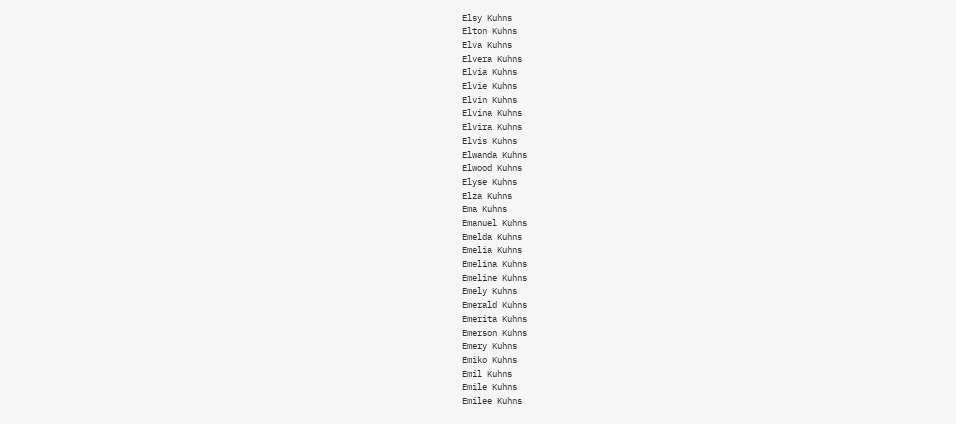Elsy Kuhns
Elton Kuhns
Elva Kuhns
Elvera Kuhns
Elvia Kuhns
Elvie Kuhns
Elvin Kuhns
Elvina Kuhns
Elvira Kuhns
Elvis Kuhns
Elwanda Kuhns
Elwood Kuhns
Elyse Kuhns
Elza Kuhns
Ema Kuhns
Emanuel Kuhns
Emelda Kuhns
Emelia Kuhns
Emelina Kuhns
Emeline Kuhns
Emely Kuhns
Emerald Kuhns
Emerita Kuhns
Emerson Kuhns
Emery Kuhns
Emiko Kuhns
Emil Kuhns
Emile Kuhns
Emilee Kuhns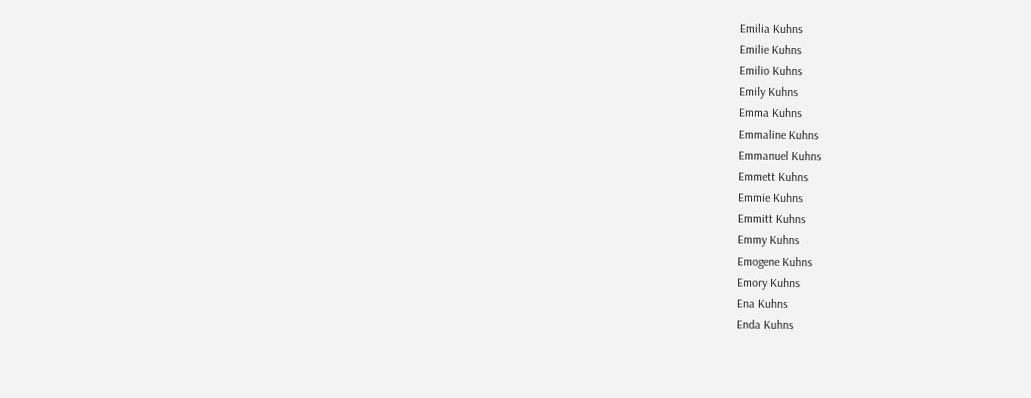Emilia Kuhns
Emilie Kuhns
Emilio Kuhns
Emily Kuhns
Emma Kuhns
Emmaline Kuhns
Emmanuel Kuhns
Emmett Kuhns
Emmie Kuhns
Emmitt Kuhns
Emmy Kuhns
Emogene Kuhns
Emory Kuhns
Ena Kuhns
Enda Kuhns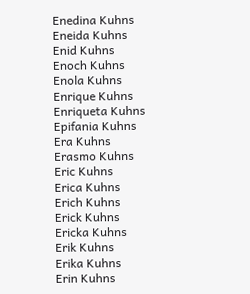Enedina Kuhns
Eneida Kuhns
Enid Kuhns
Enoch Kuhns
Enola Kuhns
Enrique Kuhns
Enriqueta Kuhns
Epifania Kuhns
Era Kuhns
Erasmo Kuhns
Eric Kuhns
Erica Kuhns
Erich Kuhns
Erick Kuhns
Ericka Kuhns
Erik Kuhns
Erika Kuhns
Erin Kuhns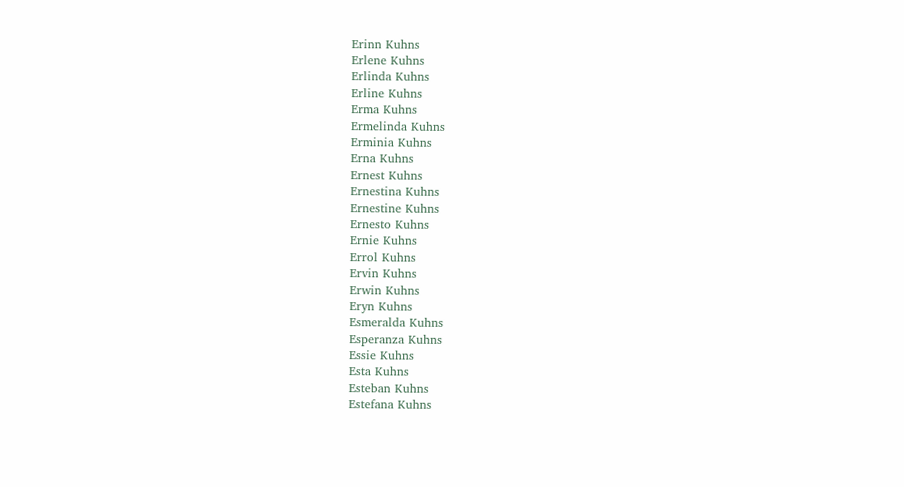Erinn Kuhns
Erlene Kuhns
Erlinda Kuhns
Erline Kuhns
Erma Kuhns
Ermelinda Kuhns
Erminia Kuhns
Erna Kuhns
Ernest Kuhns
Ernestina Kuhns
Ernestine Kuhns
Ernesto Kuhns
Ernie Kuhns
Errol Kuhns
Ervin Kuhns
Erwin Kuhns
Eryn Kuhns
Esmeralda Kuhns
Esperanza Kuhns
Essie Kuhns
Esta Kuhns
Esteban Kuhns
Estefana Kuhns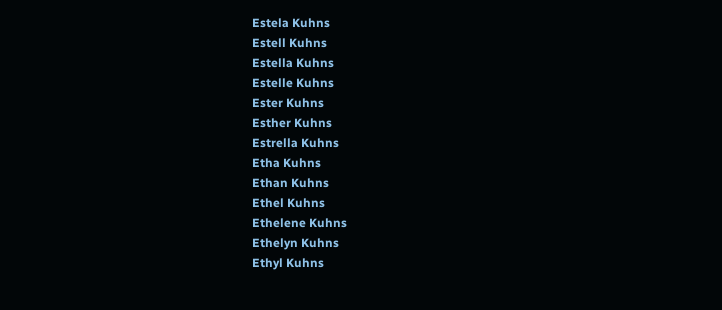Estela Kuhns
Estell Kuhns
Estella Kuhns
Estelle Kuhns
Ester Kuhns
Esther Kuhns
Estrella Kuhns
Etha Kuhns
Ethan Kuhns
Ethel Kuhns
Ethelene Kuhns
Ethelyn Kuhns
Ethyl Kuhns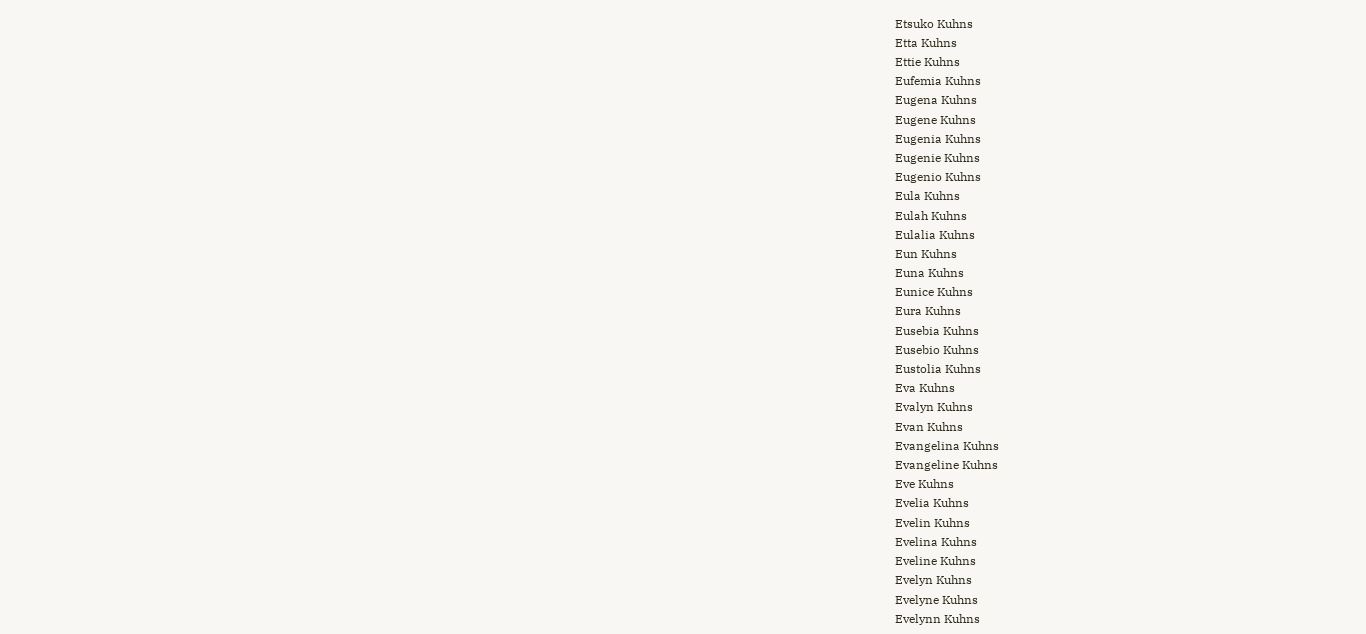Etsuko Kuhns
Etta Kuhns
Ettie Kuhns
Eufemia Kuhns
Eugena Kuhns
Eugene Kuhns
Eugenia Kuhns
Eugenie Kuhns
Eugenio Kuhns
Eula Kuhns
Eulah Kuhns
Eulalia Kuhns
Eun Kuhns
Euna Kuhns
Eunice Kuhns
Eura Kuhns
Eusebia Kuhns
Eusebio Kuhns
Eustolia Kuhns
Eva Kuhns
Evalyn Kuhns
Evan Kuhns
Evangelina Kuhns
Evangeline Kuhns
Eve Kuhns
Evelia Kuhns
Evelin Kuhns
Evelina Kuhns
Eveline Kuhns
Evelyn Kuhns
Evelyne Kuhns
Evelynn Kuhns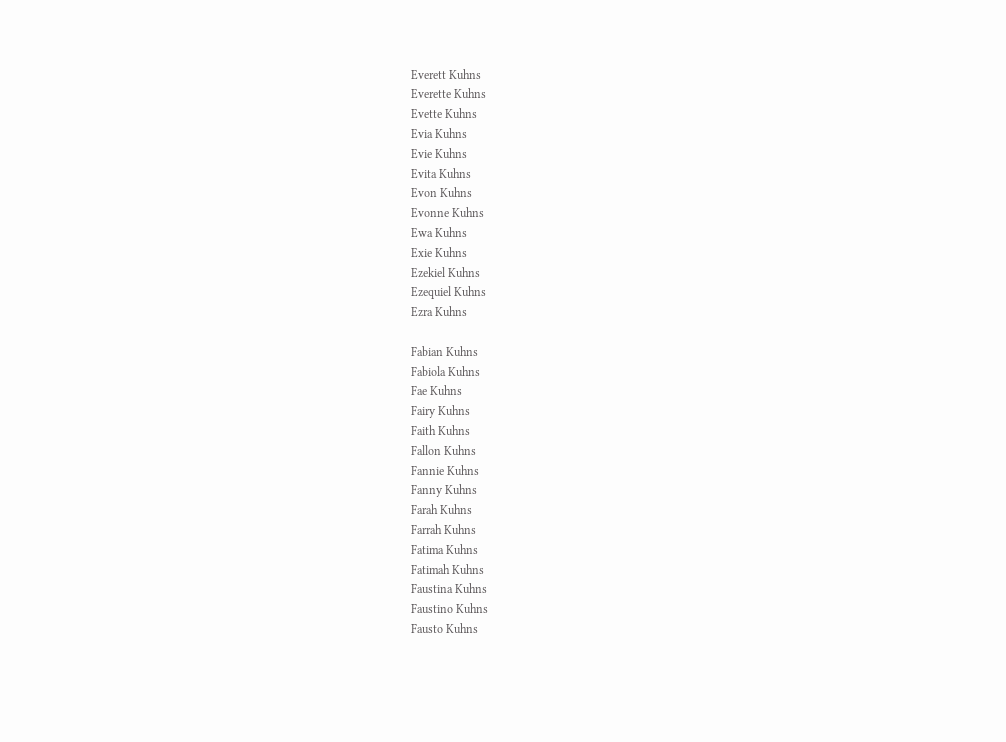Everett Kuhns
Everette Kuhns
Evette Kuhns
Evia Kuhns
Evie Kuhns
Evita Kuhns
Evon Kuhns
Evonne Kuhns
Ewa Kuhns
Exie Kuhns
Ezekiel Kuhns
Ezequiel Kuhns
Ezra Kuhns

Fabian Kuhns
Fabiola Kuhns
Fae Kuhns
Fairy Kuhns
Faith Kuhns
Fallon Kuhns
Fannie Kuhns
Fanny Kuhns
Farah Kuhns
Farrah Kuhns
Fatima Kuhns
Fatimah Kuhns
Faustina Kuhns
Faustino Kuhns
Fausto Kuhns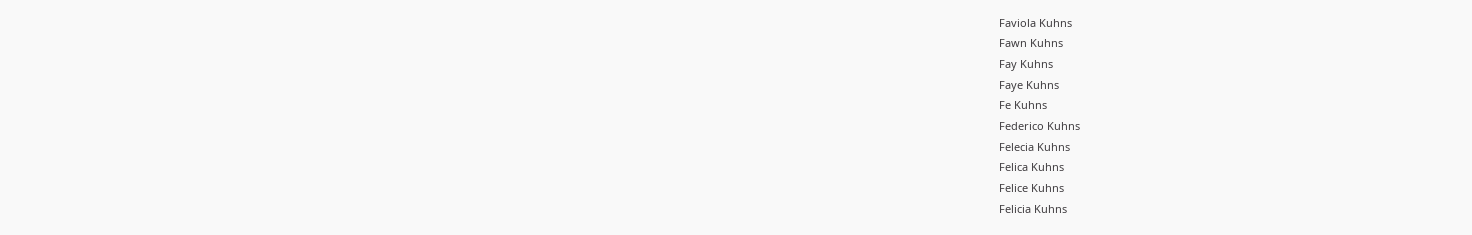Faviola Kuhns
Fawn Kuhns
Fay Kuhns
Faye Kuhns
Fe Kuhns
Federico Kuhns
Felecia Kuhns
Felica Kuhns
Felice Kuhns
Felicia Kuhns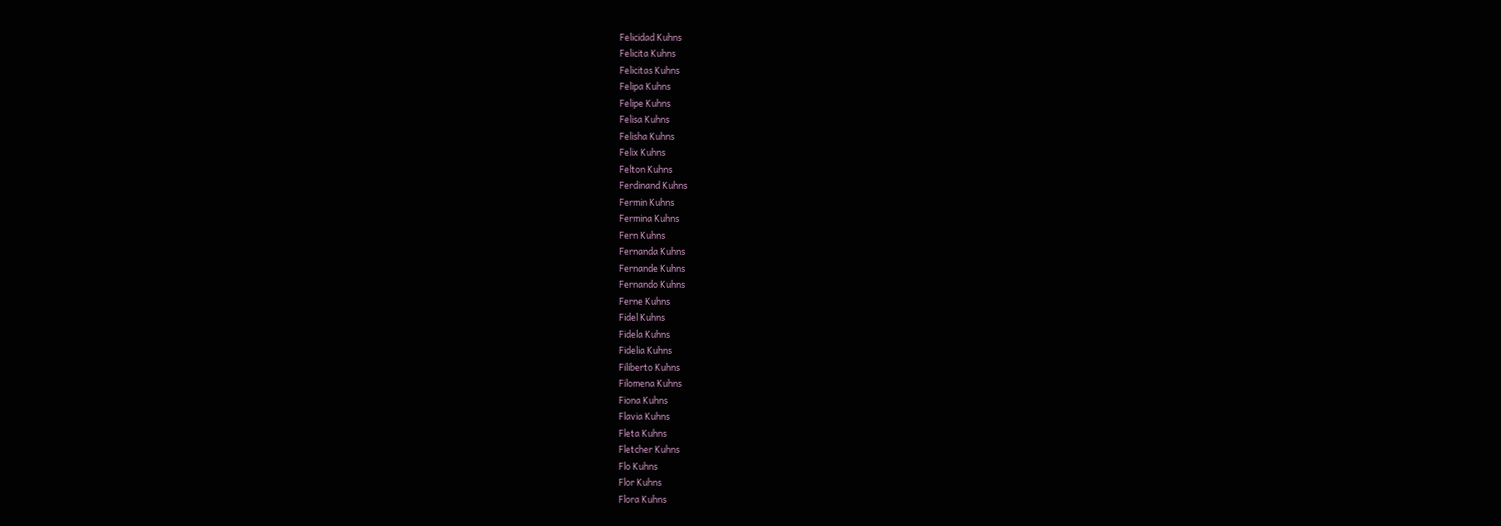Felicidad Kuhns
Felicita Kuhns
Felicitas Kuhns
Felipa Kuhns
Felipe Kuhns
Felisa Kuhns
Felisha Kuhns
Felix Kuhns
Felton Kuhns
Ferdinand Kuhns
Fermin Kuhns
Fermina Kuhns
Fern Kuhns
Fernanda Kuhns
Fernande Kuhns
Fernando Kuhns
Ferne Kuhns
Fidel Kuhns
Fidela Kuhns
Fidelia Kuhns
Filiberto Kuhns
Filomena Kuhns
Fiona Kuhns
Flavia Kuhns
Fleta Kuhns
Fletcher Kuhns
Flo Kuhns
Flor Kuhns
Flora Kuhns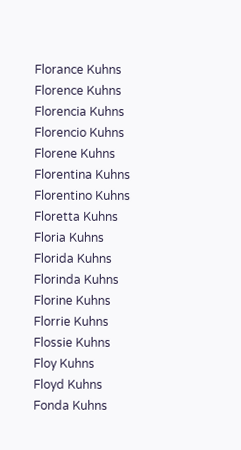Florance Kuhns
Florence Kuhns
Florencia Kuhns
Florencio Kuhns
Florene Kuhns
Florentina Kuhns
Florentino Kuhns
Floretta Kuhns
Floria Kuhns
Florida Kuhns
Florinda Kuhns
Florine Kuhns
Florrie Kuhns
Flossie Kuhns
Floy Kuhns
Floyd Kuhns
Fonda Kuhns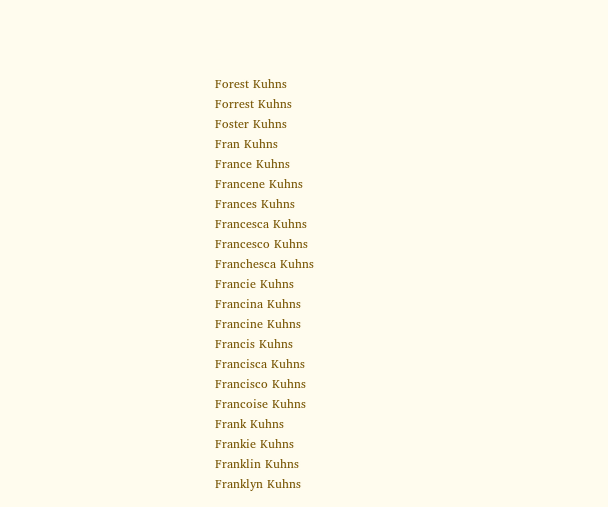Forest Kuhns
Forrest Kuhns
Foster Kuhns
Fran Kuhns
France Kuhns
Francene Kuhns
Frances Kuhns
Francesca Kuhns
Francesco Kuhns
Franchesca Kuhns
Francie Kuhns
Francina Kuhns
Francine Kuhns
Francis Kuhns
Francisca Kuhns
Francisco Kuhns
Francoise Kuhns
Frank Kuhns
Frankie Kuhns
Franklin Kuhns
Franklyn Kuhns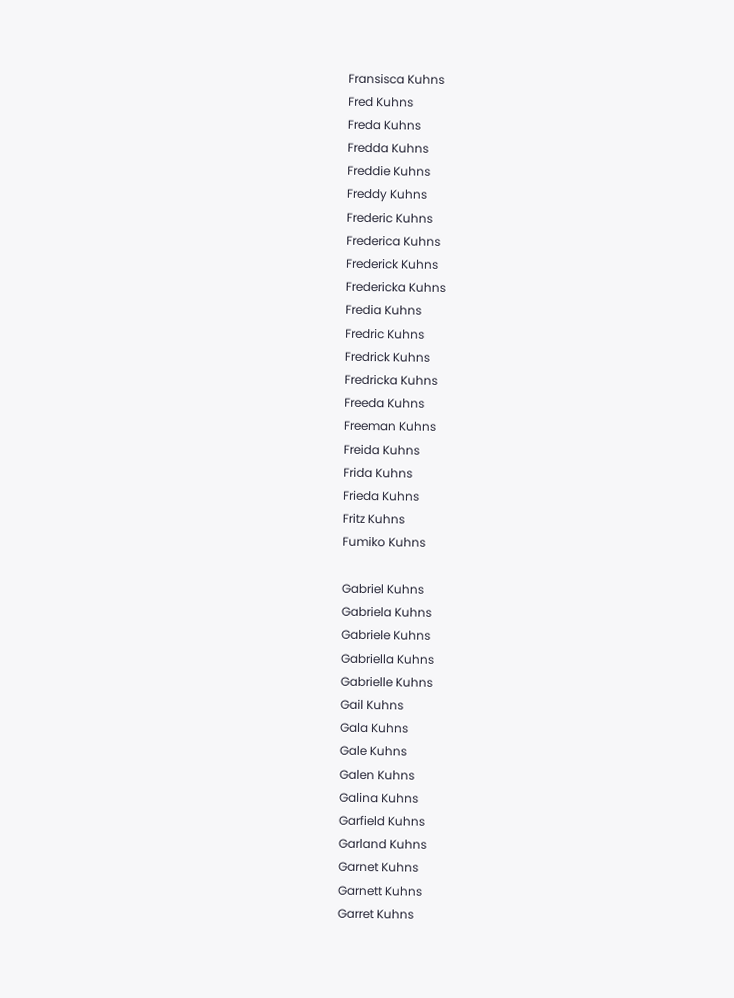Fransisca Kuhns
Fred Kuhns
Freda Kuhns
Fredda Kuhns
Freddie Kuhns
Freddy Kuhns
Frederic Kuhns
Frederica Kuhns
Frederick Kuhns
Fredericka Kuhns
Fredia Kuhns
Fredric Kuhns
Fredrick Kuhns
Fredricka Kuhns
Freeda Kuhns
Freeman Kuhns
Freida Kuhns
Frida Kuhns
Frieda Kuhns
Fritz Kuhns
Fumiko Kuhns

Gabriel Kuhns
Gabriela Kuhns
Gabriele Kuhns
Gabriella Kuhns
Gabrielle Kuhns
Gail Kuhns
Gala Kuhns
Gale Kuhns
Galen Kuhns
Galina Kuhns
Garfield Kuhns
Garland Kuhns
Garnet Kuhns
Garnett Kuhns
Garret Kuhns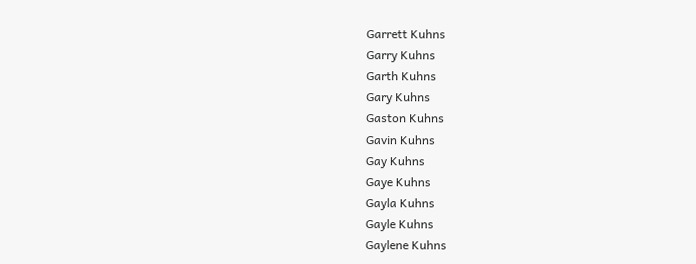Garrett Kuhns
Garry Kuhns
Garth Kuhns
Gary Kuhns
Gaston Kuhns
Gavin Kuhns
Gay Kuhns
Gaye Kuhns
Gayla Kuhns
Gayle Kuhns
Gaylene Kuhns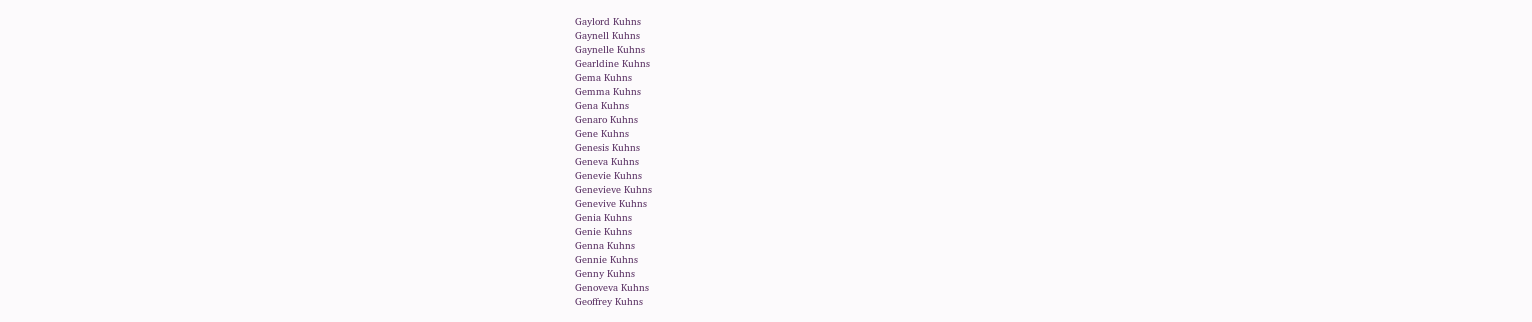Gaylord Kuhns
Gaynell Kuhns
Gaynelle Kuhns
Gearldine Kuhns
Gema Kuhns
Gemma Kuhns
Gena Kuhns
Genaro Kuhns
Gene Kuhns
Genesis Kuhns
Geneva Kuhns
Genevie Kuhns
Genevieve Kuhns
Genevive Kuhns
Genia Kuhns
Genie Kuhns
Genna Kuhns
Gennie Kuhns
Genny Kuhns
Genoveva Kuhns
Geoffrey Kuhns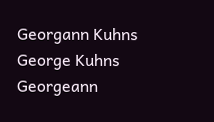Georgann Kuhns
George Kuhns
Georgeann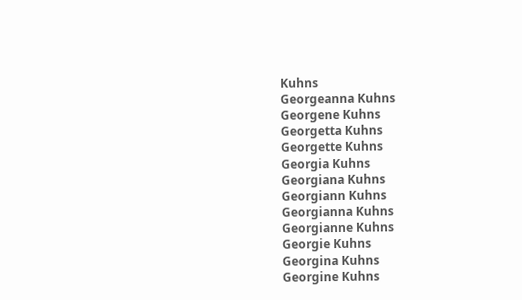Kuhns
Georgeanna Kuhns
Georgene Kuhns
Georgetta Kuhns
Georgette Kuhns
Georgia Kuhns
Georgiana Kuhns
Georgiann Kuhns
Georgianna Kuhns
Georgianne Kuhns
Georgie Kuhns
Georgina Kuhns
Georgine Kuhns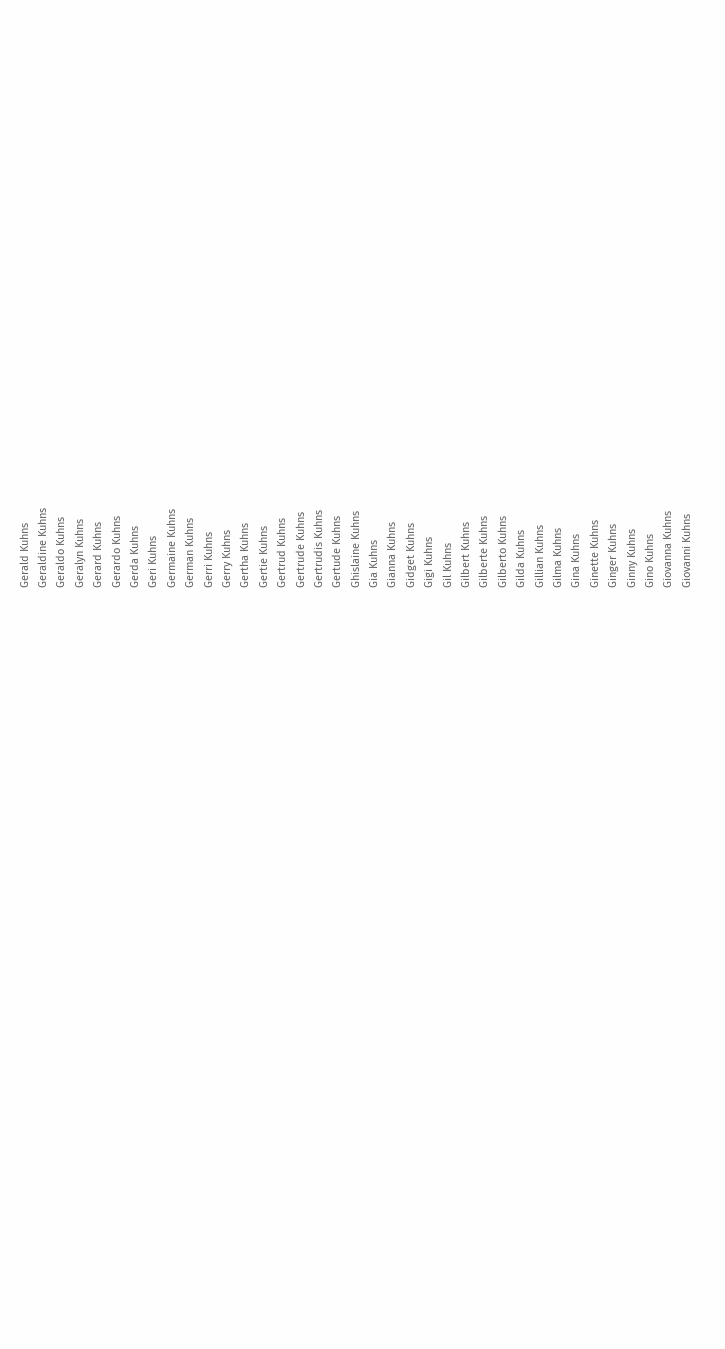Gerald Kuhns
Geraldine Kuhns
Geraldo Kuhns
Geralyn Kuhns
Gerard Kuhns
Gerardo Kuhns
Gerda Kuhns
Geri Kuhns
Germaine Kuhns
German Kuhns
Gerri Kuhns
Gerry Kuhns
Gertha Kuhns
Gertie Kuhns
Gertrud Kuhns
Gertrude Kuhns
Gertrudis Kuhns
Gertude Kuhns
Ghislaine Kuhns
Gia Kuhns
Gianna Kuhns
Gidget Kuhns
Gigi Kuhns
Gil Kuhns
Gilbert Kuhns
Gilberte Kuhns
Gilberto Kuhns
Gilda Kuhns
Gillian Kuhns
Gilma Kuhns
Gina Kuhns
Ginette Kuhns
Ginger Kuhns
Ginny Kuhns
Gino Kuhns
Giovanna Kuhns
Giovanni Kuhns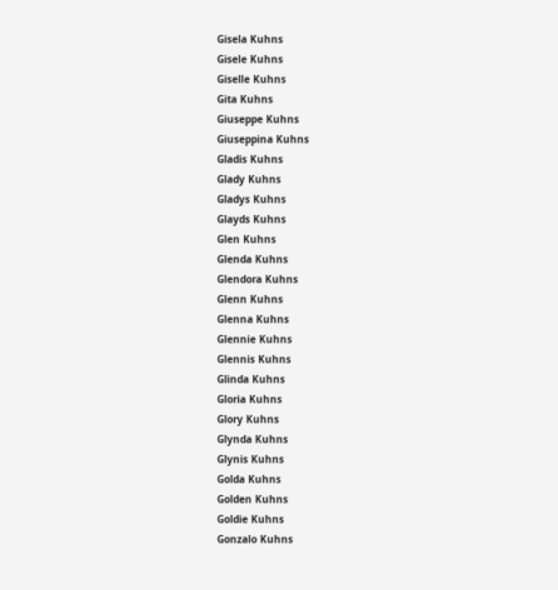Gisela Kuhns
Gisele Kuhns
Giselle Kuhns
Gita Kuhns
Giuseppe Kuhns
Giuseppina Kuhns
Gladis Kuhns
Glady Kuhns
Gladys Kuhns
Glayds Kuhns
Glen Kuhns
Glenda Kuhns
Glendora Kuhns
Glenn Kuhns
Glenna Kuhns
Glennie Kuhns
Glennis Kuhns
Glinda Kuhns
Gloria Kuhns
Glory Kuhns
Glynda Kuhns
Glynis Kuhns
Golda Kuhns
Golden Kuhns
Goldie Kuhns
Gonzalo Kuhns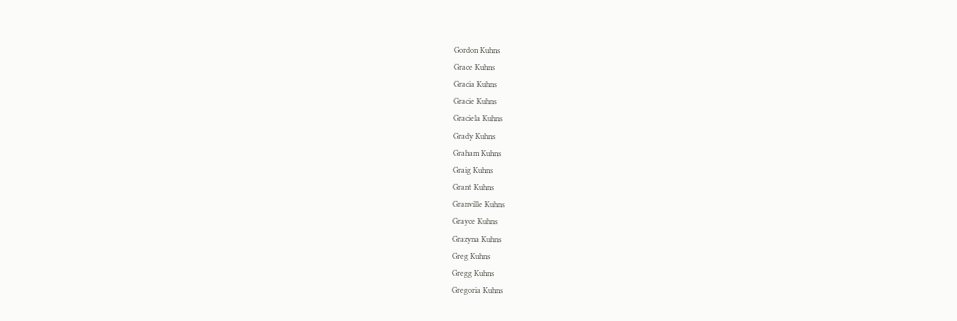Gordon Kuhns
Grace Kuhns
Gracia Kuhns
Gracie Kuhns
Graciela Kuhns
Grady Kuhns
Graham Kuhns
Graig Kuhns
Grant Kuhns
Granville Kuhns
Grayce Kuhns
Grazyna Kuhns
Greg Kuhns
Gregg Kuhns
Gregoria Kuhns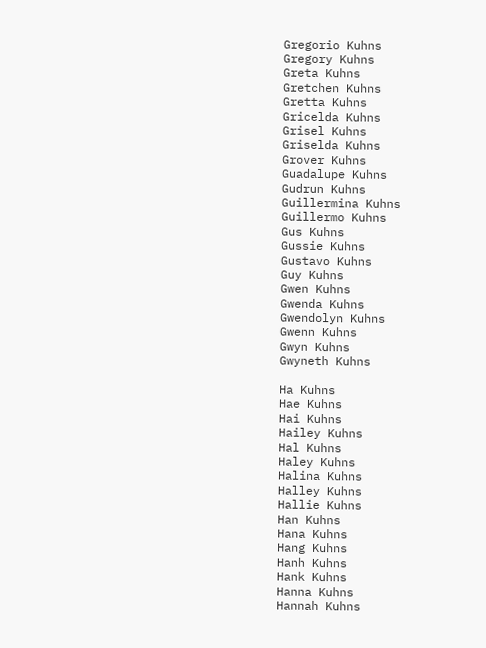Gregorio Kuhns
Gregory Kuhns
Greta Kuhns
Gretchen Kuhns
Gretta Kuhns
Gricelda Kuhns
Grisel Kuhns
Griselda Kuhns
Grover Kuhns
Guadalupe Kuhns
Gudrun Kuhns
Guillermina Kuhns
Guillermo Kuhns
Gus Kuhns
Gussie Kuhns
Gustavo Kuhns
Guy Kuhns
Gwen Kuhns
Gwenda Kuhns
Gwendolyn Kuhns
Gwenn Kuhns
Gwyn Kuhns
Gwyneth Kuhns

Ha Kuhns
Hae Kuhns
Hai Kuhns
Hailey Kuhns
Hal Kuhns
Haley Kuhns
Halina Kuhns
Halley Kuhns
Hallie Kuhns
Han Kuhns
Hana Kuhns
Hang Kuhns
Hanh Kuhns
Hank Kuhns
Hanna Kuhns
Hannah Kuhns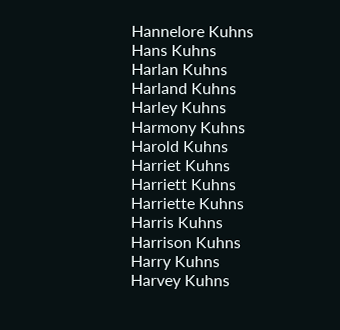Hannelore Kuhns
Hans Kuhns
Harlan Kuhns
Harland Kuhns
Harley Kuhns
Harmony Kuhns
Harold Kuhns
Harriet Kuhns
Harriett Kuhns
Harriette Kuhns
Harris Kuhns
Harrison Kuhns
Harry Kuhns
Harvey Kuhns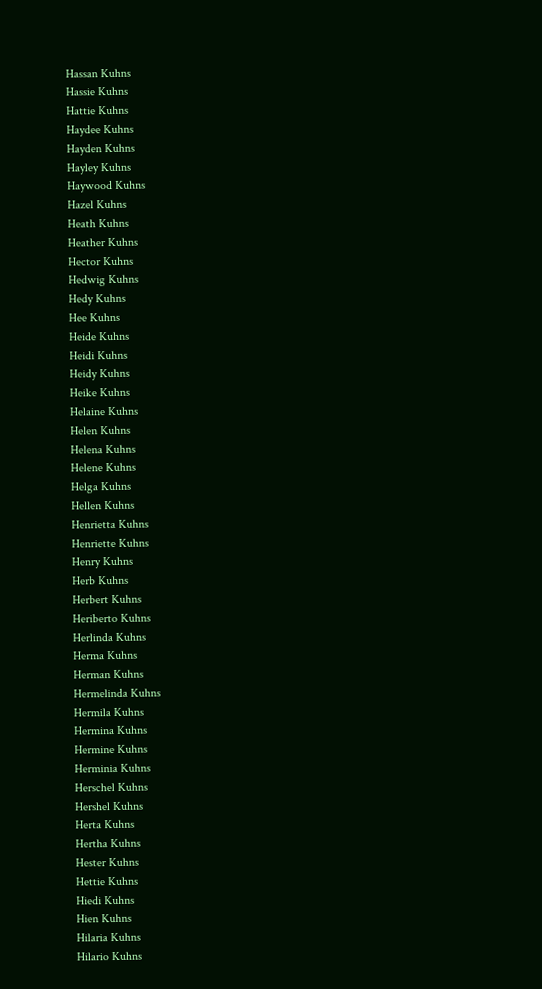Hassan Kuhns
Hassie Kuhns
Hattie Kuhns
Haydee Kuhns
Hayden Kuhns
Hayley Kuhns
Haywood Kuhns
Hazel Kuhns
Heath Kuhns
Heather Kuhns
Hector Kuhns
Hedwig Kuhns
Hedy Kuhns
Hee Kuhns
Heide Kuhns
Heidi Kuhns
Heidy Kuhns
Heike Kuhns
Helaine Kuhns
Helen Kuhns
Helena Kuhns
Helene Kuhns
Helga Kuhns
Hellen Kuhns
Henrietta Kuhns
Henriette Kuhns
Henry Kuhns
Herb Kuhns
Herbert Kuhns
Heriberto Kuhns
Herlinda Kuhns
Herma Kuhns
Herman Kuhns
Hermelinda Kuhns
Hermila Kuhns
Hermina Kuhns
Hermine Kuhns
Herminia Kuhns
Herschel Kuhns
Hershel Kuhns
Herta Kuhns
Hertha Kuhns
Hester Kuhns
Hettie Kuhns
Hiedi Kuhns
Hien Kuhns
Hilaria Kuhns
Hilario Kuhns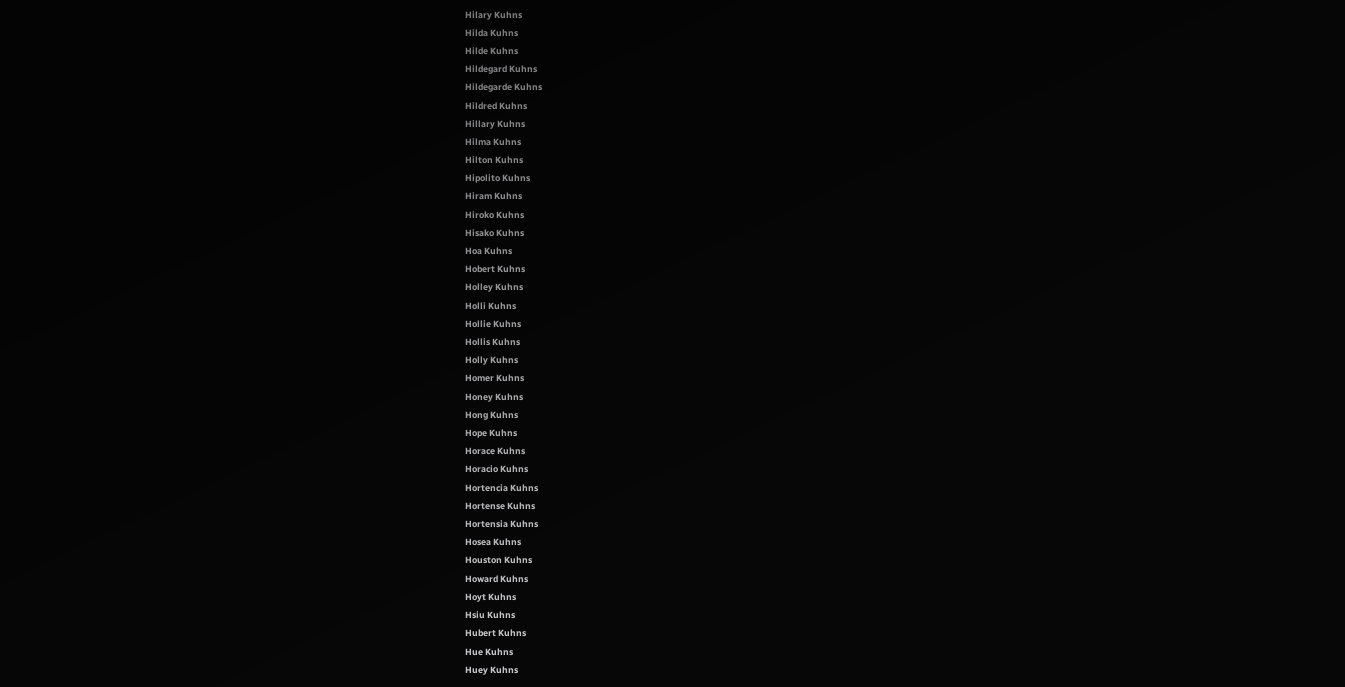Hilary Kuhns
Hilda Kuhns
Hilde Kuhns
Hildegard Kuhns
Hildegarde Kuhns
Hildred Kuhns
Hillary Kuhns
Hilma Kuhns
Hilton Kuhns
Hipolito Kuhns
Hiram Kuhns
Hiroko Kuhns
Hisako Kuhns
Hoa Kuhns
Hobert Kuhns
Holley Kuhns
Holli Kuhns
Hollie Kuhns
Hollis Kuhns
Holly Kuhns
Homer Kuhns
Honey Kuhns
Hong Kuhns
Hope Kuhns
Horace Kuhns
Horacio Kuhns
Hortencia Kuhns
Hortense Kuhns
Hortensia Kuhns
Hosea Kuhns
Houston Kuhns
Howard Kuhns
Hoyt Kuhns
Hsiu Kuhns
Hubert Kuhns
Hue Kuhns
Huey Kuhns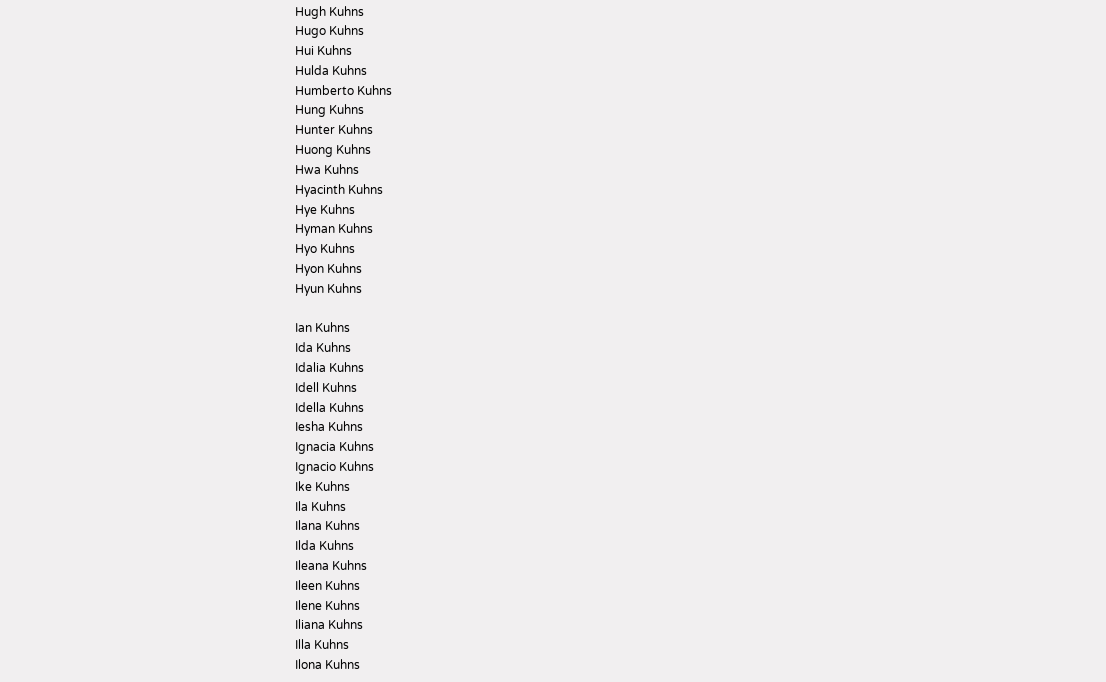Hugh Kuhns
Hugo Kuhns
Hui Kuhns
Hulda Kuhns
Humberto Kuhns
Hung Kuhns
Hunter Kuhns
Huong Kuhns
Hwa Kuhns
Hyacinth Kuhns
Hye Kuhns
Hyman Kuhns
Hyo Kuhns
Hyon Kuhns
Hyun Kuhns

Ian Kuhns
Ida Kuhns
Idalia Kuhns
Idell Kuhns
Idella Kuhns
Iesha Kuhns
Ignacia Kuhns
Ignacio Kuhns
Ike Kuhns
Ila Kuhns
Ilana Kuhns
Ilda Kuhns
Ileana Kuhns
Ileen Kuhns
Ilene Kuhns
Iliana Kuhns
Illa Kuhns
Ilona Kuhns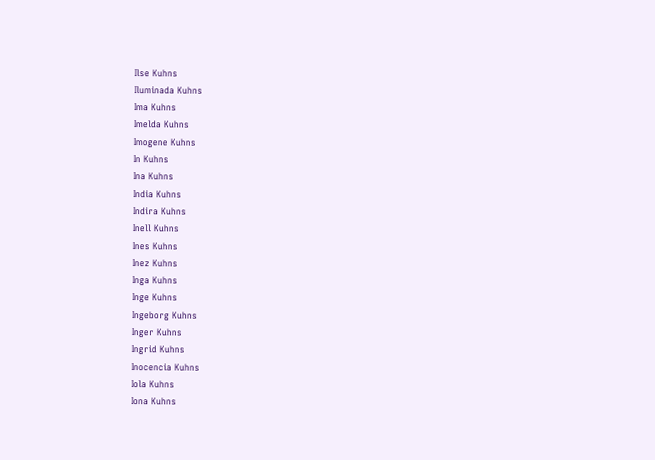Ilse Kuhns
Iluminada Kuhns
Ima Kuhns
Imelda Kuhns
Imogene Kuhns
In Kuhns
Ina Kuhns
India Kuhns
Indira Kuhns
Inell Kuhns
Ines Kuhns
Inez Kuhns
Inga Kuhns
Inge Kuhns
Ingeborg Kuhns
Inger Kuhns
Ingrid Kuhns
Inocencia Kuhns
Iola Kuhns
Iona Kuhns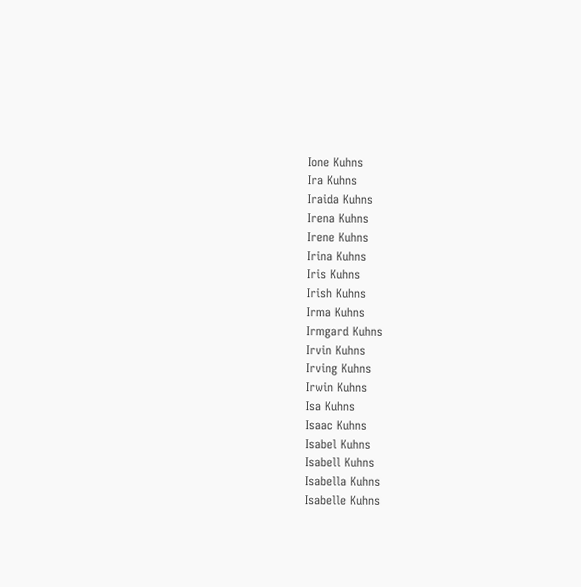Ione Kuhns
Ira Kuhns
Iraida Kuhns
Irena Kuhns
Irene Kuhns
Irina Kuhns
Iris Kuhns
Irish Kuhns
Irma Kuhns
Irmgard Kuhns
Irvin Kuhns
Irving Kuhns
Irwin Kuhns
Isa Kuhns
Isaac Kuhns
Isabel Kuhns
Isabell Kuhns
Isabella Kuhns
Isabelle Kuhns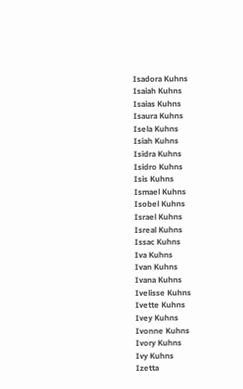Isadora Kuhns
Isaiah Kuhns
Isaias Kuhns
Isaura Kuhns
Isela Kuhns
Isiah Kuhns
Isidra Kuhns
Isidro Kuhns
Isis Kuhns
Ismael Kuhns
Isobel Kuhns
Israel Kuhns
Isreal Kuhns
Issac Kuhns
Iva Kuhns
Ivan Kuhns
Ivana Kuhns
Ivelisse Kuhns
Ivette Kuhns
Ivey Kuhns
Ivonne Kuhns
Ivory Kuhns
Ivy Kuhns
Izetta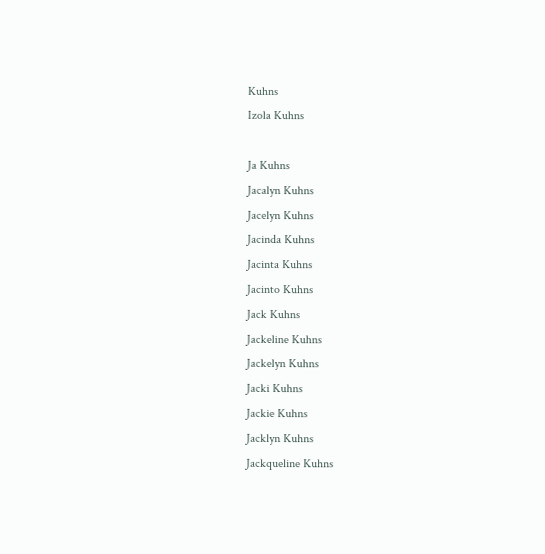Kuhns
Izola Kuhns

Ja Kuhns
Jacalyn Kuhns
Jacelyn Kuhns
Jacinda Kuhns
Jacinta Kuhns
Jacinto Kuhns
Jack Kuhns
Jackeline Kuhns
Jackelyn Kuhns
Jacki Kuhns
Jackie Kuhns
Jacklyn Kuhns
Jackqueline Kuhns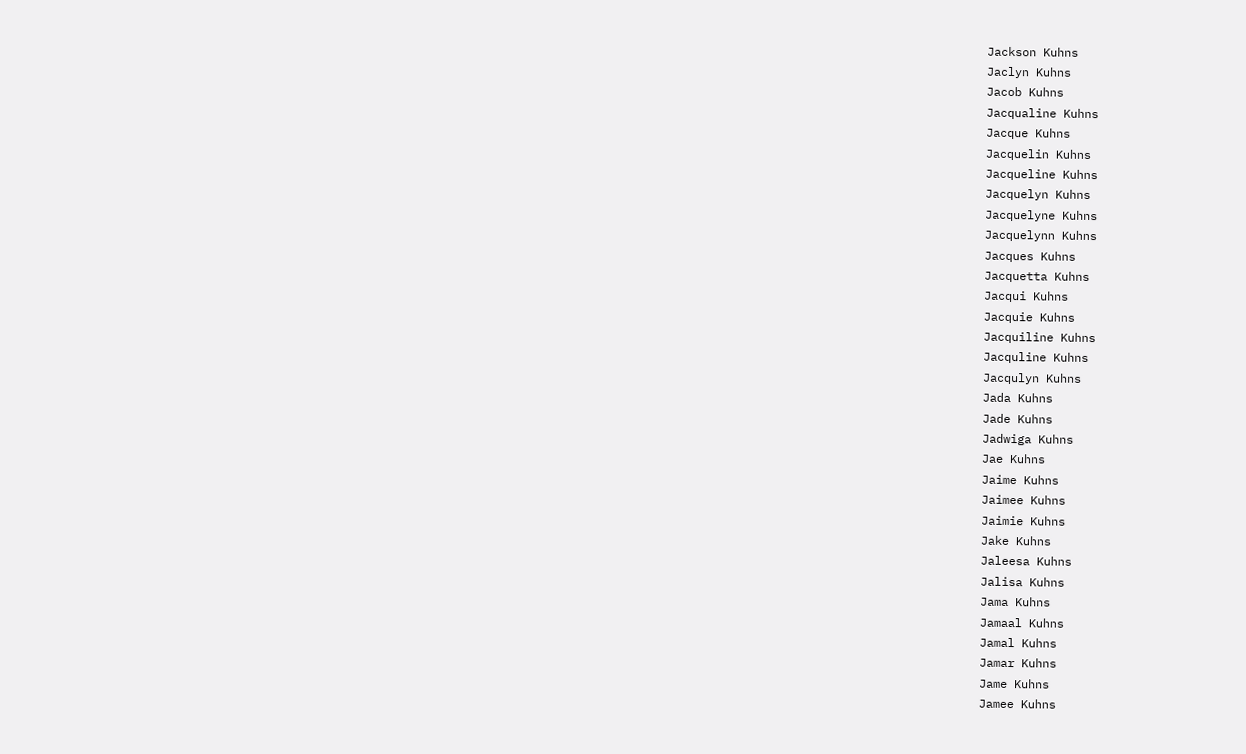Jackson Kuhns
Jaclyn Kuhns
Jacob Kuhns
Jacqualine Kuhns
Jacque Kuhns
Jacquelin Kuhns
Jacqueline Kuhns
Jacquelyn Kuhns
Jacquelyne Kuhns
Jacquelynn Kuhns
Jacques Kuhns
Jacquetta Kuhns
Jacqui Kuhns
Jacquie Kuhns
Jacquiline Kuhns
Jacquline Kuhns
Jacqulyn Kuhns
Jada Kuhns
Jade Kuhns
Jadwiga Kuhns
Jae Kuhns
Jaime Kuhns
Jaimee Kuhns
Jaimie Kuhns
Jake Kuhns
Jaleesa Kuhns
Jalisa Kuhns
Jama Kuhns
Jamaal Kuhns
Jamal Kuhns
Jamar Kuhns
Jame Kuhns
Jamee Kuhns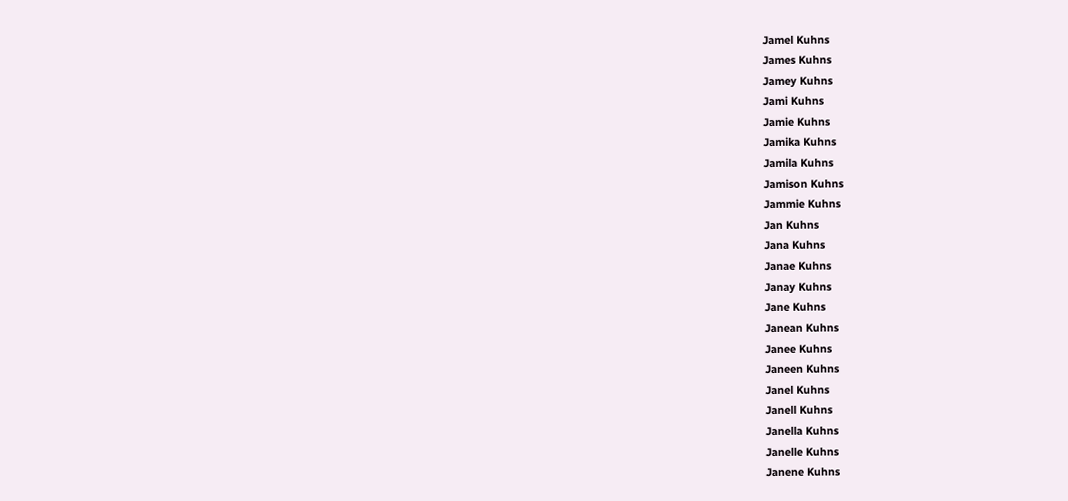Jamel Kuhns
James Kuhns
Jamey Kuhns
Jami Kuhns
Jamie Kuhns
Jamika Kuhns
Jamila Kuhns
Jamison Kuhns
Jammie Kuhns
Jan Kuhns
Jana Kuhns
Janae Kuhns
Janay Kuhns
Jane Kuhns
Janean Kuhns
Janee Kuhns
Janeen Kuhns
Janel Kuhns
Janell Kuhns
Janella Kuhns
Janelle Kuhns
Janene Kuhns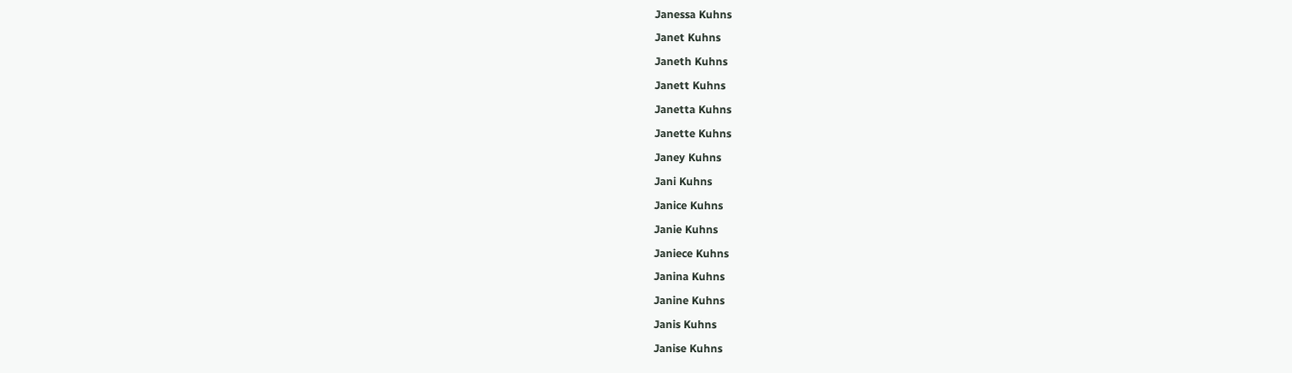Janessa Kuhns
Janet Kuhns
Janeth Kuhns
Janett Kuhns
Janetta Kuhns
Janette Kuhns
Janey Kuhns
Jani Kuhns
Janice Kuhns
Janie Kuhns
Janiece Kuhns
Janina Kuhns
Janine Kuhns
Janis Kuhns
Janise Kuhns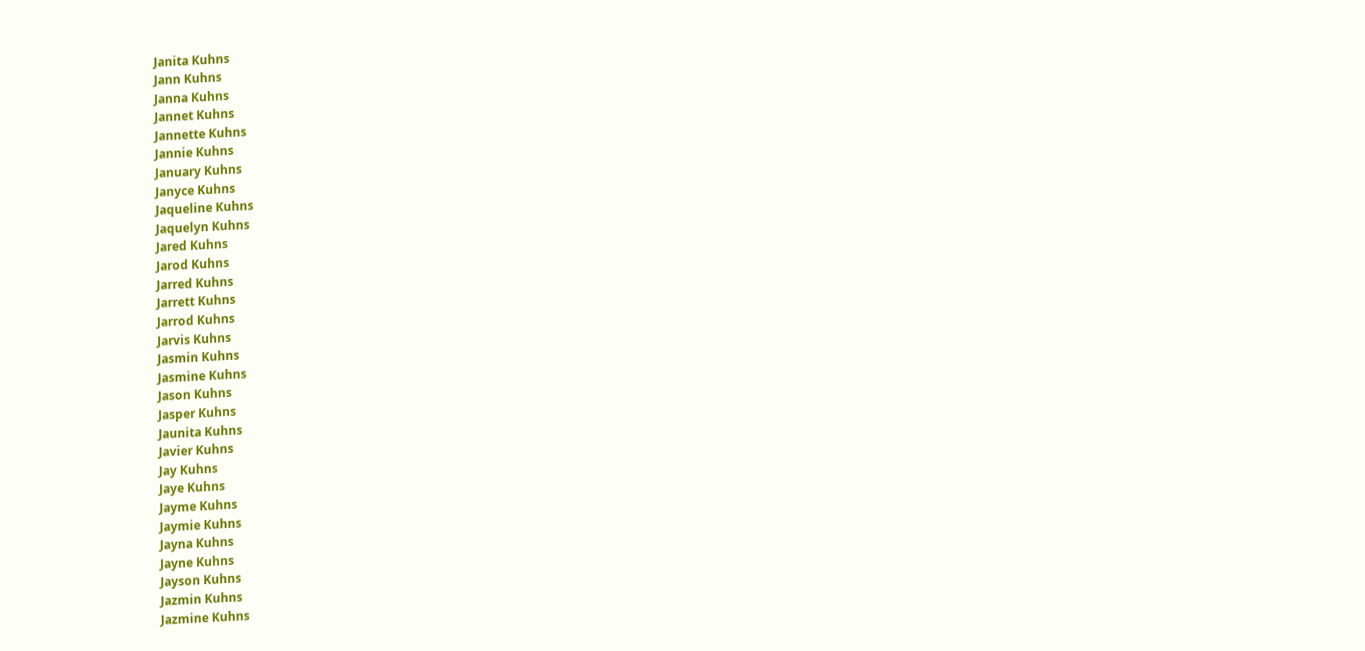Janita Kuhns
Jann Kuhns
Janna Kuhns
Jannet Kuhns
Jannette Kuhns
Jannie Kuhns
January Kuhns
Janyce Kuhns
Jaqueline Kuhns
Jaquelyn Kuhns
Jared Kuhns
Jarod Kuhns
Jarred Kuhns
Jarrett Kuhns
Jarrod Kuhns
Jarvis Kuhns
Jasmin Kuhns
Jasmine Kuhns
Jason Kuhns
Jasper Kuhns
Jaunita Kuhns
Javier Kuhns
Jay Kuhns
Jaye Kuhns
Jayme Kuhns
Jaymie Kuhns
Jayna Kuhns
Jayne Kuhns
Jayson Kuhns
Jazmin Kuhns
Jazmine Kuhns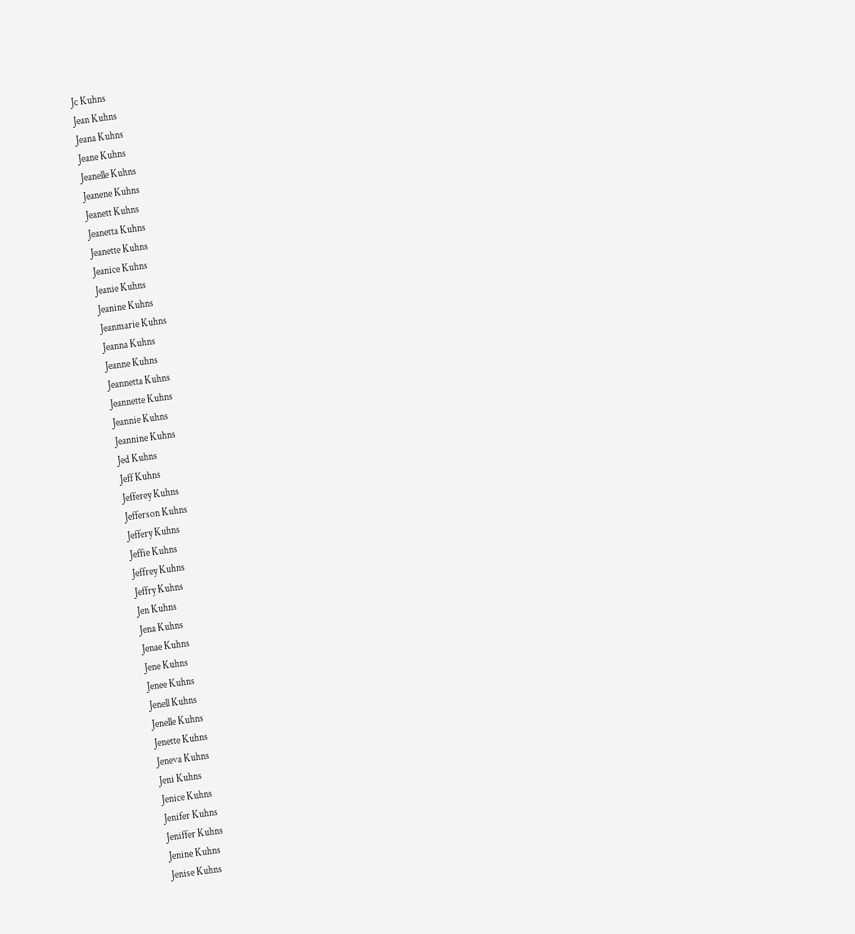Jc Kuhns
Jean Kuhns
Jeana Kuhns
Jeane Kuhns
Jeanelle Kuhns
Jeanene Kuhns
Jeanett Kuhns
Jeanetta Kuhns
Jeanette Kuhns
Jeanice Kuhns
Jeanie Kuhns
Jeanine Kuhns
Jeanmarie Kuhns
Jeanna Kuhns
Jeanne Kuhns
Jeannetta Kuhns
Jeannette Kuhns
Jeannie Kuhns
Jeannine Kuhns
Jed Kuhns
Jeff Kuhns
Jefferey Kuhns
Jefferson Kuhns
Jeffery Kuhns
Jeffie Kuhns
Jeffrey Kuhns
Jeffry Kuhns
Jen Kuhns
Jena Kuhns
Jenae Kuhns
Jene Kuhns
Jenee Kuhns
Jenell Kuhns
Jenelle Kuhns
Jenette Kuhns
Jeneva Kuhns
Jeni Kuhns
Jenice Kuhns
Jenifer Kuhns
Jeniffer Kuhns
Jenine Kuhns
Jenise Kuhns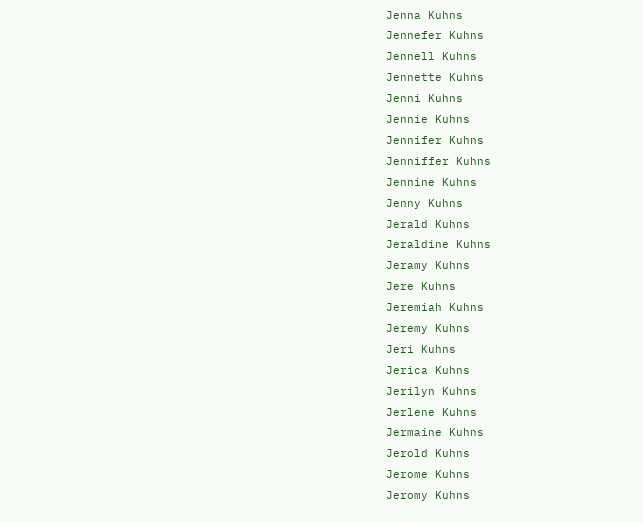Jenna Kuhns
Jennefer Kuhns
Jennell Kuhns
Jennette Kuhns
Jenni Kuhns
Jennie Kuhns
Jennifer Kuhns
Jenniffer Kuhns
Jennine Kuhns
Jenny Kuhns
Jerald Kuhns
Jeraldine Kuhns
Jeramy Kuhns
Jere Kuhns
Jeremiah Kuhns
Jeremy Kuhns
Jeri Kuhns
Jerica Kuhns
Jerilyn Kuhns
Jerlene Kuhns
Jermaine Kuhns
Jerold Kuhns
Jerome Kuhns
Jeromy Kuhns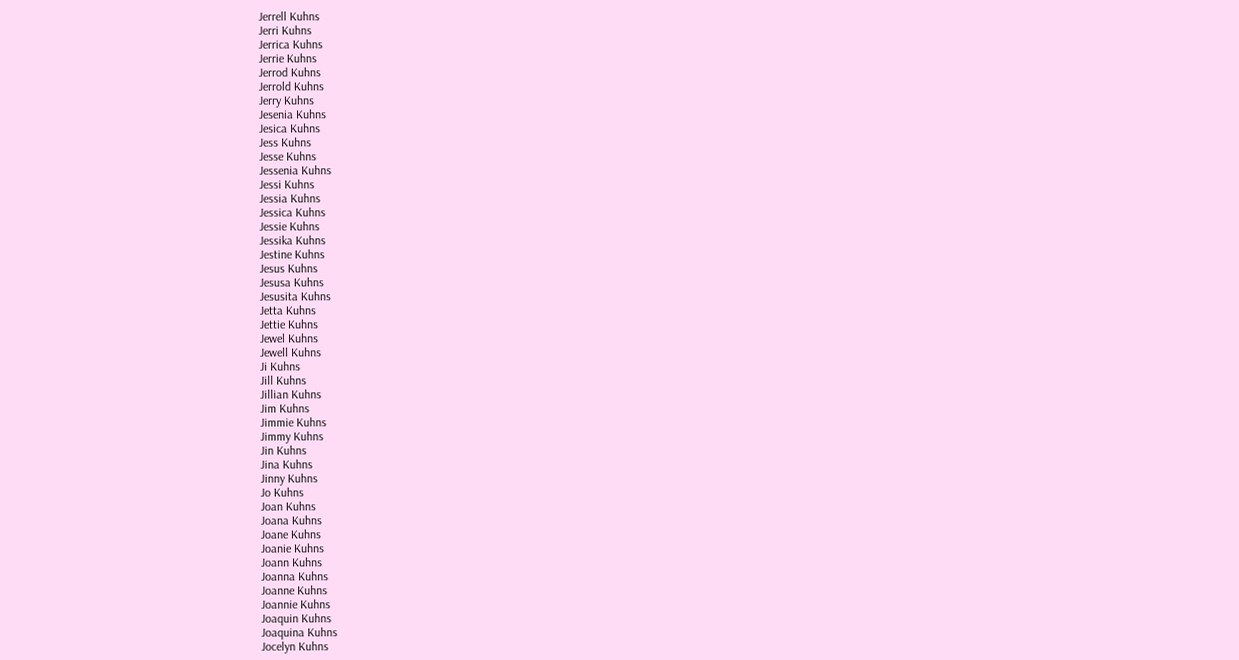Jerrell Kuhns
Jerri Kuhns
Jerrica Kuhns
Jerrie Kuhns
Jerrod Kuhns
Jerrold Kuhns
Jerry Kuhns
Jesenia Kuhns
Jesica Kuhns
Jess Kuhns
Jesse Kuhns
Jessenia Kuhns
Jessi Kuhns
Jessia Kuhns
Jessica Kuhns
Jessie Kuhns
Jessika Kuhns
Jestine Kuhns
Jesus Kuhns
Jesusa Kuhns
Jesusita Kuhns
Jetta Kuhns
Jettie Kuhns
Jewel Kuhns
Jewell Kuhns
Ji Kuhns
Jill Kuhns
Jillian Kuhns
Jim Kuhns
Jimmie Kuhns
Jimmy Kuhns
Jin Kuhns
Jina Kuhns
Jinny Kuhns
Jo Kuhns
Joan Kuhns
Joana Kuhns
Joane Kuhns
Joanie Kuhns
Joann Kuhns
Joanna Kuhns
Joanne Kuhns
Joannie Kuhns
Joaquin Kuhns
Joaquina Kuhns
Jocelyn Kuhns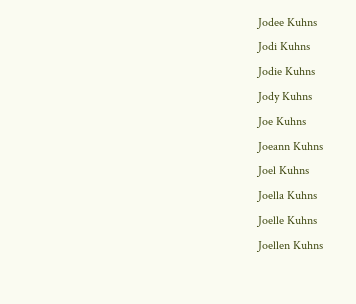Jodee Kuhns
Jodi Kuhns
Jodie Kuhns
Jody Kuhns
Joe Kuhns
Joeann Kuhns
Joel Kuhns
Joella Kuhns
Joelle Kuhns
Joellen Kuhns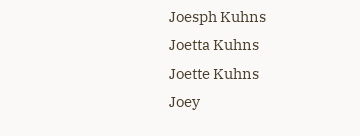Joesph Kuhns
Joetta Kuhns
Joette Kuhns
Joey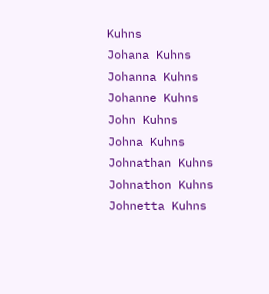Kuhns
Johana Kuhns
Johanna Kuhns
Johanne Kuhns
John Kuhns
Johna Kuhns
Johnathan Kuhns
Johnathon Kuhns
Johnetta Kuhns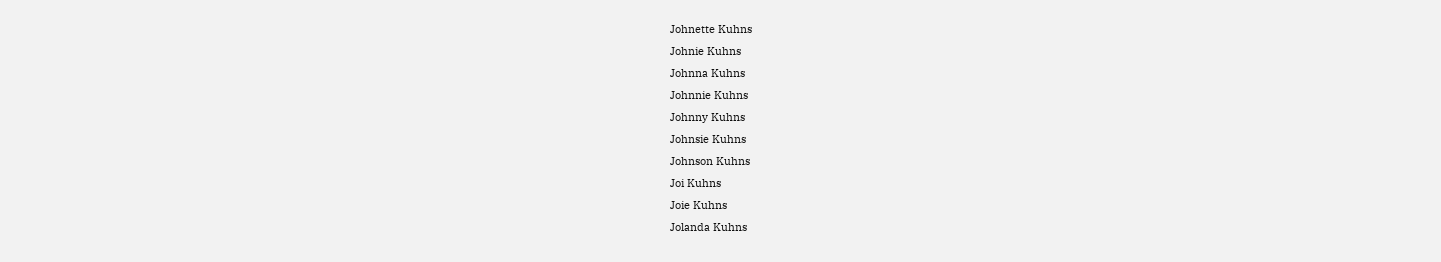Johnette Kuhns
Johnie Kuhns
Johnna Kuhns
Johnnie Kuhns
Johnny Kuhns
Johnsie Kuhns
Johnson Kuhns
Joi Kuhns
Joie Kuhns
Jolanda Kuhns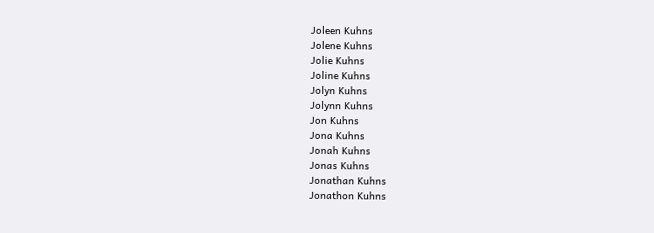Joleen Kuhns
Jolene Kuhns
Jolie Kuhns
Joline Kuhns
Jolyn Kuhns
Jolynn Kuhns
Jon Kuhns
Jona Kuhns
Jonah Kuhns
Jonas Kuhns
Jonathan Kuhns
Jonathon Kuhns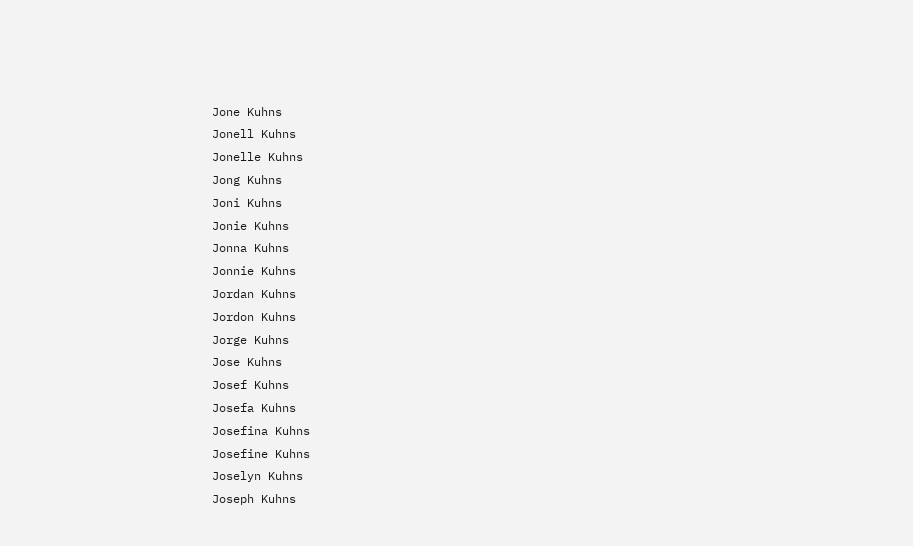Jone Kuhns
Jonell Kuhns
Jonelle Kuhns
Jong Kuhns
Joni Kuhns
Jonie Kuhns
Jonna Kuhns
Jonnie Kuhns
Jordan Kuhns
Jordon Kuhns
Jorge Kuhns
Jose Kuhns
Josef Kuhns
Josefa Kuhns
Josefina Kuhns
Josefine Kuhns
Joselyn Kuhns
Joseph Kuhns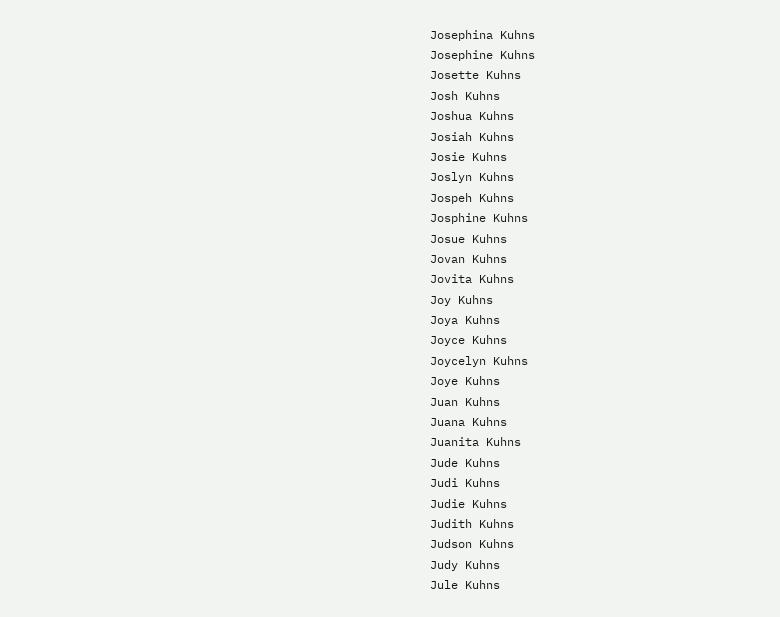Josephina Kuhns
Josephine Kuhns
Josette Kuhns
Josh Kuhns
Joshua Kuhns
Josiah Kuhns
Josie Kuhns
Joslyn Kuhns
Jospeh Kuhns
Josphine Kuhns
Josue Kuhns
Jovan Kuhns
Jovita Kuhns
Joy Kuhns
Joya Kuhns
Joyce Kuhns
Joycelyn Kuhns
Joye Kuhns
Juan Kuhns
Juana Kuhns
Juanita Kuhns
Jude Kuhns
Judi Kuhns
Judie Kuhns
Judith Kuhns
Judson Kuhns
Judy Kuhns
Jule Kuhns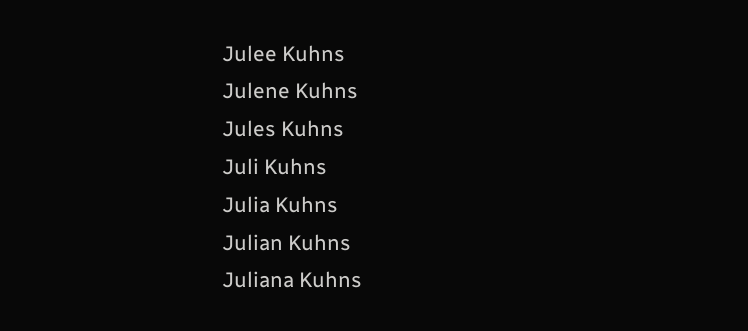Julee Kuhns
Julene Kuhns
Jules Kuhns
Juli Kuhns
Julia Kuhns
Julian Kuhns
Juliana Kuhns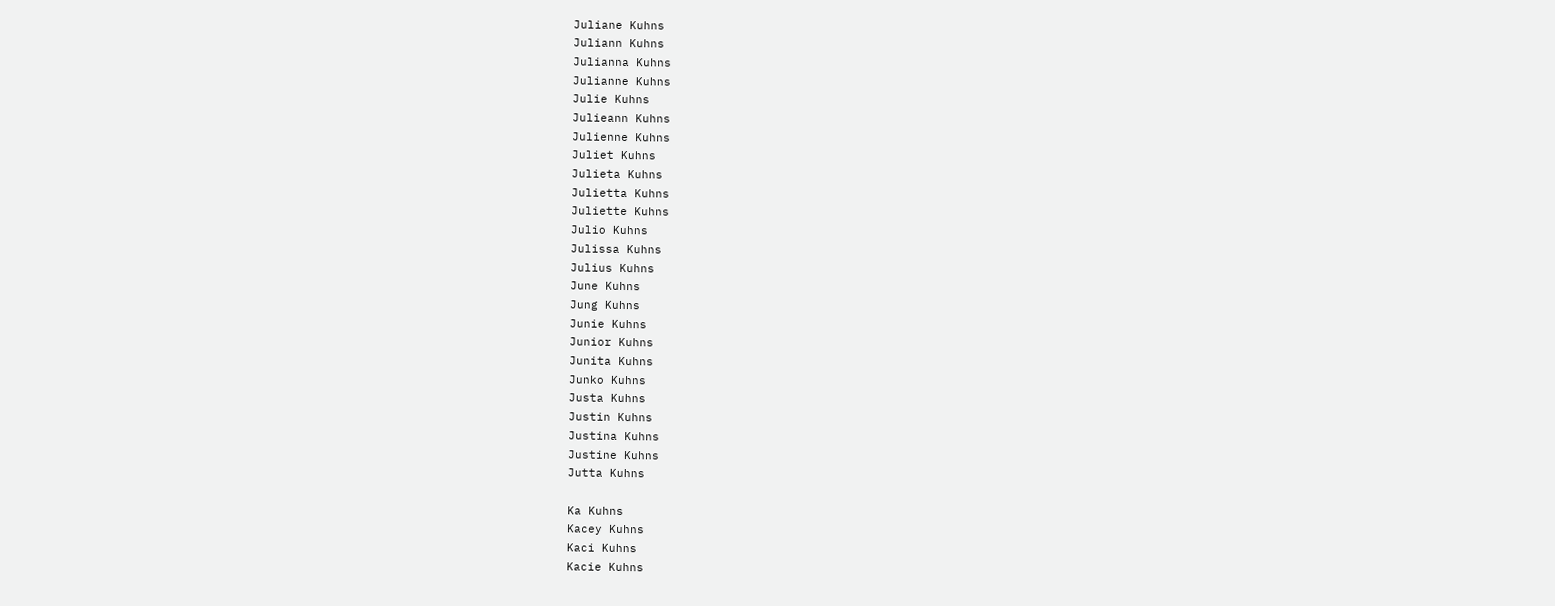Juliane Kuhns
Juliann Kuhns
Julianna Kuhns
Julianne Kuhns
Julie Kuhns
Julieann Kuhns
Julienne Kuhns
Juliet Kuhns
Julieta Kuhns
Julietta Kuhns
Juliette Kuhns
Julio Kuhns
Julissa Kuhns
Julius Kuhns
June Kuhns
Jung Kuhns
Junie Kuhns
Junior Kuhns
Junita Kuhns
Junko Kuhns
Justa Kuhns
Justin Kuhns
Justina Kuhns
Justine Kuhns
Jutta Kuhns

Ka Kuhns
Kacey Kuhns
Kaci Kuhns
Kacie Kuhns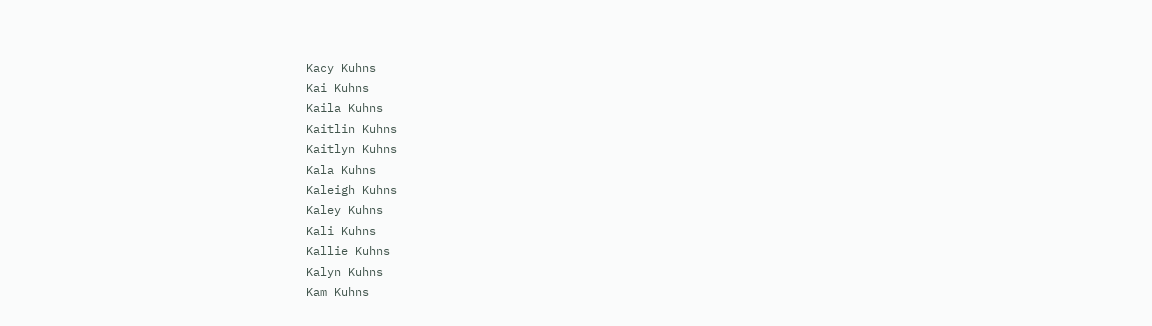Kacy Kuhns
Kai Kuhns
Kaila Kuhns
Kaitlin Kuhns
Kaitlyn Kuhns
Kala Kuhns
Kaleigh Kuhns
Kaley Kuhns
Kali Kuhns
Kallie Kuhns
Kalyn Kuhns
Kam Kuhns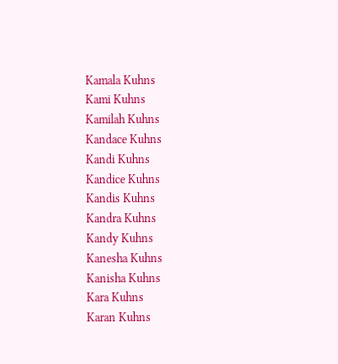Kamala Kuhns
Kami Kuhns
Kamilah Kuhns
Kandace Kuhns
Kandi Kuhns
Kandice Kuhns
Kandis Kuhns
Kandra Kuhns
Kandy Kuhns
Kanesha Kuhns
Kanisha Kuhns
Kara Kuhns
Karan Kuhns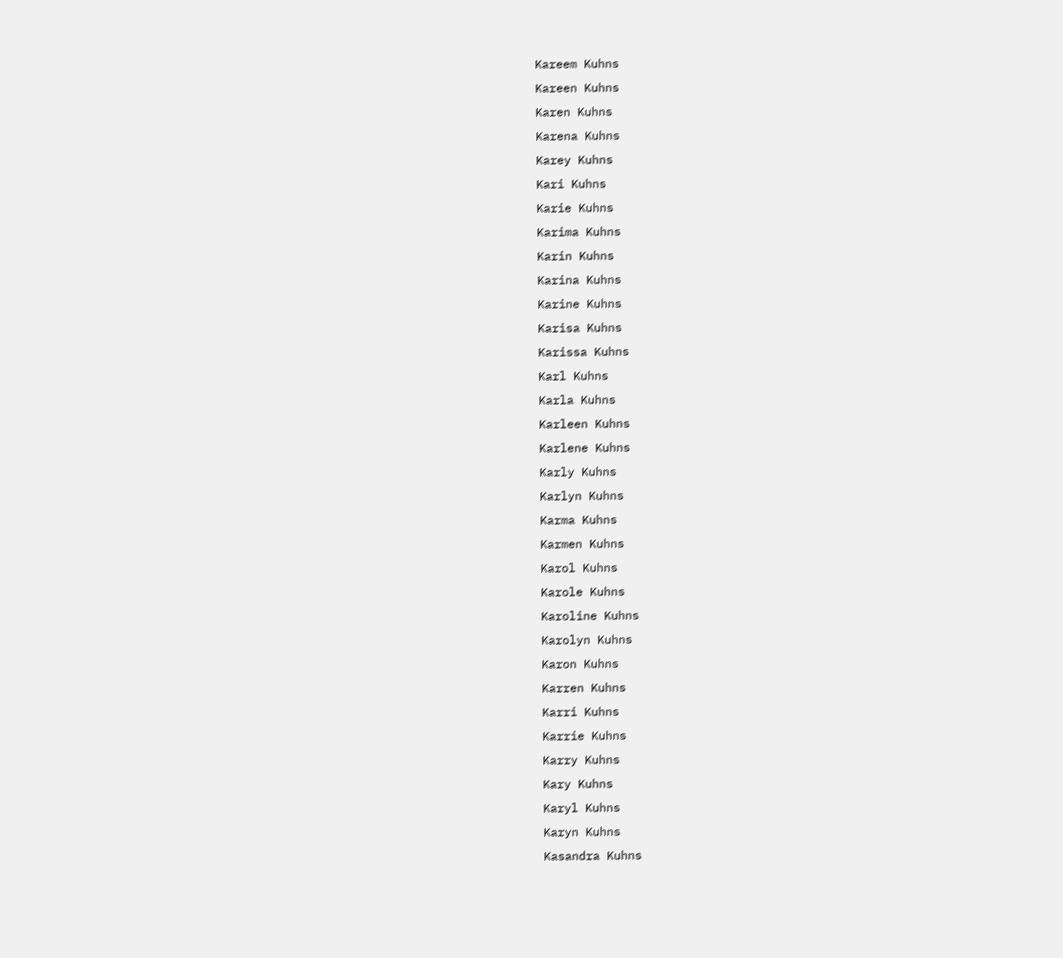Kareem Kuhns
Kareen Kuhns
Karen Kuhns
Karena Kuhns
Karey Kuhns
Kari Kuhns
Karie Kuhns
Karima Kuhns
Karin Kuhns
Karina Kuhns
Karine Kuhns
Karisa Kuhns
Karissa Kuhns
Karl Kuhns
Karla Kuhns
Karleen Kuhns
Karlene Kuhns
Karly Kuhns
Karlyn Kuhns
Karma Kuhns
Karmen Kuhns
Karol Kuhns
Karole Kuhns
Karoline Kuhns
Karolyn Kuhns
Karon Kuhns
Karren Kuhns
Karri Kuhns
Karrie Kuhns
Karry Kuhns
Kary Kuhns
Karyl Kuhns
Karyn Kuhns
Kasandra Kuhns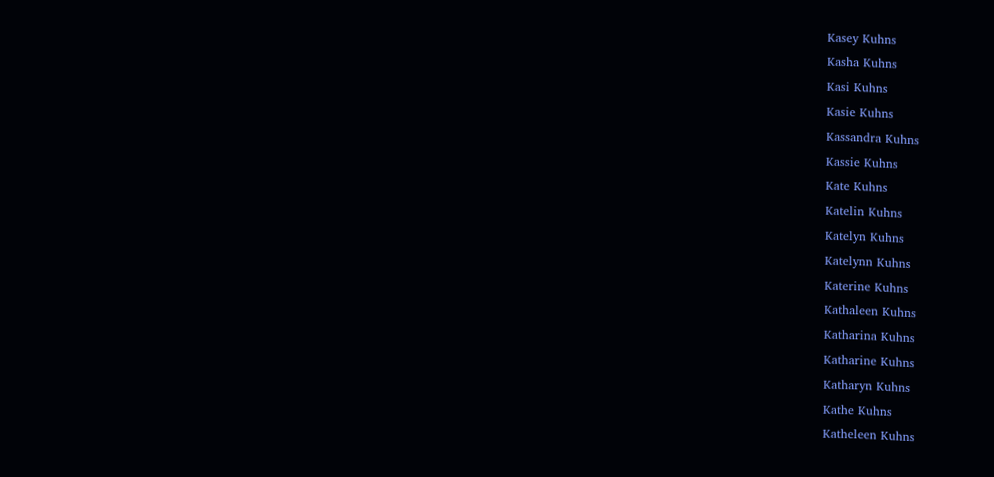Kasey Kuhns
Kasha Kuhns
Kasi Kuhns
Kasie Kuhns
Kassandra Kuhns
Kassie Kuhns
Kate Kuhns
Katelin Kuhns
Katelyn Kuhns
Katelynn Kuhns
Katerine Kuhns
Kathaleen Kuhns
Katharina Kuhns
Katharine Kuhns
Katharyn Kuhns
Kathe Kuhns
Katheleen Kuhns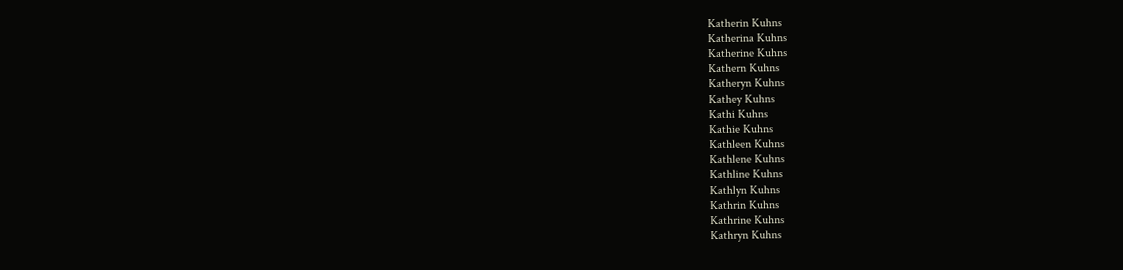Katherin Kuhns
Katherina Kuhns
Katherine Kuhns
Kathern Kuhns
Katheryn Kuhns
Kathey Kuhns
Kathi Kuhns
Kathie Kuhns
Kathleen Kuhns
Kathlene Kuhns
Kathline Kuhns
Kathlyn Kuhns
Kathrin Kuhns
Kathrine Kuhns
Kathryn Kuhns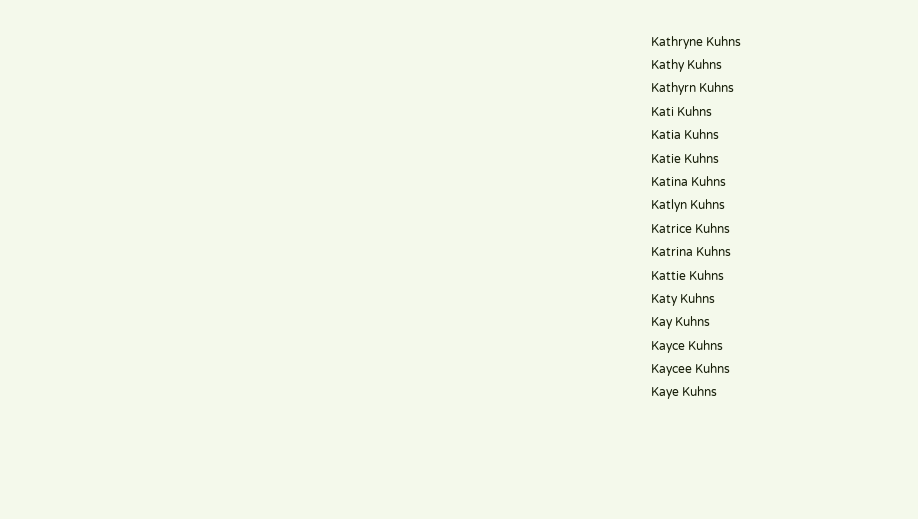Kathryne Kuhns
Kathy Kuhns
Kathyrn Kuhns
Kati Kuhns
Katia Kuhns
Katie Kuhns
Katina Kuhns
Katlyn Kuhns
Katrice Kuhns
Katrina Kuhns
Kattie Kuhns
Katy Kuhns
Kay Kuhns
Kayce Kuhns
Kaycee Kuhns
Kaye Kuhns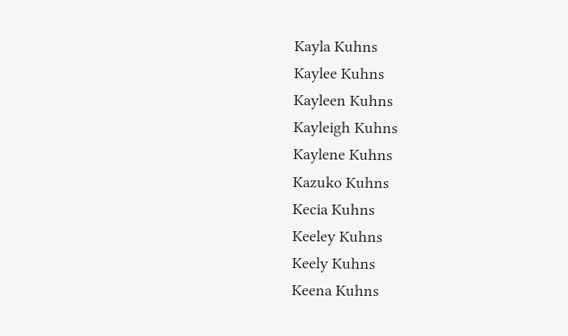Kayla Kuhns
Kaylee Kuhns
Kayleen Kuhns
Kayleigh Kuhns
Kaylene Kuhns
Kazuko Kuhns
Kecia Kuhns
Keeley Kuhns
Keely Kuhns
Keena Kuhns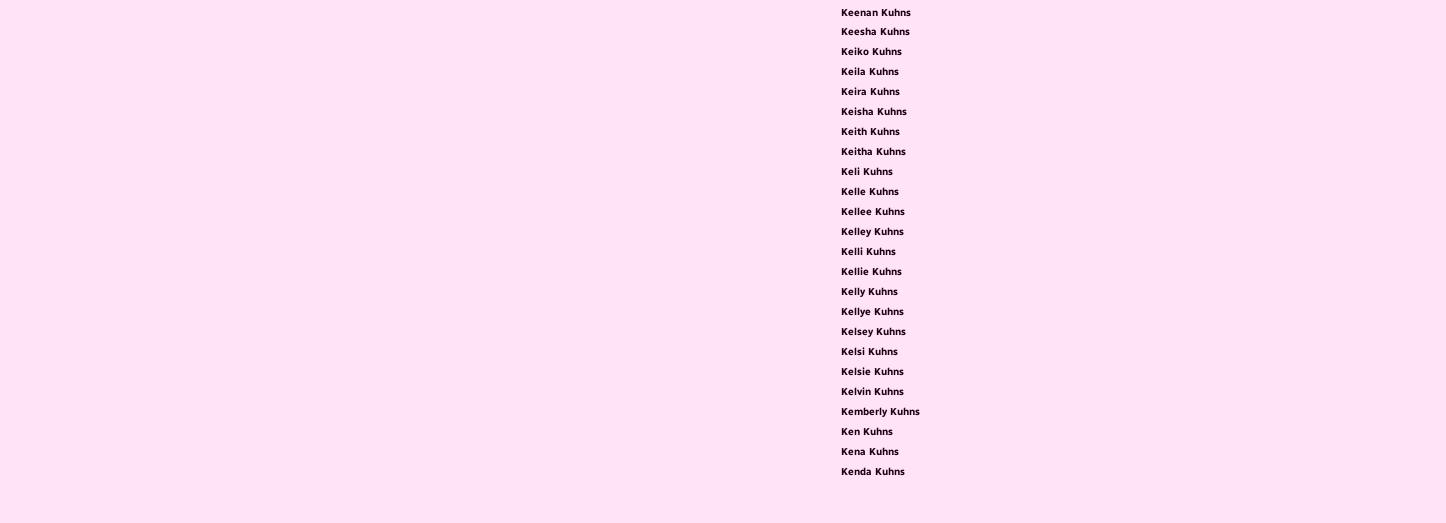Keenan Kuhns
Keesha Kuhns
Keiko Kuhns
Keila Kuhns
Keira Kuhns
Keisha Kuhns
Keith Kuhns
Keitha Kuhns
Keli Kuhns
Kelle Kuhns
Kellee Kuhns
Kelley Kuhns
Kelli Kuhns
Kellie Kuhns
Kelly Kuhns
Kellye Kuhns
Kelsey Kuhns
Kelsi Kuhns
Kelsie Kuhns
Kelvin Kuhns
Kemberly Kuhns
Ken Kuhns
Kena Kuhns
Kenda Kuhns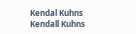Kendal Kuhns
Kendall Kuhns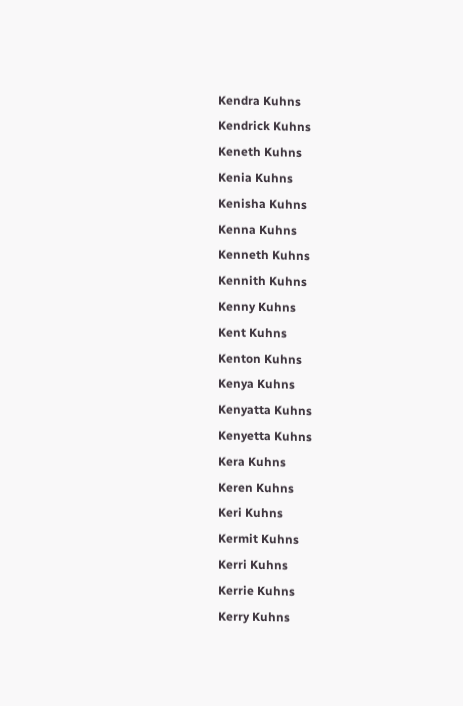Kendra Kuhns
Kendrick Kuhns
Keneth Kuhns
Kenia Kuhns
Kenisha Kuhns
Kenna Kuhns
Kenneth Kuhns
Kennith Kuhns
Kenny Kuhns
Kent Kuhns
Kenton Kuhns
Kenya Kuhns
Kenyatta Kuhns
Kenyetta Kuhns
Kera Kuhns
Keren Kuhns
Keri Kuhns
Kermit Kuhns
Kerri Kuhns
Kerrie Kuhns
Kerry Kuhns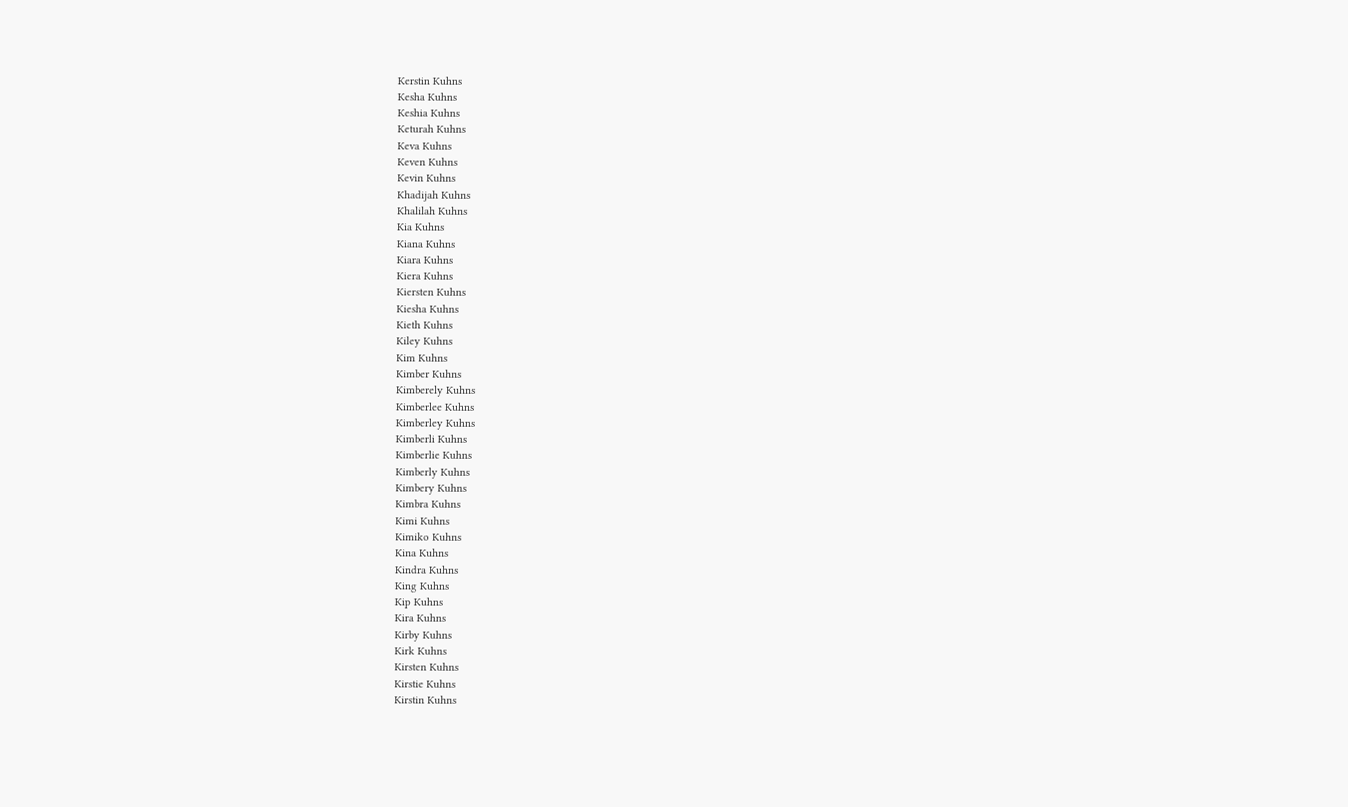Kerstin Kuhns
Kesha Kuhns
Keshia Kuhns
Keturah Kuhns
Keva Kuhns
Keven Kuhns
Kevin Kuhns
Khadijah Kuhns
Khalilah Kuhns
Kia Kuhns
Kiana Kuhns
Kiara Kuhns
Kiera Kuhns
Kiersten Kuhns
Kiesha Kuhns
Kieth Kuhns
Kiley Kuhns
Kim Kuhns
Kimber Kuhns
Kimberely Kuhns
Kimberlee Kuhns
Kimberley Kuhns
Kimberli Kuhns
Kimberlie Kuhns
Kimberly Kuhns
Kimbery Kuhns
Kimbra Kuhns
Kimi Kuhns
Kimiko Kuhns
Kina Kuhns
Kindra Kuhns
King Kuhns
Kip Kuhns
Kira Kuhns
Kirby Kuhns
Kirk Kuhns
Kirsten Kuhns
Kirstie Kuhns
Kirstin Kuhns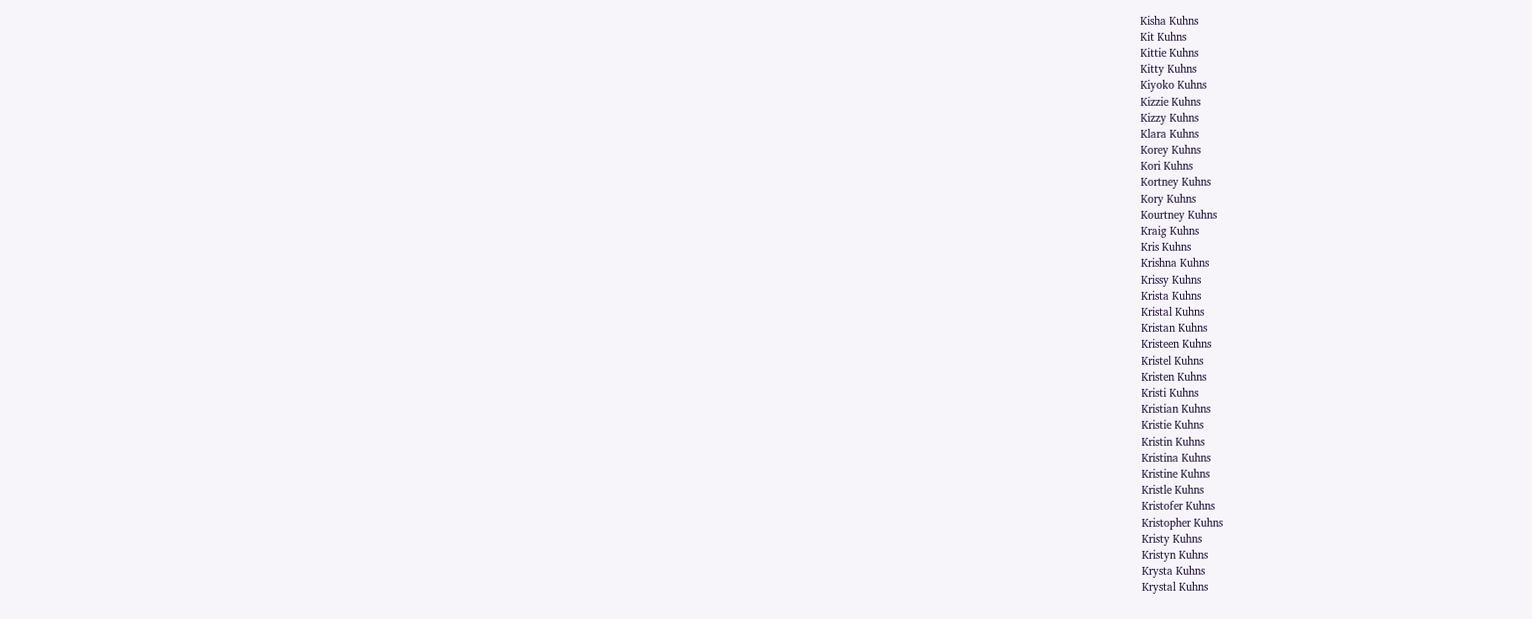Kisha Kuhns
Kit Kuhns
Kittie Kuhns
Kitty Kuhns
Kiyoko Kuhns
Kizzie Kuhns
Kizzy Kuhns
Klara Kuhns
Korey Kuhns
Kori Kuhns
Kortney Kuhns
Kory Kuhns
Kourtney Kuhns
Kraig Kuhns
Kris Kuhns
Krishna Kuhns
Krissy Kuhns
Krista Kuhns
Kristal Kuhns
Kristan Kuhns
Kristeen Kuhns
Kristel Kuhns
Kristen Kuhns
Kristi Kuhns
Kristian Kuhns
Kristie Kuhns
Kristin Kuhns
Kristina Kuhns
Kristine Kuhns
Kristle Kuhns
Kristofer Kuhns
Kristopher Kuhns
Kristy Kuhns
Kristyn Kuhns
Krysta Kuhns
Krystal Kuhns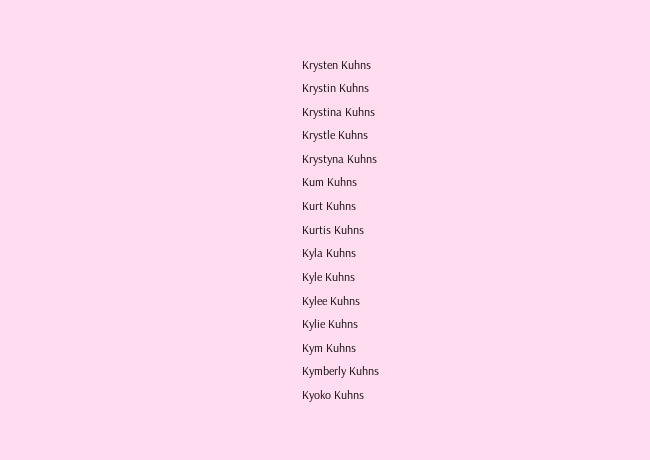Krysten Kuhns
Krystin Kuhns
Krystina Kuhns
Krystle Kuhns
Krystyna Kuhns
Kum Kuhns
Kurt Kuhns
Kurtis Kuhns
Kyla Kuhns
Kyle Kuhns
Kylee Kuhns
Kylie Kuhns
Kym Kuhns
Kymberly Kuhns
Kyoko Kuhns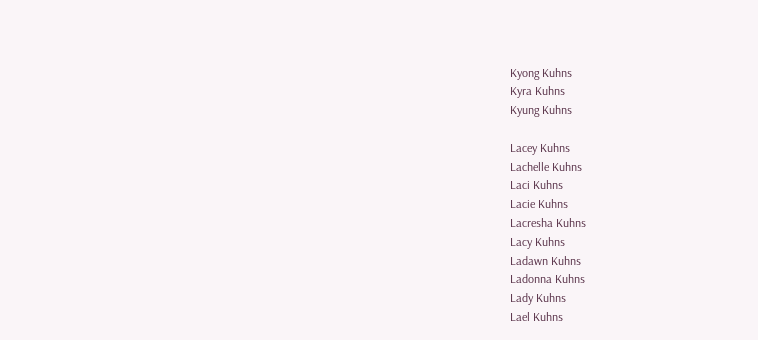Kyong Kuhns
Kyra Kuhns
Kyung Kuhns

Lacey Kuhns
Lachelle Kuhns
Laci Kuhns
Lacie Kuhns
Lacresha Kuhns
Lacy Kuhns
Ladawn Kuhns
Ladonna Kuhns
Lady Kuhns
Lael Kuhns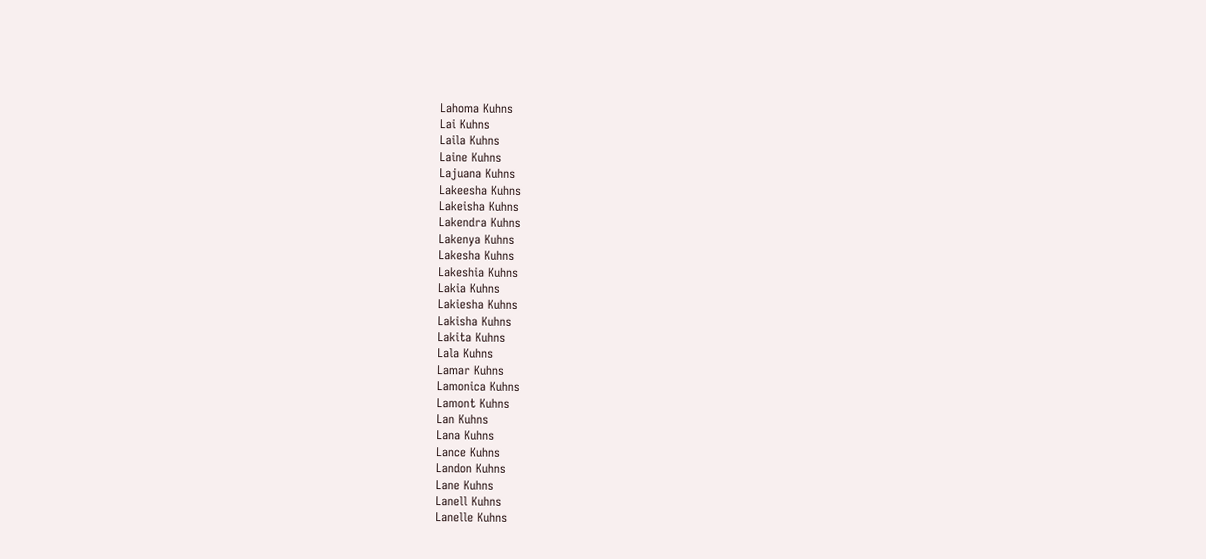Lahoma Kuhns
Lai Kuhns
Laila Kuhns
Laine Kuhns
Lajuana Kuhns
Lakeesha Kuhns
Lakeisha Kuhns
Lakendra Kuhns
Lakenya Kuhns
Lakesha Kuhns
Lakeshia Kuhns
Lakia Kuhns
Lakiesha Kuhns
Lakisha Kuhns
Lakita Kuhns
Lala Kuhns
Lamar Kuhns
Lamonica Kuhns
Lamont Kuhns
Lan Kuhns
Lana Kuhns
Lance Kuhns
Landon Kuhns
Lane Kuhns
Lanell Kuhns
Lanelle Kuhns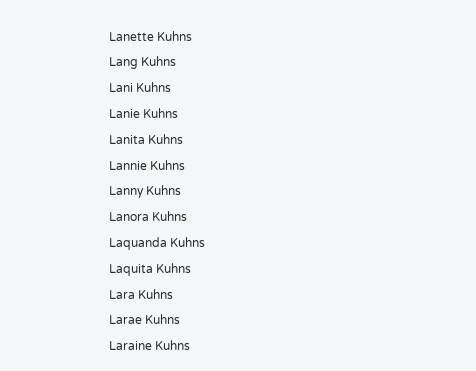Lanette Kuhns
Lang Kuhns
Lani Kuhns
Lanie Kuhns
Lanita Kuhns
Lannie Kuhns
Lanny Kuhns
Lanora Kuhns
Laquanda Kuhns
Laquita Kuhns
Lara Kuhns
Larae Kuhns
Laraine Kuhns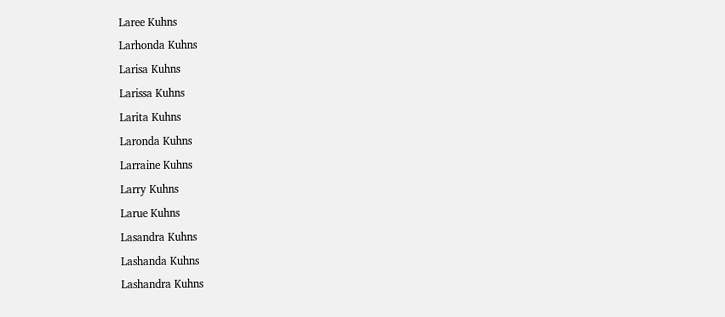Laree Kuhns
Larhonda Kuhns
Larisa Kuhns
Larissa Kuhns
Larita Kuhns
Laronda Kuhns
Larraine Kuhns
Larry Kuhns
Larue Kuhns
Lasandra Kuhns
Lashanda Kuhns
Lashandra Kuhns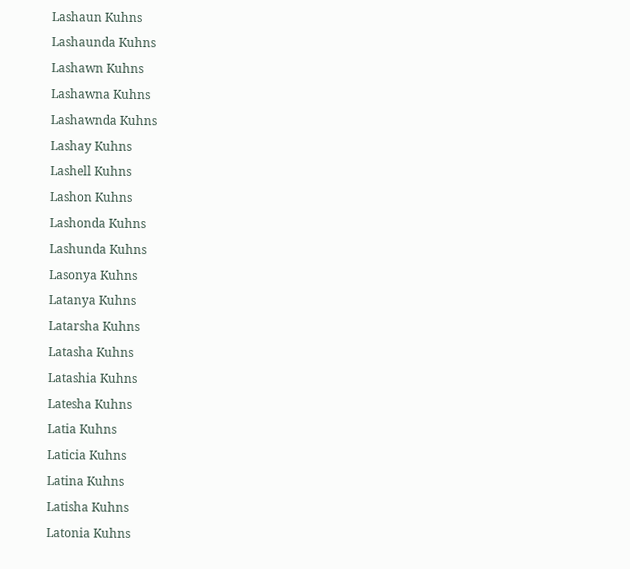Lashaun Kuhns
Lashaunda Kuhns
Lashawn Kuhns
Lashawna Kuhns
Lashawnda Kuhns
Lashay Kuhns
Lashell Kuhns
Lashon Kuhns
Lashonda Kuhns
Lashunda Kuhns
Lasonya Kuhns
Latanya Kuhns
Latarsha Kuhns
Latasha Kuhns
Latashia Kuhns
Latesha Kuhns
Latia Kuhns
Laticia Kuhns
Latina Kuhns
Latisha Kuhns
Latonia Kuhns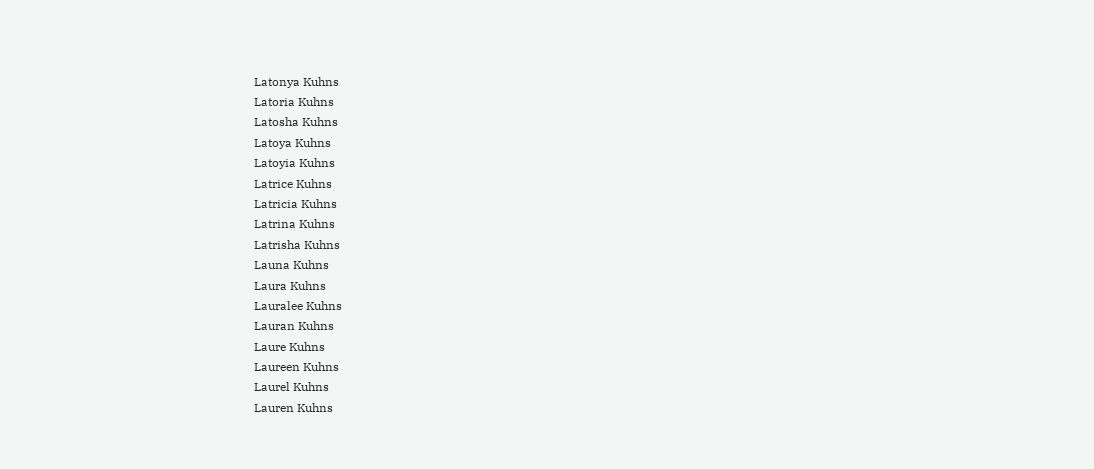Latonya Kuhns
Latoria Kuhns
Latosha Kuhns
Latoya Kuhns
Latoyia Kuhns
Latrice Kuhns
Latricia Kuhns
Latrina Kuhns
Latrisha Kuhns
Launa Kuhns
Laura Kuhns
Lauralee Kuhns
Lauran Kuhns
Laure Kuhns
Laureen Kuhns
Laurel Kuhns
Lauren Kuhns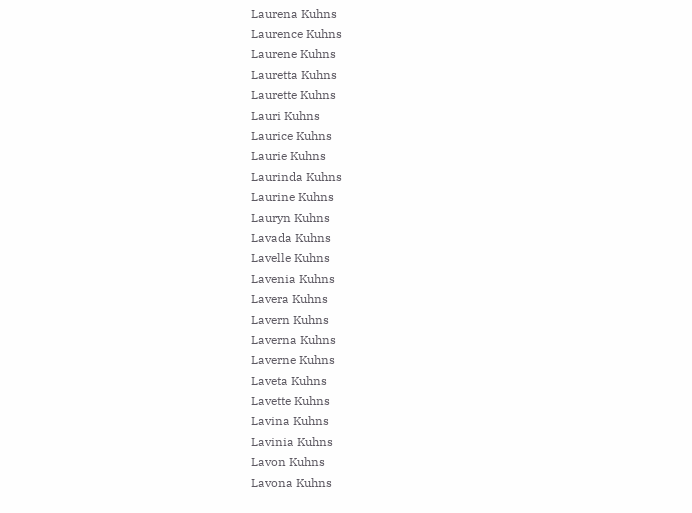Laurena Kuhns
Laurence Kuhns
Laurene Kuhns
Lauretta Kuhns
Laurette Kuhns
Lauri Kuhns
Laurice Kuhns
Laurie Kuhns
Laurinda Kuhns
Laurine Kuhns
Lauryn Kuhns
Lavada Kuhns
Lavelle Kuhns
Lavenia Kuhns
Lavera Kuhns
Lavern Kuhns
Laverna Kuhns
Laverne Kuhns
Laveta Kuhns
Lavette Kuhns
Lavina Kuhns
Lavinia Kuhns
Lavon Kuhns
Lavona Kuhns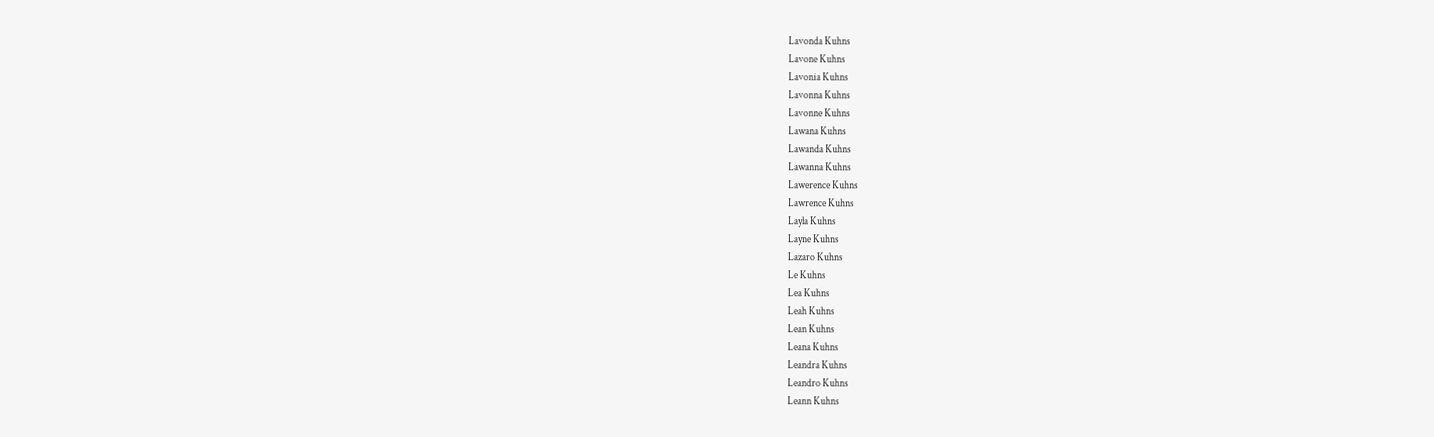Lavonda Kuhns
Lavone Kuhns
Lavonia Kuhns
Lavonna Kuhns
Lavonne Kuhns
Lawana Kuhns
Lawanda Kuhns
Lawanna Kuhns
Lawerence Kuhns
Lawrence Kuhns
Layla Kuhns
Layne Kuhns
Lazaro Kuhns
Le Kuhns
Lea Kuhns
Leah Kuhns
Lean Kuhns
Leana Kuhns
Leandra Kuhns
Leandro Kuhns
Leann Kuhns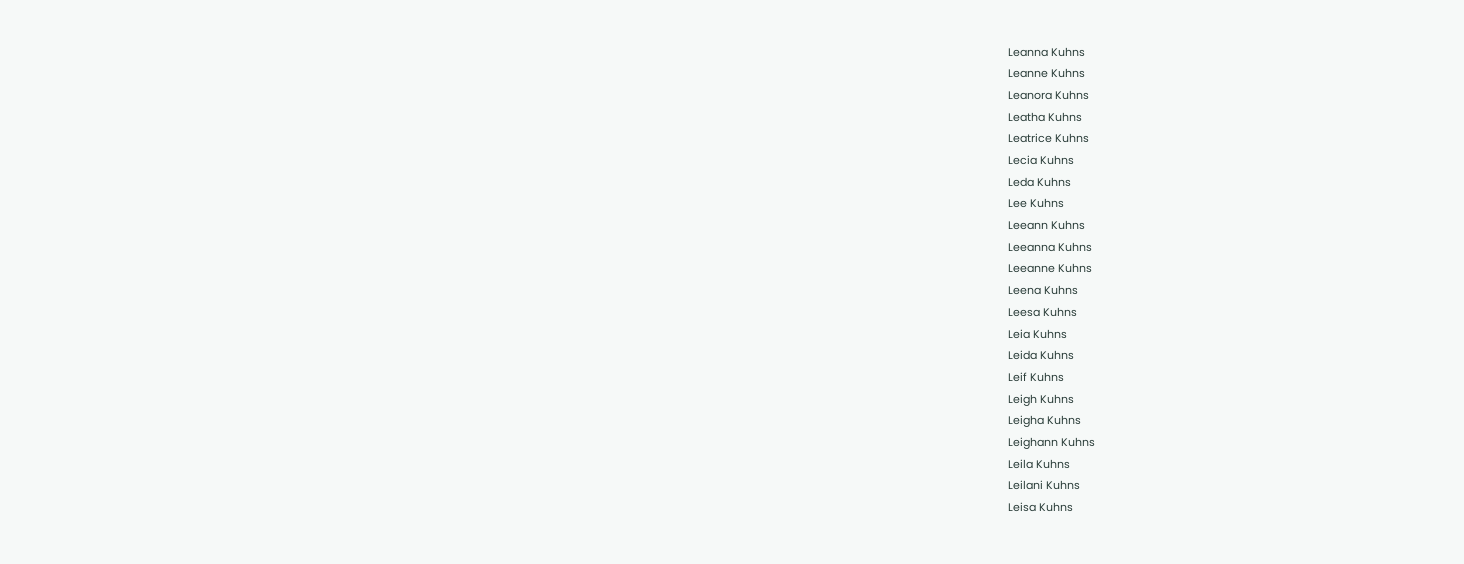Leanna Kuhns
Leanne Kuhns
Leanora Kuhns
Leatha Kuhns
Leatrice Kuhns
Lecia Kuhns
Leda Kuhns
Lee Kuhns
Leeann Kuhns
Leeanna Kuhns
Leeanne Kuhns
Leena Kuhns
Leesa Kuhns
Leia Kuhns
Leida Kuhns
Leif Kuhns
Leigh Kuhns
Leigha Kuhns
Leighann Kuhns
Leila Kuhns
Leilani Kuhns
Leisa Kuhns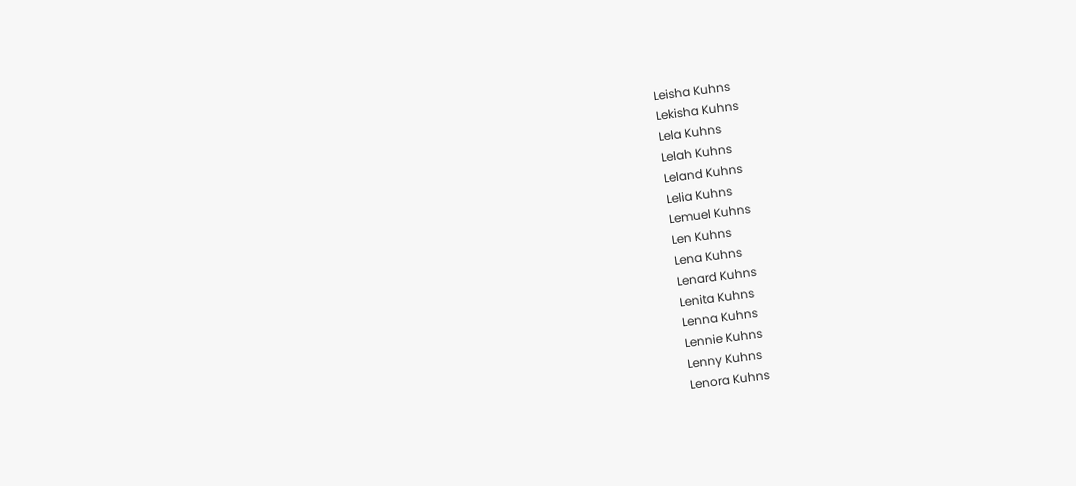Leisha Kuhns
Lekisha Kuhns
Lela Kuhns
Lelah Kuhns
Leland Kuhns
Lelia Kuhns
Lemuel Kuhns
Len Kuhns
Lena Kuhns
Lenard Kuhns
Lenita Kuhns
Lenna Kuhns
Lennie Kuhns
Lenny Kuhns
Lenora Kuhns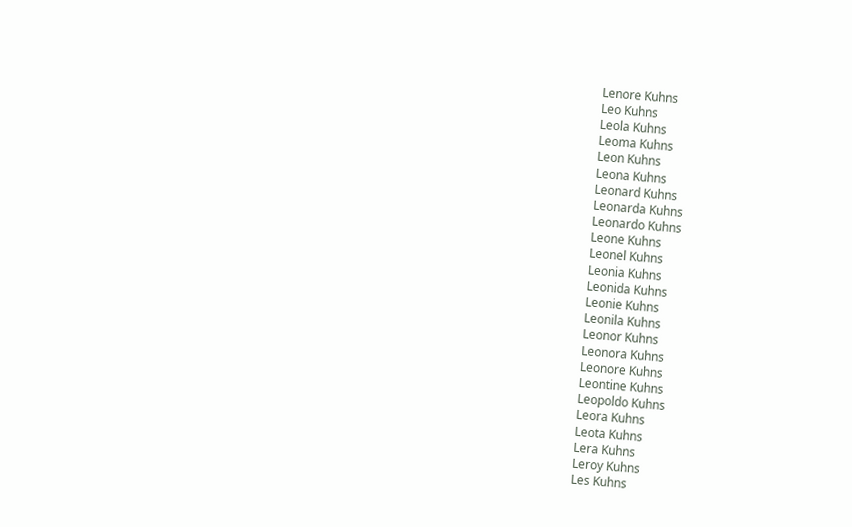Lenore Kuhns
Leo Kuhns
Leola Kuhns
Leoma Kuhns
Leon Kuhns
Leona Kuhns
Leonard Kuhns
Leonarda Kuhns
Leonardo Kuhns
Leone Kuhns
Leonel Kuhns
Leonia Kuhns
Leonida Kuhns
Leonie Kuhns
Leonila Kuhns
Leonor Kuhns
Leonora Kuhns
Leonore Kuhns
Leontine Kuhns
Leopoldo Kuhns
Leora Kuhns
Leota Kuhns
Lera Kuhns
Leroy Kuhns
Les Kuhns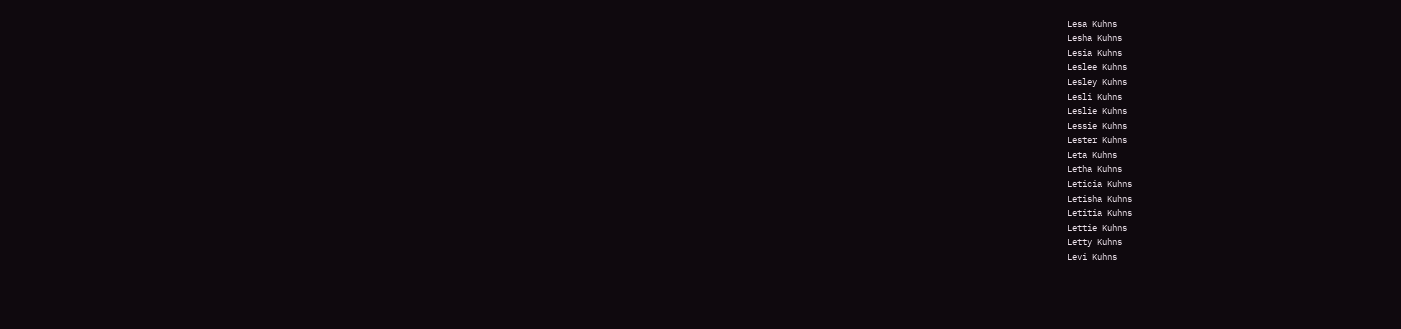Lesa Kuhns
Lesha Kuhns
Lesia Kuhns
Leslee Kuhns
Lesley Kuhns
Lesli Kuhns
Leslie Kuhns
Lessie Kuhns
Lester Kuhns
Leta Kuhns
Letha Kuhns
Leticia Kuhns
Letisha Kuhns
Letitia Kuhns
Lettie Kuhns
Letty Kuhns
Levi Kuhns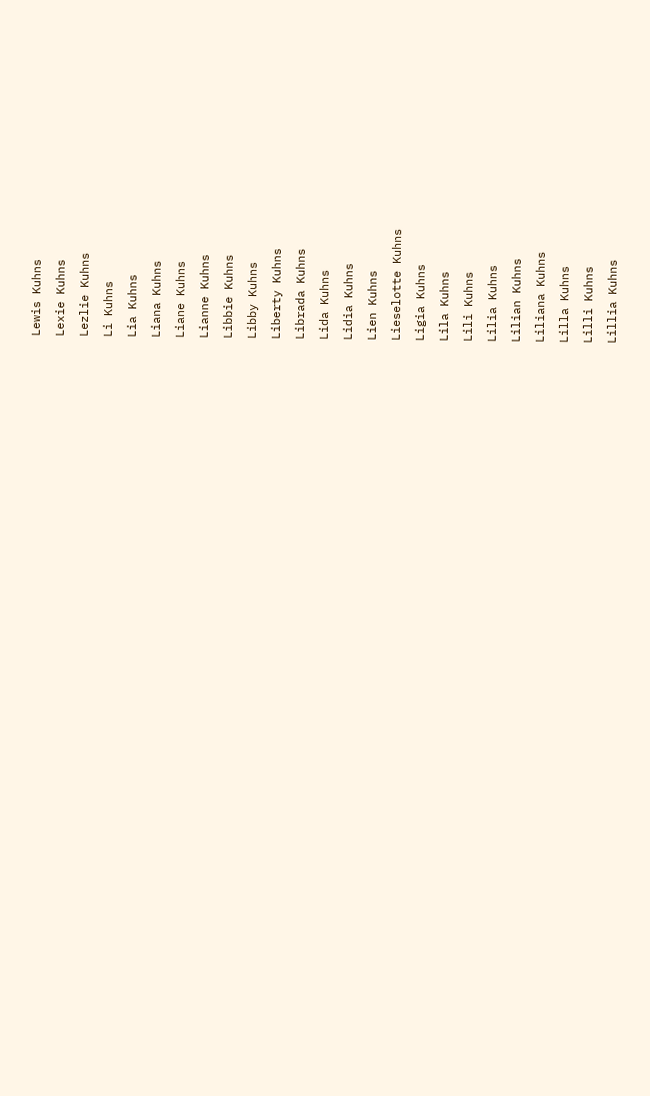Lewis Kuhns
Lexie Kuhns
Lezlie Kuhns
Li Kuhns
Lia Kuhns
Liana Kuhns
Liane Kuhns
Lianne Kuhns
Libbie Kuhns
Libby Kuhns
Liberty Kuhns
Librada Kuhns
Lida Kuhns
Lidia Kuhns
Lien Kuhns
Lieselotte Kuhns
Ligia Kuhns
Lila Kuhns
Lili Kuhns
Lilia Kuhns
Lilian Kuhns
Liliana Kuhns
Lilla Kuhns
Lilli Kuhns
Lillia Kuhns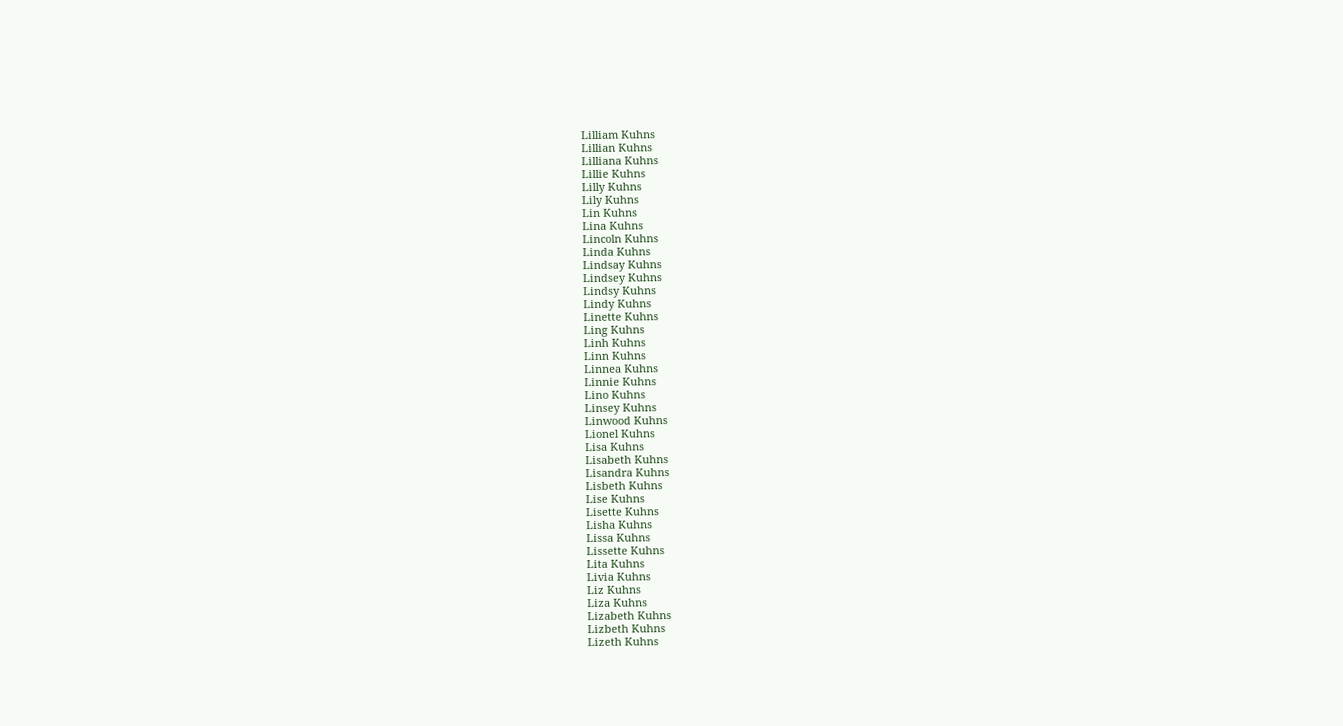Lilliam Kuhns
Lillian Kuhns
Lilliana Kuhns
Lillie Kuhns
Lilly Kuhns
Lily Kuhns
Lin Kuhns
Lina Kuhns
Lincoln Kuhns
Linda Kuhns
Lindsay Kuhns
Lindsey Kuhns
Lindsy Kuhns
Lindy Kuhns
Linette Kuhns
Ling Kuhns
Linh Kuhns
Linn Kuhns
Linnea Kuhns
Linnie Kuhns
Lino Kuhns
Linsey Kuhns
Linwood Kuhns
Lionel Kuhns
Lisa Kuhns
Lisabeth Kuhns
Lisandra Kuhns
Lisbeth Kuhns
Lise Kuhns
Lisette Kuhns
Lisha Kuhns
Lissa Kuhns
Lissette Kuhns
Lita Kuhns
Livia Kuhns
Liz Kuhns
Liza Kuhns
Lizabeth Kuhns
Lizbeth Kuhns
Lizeth Kuhns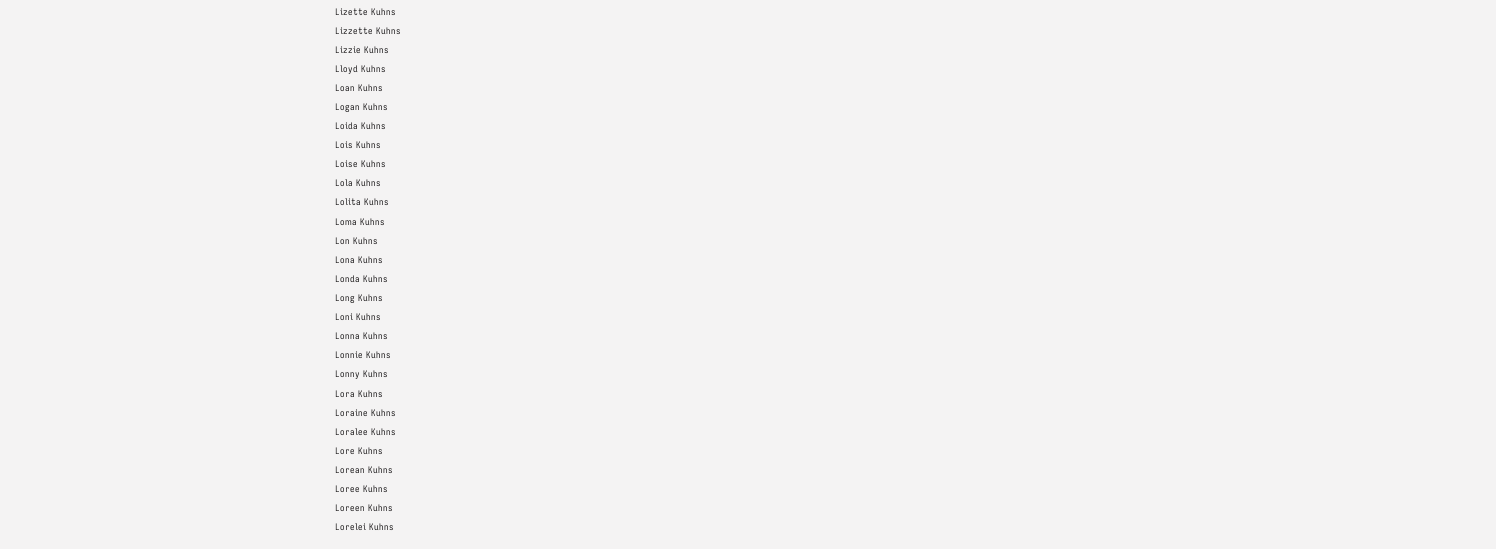Lizette Kuhns
Lizzette Kuhns
Lizzie Kuhns
Lloyd Kuhns
Loan Kuhns
Logan Kuhns
Loida Kuhns
Lois Kuhns
Loise Kuhns
Lola Kuhns
Lolita Kuhns
Loma Kuhns
Lon Kuhns
Lona Kuhns
Londa Kuhns
Long Kuhns
Loni Kuhns
Lonna Kuhns
Lonnie Kuhns
Lonny Kuhns
Lora Kuhns
Loraine Kuhns
Loralee Kuhns
Lore Kuhns
Lorean Kuhns
Loree Kuhns
Loreen Kuhns
Lorelei Kuhns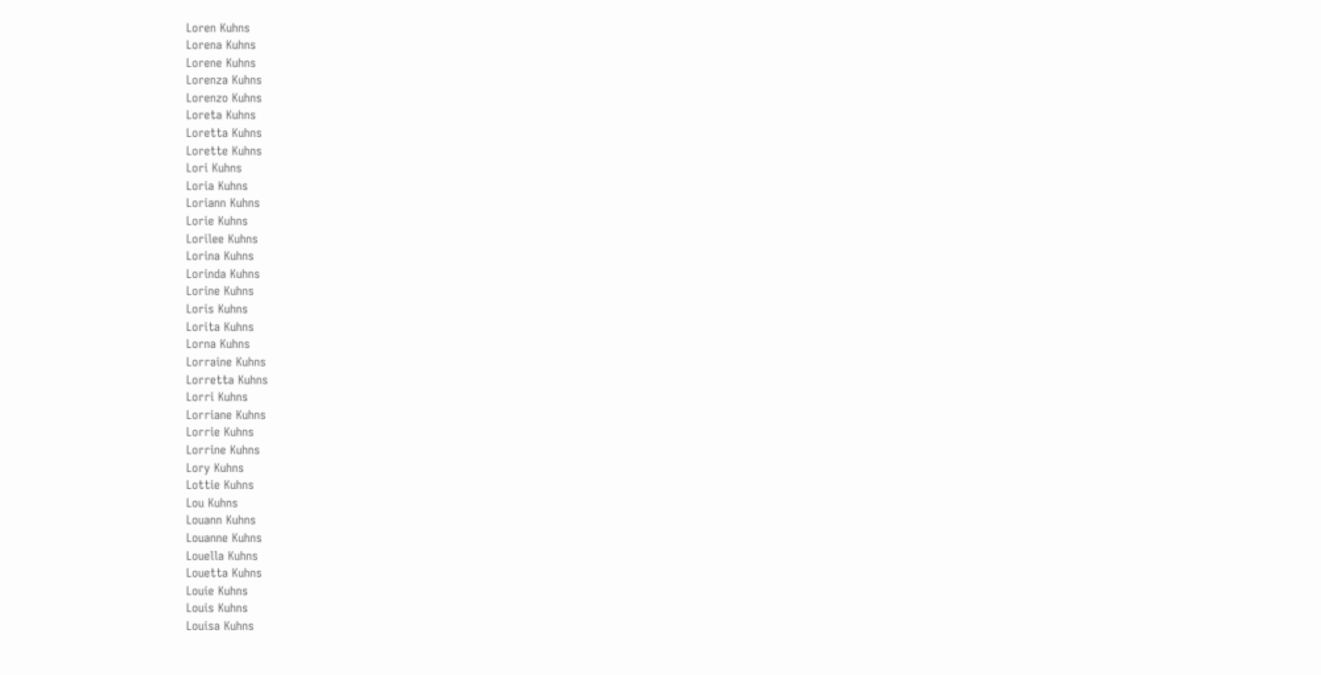Loren Kuhns
Lorena Kuhns
Lorene Kuhns
Lorenza Kuhns
Lorenzo Kuhns
Loreta Kuhns
Loretta Kuhns
Lorette Kuhns
Lori Kuhns
Loria Kuhns
Loriann Kuhns
Lorie Kuhns
Lorilee Kuhns
Lorina Kuhns
Lorinda Kuhns
Lorine Kuhns
Loris Kuhns
Lorita Kuhns
Lorna Kuhns
Lorraine Kuhns
Lorretta Kuhns
Lorri Kuhns
Lorriane Kuhns
Lorrie Kuhns
Lorrine Kuhns
Lory Kuhns
Lottie Kuhns
Lou Kuhns
Louann Kuhns
Louanne Kuhns
Louella Kuhns
Louetta Kuhns
Louie Kuhns
Louis Kuhns
Louisa Kuhns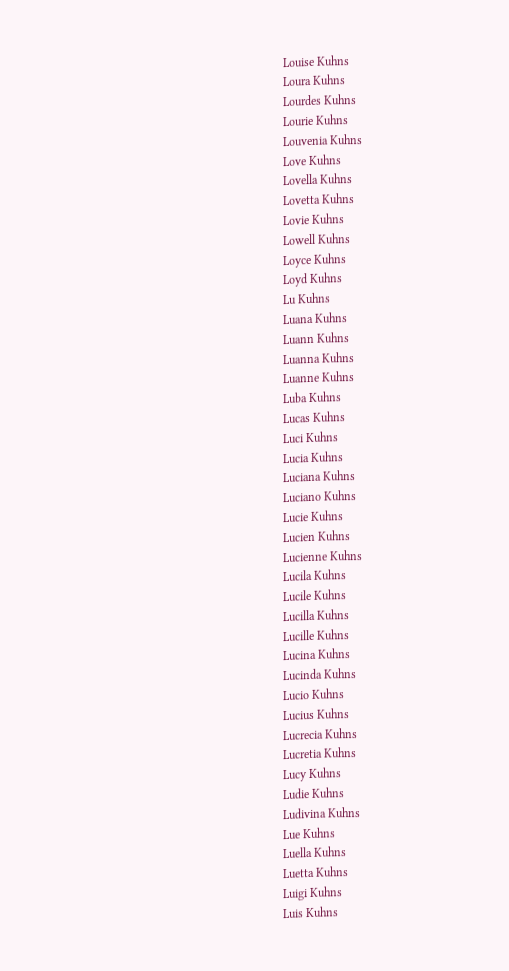Louise Kuhns
Loura Kuhns
Lourdes Kuhns
Lourie Kuhns
Louvenia Kuhns
Love Kuhns
Lovella Kuhns
Lovetta Kuhns
Lovie Kuhns
Lowell Kuhns
Loyce Kuhns
Loyd Kuhns
Lu Kuhns
Luana Kuhns
Luann Kuhns
Luanna Kuhns
Luanne Kuhns
Luba Kuhns
Lucas Kuhns
Luci Kuhns
Lucia Kuhns
Luciana Kuhns
Luciano Kuhns
Lucie Kuhns
Lucien Kuhns
Lucienne Kuhns
Lucila Kuhns
Lucile Kuhns
Lucilla Kuhns
Lucille Kuhns
Lucina Kuhns
Lucinda Kuhns
Lucio Kuhns
Lucius Kuhns
Lucrecia Kuhns
Lucretia Kuhns
Lucy Kuhns
Ludie Kuhns
Ludivina Kuhns
Lue Kuhns
Luella Kuhns
Luetta Kuhns
Luigi Kuhns
Luis Kuhns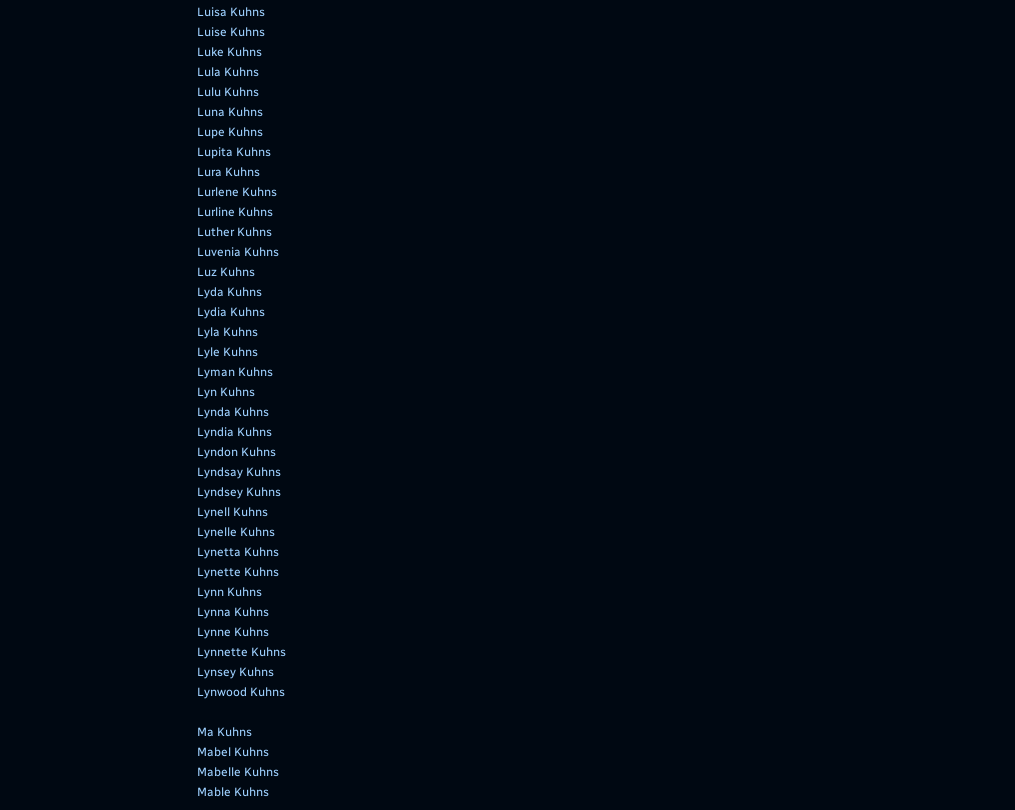Luisa Kuhns
Luise Kuhns
Luke Kuhns
Lula Kuhns
Lulu Kuhns
Luna Kuhns
Lupe Kuhns
Lupita Kuhns
Lura Kuhns
Lurlene Kuhns
Lurline Kuhns
Luther Kuhns
Luvenia Kuhns
Luz Kuhns
Lyda Kuhns
Lydia Kuhns
Lyla Kuhns
Lyle Kuhns
Lyman Kuhns
Lyn Kuhns
Lynda Kuhns
Lyndia Kuhns
Lyndon Kuhns
Lyndsay Kuhns
Lyndsey Kuhns
Lynell Kuhns
Lynelle Kuhns
Lynetta Kuhns
Lynette Kuhns
Lynn Kuhns
Lynna Kuhns
Lynne Kuhns
Lynnette Kuhns
Lynsey Kuhns
Lynwood Kuhns

Ma Kuhns
Mabel Kuhns
Mabelle Kuhns
Mable Kuhns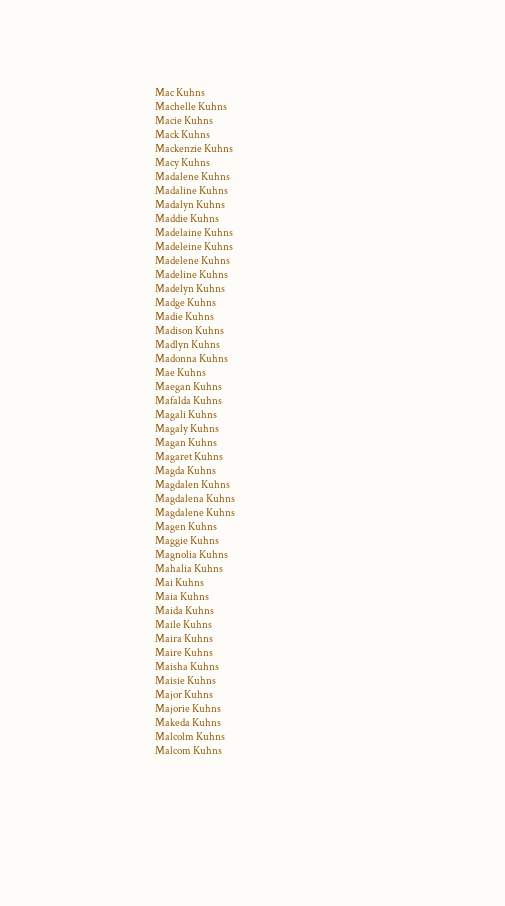Mac Kuhns
Machelle Kuhns
Macie Kuhns
Mack Kuhns
Mackenzie Kuhns
Macy Kuhns
Madalene Kuhns
Madaline Kuhns
Madalyn Kuhns
Maddie Kuhns
Madelaine Kuhns
Madeleine Kuhns
Madelene Kuhns
Madeline Kuhns
Madelyn Kuhns
Madge Kuhns
Madie Kuhns
Madison Kuhns
Madlyn Kuhns
Madonna Kuhns
Mae Kuhns
Maegan Kuhns
Mafalda Kuhns
Magali Kuhns
Magaly Kuhns
Magan Kuhns
Magaret Kuhns
Magda Kuhns
Magdalen Kuhns
Magdalena Kuhns
Magdalene Kuhns
Magen Kuhns
Maggie Kuhns
Magnolia Kuhns
Mahalia Kuhns
Mai Kuhns
Maia Kuhns
Maida Kuhns
Maile Kuhns
Maira Kuhns
Maire Kuhns
Maisha Kuhns
Maisie Kuhns
Major Kuhns
Majorie Kuhns
Makeda Kuhns
Malcolm Kuhns
Malcom Kuhns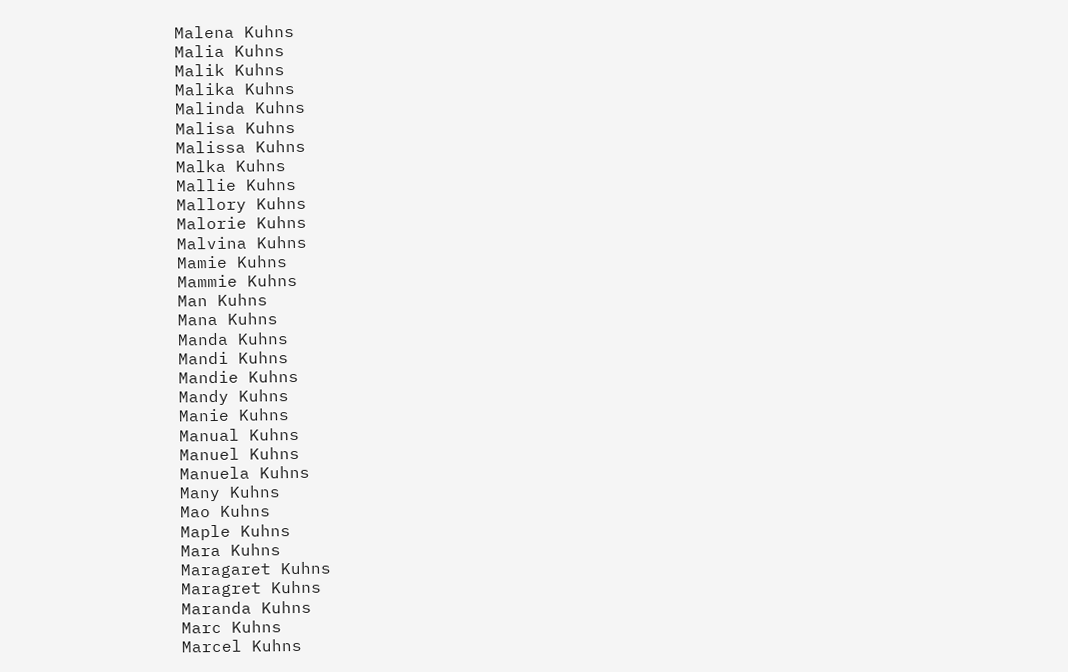Malena Kuhns
Malia Kuhns
Malik Kuhns
Malika Kuhns
Malinda Kuhns
Malisa Kuhns
Malissa Kuhns
Malka Kuhns
Mallie Kuhns
Mallory Kuhns
Malorie Kuhns
Malvina Kuhns
Mamie Kuhns
Mammie Kuhns
Man Kuhns
Mana Kuhns
Manda Kuhns
Mandi Kuhns
Mandie Kuhns
Mandy Kuhns
Manie Kuhns
Manual Kuhns
Manuel Kuhns
Manuela Kuhns
Many Kuhns
Mao Kuhns
Maple Kuhns
Mara Kuhns
Maragaret Kuhns
Maragret Kuhns
Maranda Kuhns
Marc Kuhns
Marcel Kuhns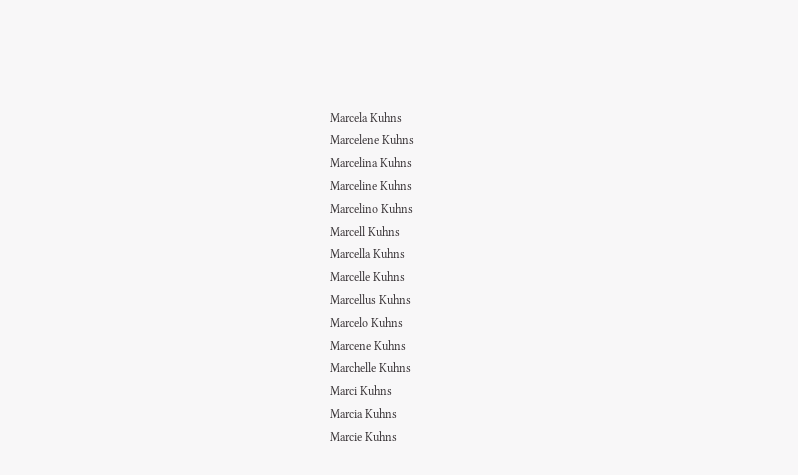Marcela Kuhns
Marcelene Kuhns
Marcelina Kuhns
Marceline Kuhns
Marcelino Kuhns
Marcell Kuhns
Marcella Kuhns
Marcelle Kuhns
Marcellus Kuhns
Marcelo Kuhns
Marcene Kuhns
Marchelle Kuhns
Marci Kuhns
Marcia Kuhns
Marcie Kuhns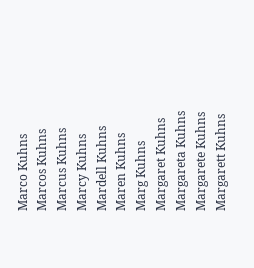Marco Kuhns
Marcos Kuhns
Marcus Kuhns
Marcy Kuhns
Mardell Kuhns
Maren Kuhns
Marg Kuhns
Margaret Kuhns
Margareta Kuhns
Margarete Kuhns
Margarett Kuhns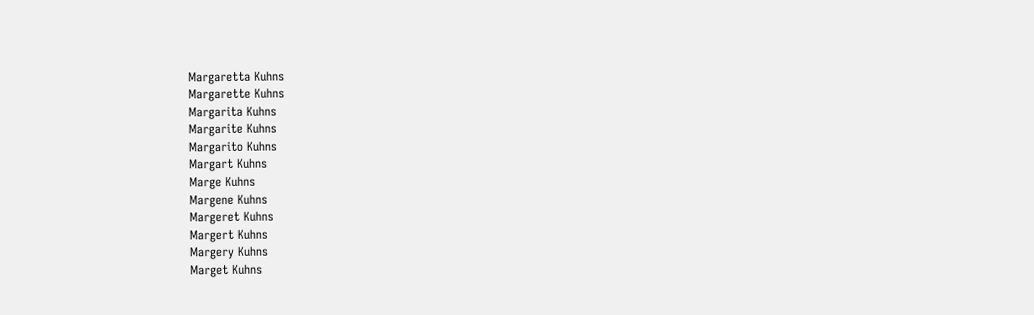Margaretta Kuhns
Margarette Kuhns
Margarita Kuhns
Margarite Kuhns
Margarito Kuhns
Margart Kuhns
Marge Kuhns
Margene Kuhns
Margeret Kuhns
Margert Kuhns
Margery Kuhns
Marget Kuhns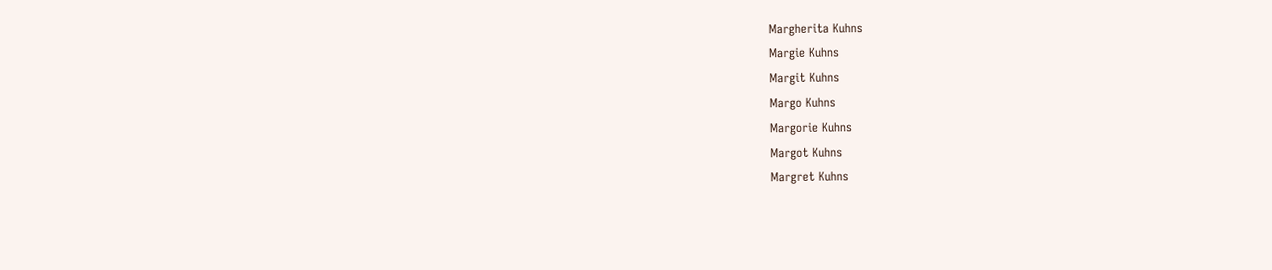Margherita Kuhns
Margie Kuhns
Margit Kuhns
Margo Kuhns
Margorie Kuhns
Margot Kuhns
Margret Kuhns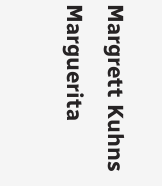Margrett Kuhns
Marguerita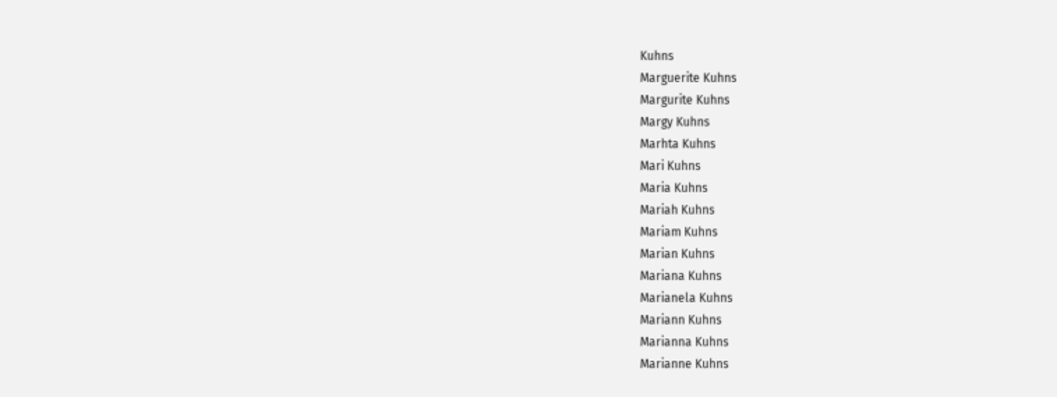Kuhns
Marguerite Kuhns
Margurite Kuhns
Margy Kuhns
Marhta Kuhns
Mari Kuhns
Maria Kuhns
Mariah Kuhns
Mariam Kuhns
Marian Kuhns
Mariana Kuhns
Marianela Kuhns
Mariann Kuhns
Marianna Kuhns
Marianne Kuhns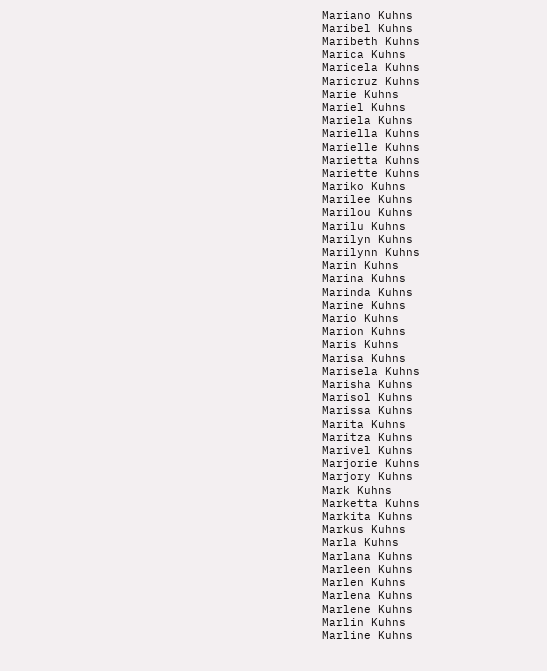Mariano Kuhns
Maribel Kuhns
Maribeth Kuhns
Marica Kuhns
Maricela Kuhns
Maricruz Kuhns
Marie Kuhns
Mariel Kuhns
Mariela Kuhns
Mariella Kuhns
Marielle Kuhns
Marietta Kuhns
Mariette Kuhns
Mariko Kuhns
Marilee Kuhns
Marilou Kuhns
Marilu Kuhns
Marilyn Kuhns
Marilynn Kuhns
Marin Kuhns
Marina Kuhns
Marinda Kuhns
Marine Kuhns
Mario Kuhns
Marion Kuhns
Maris Kuhns
Marisa Kuhns
Marisela Kuhns
Marisha Kuhns
Marisol Kuhns
Marissa Kuhns
Marita Kuhns
Maritza Kuhns
Marivel Kuhns
Marjorie Kuhns
Marjory Kuhns
Mark Kuhns
Marketta Kuhns
Markita Kuhns
Markus Kuhns
Marla Kuhns
Marlana Kuhns
Marleen Kuhns
Marlen Kuhns
Marlena Kuhns
Marlene Kuhns
Marlin Kuhns
Marline Kuhns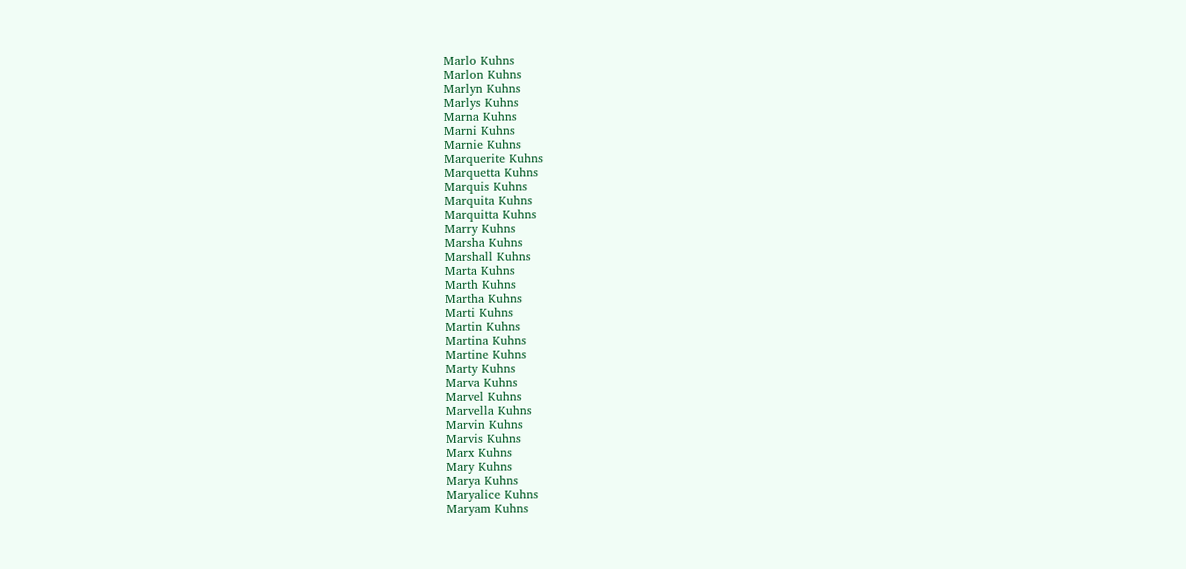Marlo Kuhns
Marlon Kuhns
Marlyn Kuhns
Marlys Kuhns
Marna Kuhns
Marni Kuhns
Marnie Kuhns
Marquerite Kuhns
Marquetta Kuhns
Marquis Kuhns
Marquita Kuhns
Marquitta Kuhns
Marry Kuhns
Marsha Kuhns
Marshall Kuhns
Marta Kuhns
Marth Kuhns
Martha Kuhns
Marti Kuhns
Martin Kuhns
Martina Kuhns
Martine Kuhns
Marty Kuhns
Marva Kuhns
Marvel Kuhns
Marvella Kuhns
Marvin Kuhns
Marvis Kuhns
Marx Kuhns
Mary Kuhns
Marya Kuhns
Maryalice Kuhns
Maryam Kuhns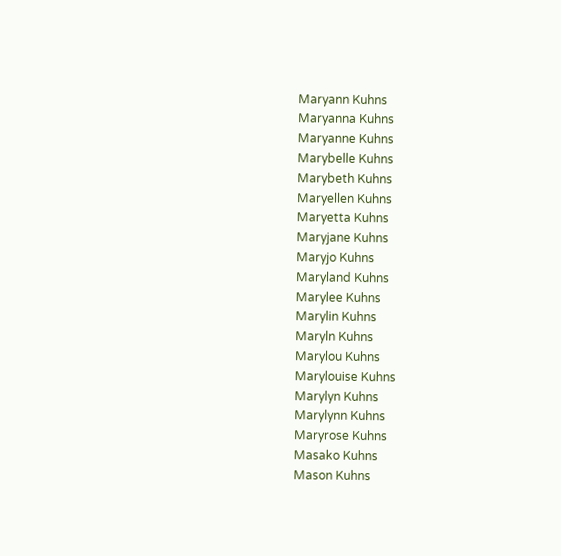Maryann Kuhns
Maryanna Kuhns
Maryanne Kuhns
Marybelle Kuhns
Marybeth Kuhns
Maryellen Kuhns
Maryetta Kuhns
Maryjane Kuhns
Maryjo Kuhns
Maryland Kuhns
Marylee Kuhns
Marylin Kuhns
Maryln Kuhns
Marylou Kuhns
Marylouise Kuhns
Marylyn Kuhns
Marylynn Kuhns
Maryrose Kuhns
Masako Kuhns
Mason Kuhns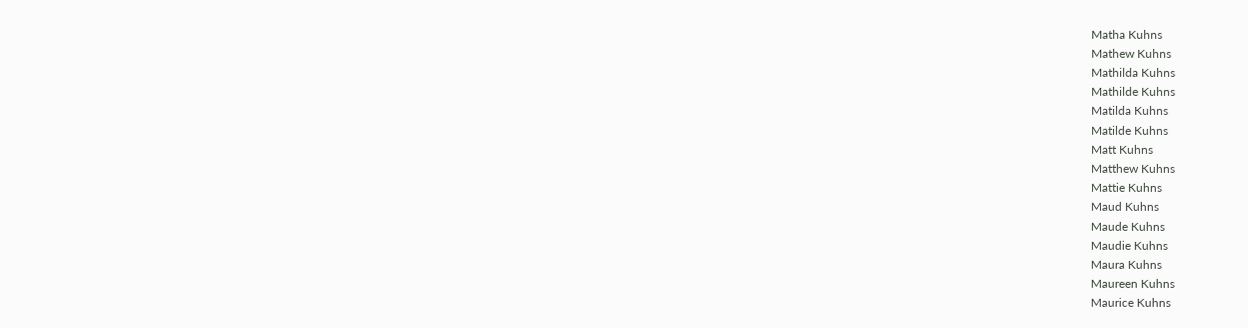Matha Kuhns
Mathew Kuhns
Mathilda Kuhns
Mathilde Kuhns
Matilda Kuhns
Matilde Kuhns
Matt Kuhns
Matthew Kuhns
Mattie Kuhns
Maud Kuhns
Maude Kuhns
Maudie Kuhns
Maura Kuhns
Maureen Kuhns
Maurice Kuhns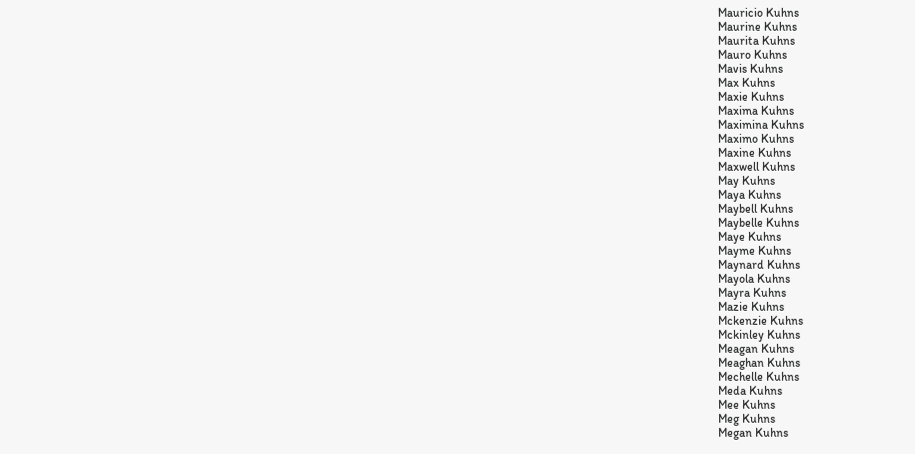Mauricio Kuhns
Maurine Kuhns
Maurita Kuhns
Mauro Kuhns
Mavis Kuhns
Max Kuhns
Maxie Kuhns
Maxima Kuhns
Maximina Kuhns
Maximo Kuhns
Maxine Kuhns
Maxwell Kuhns
May Kuhns
Maya Kuhns
Maybell Kuhns
Maybelle Kuhns
Maye Kuhns
Mayme Kuhns
Maynard Kuhns
Mayola Kuhns
Mayra Kuhns
Mazie Kuhns
Mckenzie Kuhns
Mckinley Kuhns
Meagan Kuhns
Meaghan Kuhns
Mechelle Kuhns
Meda Kuhns
Mee Kuhns
Meg Kuhns
Megan Kuhns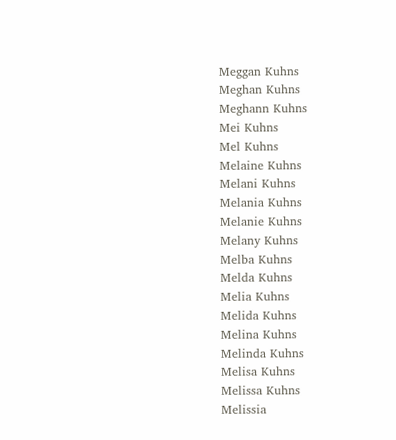Meggan Kuhns
Meghan Kuhns
Meghann Kuhns
Mei Kuhns
Mel Kuhns
Melaine Kuhns
Melani Kuhns
Melania Kuhns
Melanie Kuhns
Melany Kuhns
Melba Kuhns
Melda Kuhns
Melia Kuhns
Melida Kuhns
Melina Kuhns
Melinda Kuhns
Melisa Kuhns
Melissa Kuhns
Melissia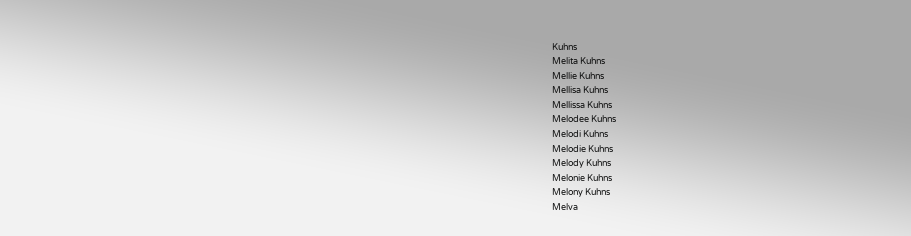Kuhns
Melita Kuhns
Mellie Kuhns
Mellisa Kuhns
Mellissa Kuhns
Melodee Kuhns
Melodi Kuhns
Melodie Kuhns
Melody Kuhns
Melonie Kuhns
Melony Kuhns
Melva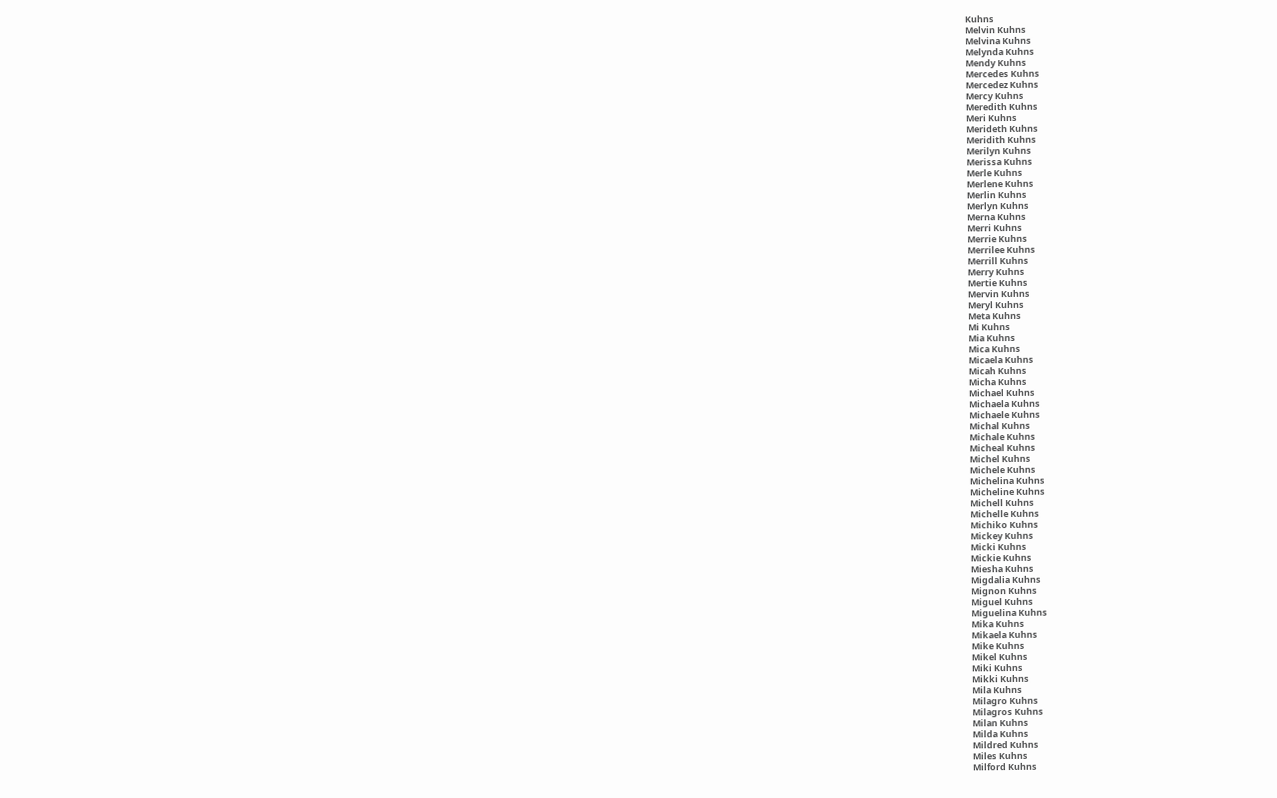Kuhns
Melvin Kuhns
Melvina Kuhns
Melynda Kuhns
Mendy Kuhns
Mercedes Kuhns
Mercedez Kuhns
Mercy Kuhns
Meredith Kuhns
Meri Kuhns
Merideth Kuhns
Meridith Kuhns
Merilyn Kuhns
Merissa Kuhns
Merle Kuhns
Merlene Kuhns
Merlin Kuhns
Merlyn Kuhns
Merna Kuhns
Merri Kuhns
Merrie Kuhns
Merrilee Kuhns
Merrill Kuhns
Merry Kuhns
Mertie Kuhns
Mervin Kuhns
Meryl Kuhns
Meta Kuhns
Mi Kuhns
Mia Kuhns
Mica Kuhns
Micaela Kuhns
Micah Kuhns
Micha Kuhns
Michael Kuhns
Michaela Kuhns
Michaele Kuhns
Michal Kuhns
Michale Kuhns
Micheal Kuhns
Michel Kuhns
Michele Kuhns
Michelina Kuhns
Micheline Kuhns
Michell Kuhns
Michelle Kuhns
Michiko Kuhns
Mickey Kuhns
Micki Kuhns
Mickie Kuhns
Miesha Kuhns
Migdalia Kuhns
Mignon Kuhns
Miguel Kuhns
Miguelina Kuhns
Mika Kuhns
Mikaela Kuhns
Mike Kuhns
Mikel Kuhns
Miki Kuhns
Mikki Kuhns
Mila Kuhns
Milagro Kuhns
Milagros Kuhns
Milan Kuhns
Milda Kuhns
Mildred Kuhns
Miles Kuhns
Milford Kuhns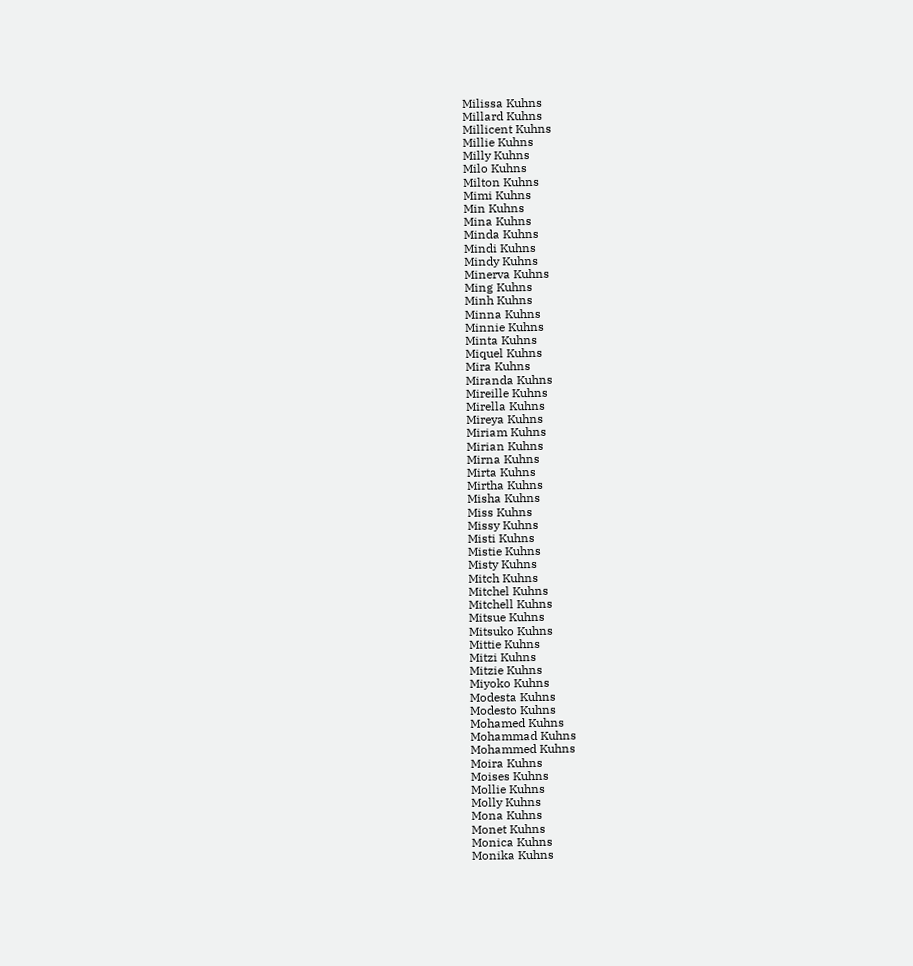Milissa Kuhns
Millard Kuhns
Millicent Kuhns
Millie Kuhns
Milly Kuhns
Milo Kuhns
Milton Kuhns
Mimi Kuhns
Min Kuhns
Mina Kuhns
Minda Kuhns
Mindi Kuhns
Mindy Kuhns
Minerva Kuhns
Ming Kuhns
Minh Kuhns
Minna Kuhns
Minnie Kuhns
Minta Kuhns
Miquel Kuhns
Mira Kuhns
Miranda Kuhns
Mireille Kuhns
Mirella Kuhns
Mireya Kuhns
Miriam Kuhns
Mirian Kuhns
Mirna Kuhns
Mirta Kuhns
Mirtha Kuhns
Misha Kuhns
Miss Kuhns
Missy Kuhns
Misti Kuhns
Mistie Kuhns
Misty Kuhns
Mitch Kuhns
Mitchel Kuhns
Mitchell Kuhns
Mitsue Kuhns
Mitsuko Kuhns
Mittie Kuhns
Mitzi Kuhns
Mitzie Kuhns
Miyoko Kuhns
Modesta Kuhns
Modesto Kuhns
Mohamed Kuhns
Mohammad Kuhns
Mohammed Kuhns
Moira Kuhns
Moises Kuhns
Mollie Kuhns
Molly Kuhns
Mona Kuhns
Monet Kuhns
Monica Kuhns
Monika Kuhns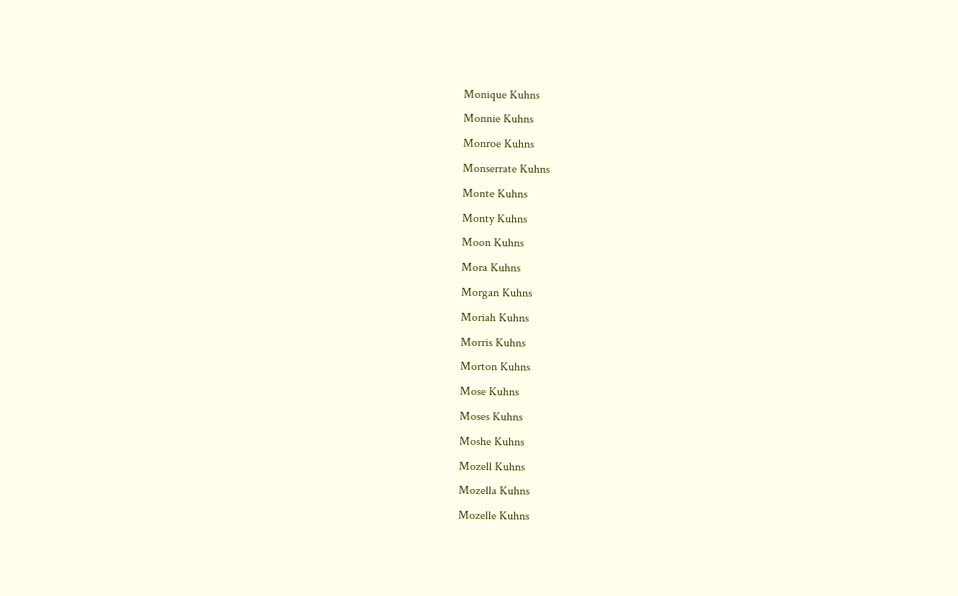Monique Kuhns
Monnie Kuhns
Monroe Kuhns
Monserrate Kuhns
Monte Kuhns
Monty Kuhns
Moon Kuhns
Mora Kuhns
Morgan Kuhns
Moriah Kuhns
Morris Kuhns
Morton Kuhns
Mose Kuhns
Moses Kuhns
Moshe Kuhns
Mozell Kuhns
Mozella Kuhns
Mozelle Kuhns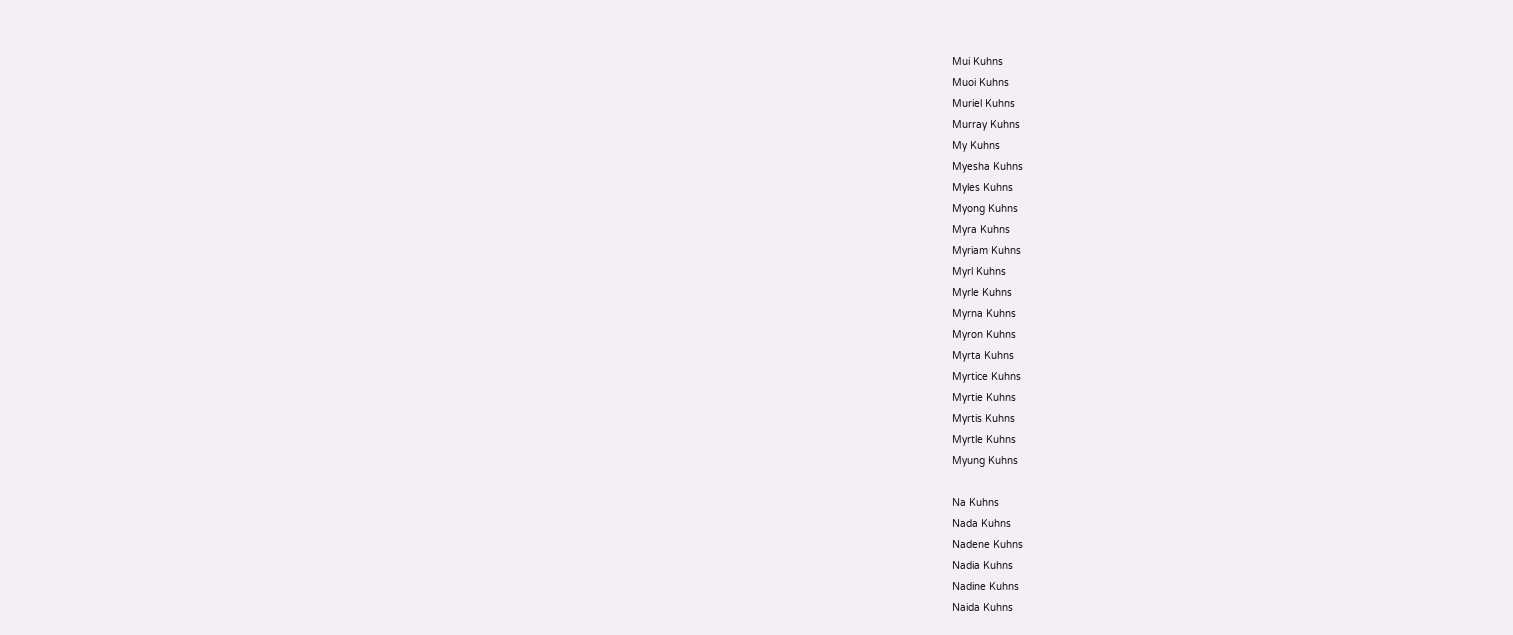Mui Kuhns
Muoi Kuhns
Muriel Kuhns
Murray Kuhns
My Kuhns
Myesha Kuhns
Myles Kuhns
Myong Kuhns
Myra Kuhns
Myriam Kuhns
Myrl Kuhns
Myrle Kuhns
Myrna Kuhns
Myron Kuhns
Myrta Kuhns
Myrtice Kuhns
Myrtie Kuhns
Myrtis Kuhns
Myrtle Kuhns
Myung Kuhns

Na Kuhns
Nada Kuhns
Nadene Kuhns
Nadia Kuhns
Nadine Kuhns
Naida Kuhns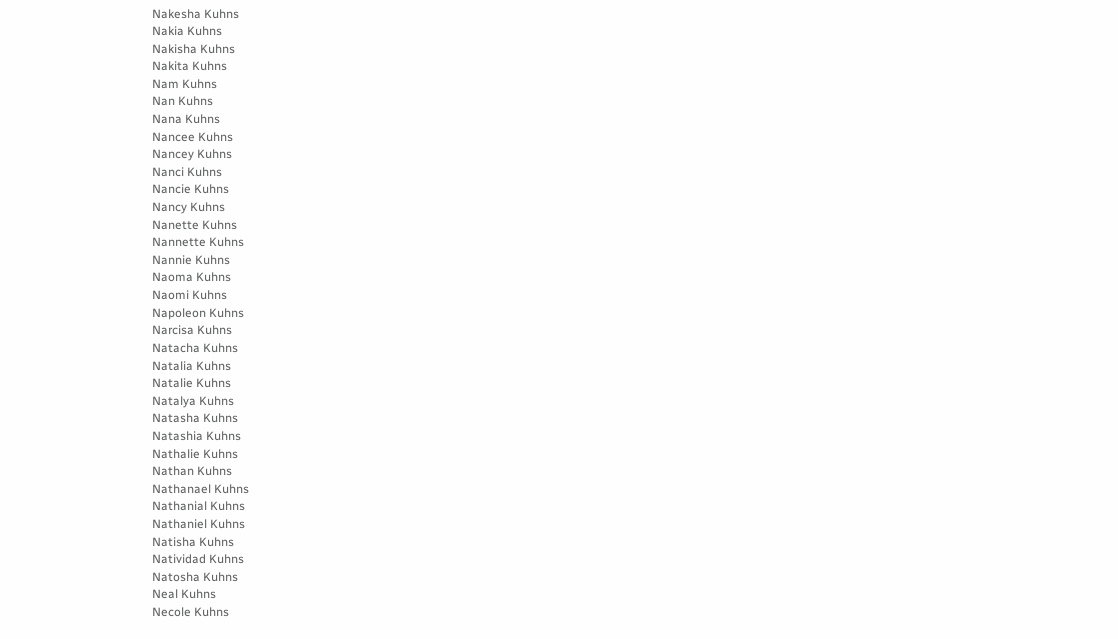Nakesha Kuhns
Nakia Kuhns
Nakisha Kuhns
Nakita Kuhns
Nam Kuhns
Nan Kuhns
Nana Kuhns
Nancee Kuhns
Nancey Kuhns
Nanci Kuhns
Nancie Kuhns
Nancy Kuhns
Nanette Kuhns
Nannette Kuhns
Nannie Kuhns
Naoma Kuhns
Naomi Kuhns
Napoleon Kuhns
Narcisa Kuhns
Natacha Kuhns
Natalia Kuhns
Natalie Kuhns
Natalya Kuhns
Natasha Kuhns
Natashia Kuhns
Nathalie Kuhns
Nathan Kuhns
Nathanael Kuhns
Nathanial Kuhns
Nathaniel Kuhns
Natisha Kuhns
Natividad Kuhns
Natosha Kuhns
Neal Kuhns
Necole Kuhns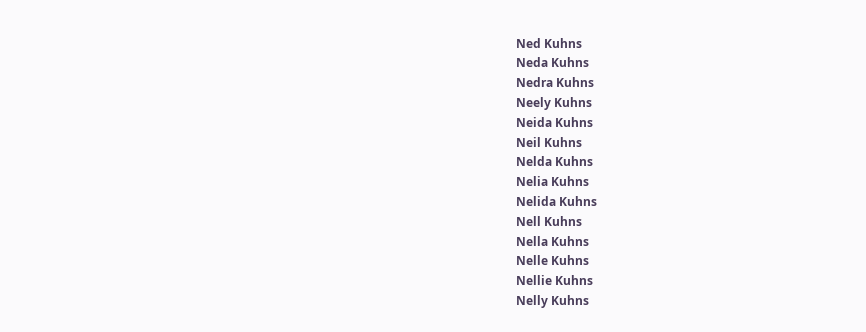Ned Kuhns
Neda Kuhns
Nedra Kuhns
Neely Kuhns
Neida Kuhns
Neil Kuhns
Nelda Kuhns
Nelia Kuhns
Nelida Kuhns
Nell Kuhns
Nella Kuhns
Nelle Kuhns
Nellie Kuhns
Nelly Kuhns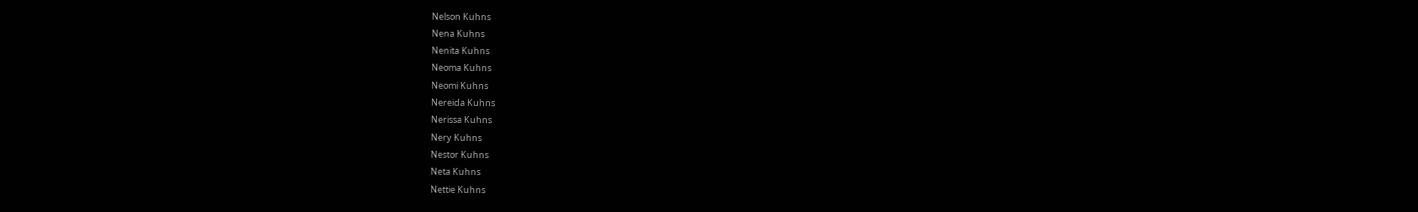Nelson Kuhns
Nena Kuhns
Nenita Kuhns
Neoma Kuhns
Neomi Kuhns
Nereida Kuhns
Nerissa Kuhns
Nery Kuhns
Nestor Kuhns
Neta Kuhns
Nettie Kuhns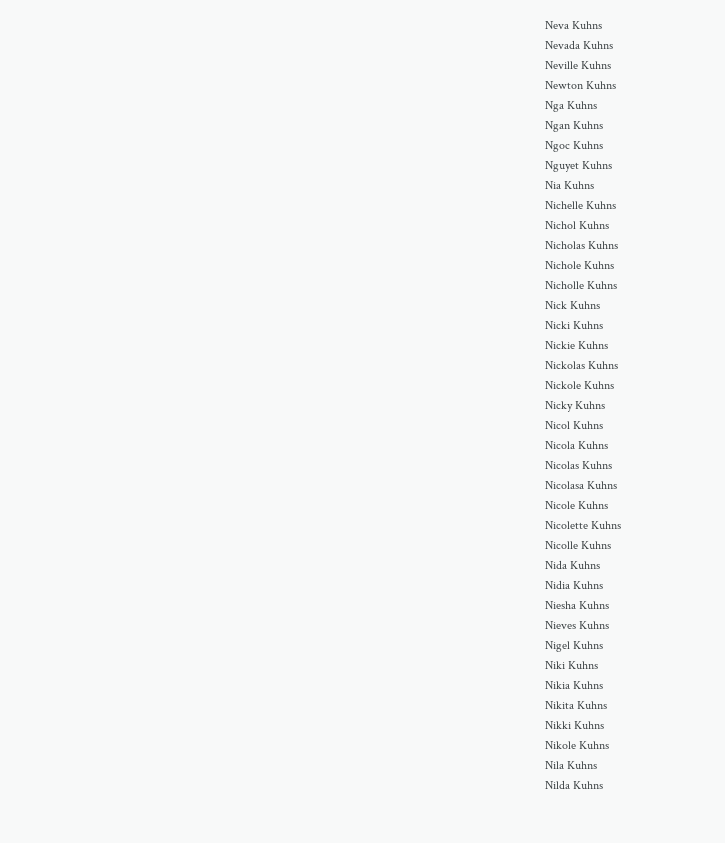Neva Kuhns
Nevada Kuhns
Neville Kuhns
Newton Kuhns
Nga Kuhns
Ngan Kuhns
Ngoc Kuhns
Nguyet Kuhns
Nia Kuhns
Nichelle Kuhns
Nichol Kuhns
Nicholas Kuhns
Nichole Kuhns
Nicholle Kuhns
Nick Kuhns
Nicki Kuhns
Nickie Kuhns
Nickolas Kuhns
Nickole Kuhns
Nicky Kuhns
Nicol Kuhns
Nicola Kuhns
Nicolas Kuhns
Nicolasa Kuhns
Nicole Kuhns
Nicolette Kuhns
Nicolle Kuhns
Nida Kuhns
Nidia Kuhns
Niesha Kuhns
Nieves Kuhns
Nigel Kuhns
Niki Kuhns
Nikia Kuhns
Nikita Kuhns
Nikki Kuhns
Nikole Kuhns
Nila Kuhns
Nilda Kuhns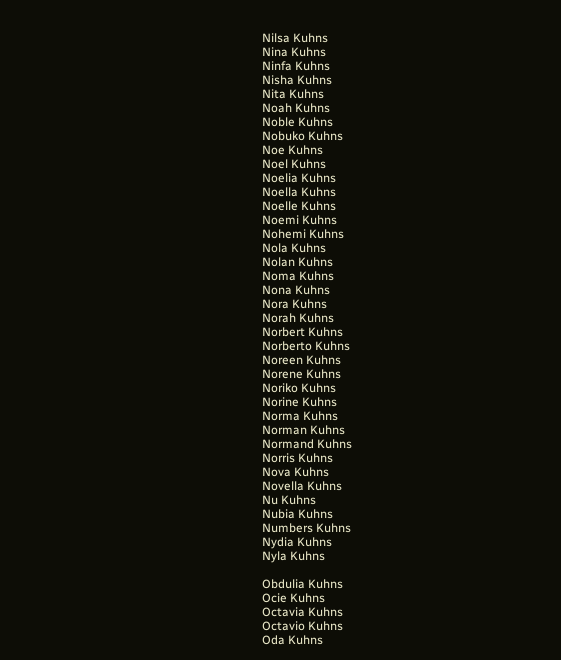Nilsa Kuhns
Nina Kuhns
Ninfa Kuhns
Nisha Kuhns
Nita Kuhns
Noah Kuhns
Noble Kuhns
Nobuko Kuhns
Noe Kuhns
Noel Kuhns
Noelia Kuhns
Noella Kuhns
Noelle Kuhns
Noemi Kuhns
Nohemi Kuhns
Nola Kuhns
Nolan Kuhns
Noma Kuhns
Nona Kuhns
Nora Kuhns
Norah Kuhns
Norbert Kuhns
Norberto Kuhns
Noreen Kuhns
Norene Kuhns
Noriko Kuhns
Norine Kuhns
Norma Kuhns
Norman Kuhns
Normand Kuhns
Norris Kuhns
Nova Kuhns
Novella Kuhns
Nu Kuhns
Nubia Kuhns
Numbers Kuhns
Nydia Kuhns
Nyla Kuhns

Obdulia Kuhns
Ocie Kuhns
Octavia Kuhns
Octavio Kuhns
Oda Kuhns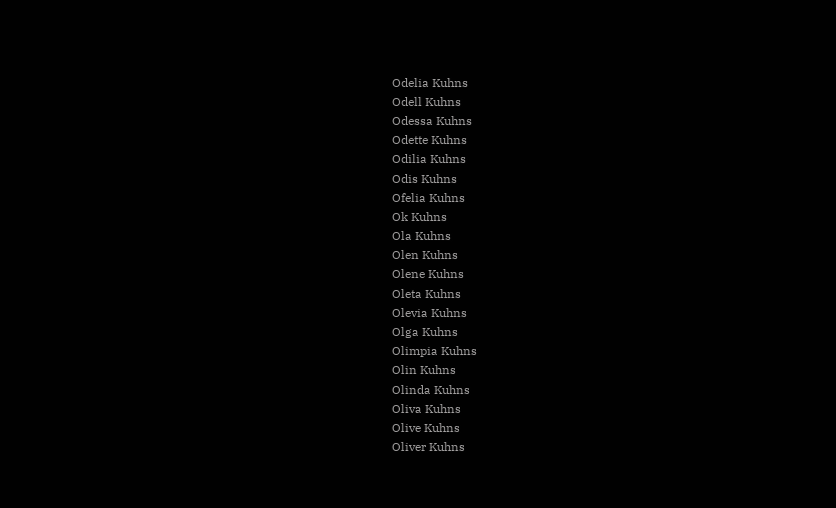Odelia Kuhns
Odell Kuhns
Odessa Kuhns
Odette Kuhns
Odilia Kuhns
Odis Kuhns
Ofelia Kuhns
Ok Kuhns
Ola Kuhns
Olen Kuhns
Olene Kuhns
Oleta Kuhns
Olevia Kuhns
Olga Kuhns
Olimpia Kuhns
Olin Kuhns
Olinda Kuhns
Oliva Kuhns
Olive Kuhns
Oliver Kuhns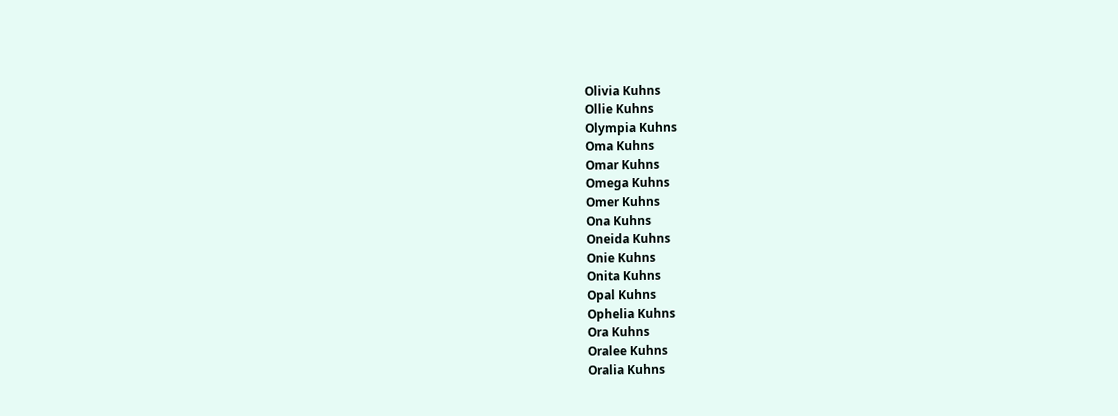Olivia Kuhns
Ollie Kuhns
Olympia Kuhns
Oma Kuhns
Omar Kuhns
Omega Kuhns
Omer Kuhns
Ona Kuhns
Oneida Kuhns
Onie Kuhns
Onita Kuhns
Opal Kuhns
Ophelia Kuhns
Ora Kuhns
Oralee Kuhns
Oralia Kuhns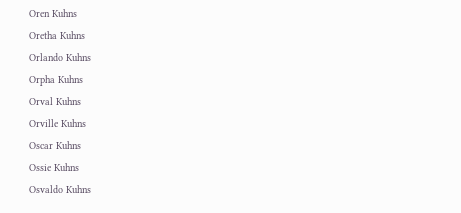Oren Kuhns
Oretha Kuhns
Orlando Kuhns
Orpha Kuhns
Orval Kuhns
Orville Kuhns
Oscar Kuhns
Ossie Kuhns
Osvaldo Kuhns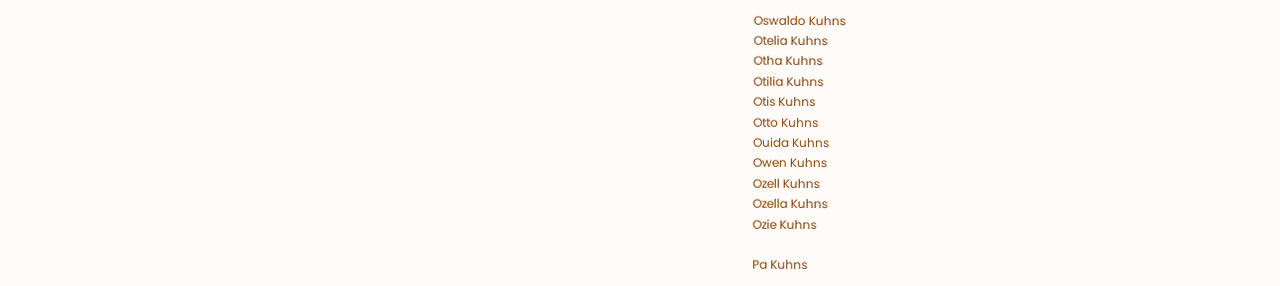Oswaldo Kuhns
Otelia Kuhns
Otha Kuhns
Otilia Kuhns
Otis Kuhns
Otto Kuhns
Ouida Kuhns
Owen Kuhns
Ozell Kuhns
Ozella Kuhns
Ozie Kuhns

Pa Kuhns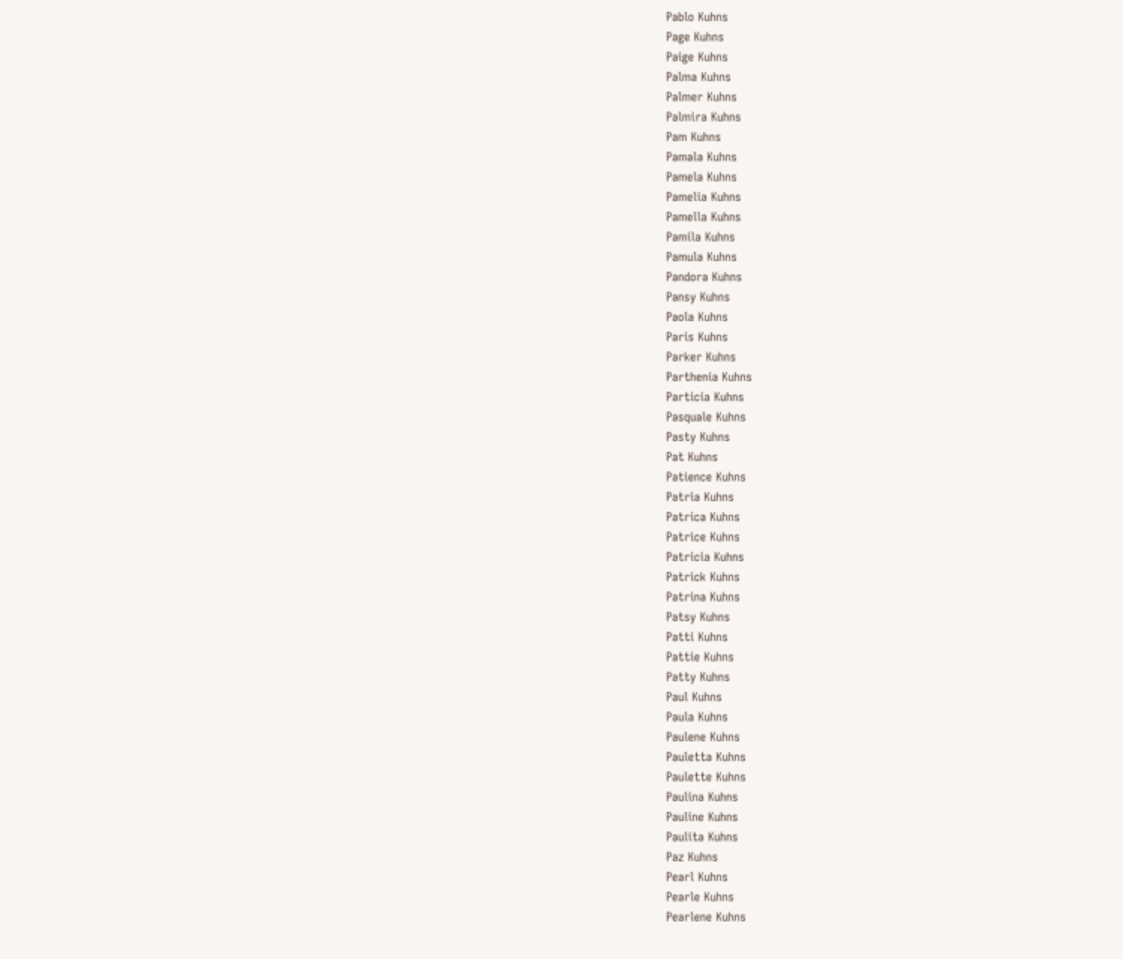Pablo Kuhns
Page Kuhns
Paige Kuhns
Palma Kuhns
Palmer Kuhns
Palmira Kuhns
Pam Kuhns
Pamala Kuhns
Pamela Kuhns
Pamelia Kuhns
Pamella Kuhns
Pamila Kuhns
Pamula Kuhns
Pandora Kuhns
Pansy Kuhns
Paola Kuhns
Paris Kuhns
Parker Kuhns
Parthenia Kuhns
Particia Kuhns
Pasquale Kuhns
Pasty Kuhns
Pat Kuhns
Patience Kuhns
Patria Kuhns
Patrica Kuhns
Patrice Kuhns
Patricia Kuhns
Patrick Kuhns
Patrina Kuhns
Patsy Kuhns
Patti Kuhns
Pattie Kuhns
Patty Kuhns
Paul Kuhns
Paula Kuhns
Paulene Kuhns
Pauletta Kuhns
Paulette Kuhns
Paulina Kuhns
Pauline Kuhns
Paulita Kuhns
Paz Kuhns
Pearl Kuhns
Pearle Kuhns
Pearlene Kuhns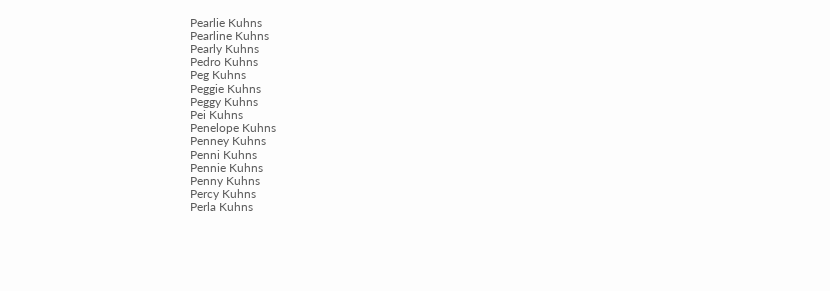Pearlie Kuhns
Pearline Kuhns
Pearly Kuhns
Pedro Kuhns
Peg Kuhns
Peggie Kuhns
Peggy Kuhns
Pei Kuhns
Penelope Kuhns
Penney Kuhns
Penni Kuhns
Pennie Kuhns
Penny Kuhns
Percy Kuhns
Perla Kuhns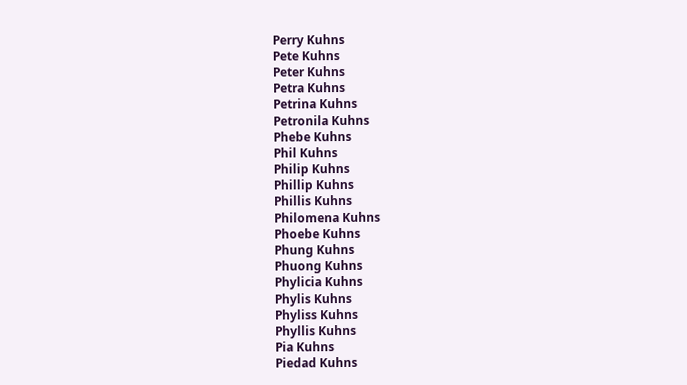Perry Kuhns
Pete Kuhns
Peter Kuhns
Petra Kuhns
Petrina Kuhns
Petronila Kuhns
Phebe Kuhns
Phil Kuhns
Philip Kuhns
Phillip Kuhns
Phillis Kuhns
Philomena Kuhns
Phoebe Kuhns
Phung Kuhns
Phuong Kuhns
Phylicia Kuhns
Phylis Kuhns
Phyliss Kuhns
Phyllis Kuhns
Pia Kuhns
Piedad Kuhns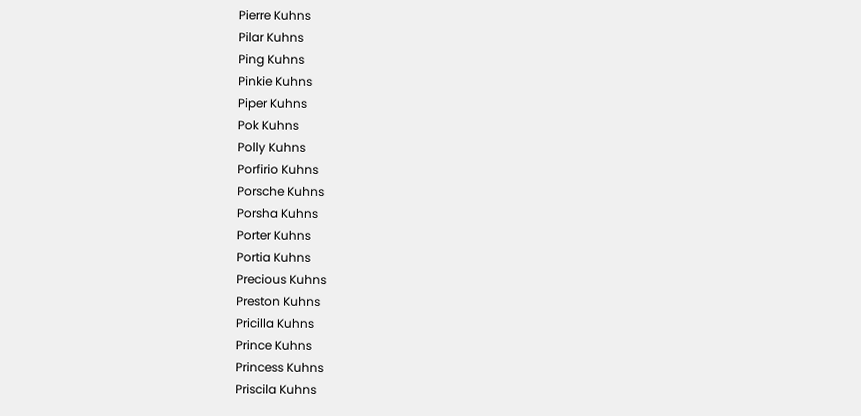Pierre Kuhns
Pilar Kuhns
Ping Kuhns
Pinkie Kuhns
Piper Kuhns
Pok Kuhns
Polly Kuhns
Porfirio Kuhns
Porsche Kuhns
Porsha Kuhns
Porter Kuhns
Portia Kuhns
Precious Kuhns
Preston Kuhns
Pricilla Kuhns
Prince Kuhns
Princess Kuhns
Priscila Kuhns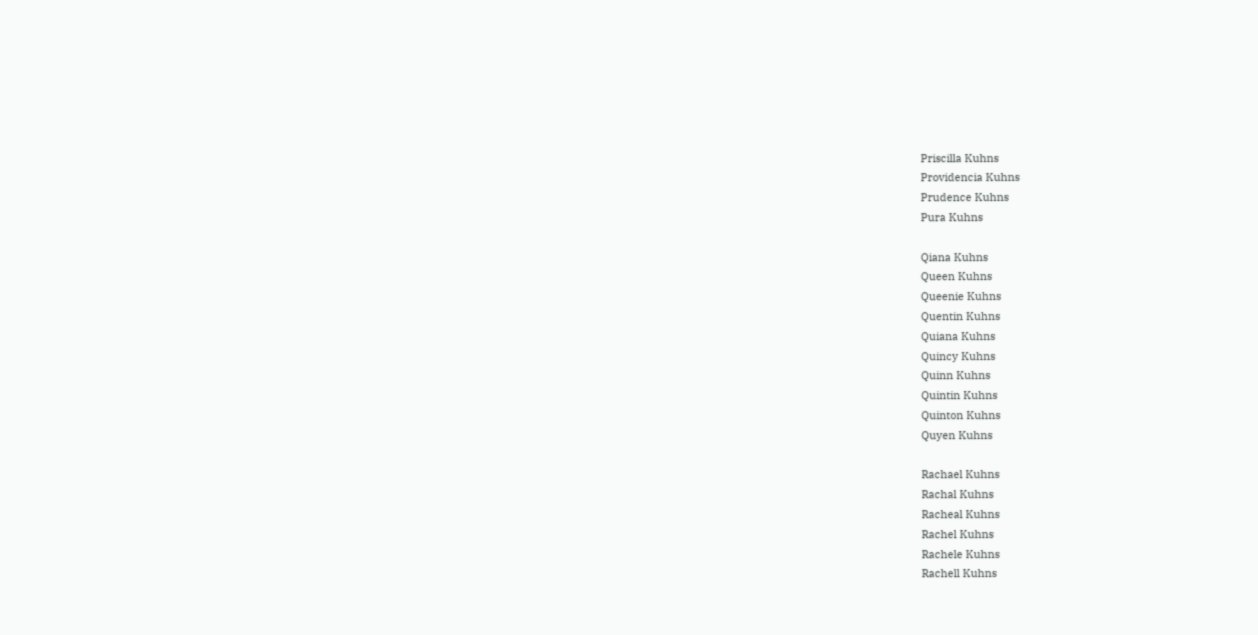Priscilla Kuhns
Providencia Kuhns
Prudence Kuhns
Pura Kuhns

Qiana Kuhns
Queen Kuhns
Queenie Kuhns
Quentin Kuhns
Quiana Kuhns
Quincy Kuhns
Quinn Kuhns
Quintin Kuhns
Quinton Kuhns
Quyen Kuhns

Rachael Kuhns
Rachal Kuhns
Racheal Kuhns
Rachel Kuhns
Rachele Kuhns
Rachell Kuhns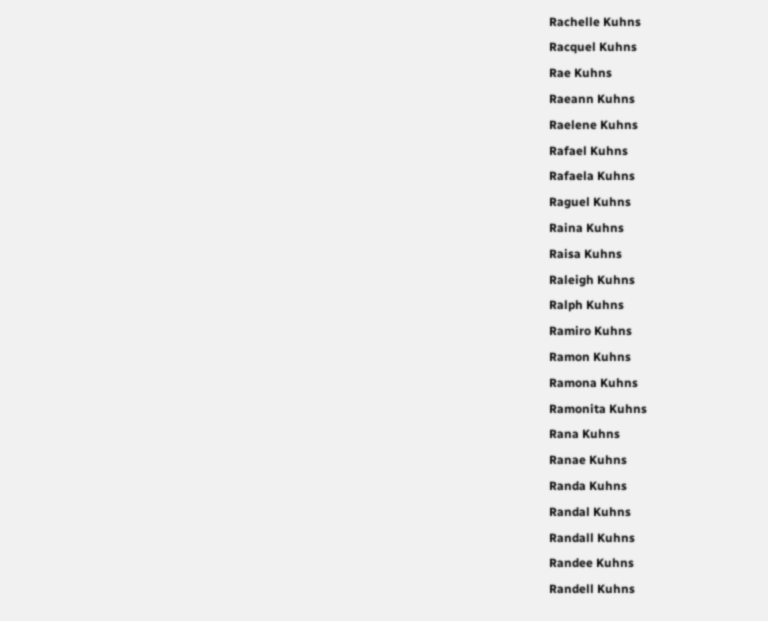Rachelle Kuhns
Racquel Kuhns
Rae Kuhns
Raeann Kuhns
Raelene Kuhns
Rafael Kuhns
Rafaela Kuhns
Raguel Kuhns
Raina Kuhns
Raisa Kuhns
Raleigh Kuhns
Ralph Kuhns
Ramiro Kuhns
Ramon Kuhns
Ramona Kuhns
Ramonita Kuhns
Rana Kuhns
Ranae Kuhns
Randa Kuhns
Randal Kuhns
Randall Kuhns
Randee Kuhns
Randell Kuhns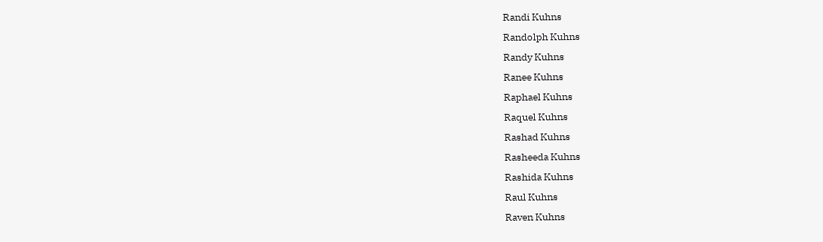Randi Kuhns
Randolph Kuhns
Randy Kuhns
Ranee Kuhns
Raphael Kuhns
Raquel Kuhns
Rashad Kuhns
Rasheeda Kuhns
Rashida Kuhns
Raul Kuhns
Raven Kuhns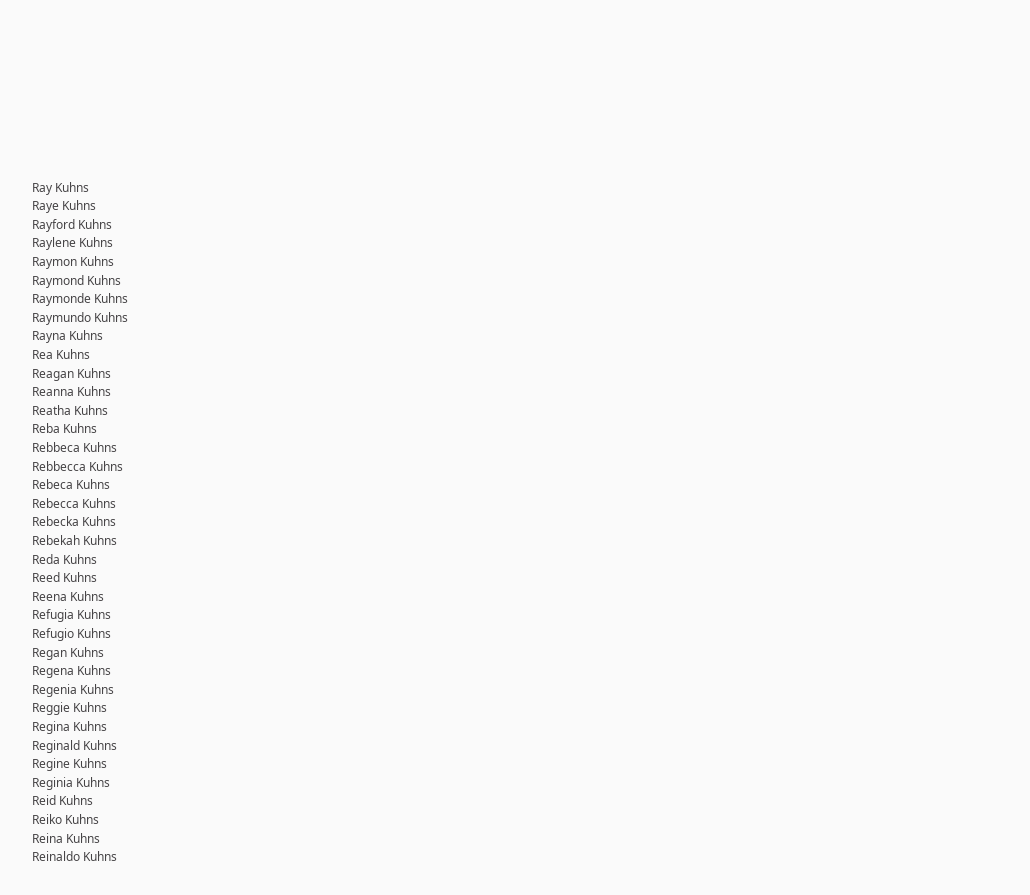Ray Kuhns
Raye Kuhns
Rayford Kuhns
Raylene Kuhns
Raymon Kuhns
Raymond Kuhns
Raymonde Kuhns
Raymundo Kuhns
Rayna Kuhns
Rea Kuhns
Reagan Kuhns
Reanna Kuhns
Reatha Kuhns
Reba Kuhns
Rebbeca Kuhns
Rebbecca Kuhns
Rebeca Kuhns
Rebecca Kuhns
Rebecka Kuhns
Rebekah Kuhns
Reda Kuhns
Reed Kuhns
Reena Kuhns
Refugia Kuhns
Refugio Kuhns
Regan Kuhns
Regena Kuhns
Regenia Kuhns
Reggie Kuhns
Regina Kuhns
Reginald Kuhns
Regine Kuhns
Reginia Kuhns
Reid Kuhns
Reiko Kuhns
Reina Kuhns
Reinaldo Kuhns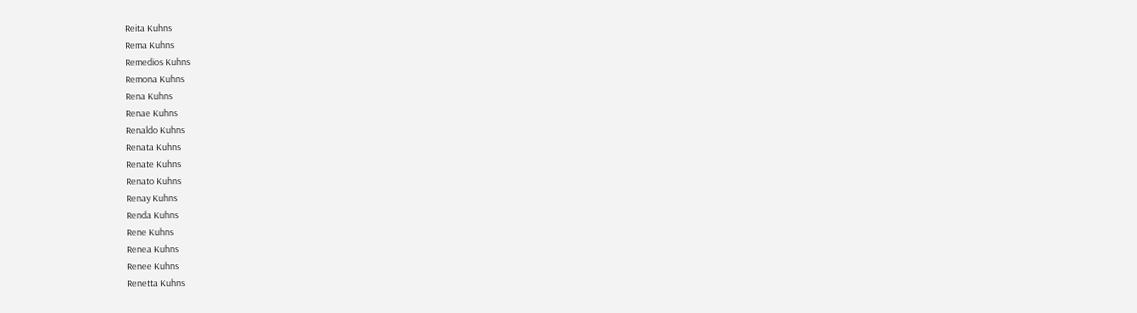Reita Kuhns
Rema Kuhns
Remedios Kuhns
Remona Kuhns
Rena Kuhns
Renae Kuhns
Renaldo Kuhns
Renata Kuhns
Renate Kuhns
Renato Kuhns
Renay Kuhns
Renda Kuhns
Rene Kuhns
Renea Kuhns
Renee Kuhns
Renetta Kuhns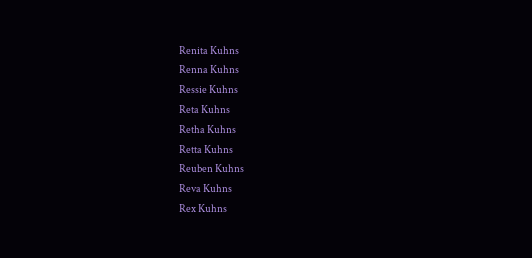Renita Kuhns
Renna Kuhns
Ressie Kuhns
Reta Kuhns
Retha Kuhns
Retta Kuhns
Reuben Kuhns
Reva Kuhns
Rex Kuhns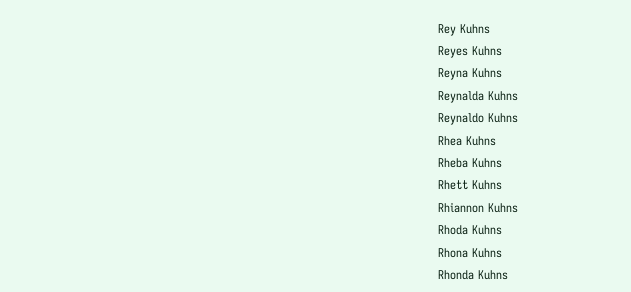Rey Kuhns
Reyes Kuhns
Reyna Kuhns
Reynalda Kuhns
Reynaldo Kuhns
Rhea Kuhns
Rheba Kuhns
Rhett Kuhns
Rhiannon Kuhns
Rhoda Kuhns
Rhona Kuhns
Rhonda Kuhns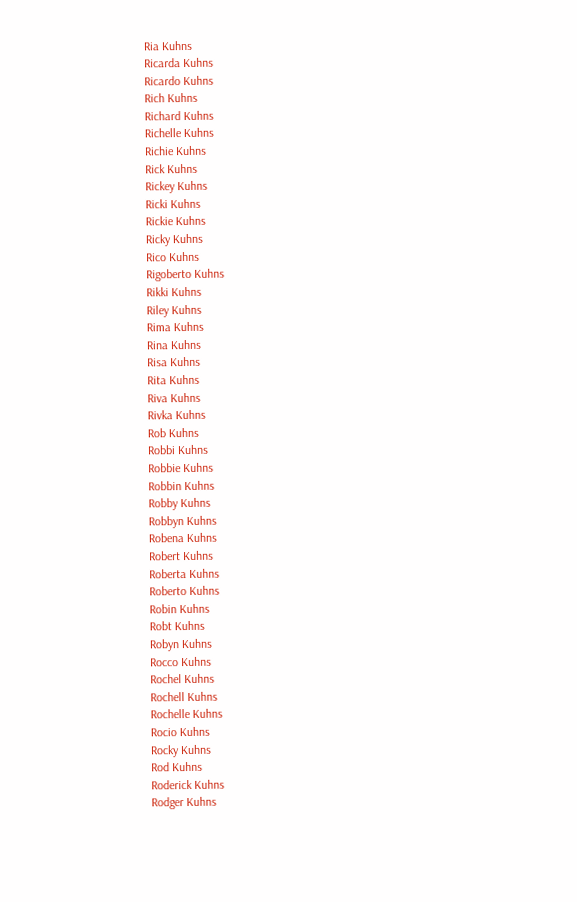Ria Kuhns
Ricarda Kuhns
Ricardo Kuhns
Rich Kuhns
Richard Kuhns
Richelle Kuhns
Richie Kuhns
Rick Kuhns
Rickey Kuhns
Ricki Kuhns
Rickie Kuhns
Ricky Kuhns
Rico Kuhns
Rigoberto Kuhns
Rikki Kuhns
Riley Kuhns
Rima Kuhns
Rina Kuhns
Risa Kuhns
Rita Kuhns
Riva Kuhns
Rivka Kuhns
Rob Kuhns
Robbi Kuhns
Robbie Kuhns
Robbin Kuhns
Robby Kuhns
Robbyn Kuhns
Robena Kuhns
Robert Kuhns
Roberta Kuhns
Roberto Kuhns
Robin Kuhns
Robt Kuhns
Robyn Kuhns
Rocco Kuhns
Rochel Kuhns
Rochell Kuhns
Rochelle Kuhns
Rocio Kuhns
Rocky Kuhns
Rod Kuhns
Roderick Kuhns
Rodger Kuhns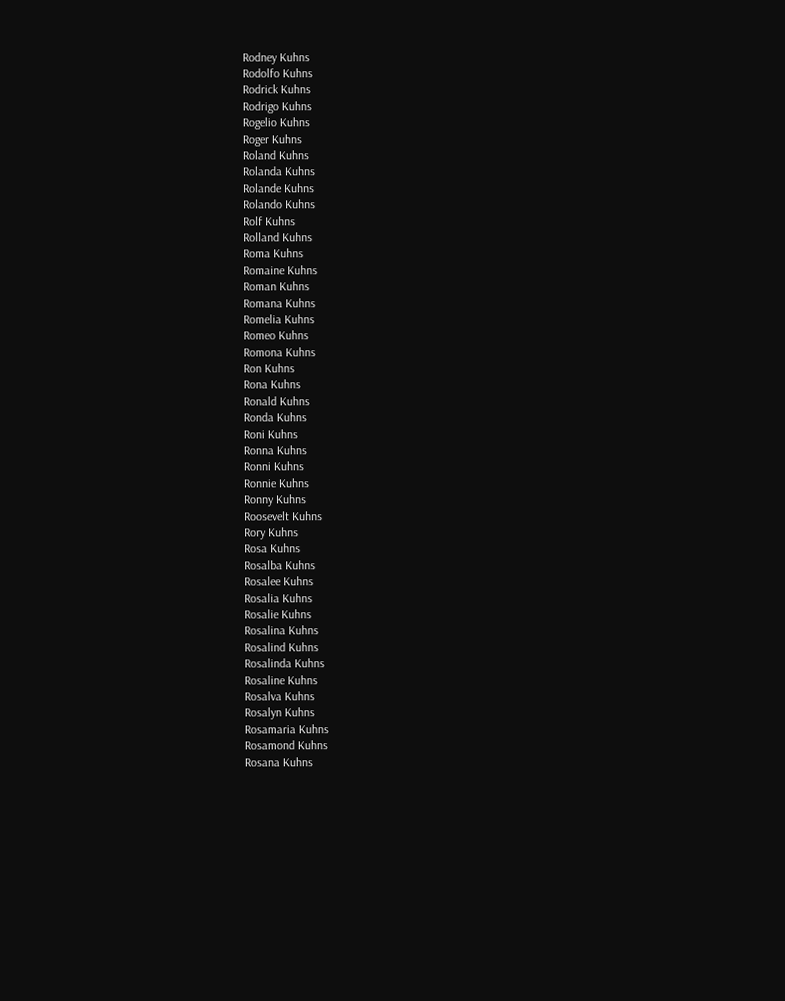Rodney Kuhns
Rodolfo Kuhns
Rodrick Kuhns
Rodrigo Kuhns
Rogelio Kuhns
Roger Kuhns
Roland Kuhns
Rolanda Kuhns
Rolande Kuhns
Rolando Kuhns
Rolf Kuhns
Rolland Kuhns
Roma Kuhns
Romaine Kuhns
Roman Kuhns
Romana Kuhns
Romelia Kuhns
Romeo Kuhns
Romona Kuhns
Ron Kuhns
Rona Kuhns
Ronald Kuhns
Ronda Kuhns
Roni Kuhns
Ronna Kuhns
Ronni Kuhns
Ronnie Kuhns
Ronny Kuhns
Roosevelt Kuhns
Rory Kuhns
Rosa Kuhns
Rosalba Kuhns
Rosalee Kuhns
Rosalia Kuhns
Rosalie Kuhns
Rosalina Kuhns
Rosalind Kuhns
Rosalinda Kuhns
Rosaline Kuhns
Rosalva Kuhns
Rosalyn Kuhns
Rosamaria Kuhns
Rosamond Kuhns
Rosana Kuhns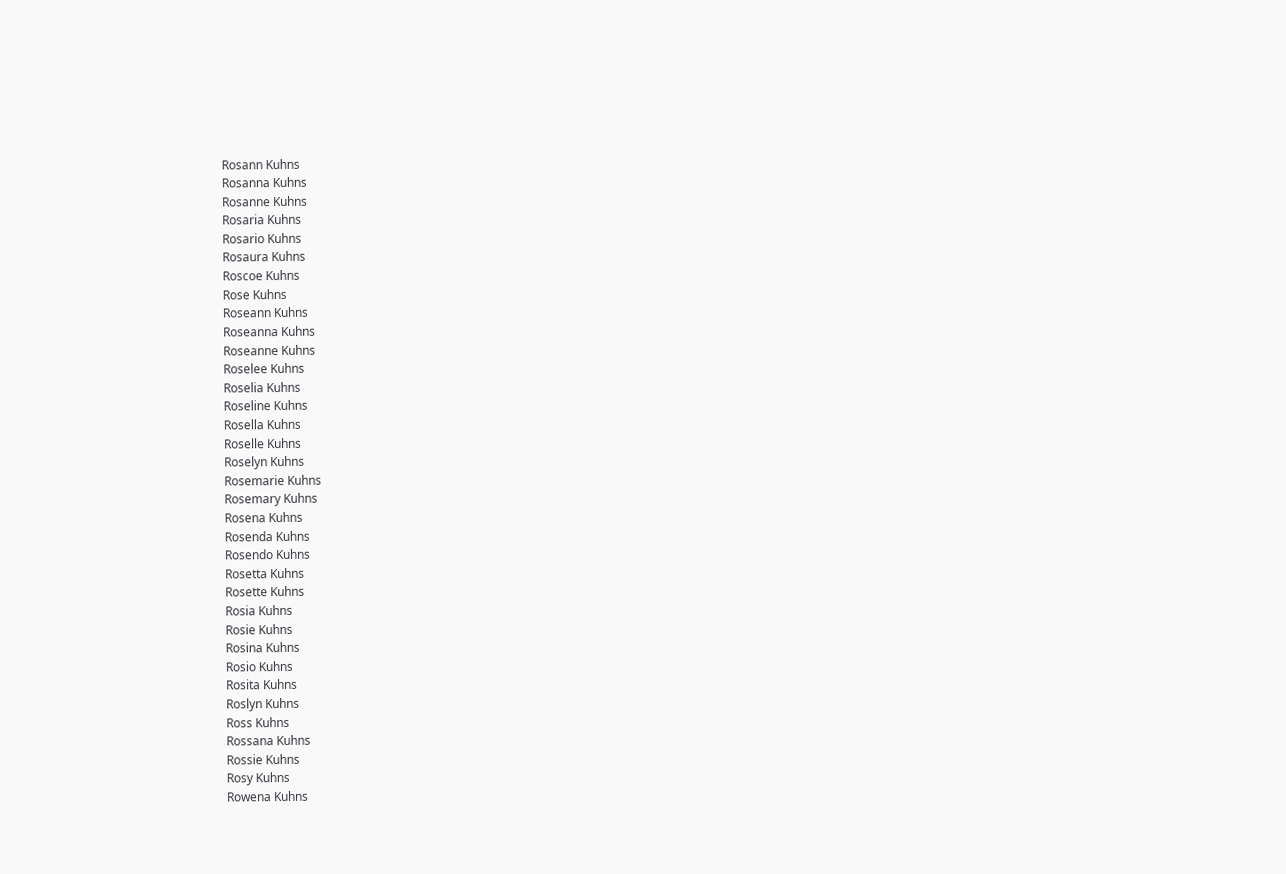Rosann Kuhns
Rosanna Kuhns
Rosanne Kuhns
Rosaria Kuhns
Rosario Kuhns
Rosaura Kuhns
Roscoe Kuhns
Rose Kuhns
Roseann Kuhns
Roseanna Kuhns
Roseanne Kuhns
Roselee Kuhns
Roselia Kuhns
Roseline Kuhns
Rosella Kuhns
Roselle Kuhns
Roselyn Kuhns
Rosemarie Kuhns
Rosemary Kuhns
Rosena Kuhns
Rosenda Kuhns
Rosendo Kuhns
Rosetta Kuhns
Rosette Kuhns
Rosia Kuhns
Rosie Kuhns
Rosina Kuhns
Rosio Kuhns
Rosita Kuhns
Roslyn Kuhns
Ross Kuhns
Rossana Kuhns
Rossie Kuhns
Rosy Kuhns
Rowena Kuhns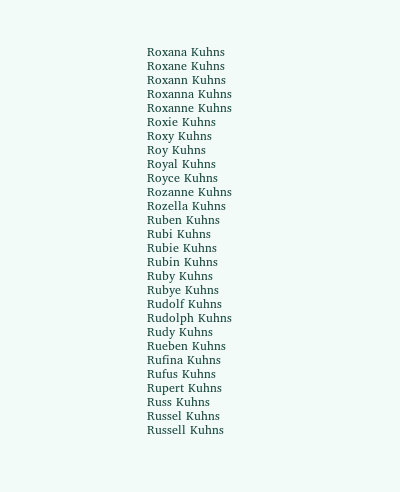Roxana Kuhns
Roxane Kuhns
Roxann Kuhns
Roxanna Kuhns
Roxanne Kuhns
Roxie Kuhns
Roxy Kuhns
Roy Kuhns
Royal Kuhns
Royce Kuhns
Rozanne Kuhns
Rozella Kuhns
Ruben Kuhns
Rubi Kuhns
Rubie Kuhns
Rubin Kuhns
Ruby Kuhns
Rubye Kuhns
Rudolf Kuhns
Rudolph Kuhns
Rudy Kuhns
Rueben Kuhns
Rufina Kuhns
Rufus Kuhns
Rupert Kuhns
Russ Kuhns
Russel Kuhns
Russell Kuhns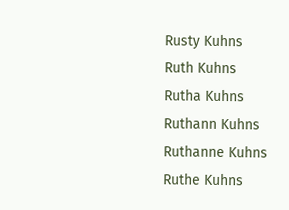Rusty Kuhns
Ruth Kuhns
Rutha Kuhns
Ruthann Kuhns
Ruthanne Kuhns
Ruthe Kuhns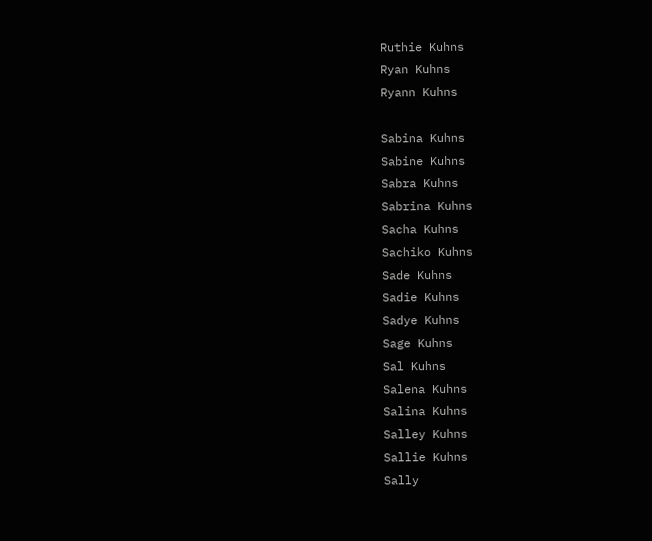Ruthie Kuhns
Ryan Kuhns
Ryann Kuhns

Sabina Kuhns
Sabine Kuhns
Sabra Kuhns
Sabrina Kuhns
Sacha Kuhns
Sachiko Kuhns
Sade Kuhns
Sadie Kuhns
Sadye Kuhns
Sage Kuhns
Sal Kuhns
Salena Kuhns
Salina Kuhns
Salley Kuhns
Sallie Kuhns
Sally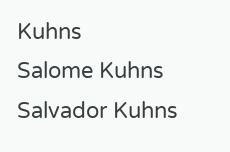Kuhns
Salome Kuhns
Salvador Kuhns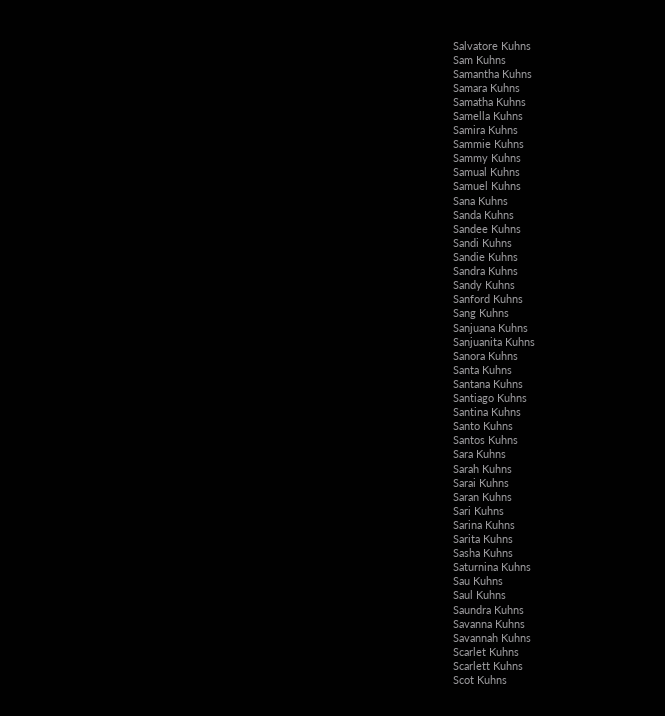Salvatore Kuhns
Sam Kuhns
Samantha Kuhns
Samara Kuhns
Samatha Kuhns
Samella Kuhns
Samira Kuhns
Sammie Kuhns
Sammy Kuhns
Samual Kuhns
Samuel Kuhns
Sana Kuhns
Sanda Kuhns
Sandee Kuhns
Sandi Kuhns
Sandie Kuhns
Sandra Kuhns
Sandy Kuhns
Sanford Kuhns
Sang Kuhns
Sanjuana Kuhns
Sanjuanita Kuhns
Sanora Kuhns
Santa Kuhns
Santana Kuhns
Santiago Kuhns
Santina Kuhns
Santo Kuhns
Santos Kuhns
Sara Kuhns
Sarah Kuhns
Sarai Kuhns
Saran Kuhns
Sari Kuhns
Sarina Kuhns
Sarita Kuhns
Sasha Kuhns
Saturnina Kuhns
Sau Kuhns
Saul Kuhns
Saundra Kuhns
Savanna Kuhns
Savannah Kuhns
Scarlet Kuhns
Scarlett Kuhns
Scot Kuhns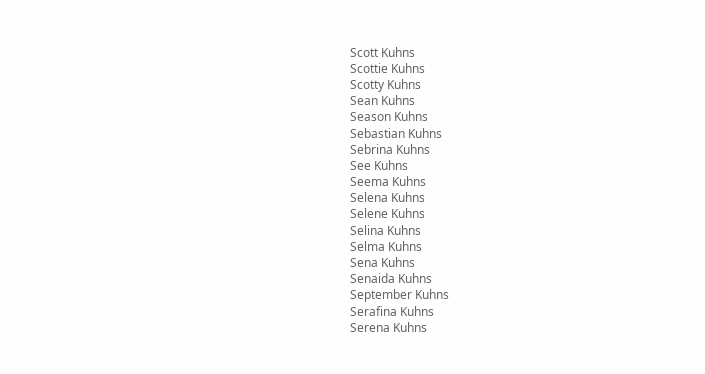Scott Kuhns
Scottie Kuhns
Scotty Kuhns
Sean Kuhns
Season Kuhns
Sebastian Kuhns
Sebrina Kuhns
See Kuhns
Seema Kuhns
Selena Kuhns
Selene Kuhns
Selina Kuhns
Selma Kuhns
Sena Kuhns
Senaida Kuhns
September Kuhns
Serafina Kuhns
Serena Kuhns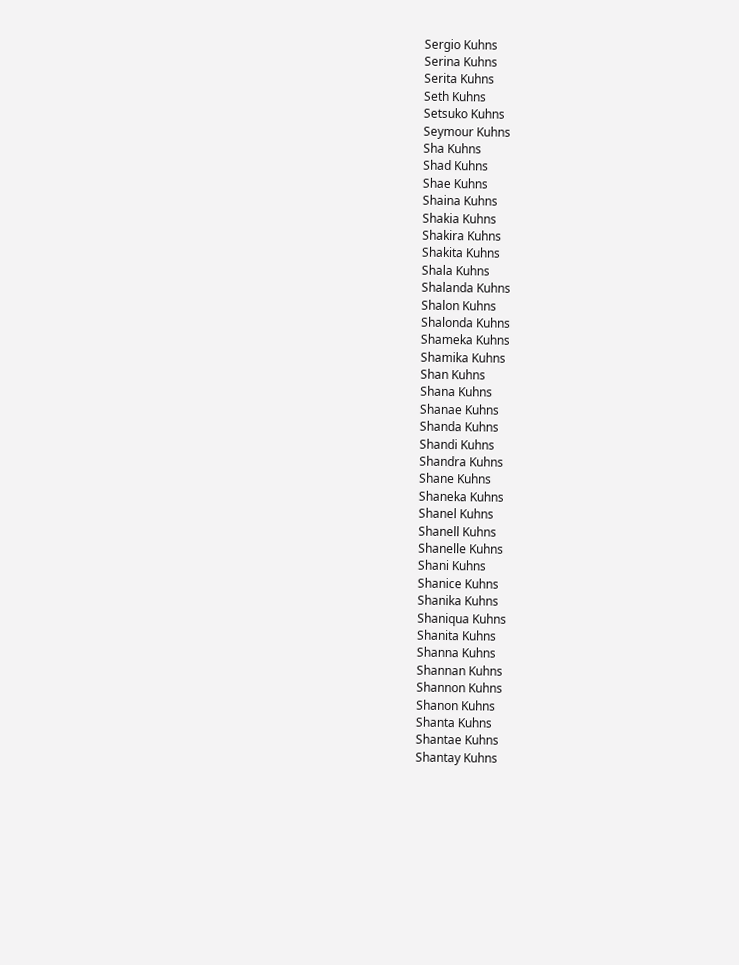Sergio Kuhns
Serina Kuhns
Serita Kuhns
Seth Kuhns
Setsuko Kuhns
Seymour Kuhns
Sha Kuhns
Shad Kuhns
Shae Kuhns
Shaina Kuhns
Shakia Kuhns
Shakira Kuhns
Shakita Kuhns
Shala Kuhns
Shalanda Kuhns
Shalon Kuhns
Shalonda Kuhns
Shameka Kuhns
Shamika Kuhns
Shan Kuhns
Shana Kuhns
Shanae Kuhns
Shanda Kuhns
Shandi Kuhns
Shandra Kuhns
Shane Kuhns
Shaneka Kuhns
Shanel Kuhns
Shanell Kuhns
Shanelle Kuhns
Shani Kuhns
Shanice Kuhns
Shanika Kuhns
Shaniqua Kuhns
Shanita Kuhns
Shanna Kuhns
Shannan Kuhns
Shannon Kuhns
Shanon Kuhns
Shanta Kuhns
Shantae Kuhns
Shantay Kuhns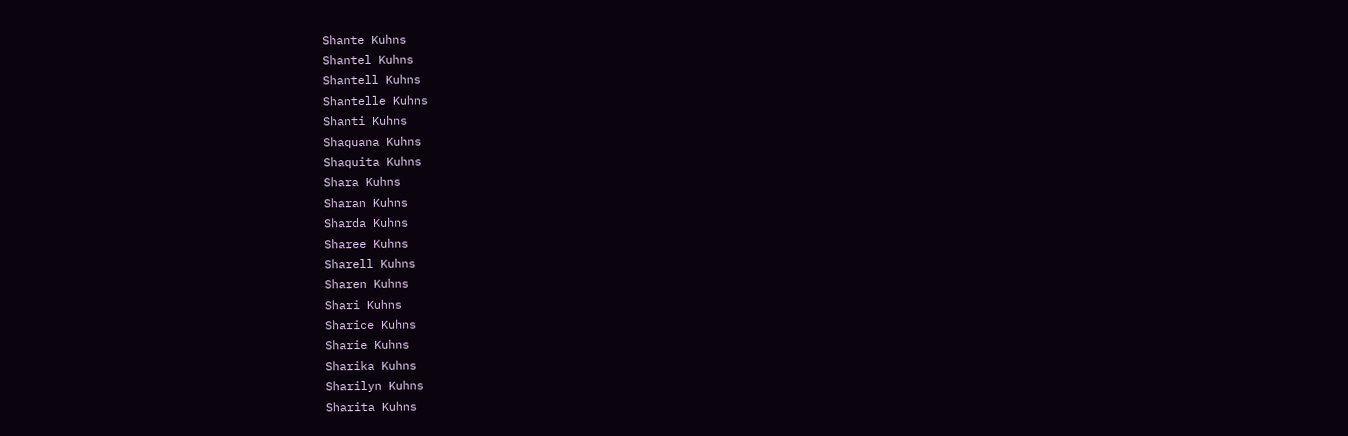Shante Kuhns
Shantel Kuhns
Shantell Kuhns
Shantelle Kuhns
Shanti Kuhns
Shaquana Kuhns
Shaquita Kuhns
Shara Kuhns
Sharan Kuhns
Sharda Kuhns
Sharee Kuhns
Sharell Kuhns
Sharen Kuhns
Shari Kuhns
Sharice Kuhns
Sharie Kuhns
Sharika Kuhns
Sharilyn Kuhns
Sharita Kuhns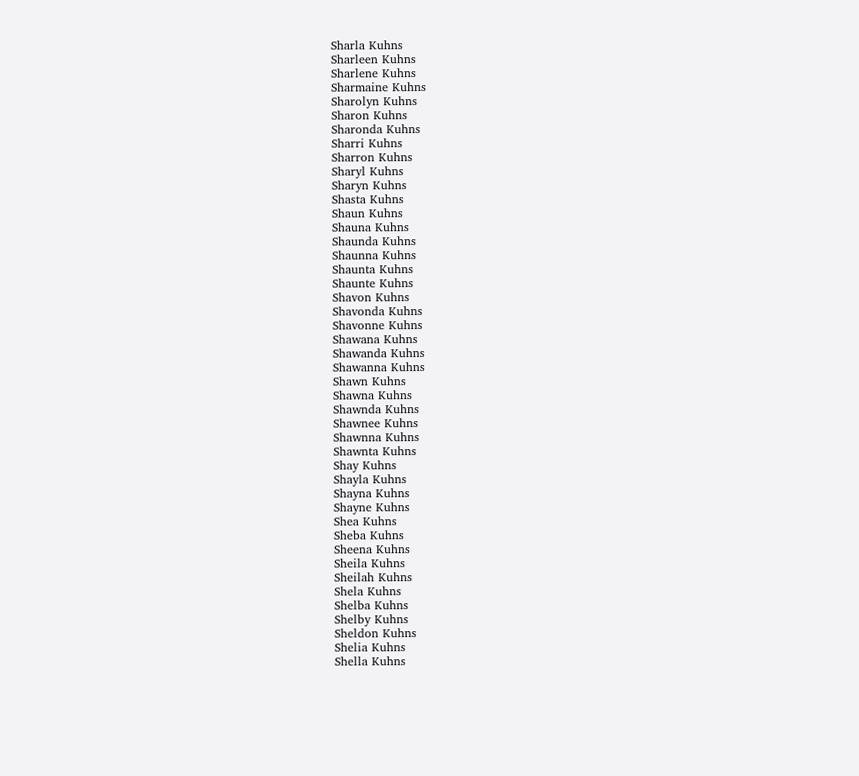Sharla Kuhns
Sharleen Kuhns
Sharlene Kuhns
Sharmaine Kuhns
Sharolyn Kuhns
Sharon Kuhns
Sharonda Kuhns
Sharri Kuhns
Sharron Kuhns
Sharyl Kuhns
Sharyn Kuhns
Shasta Kuhns
Shaun Kuhns
Shauna Kuhns
Shaunda Kuhns
Shaunna Kuhns
Shaunta Kuhns
Shaunte Kuhns
Shavon Kuhns
Shavonda Kuhns
Shavonne Kuhns
Shawana Kuhns
Shawanda Kuhns
Shawanna Kuhns
Shawn Kuhns
Shawna Kuhns
Shawnda Kuhns
Shawnee Kuhns
Shawnna Kuhns
Shawnta Kuhns
Shay Kuhns
Shayla Kuhns
Shayna Kuhns
Shayne Kuhns
Shea Kuhns
Sheba Kuhns
Sheena Kuhns
Sheila Kuhns
Sheilah Kuhns
Shela Kuhns
Shelba Kuhns
Shelby Kuhns
Sheldon Kuhns
Shelia Kuhns
Shella Kuhns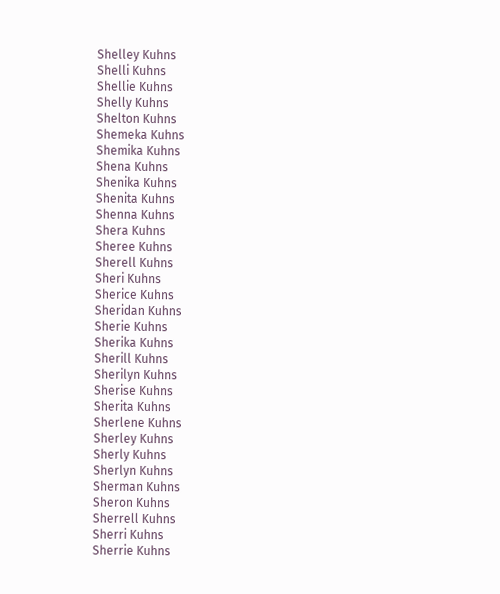Shelley Kuhns
Shelli Kuhns
Shellie Kuhns
Shelly Kuhns
Shelton Kuhns
Shemeka Kuhns
Shemika Kuhns
Shena Kuhns
Shenika Kuhns
Shenita Kuhns
Shenna Kuhns
Shera Kuhns
Sheree Kuhns
Sherell Kuhns
Sheri Kuhns
Sherice Kuhns
Sheridan Kuhns
Sherie Kuhns
Sherika Kuhns
Sherill Kuhns
Sherilyn Kuhns
Sherise Kuhns
Sherita Kuhns
Sherlene Kuhns
Sherley Kuhns
Sherly Kuhns
Sherlyn Kuhns
Sherman Kuhns
Sheron Kuhns
Sherrell Kuhns
Sherri Kuhns
Sherrie Kuhns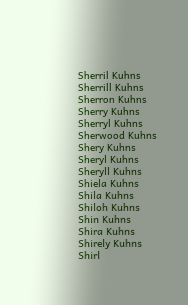Sherril Kuhns
Sherrill Kuhns
Sherron Kuhns
Sherry Kuhns
Sherryl Kuhns
Sherwood Kuhns
Shery Kuhns
Sheryl Kuhns
Sheryll Kuhns
Shiela Kuhns
Shila Kuhns
Shiloh Kuhns
Shin Kuhns
Shira Kuhns
Shirely Kuhns
Shirl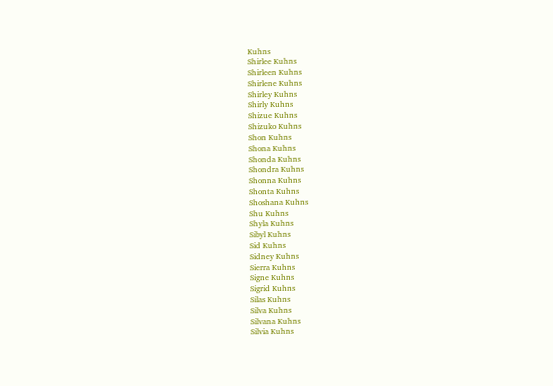Kuhns
Shirlee Kuhns
Shirleen Kuhns
Shirlene Kuhns
Shirley Kuhns
Shirly Kuhns
Shizue Kuhns
Shizuko Kuhns
Shon Kuhns
Shona Kuhns
Shonda Kuhns
Shondra Kuhns
Shonna Kuhns
Shonta Kuhns
Shoshana Kuhns
Shu Kuhns
Shyla Kuhns
Sibyl Kuhns
Sid Kuhns
Sidney Kuhns
Sierra Kuhns
Signe Kuhns
Sigrid Kuhns
Silas Kuhns
Silva Kuhns
Silvana Kuhns
Silvia Kuhns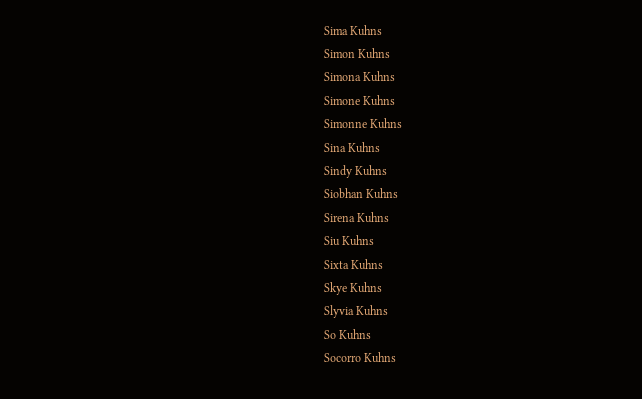Sima Kuhns
Simon Kuhns
Simona Kuhns
Simone Kuhns
Simonne Kuhns
Sina Kuhns
Sindy Kuhns
Siobhan Kuhns
Sirena Kuhns
Siu Kuhns
Sixta Kuhns
Skye Kuhns
Slyvia Kuhns
So Kuhns
Socorro Kuhns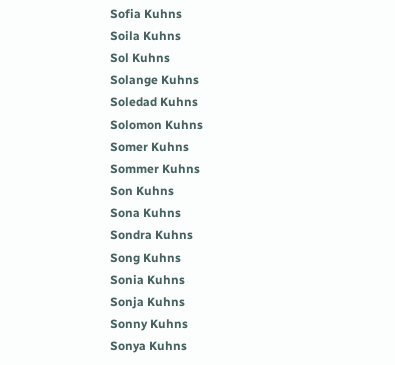Sofia Kuhns
Soila Kuhns
Sol Kuhns
Solange Kuhns
Soledad Kuhns
Solomon Kuhns
Somer Kuhns
Sommer Kuhns
Son Kuhns
Sona Kuhns
Sondra Kuhns
Song Kuhns
Sonia Kuhns
Sonja Kuhns
Sonny Kuhns
Sonya Kuhns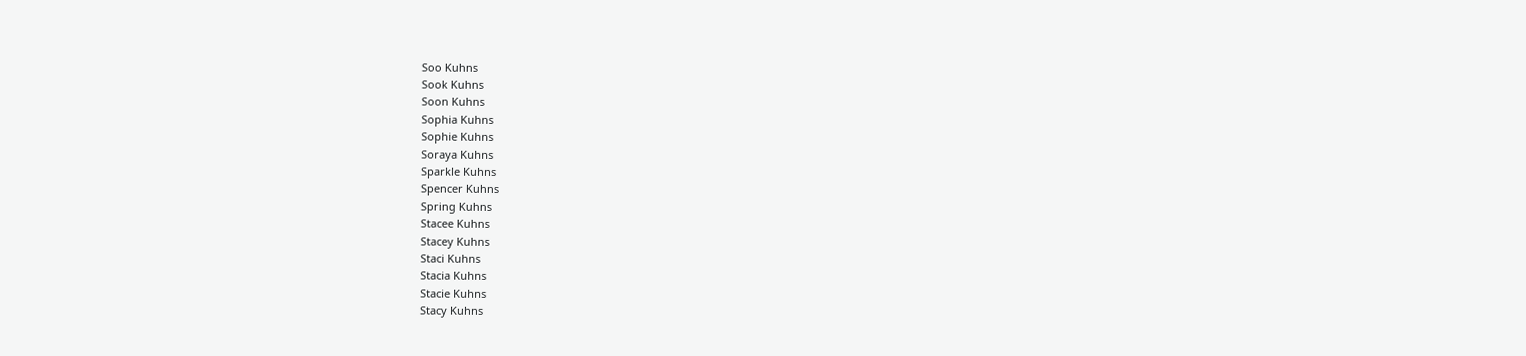Soo Kuhns
Sook Kuhns
Soon Kuhns
Sophia Kuhns
Sophie Kuhns
Soraya Kuhns
Sparkle Kuhns
Spencer Kuhns
Spring Kuhns
Stacee Kuhns
Stacey Kuhns
Staci Kuhns
Stacia Kuhns
Stacie Kuhns
Stacy Kuhns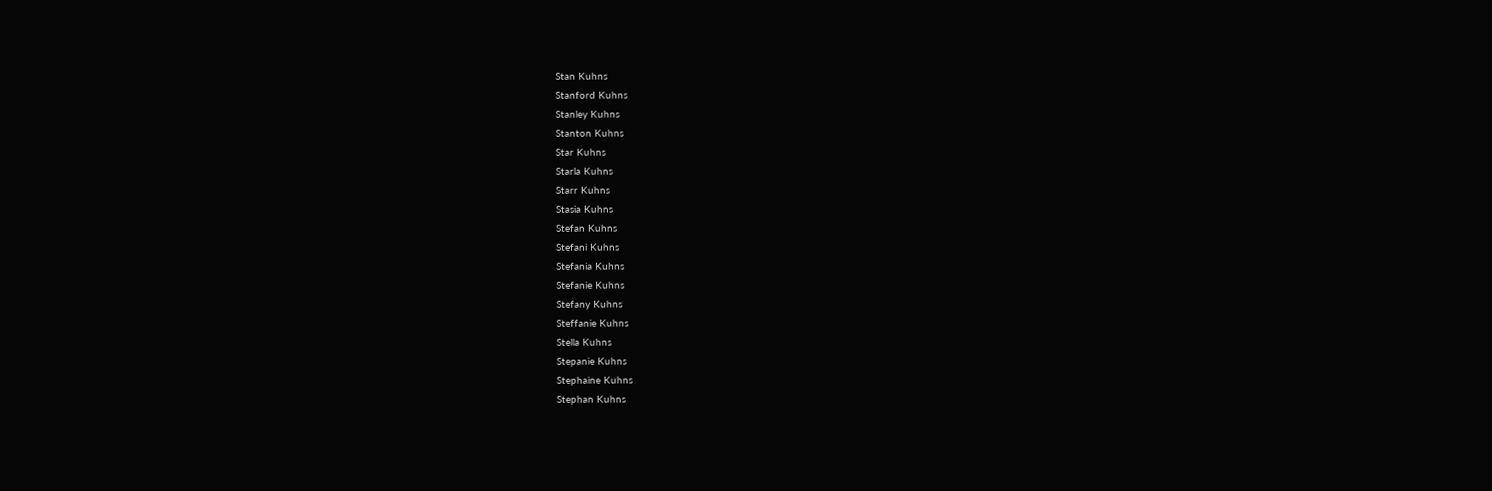Stan Kuhns
Stanford Kuhns
Stanley Kuhns
Stanton Kuhns
Star Kuhns
Starla Kuhns
Starr Kuhns
Stasia Kuhns
Stefan Kuhns
Stefani Kuhns
Stefania Kuhns
Stefanie Kuhns
Stefany Kuhns
Steffanie Kuhns
Stella Kuhns
Stepanie Kuhns
Stephaine Kuhns
Stephan Kuhns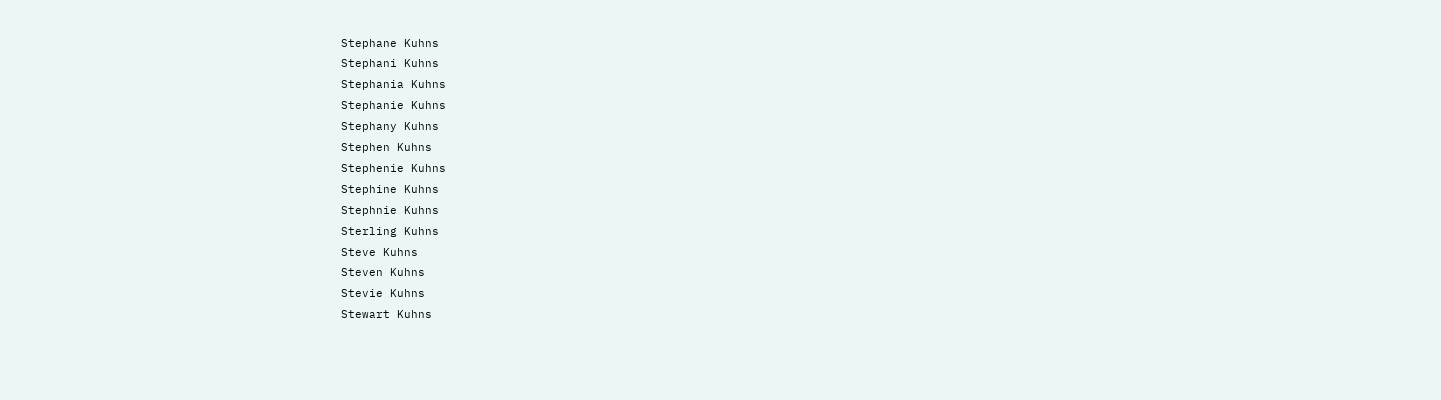Stephane Kuhns
Stephani Kuhns
Stephania Kuhns
Stephanie Kuhns
Stephany Kuhns
Stephen Kuhns
Stephenie Kuhns
Stephine Kuhns
Stephnie Kuhns
Sterling Kuhns
Steve Kuhns
Steven Kuhns
Stevie Kuhns
Stewart Kuhns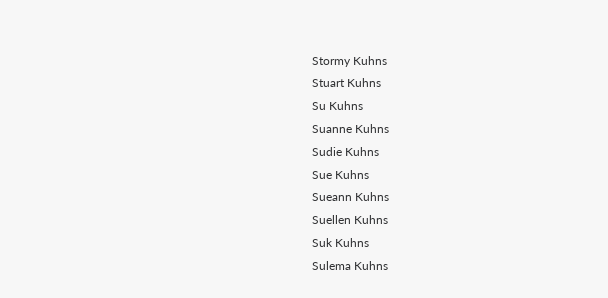Stormy Kuhns
Stuart Kuhns
Su Kuhns
Suanne Kuhns
Sudie Kuhns
Sue Kuhns
Sueann Kuhns
Suellen Kuhns
Suk Kuhns
Sulema Kuhns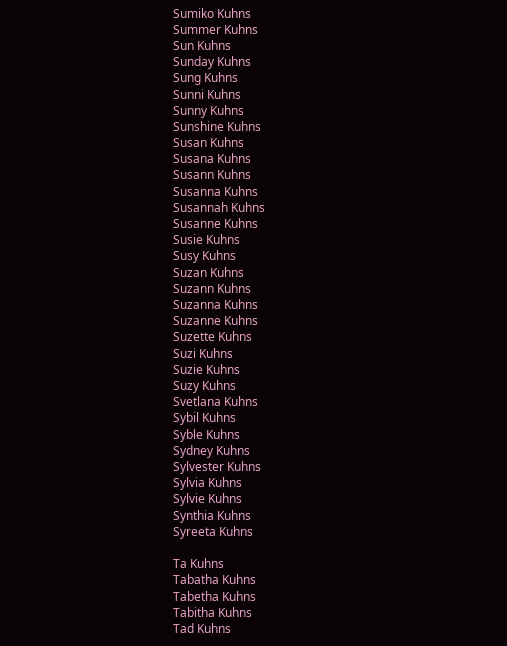Sumiko Kuhns
Summer Kuhns
Sun Kuhns
Sunday Kuhns
Sung Kuhns
Sunni Kuhns
Sunny Kuhns
Sunshine Kuhns
Susan Kuhns
Susana Kuhns
Susann Kuhns
Susanna Kuhns
Susannah Kuhns
Susanne Kuhns
Susie Kuhns
Susy Kuhns
Suzan Kuhns
Suzann Kuhns
Suzanna Kuhns
Suzanne Kuhns
Suzette Kuhns
Suzi Kuhns
Suzie Kuhns
Suzy Kuhns
Svetlana Kuhns
Sybil Kuhns
Syble Kuhns
Sydney Kuhns
Sylvester Kuhns
Sylvia Kuhns
Sylvie Kuhns
Synthia Kuhns
Syreeta Kuhns

Ta Kuhns
Tabatha Kuhns
Tabetha Kuhns
Tabitha Kuhns
Tad Kuhns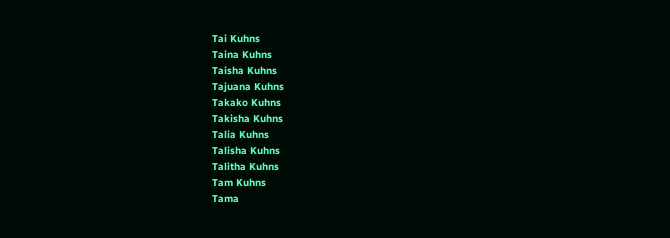Tai Kuhns
Taina Kuhns
Taisha Kuhns
Tajuana Kuhns
Takako Kuhns
Takisha Kuhns
Talia Kuhns
Talisha Kuhns
Talitha Kuhns
Tam Kuhns
Tama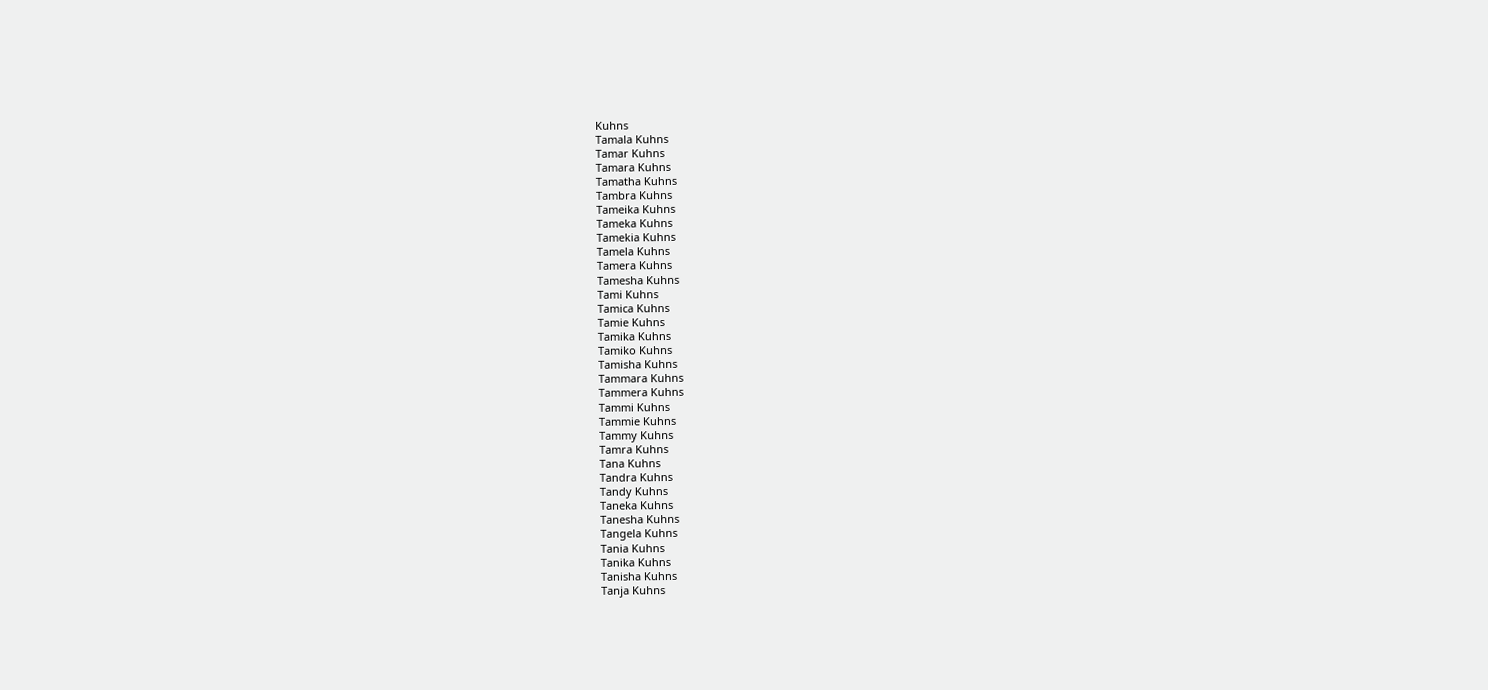Kuhns
Tamala Kuhns
Tamar Kuhns
Tamara Kuhns
Tamatha Kuhns
Tambra Kuhns
Tameika Kuhns
Tameka Kuhns
Tamekia Kuhns
Tamela Kuhns
Tamera Kuhns
Tamesha Kuhns
Tami Kuhns
Tamica Kuhns
Tamie Kuhns
Tamika Kuhns
Tamiko Kuhns
Tamisha Kuhns
Tammara Kuhns
Tammera Kuhns
Tammi Kuhns
Tammie Kuhns
Tammy Kuhns
Tamra Kuhns
Tana Kuhns
Tandra Kuhns
Tandy Kuhns
Taneka Kuhns
Tanesha Kuhns
Tangela Kuhns
Tania Kuhns
Tanika Kuhns
Tanisha Kuhns
Tanja Kuhns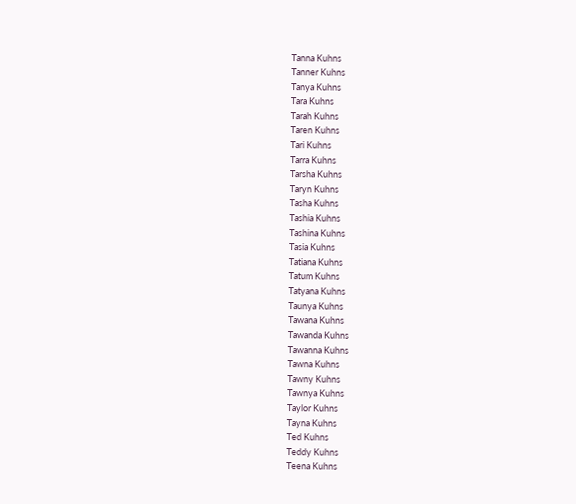Tanna Kuhns
Tanner Kuhns
Tanya Kuhns
Tara Kuhns
Tarah Kuhns
Taren Kuhns
Tari Kuhns
Tarra Kuhns
Tarsha Kuhns
Taryn Kuhns
Tasha Kuhns
Tashia Kuhns
Tashina Kuhns
Tasia Kuhns
Tatiana Kuhns
Tatum Kuhns
Tatyana Kuhns
Taunya Kuhns
Tawana Kuhns
Tawanda Kuhns
Tawanna Kuhns
Tawna Kuhns
Tawny Kuhns
Tawnya Kuhns
Taylor Kuhns
Tayna Kuhns
Ted Kuhns
Teddy Kuhns
Teena Kuhns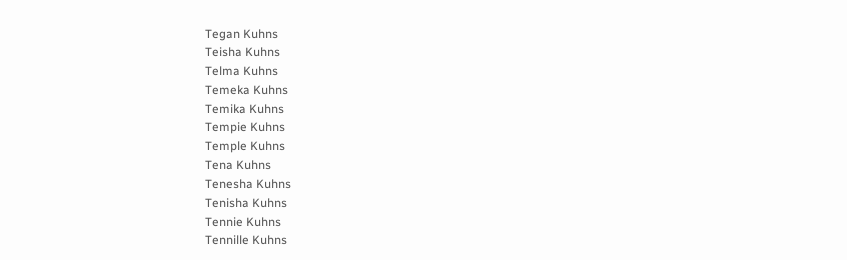Tegan Kuhns
Teisha Kuhns
Telma Kuhns
Temeka Kuhns
Temika Kuhns
Tempie Kuhns
Temple Kuhns
Tena Kuhns
Tenesha Kuhns
Tenisha Kuhns
Tennie Kuhns
Tennille Kuhns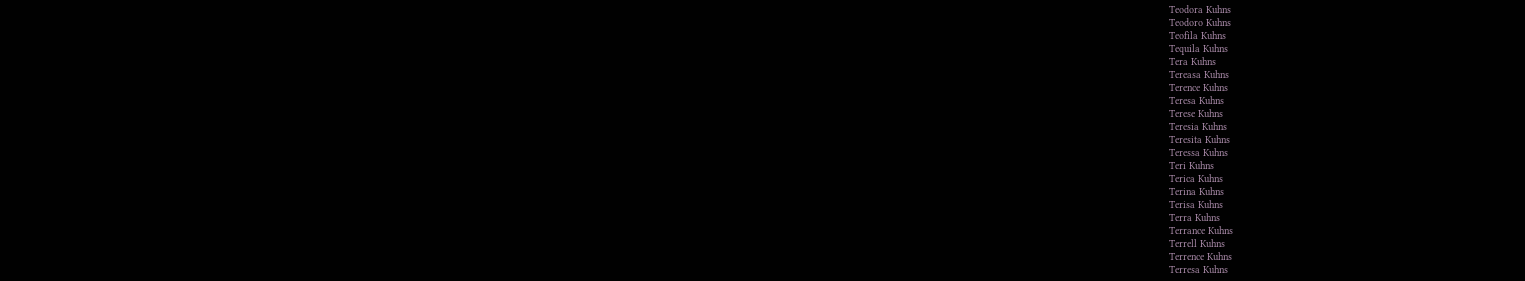Teodora Kuhns
Teodoro Kuhns
Teofila Kuhns
Tequila Kuhns
Tera Kuhns
Tereasa Kuhns
Terence Kuhns
Teresa Kuhns
Terese Kuhns
Teresia Kuhns
Teresita Kuhns
Teressa Kuhns
Teri Kuhns
Terica Kuhns
Terina Kuhns
Terisa Kuhns
Terra Kuhns
Terrance Kuhns
Terrell Kuhns
Terrence Kuhns
Terresa Kuhns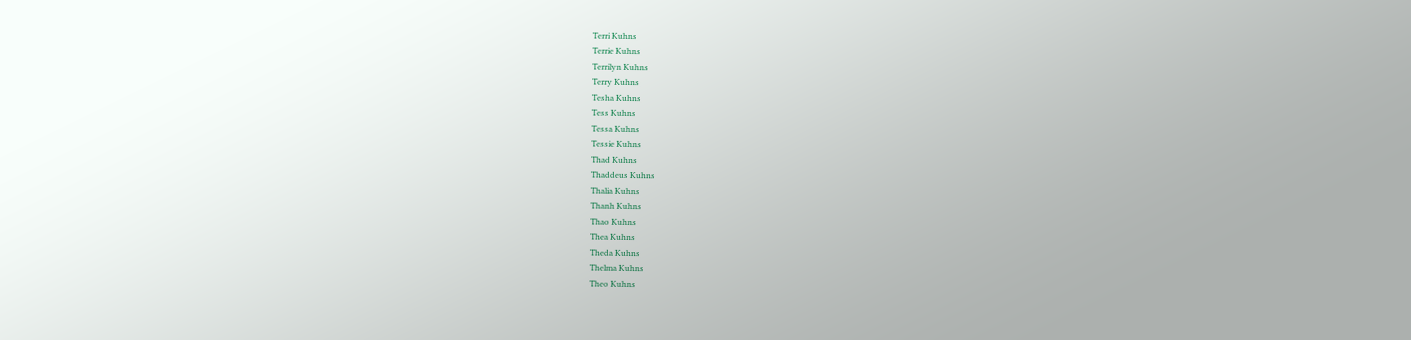Terri Kuhns
Terrie Kuhns
Terrilyn Kuhns
Terry Kuhns
Tesha Kuhns
Tess Kuhns
Tessa Kuhns
Tessie Kuhns
Thad Kuhns
Thaddeus Kuhns
Thalia Kuhns
Thanh Kuhns
Thao Kuhns
Thea Kuhns
Theda Kuhns
Thelma Kuhns
Theo Kuhns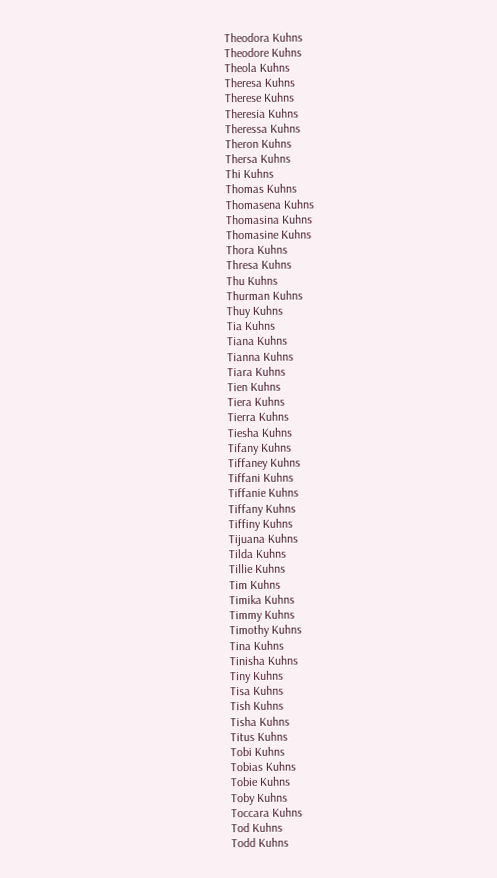Theodora Kuhns
Theodore Kuhns
Theola Kuhns
Theresa Kuhns
Therese Kuhns
Theresia Kuhns
Theressa Kuhns
Theron Kuhns
Thersa Kuhns
Thi Kuhns
Thomas Kuhns
Thomasena Kuhns
Thomasina Kuhns
Thomasine Kuhns
Thora Kuhns
Thresa Kuhns
Thu Kuhns
Thurman Kuhns
Thuy Kuhns
Tia Kuhns
Tiana Kuhns
Tianna Kuhns
Tiara Kuhns
Tien Kuhns
Tiera Kuhns
Tierra Kuhns
Tiesha Kuhns
Tifany Kuhns
Tiffaney Kuhns
Tiffani Kuhns
Tiffanie Kuhns
Tiffany Kuhns
Tiffiny Kuhns
Tijuana Kuhns
Tilda Kuhns
Tillie Kuhns
Tim Kuhns
Timika Kuhns
Timmy Kuhns
Timothy Kuhns
Tina Kuhns
Tinisha Kuhns
Tiny Kuhns
Tisa Kuhns
Tish Kuhns
Tisha Kuhns
Titus Kuhns
Tobi Kuhns
Tobias Kuhns
Tobie Kuhns
Toby Kuhns
Toccara Kuhns
Tod Kuhns
Todd Kuhns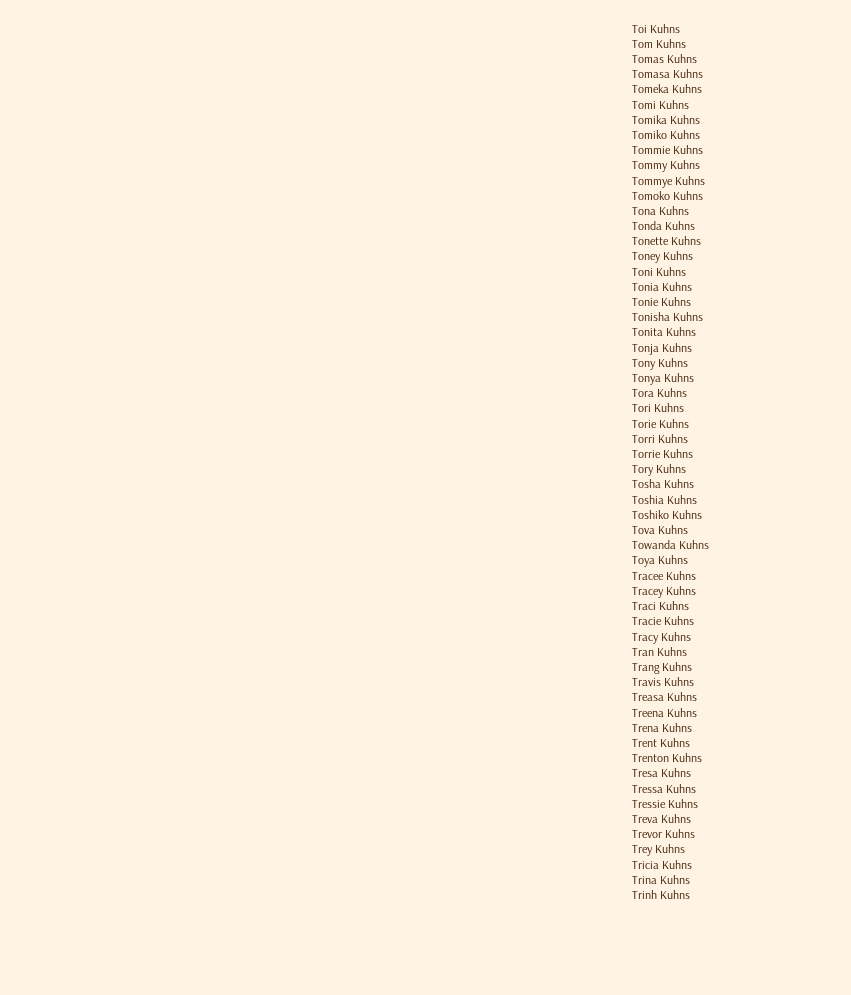Toi Kuhns
Tom Kuhns
Tomas Kuhns
Tomasa Kuhns
Tomeka Kuhns
Tomi Kuhns
Tomika Kuhns
Tomiko Kuhns
Tommie Kuhns
Tommy Kuhns
Tommye Kuhns
Tomoko Kuhns
Tona Kuhns
Tonda Kuhns
Tonette Kuhns
Toney Kuhns
Toni Kuhns
Tonia Kuhns
Tonie Kuhns
Tonisha Kuhns
Tonita Kuhns
Tonja Kuhns
Tony Kuhns
Tonya Kuhns
Tora Kuhns
Tori Kuhns
Torie Kuhns
Torri Kuhns
Torrie Kuhns
Tory Kuhns
Tosha Kuhns
Toshia Kuhns
Toshiko Kuhns
Tova Kuhns
Towanda Kuhns
Toya Kuhns
Tracee Kuhns
Tracey Kuhns
Traci Kuhns
Tracie Kuhns
Tracy Kuhns
Tran Kuhns
Trang Kuhns
Travis Kuhns
Treasa Kuhns
Treena Kuhns
Trena Kuhns
Trent Kuhns
Trenton Kuhns
Tresa Kuhns
Tressa Kuhns
Tressie Kuhns
Treva Kuhns
Trevor Kuhns
Trey Kuhns
Tricia Kuhns
Trina Kuhns
Trinh Kuhns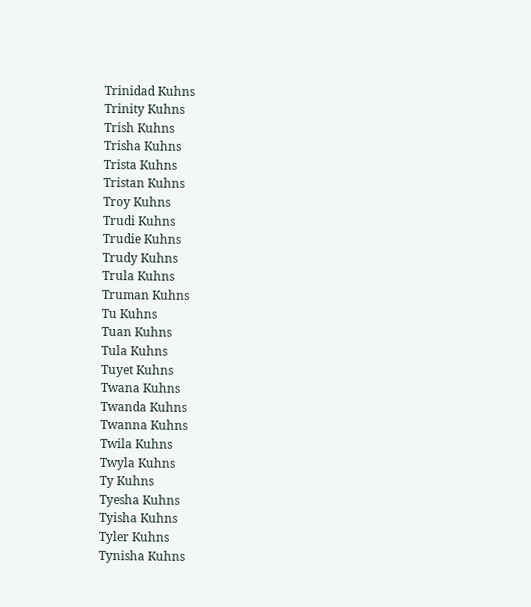Trinidad Kuhns
Trinity Kuhns
Trish Kuhns
Trisha Kuhns
Trista Kuhns
Tristan Kuhns
Troy Kuhns
Trudi Kuhns
Trudie Kuhns
Trudy Kuhns
Trula Kuhns
Truman Kuhns
Tu Kuhns
Tuan Kuhns
Tula Kuhns
Tuyet Kuhns
Twana Kuhns
Twanda Kuhns
Twanna Kuhns
Twila Kuhns
Twyla Kuhns
Ty Kuhns
Tyesha Kuhns
Tyisha Kuhns
Tyler Kuhns
Tynisha Kuhns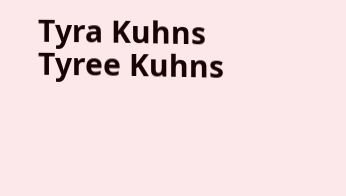Tyra Kuhns
Tyree Kuhns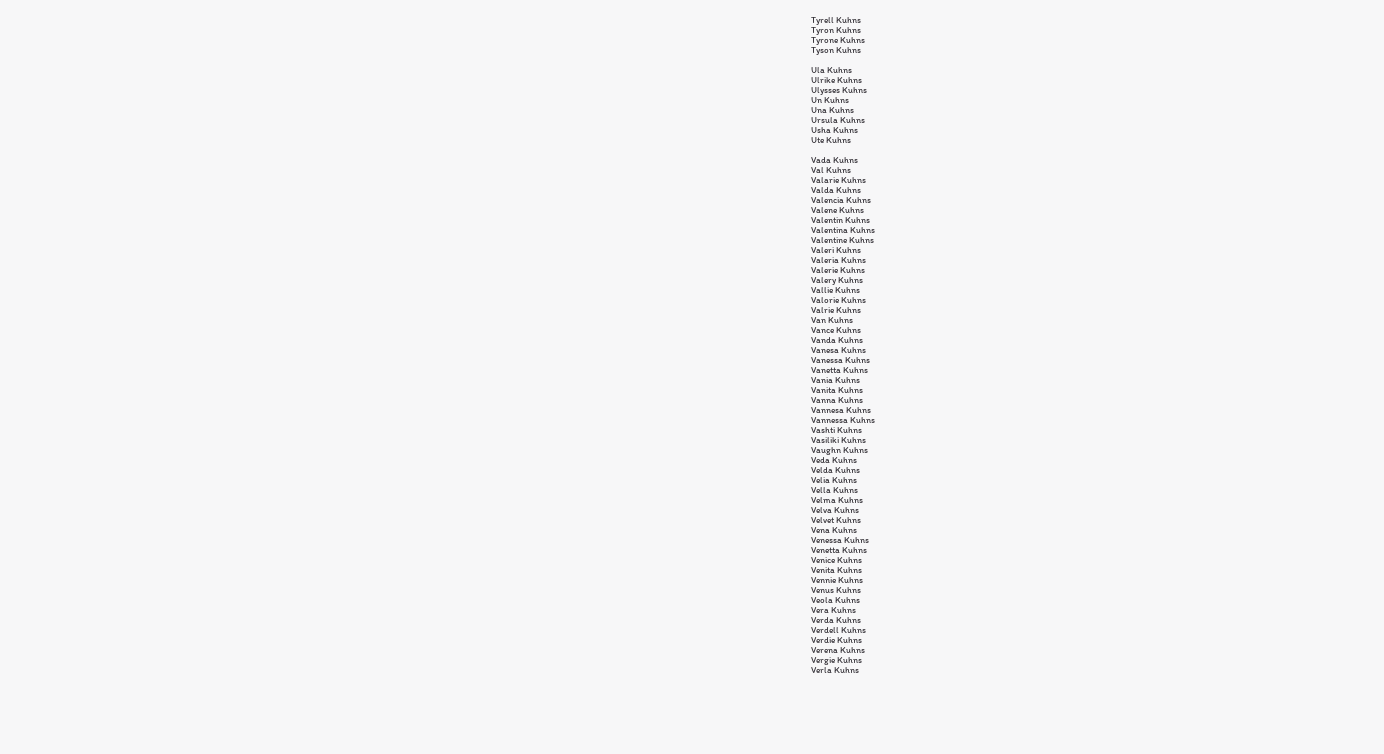Tyrell Kuhns
Tyron Kuhns
Tyrone Kuhns
Tyson Kuhns

Ula Kuhns
Ulrike Kuhns
Ulysses Kuhns
Un Kuhns
Una Kuhns
Ursula Kuhns
Usha Kuhns
Ute Kuhns

Vada Kuhns
Val Kuhns
Valarie Kuhns
Valda Kuhns
Valencia Kuhns
Valene Kuhns
Valentin Kuhns
Valentina Kuhns
Valentine Kuhns
Valeri Kuhns
Valeria Kuhns
Valerie Kuhns
Valery Kuhns
Vallie Kuhns
Valorie Kuhns
Valrie Kuhns
Van Kuhns
Vance Kuhns
Vanda Kuhns
Vanesa Kuhns
Vanessa Kuhns
Vanetta Kuhns
Vania Kuhns
Vanita Kuhns
Vanna Kuhns
Vannesa Kuhns
Vannessa Kuhns
Vashti Kuhns
Vasiliki Kuhns
Vaughn Kuhns
Veda Kuhns
Velda Kuhns
Velia Kuhns
Vella Kuhns
Velma Kuhns
Velva Kuhns
Velvet Kuhns
Vena Kuhns
Venessa Kuhns
Venetta Kuhns
Venice Kuhns
Venita Kuhns
Vennie Kuhns
Venus Kuhns
Veola Kuhns
Vera Kuhns
Verda Kuhns
Verdell Kuhns
Verdie Kuhns
Verena Kuhns
Vergie Kuhns
Verla Kuhns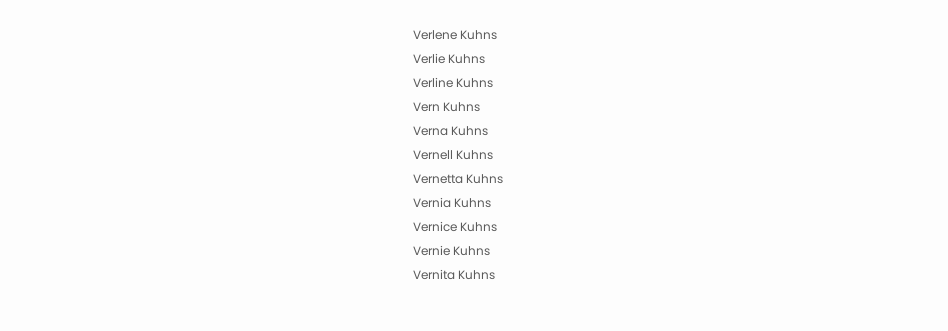Verlene Kuhns
Verlie Kuhns
Verline Kuhns
Vern Kuhns
Verna Kuhns
Vernell Kuhns
Vernetta Kuhns
Vernia Kuhns
Vernice Kuhns
Vernie Kuhns
Vernita Kuhns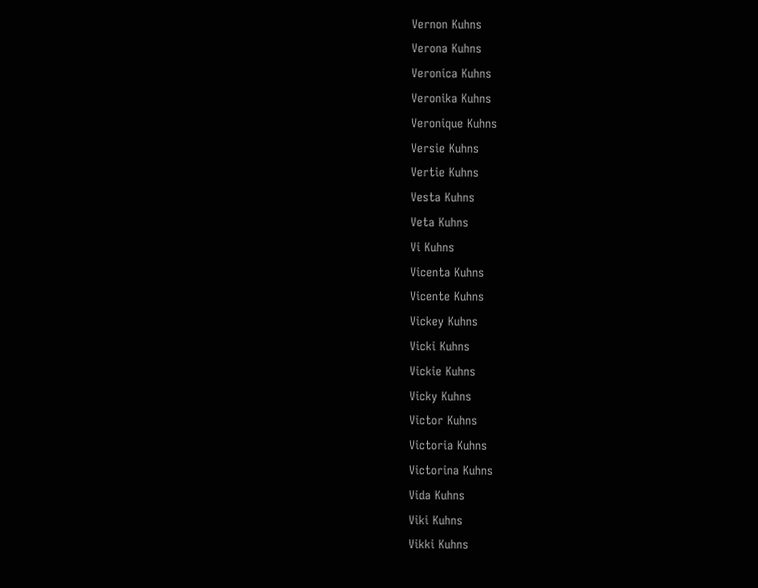Vernon Kuhns
Verona Kuhns
Veronica Kuhns
Veronika Kuhns
Veronique Kuhns
Versie Kuhns
Vertie Kuhns
Vesta Kuhns
Veta Kuhns
Vi Kuhns
Vicenta Kuhns
Vicente Kuhns
Vickey Kuhns
Vicki Kuhns
Vickie Kuhns
Vicky Kuhns
Victor Kuhns
Victoria Kuhns
Victorina Kuhns
Vida Kuhns
Viki Kuhns
Vikki Kuhns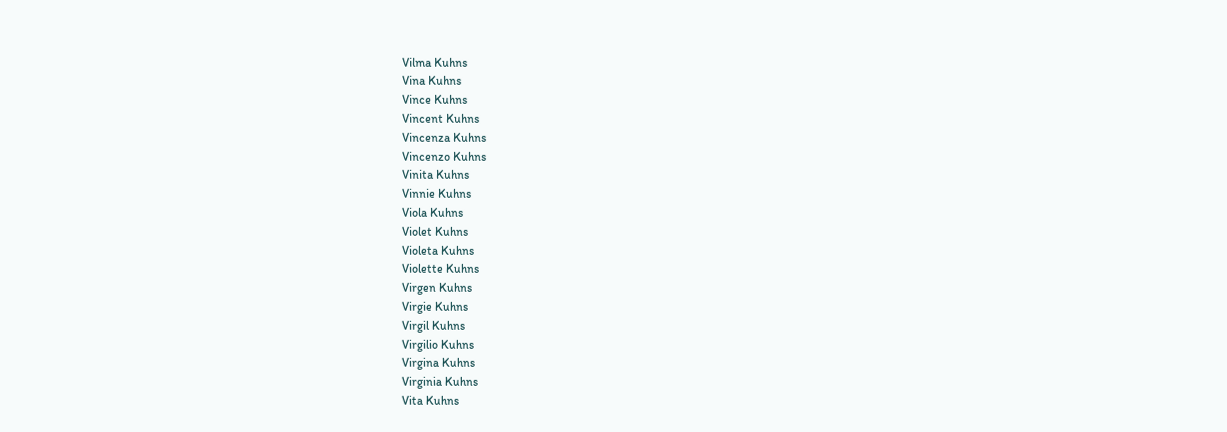Vilma Kuhns
Vina Kuhns
Vince Kuhns
Vincent Kuhns
Vincenza Kuhns
Vincenzo Kuhns
Vinita Kuhns
Vinnie Kuhns
Viola Kuhns
Violet Kuhns
Violeta Kuhns
Violette Kuhns
Virgen Kuhns
Virgie Kuhns
Virgil Kuhns
Virgilio Kuhns
Virgina Kuhns
Virginia Kuhns
Vita Kuhns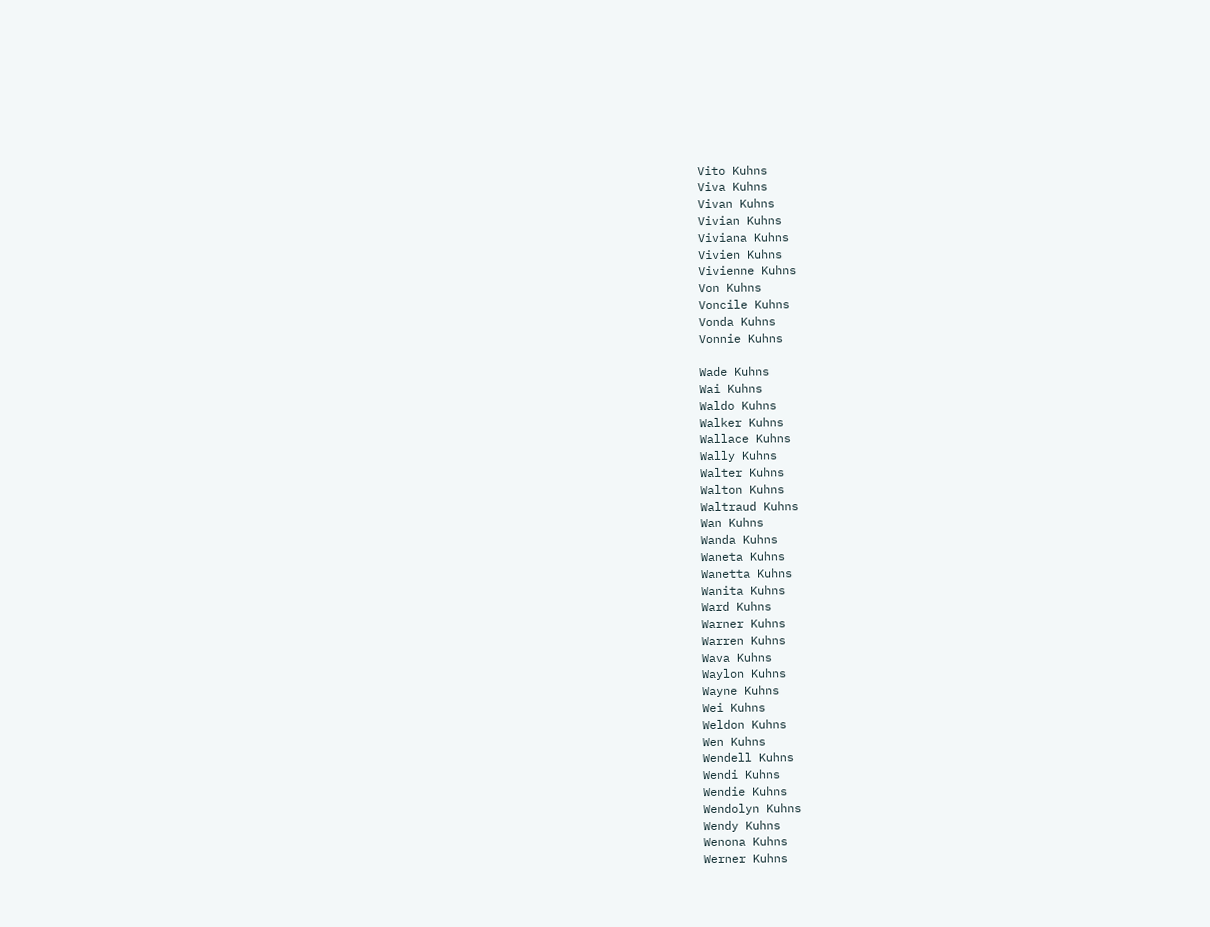Vito Kuhns
Viva Kuhns
Vivan Kuhns
Vivian Kuhns
Viviana Kuhns
Vivien Kuhns
Vivienne Kuhns
Von Kuhns
Voncile Kuhns
Vonda Kuhns
Vonnie Kuhns

Wade Kuhns
Wai Kuhns
Waldo Kuhns
Walker Kuhns
Wallace Kuhns
Wally Kuhns
Walter Kuhns
Walton Kuhns
Waltraud Kuhns
Wan Kuhns
Wanda Kuhns
Waneta Kuhns
Wanetta Kuhns
Wanita Kuhns
Ward Kuhns
Warner Kuhns
Warren Kuhns
Wava Kuhns
Waylon Kuhns
Wayne Kuhns
Wei Kuhns
Weldon Kuhns
Wen Kuhns
Wendell Kuhns
Wendi Kuhns
Wendie Kuhns
Wendolyn Kuhns
Wendy Kuhns
Wenona Kuhns
Werner Kuhns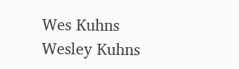Wes Kuhns
Wesley Kuhns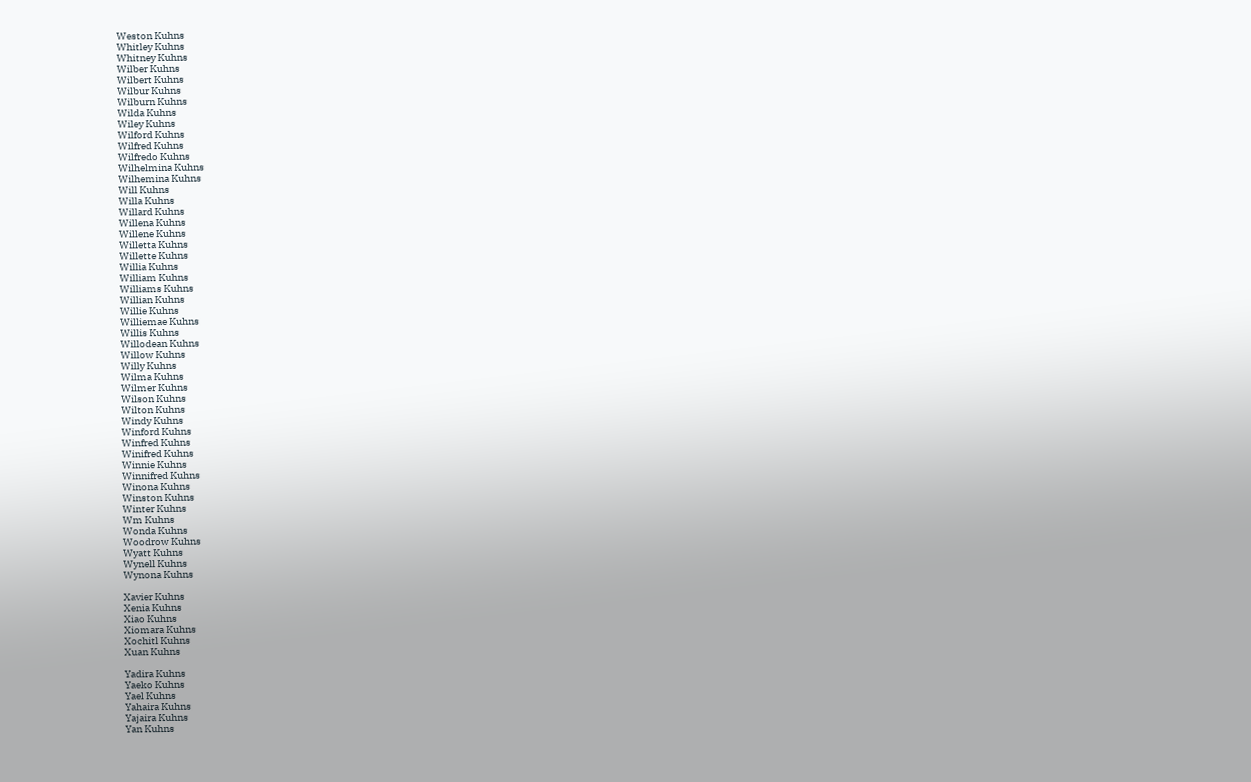Weston Kuhns
Whitley Kuhns
Whitney Kuhns
Wilber Kuhns
Wilbert Kuhns
Wilbur Kuhns
Wilburn Kuhns
Wilda Kuhns
Wiley Kuhns
Wilford Kuhns
Wilfred Kuhns
Wilfredo Kuhns
Wilhelmina Kuhns
Wilhemina Kuhns
Will Kuhns
Willa Kuhns
Willard Kuhns
Willena Kuhns
Willene Kuhns
Willetta Kuhns
Willette Kuhns
Willia Kuhns
William Kuhns
Williams Kuhns
Willian Kuhns
Willie Kuhns
Williemae Kuhns
Willis Kuhns
Willodean Kuhns
Willow Kuhns
Willy Kuhns
Wilma Kuhns
Wilmer Kuhns
Wilson Kuhns
Wilton Kuhns
Windy Kuhns
Winford Kuhns
Winfred Kuhns
Winifred Kuhns
Winnie Kuhns
Winnifred Kuhns
Winona Kuhns
Winston Kuhns
Winter Kuhns
Wm Kuhns
Wonda Kuhns
Woodrow Kuhns
Wyatt Kuhns
Wynell Kuhns
Wynona Kuhns

Xavier Kuhns
Xenia Kuhns
Xiao Kuhns
Xiomara Kuhns
Xochitl Kuhns
Xuan Kuhns

Yadira Kuhns
Yaeko Kuhns
Yael Kuhns
Yahaira Kuhns
Yajaira Kuhns
Yan Kuhns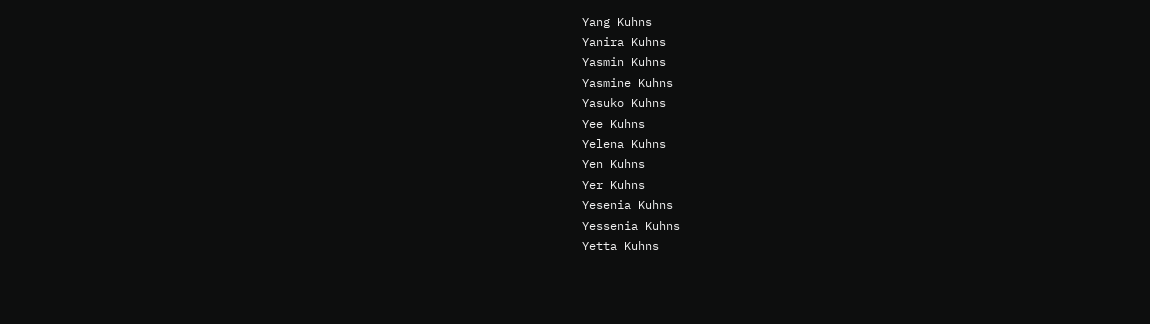Yang Kuhns
Yanira Kuhns
Yasmin Kuhns
Yasmine Kuhns
Yasuko Kuhns
Yee Kuhns
Yelena Kuhns
Yen Kuhns
Yer Kuhns
Yesenia Kuhns
Yessenia Kuhns
Yetta Kuhns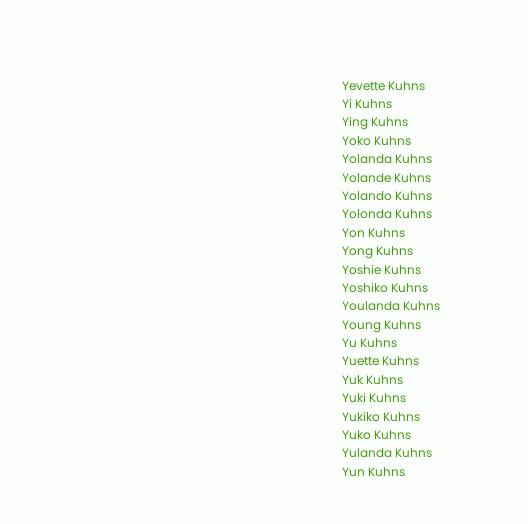Yevette Kuhns
Yi Kuhns
Ying Kuhns
Yoko Kuhns
Yolanda Kuhns
Yolande Kuhns
Yolando Kuhns
Yolonda Kuhns
Yon Kuhns
Yong Kuhns
Yoshie Kuhns
Yoshiko Kuhns
Youlanda Kuhns
Young Kuhns
Yu Kuhns
Yuette Kuhns
Yuk Kuhns
Yuki Kuhns
Yukiko Kuhns
Yuko Kuhns
Yulanda Kuhns
Yun Kuhns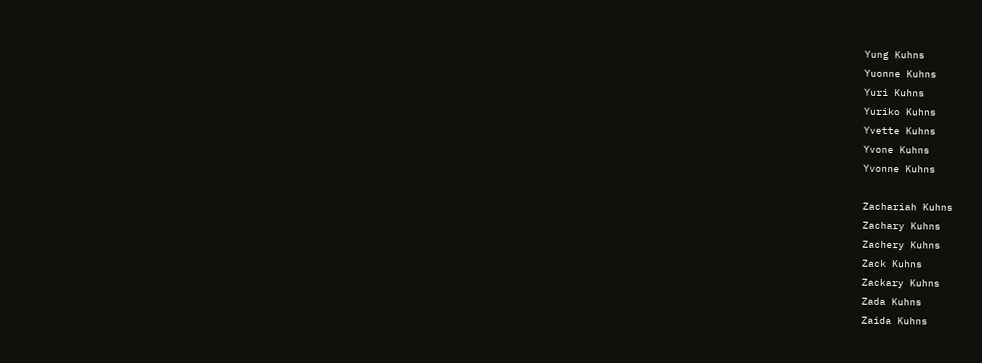Yung Kuhns
Yuonne Kuhns
Yuri Kuhns
Yuriko Kuhns
Yvette Kuhns
Yvone Kuhns
Yvonne Kuhns

Zachariah Kuhns
Zachary Kuhns
Zachery Kuhns
Zack Kuhns
Zackary Kuhns
Zada Kuhns
Zaida Kuhns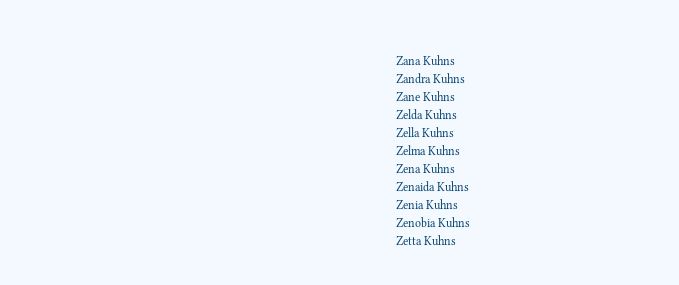Zana Kuhns
Zandra Kuhns
Zane Kuhns
Zelda Kuhns
Zella Kuhns
Zelma Kuhns
Zena Kuhns
Zenaida Kuhns
Zenia Kuhns
Zenobia Kuhns
Zetta Kuhns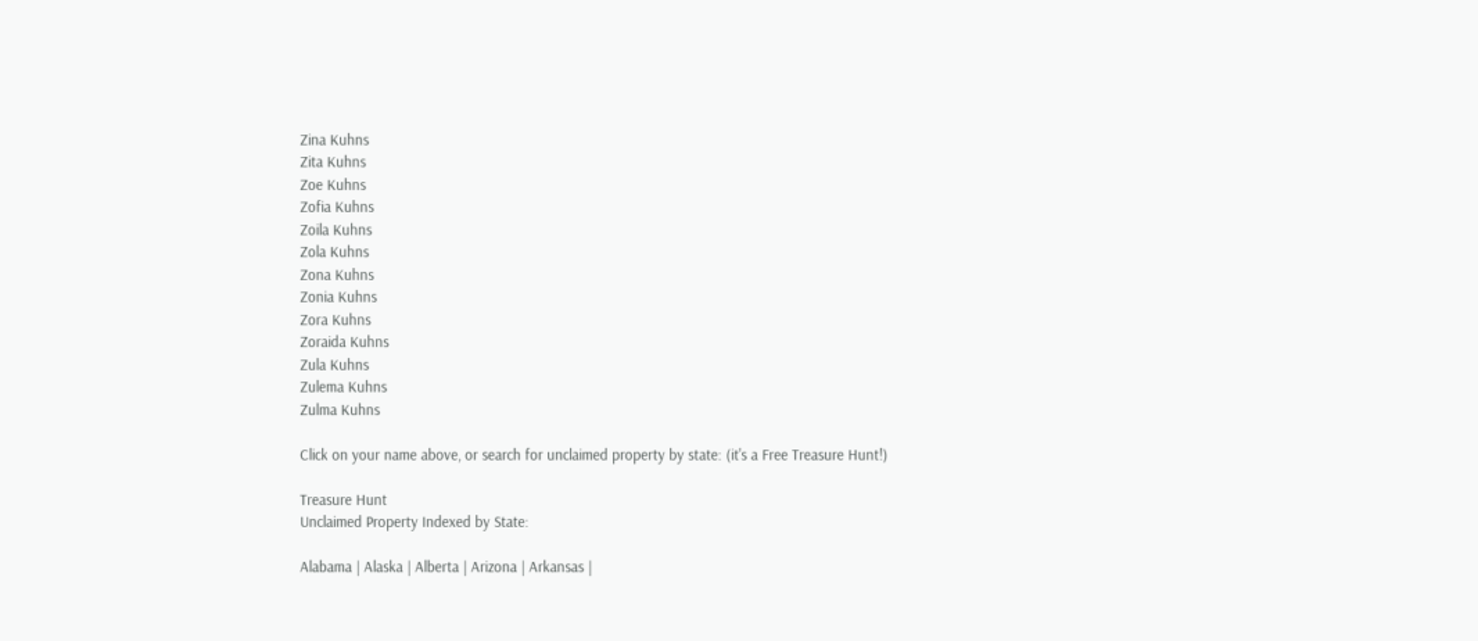Zina Kuhns
Zita Kuhns
Zoe Kuhns
Zofia Kuhns
Zoila Kuhns
Zola Kuhns
Zona Kuhns
Zonia Kuhns
Zora Kuhns
Zoraida Kuhns
Zula Kuhns
Zulema Kuhns
Zulma Kuhns

Click on your name above, or search for unclaimed property by state: (it's a Free Treasure Hunt!)

Treasure Hunt
Unclaimed Property Indexed by State:

Alabama | Alaska | Alberta | Arizona | Arkansas |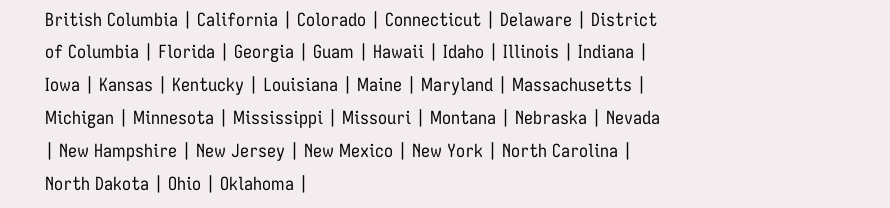British Columbia | California | Colorado | Connecticut | Delaware | District of Columbia | Florida | Georgia | Guam | Hawaii | Idaho | Illinois | Indiana | Iowa | Kansas | Kentucky | Louisiana | Maine | Maryland | Massachusetts | Michigan | Minnesota | Mississippi | Missouri | Montana | Nebraska | Nevada | New Hampshire | New Jersey | New Mexico | New York | North Carolina | North Dakota | Ohio | Oklahoma |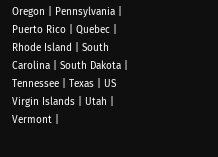Oregon | Pennsylvania | Puerto Rico | Quebec | Rhode Island | South Carolina | South Dakota | Tennessee | Texas | US Virgin Islands | Utah | Vermont |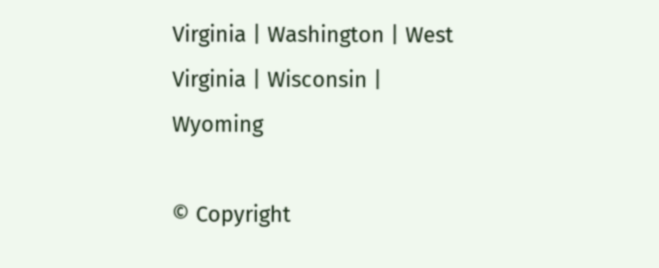Virginia | Washington | West Virginia | Wisconsin | Wyoming

© Copyright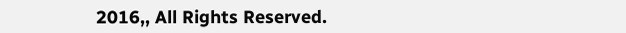2016,, All Rights Reserved.